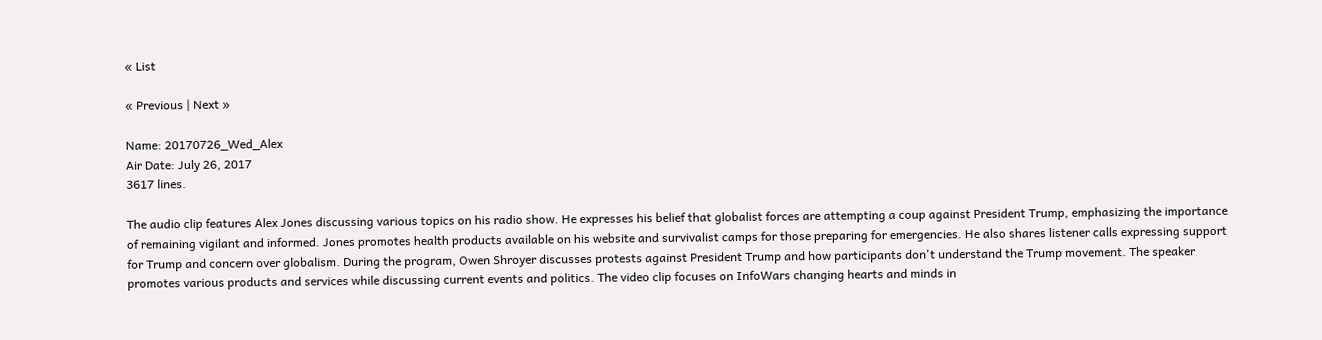« List

« Previous | Next »

Name: 20170726_Wed_Alex
Air Date: July 26, 2017
3617 lines.

The audio clip features Alex Jones discussing various topics on his radio show. He expresses his belief that globalist forces are attempting a coup against President Trump, emphasizing the importance of remaining vigilant and informed. Jones promotes health products available on his website and survivalist camps for those preparing for emergencies. He also shares listener calls expressing support for Trump and concern over globalism. During the program, Owen Shroyer discusses protests against President Trump and how participants don't understand the Trump movement. The speaker promotes various products and services while discussing current events and politics. The video clip focuses on InfoWars changing hearts and minds in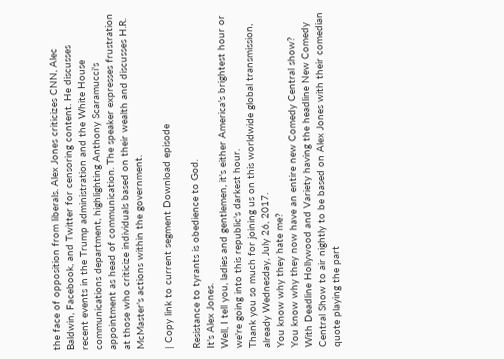the face of opposition from liberals. Alex Jones criticizes CNN, Alec Baldwin, Facebook, and Twitter for censoring content. He discusses recent events in the Trump administration and the White House communications department, highlighting Anthony Scaramucci's appointment as head of communication. The speaker expresses frustration at those who criticize individuals based on their wealth and discusses H.R. McMaster's actions within the government.

| Copy link to current segment Download episode

Resistance to tyrants is obedience to God.
It's Alex Jones.
Well, I tell you, ladies and gentlemen, it's either America's brightest hour or we're going into this republic's darkest hour.
Thank you so much for joining us on this worldwide global transmission, already Wednesday, July 26, 2017.
You know why they hate me?
You know why they now have an entire new Comedy Central show?
With Deadline Hollywood and Variety having the headline New Comedy Central Show to air nightly to be based on Alex Jones with their comedian quote playing the part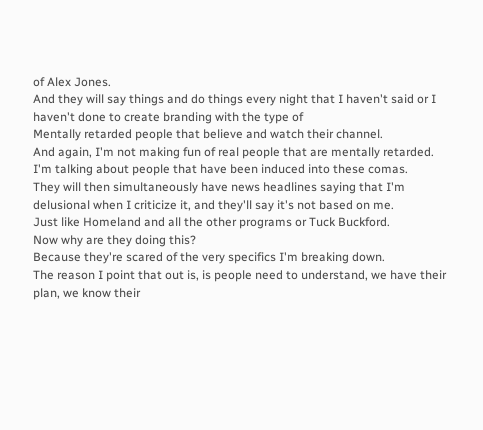of Alex Jones.
And they will say things and do things every night that I haven't said or I haven't done to create branding with the type of
Mentally retarded people that believe and watch their channel.
And again, I'm not making fun of real people that are mentally retarded.
I'm talking about people that have been induced into these comas.
They will then simultaneously have news headlines saying that I'm delusional when I criticize it, and they'll say it's not based on me.
Just like Homeland and all the other programs or Tuck Buckford.
Now why are they doing this?
Because they're scared of the very specifics I'm breaking down.
The reason I point that out is, is people need to understand, we have their plan, we know their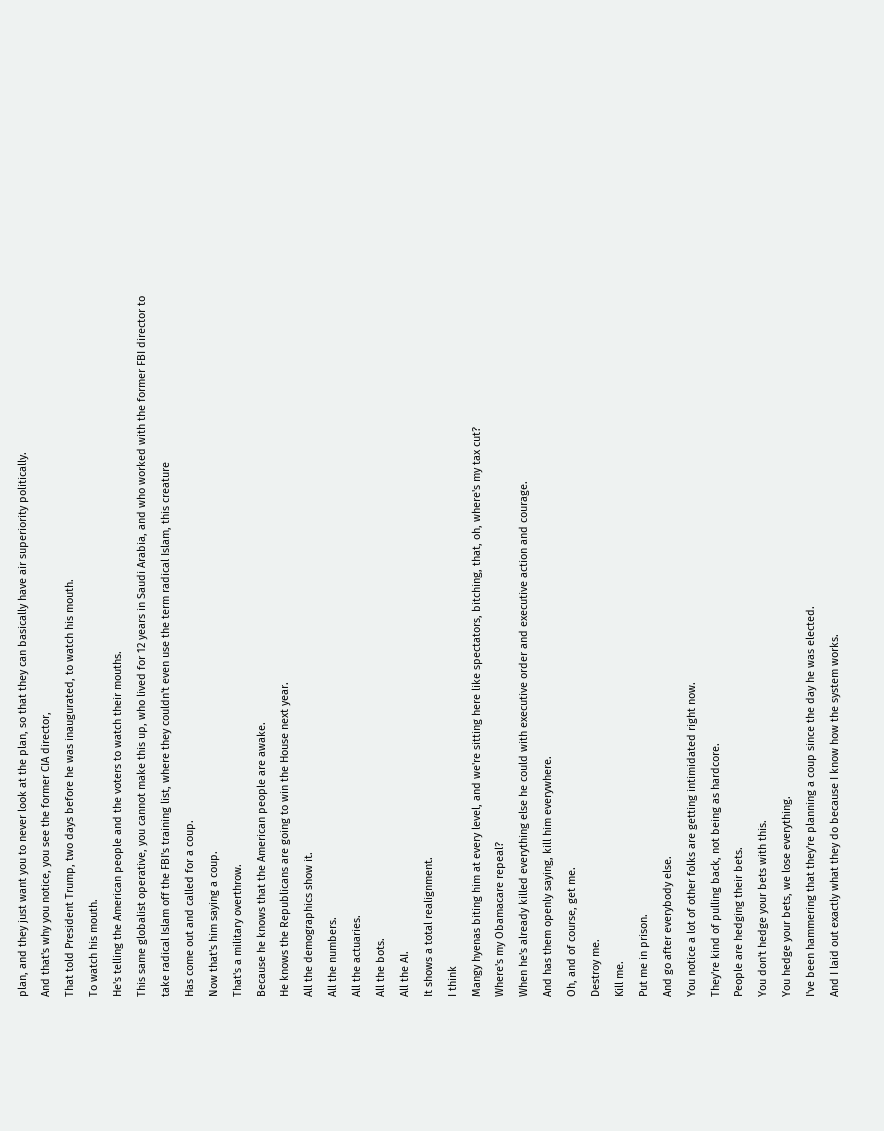plan, and they just want you to never look at the plan, so that they can basically have air superiority politically.
And that's why you notice, you see the former CIA director,
That told President Trump, two days before he was inaugurated, to watch his mouth.
To watch his mouth.
He's telling the American people and the voters to watch their mouths.
This same globalist operative, you cannot make this up, who lived for 12 years in Saudi Arabia, and who worked with the former FBI director to take radical Islam off the FBI's training list, where they couldn't even use the term radical Islam, this creature
Has come out and called for a coup.
Now that's him saying a coup.
That's a military overthrow.
Because he knows that the American people are awake.
He knows the Republicans are going to win the House next year.
All the demographics show it.
All the numbers.
All the actuaries.
All the bots.
All the AI.
It shows a total realignment.
I think
Mangy hyenas biting him at every level, and we're sitting here like spectators, bitching, that, oh, where's my tax cut?
Where's my Obamacare repeal?
When he's already killed everything else he could with executive order and executive action and courage.
And has them openly saying, kill him everywhere.
Oh, and of course, get me.
Destroy me.
Kill me.
Put me in prison.
And go after everybody else.
You notice a lot of other folks are getting intimidated right now.
They're kind of pulling back, not being as hardcore.
People are hedging their bets.
You don't hedge your bets with this.
You hedge your bets, we lose everything.
I've been hammering that they're planning a coup since the day he was elected.
And I laid out exactly what they do because I know how the system works.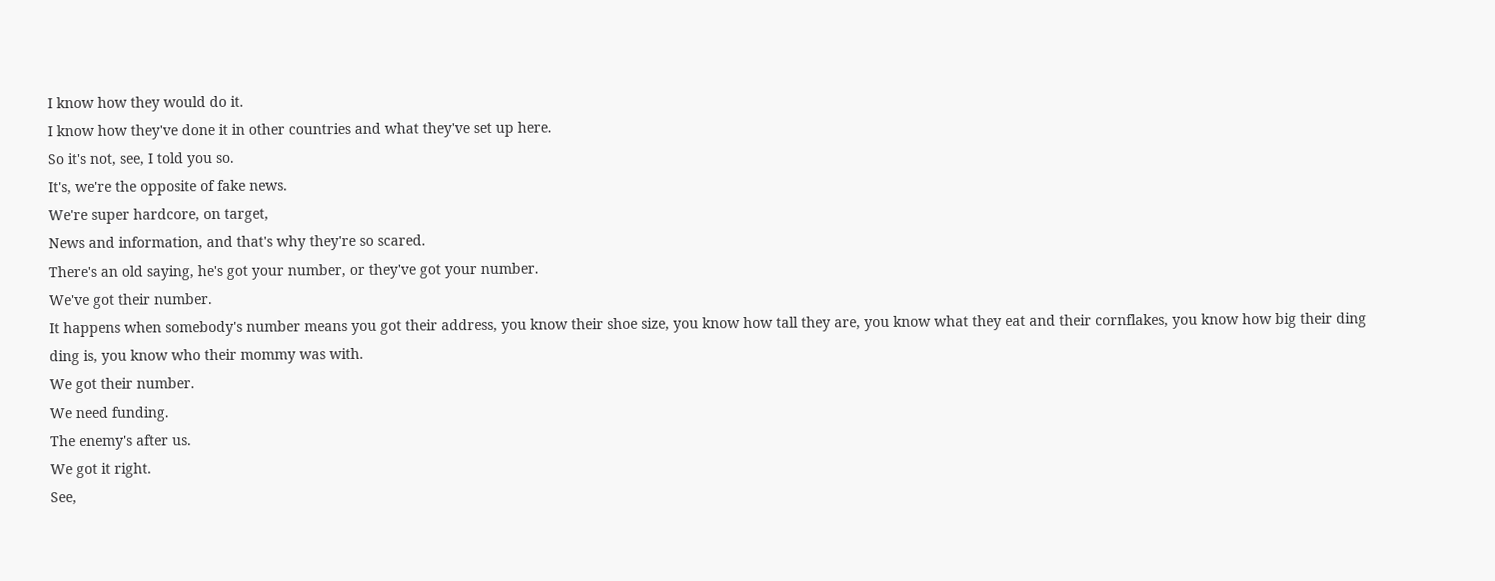I know how they would do it.
I know how they've done it in other countries and what they've set up here.
So it's not, see, I told you so.
It's, we're the opposite of fake news.
We're super hardcore, on target,
News and information, and that's why they're so scared.
There's an old saying, he's got your number, or they've got your number.
We've got their number.
It happens when somebody's number means you got their address, you know their shoe size, you know how tall they are, you know what they eat and their cornflakes, you know how big their ding ding is, you know who their mommy was with.
We got their number.
We need funding.
The enemy's after us.
We got it right.
See,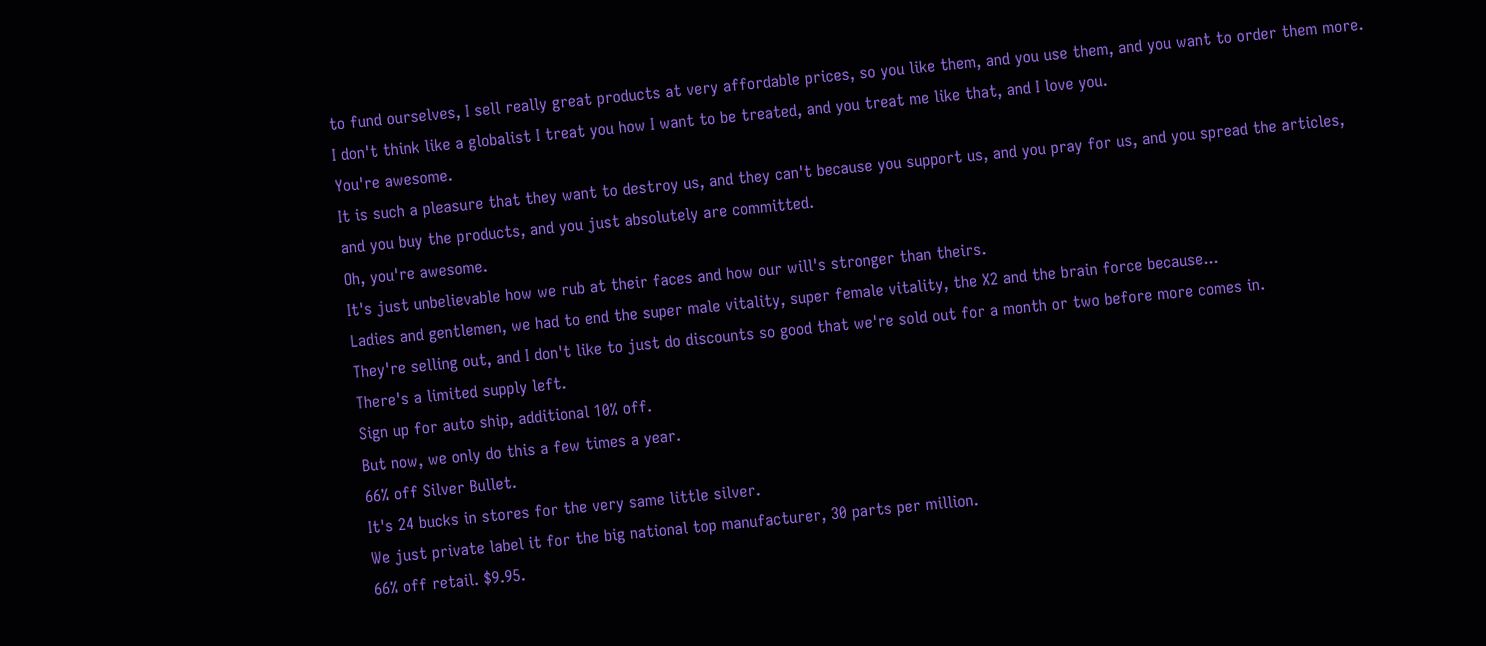to fund ourselves, I sell really great products at very affordable prices, so you like them, and you use them, and you want to order them more.
I don't think like a globalist I treat you how I want to be treated, and you treat me like that, and I love you.
You're awesome.
It is such a pleasure that they want to destroy us, and they can't because you support us, and you pray for us, and you spread the articles, and you buy the products, and you just absolutely are committed.
Oh, you're awesome.
It's just unbelievable how we rub at their faces and how our will's stronger than theirs.
Ladies and gentlemen, we had to end the super male vitality, super female vitality, the X2 and the brain force because...
They're selling out, and I don't like to just do discounts so good that we're sold out for a month or two before more comes in.
There's a limited supply left.
Sign up for auto ship, additional 10% off.
But now, we only do this a few times a year.
66% off Silver Bullet.
It's 24 bucks in stores for the very same little silver.
We just private label it for the big national top manufacturer, 30 parts per million.
66% off retail. $9.95.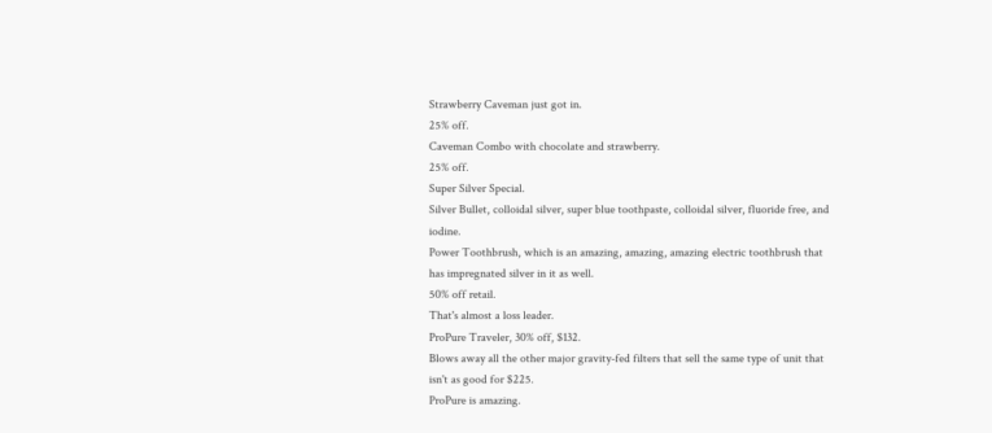Strawberry Caveman just got in.
25% off.
Caveman Combo with chocolate and strawberry.
25% off.
Super Silver Special.
Silver Bullet, colloidal silver, super blue toothpaste, colloidal silver, fluoride free, and iodine.
Power Toothbrush, which is an amazing, amazing, amazing electric toothbrush that has impregnated silver in it as well.
50% off retail.
That's almost a loss leader.
ProPure Traveler, 30% off, $132.
Blows away all the other major gravity-fed filters that sell the same type of unit that isn't as good for $225.
ProPure is amazing.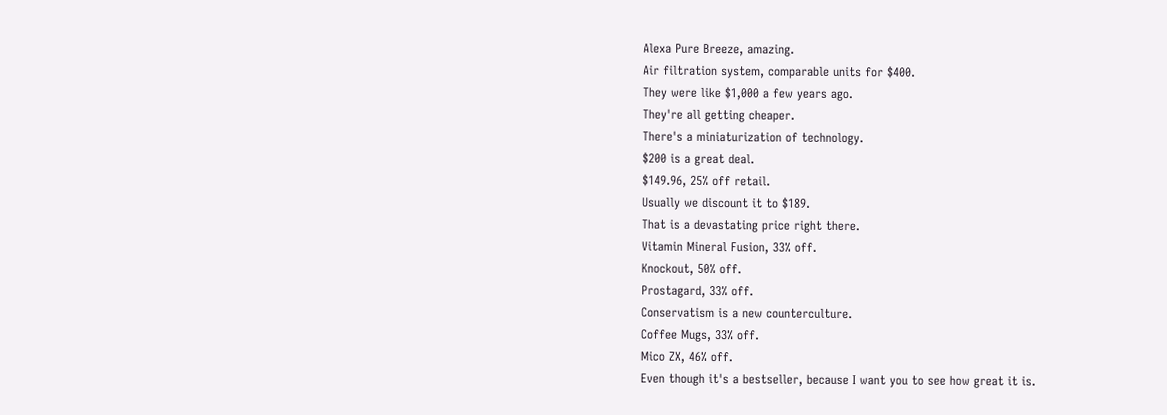Alexa Pure Breeze, amazing.
Air filtration system, comparable units for $400.
They were like $1,000 a few years ago.
They're all getting cheaper.
There's a miniaturization of technology.
$200 is a great deal.
$149.96, 25% off retail.
Usually we discount it to $189.
That is a devastating price right there.
Vitamin Mineral Fusion, 33% off.
Knockout, 50% off.
Prostagard, 33% off.
Conservatism is a new counterculture.
Coffee Mugs, 33% off.
Mico ZX, 46% off.
Even though it's a bestseller, because I want you to see how great it is.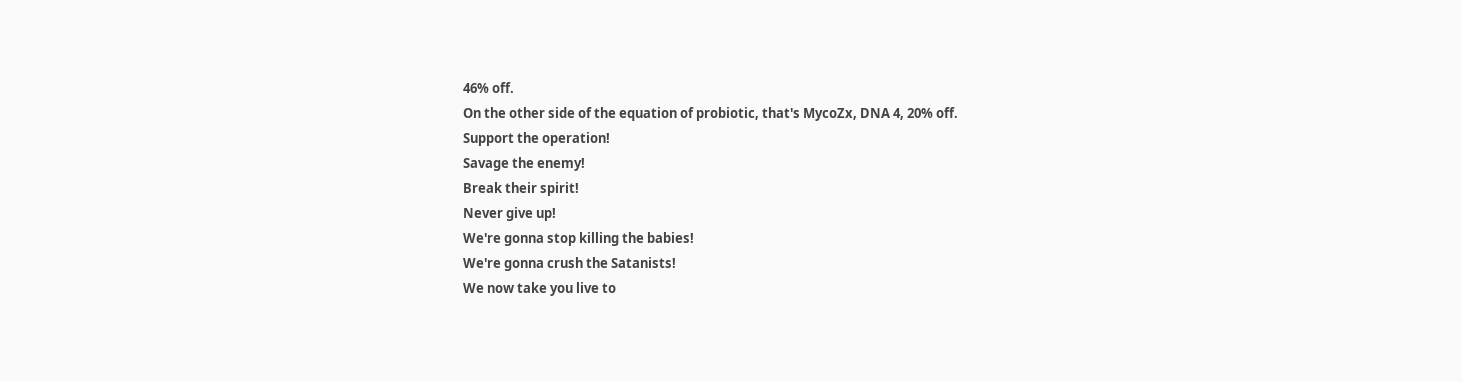46% off.
On the other side of the equation of probiotic, that's MycoZx, DNA 4, 20% off.
Support the operation!
Savage the enemy!
Break their spirit!
Never give up!
We're gonna stop killing the babies!
We're gonna crush the Satanists!
We now take you live to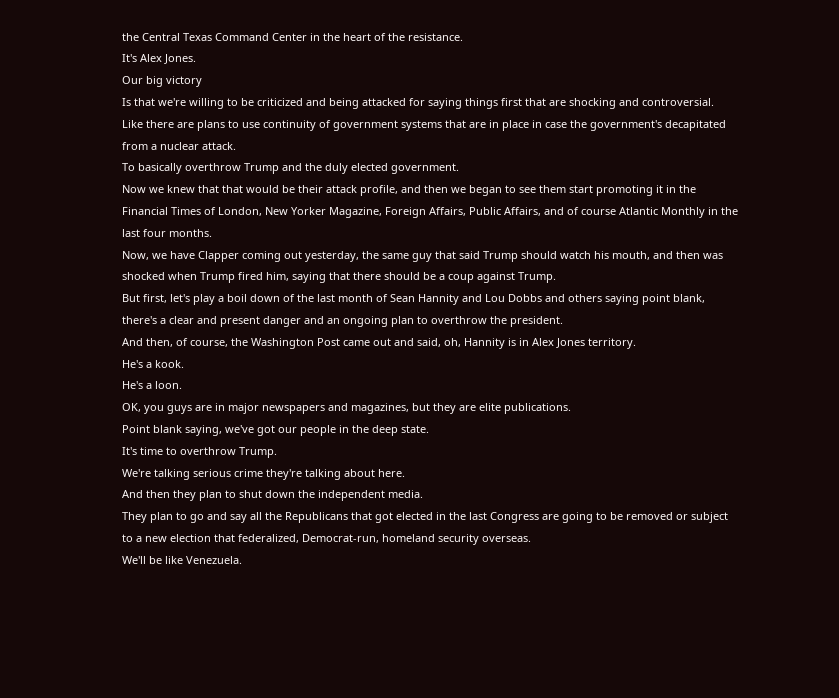the Central Texas Command Center in the heart of the resistance.
It's Alex Jones.
Our big victory
Is that we're willing to be criticized and being attacked for saying things first that are shocking and controversial.
Like there are plans to use continuity of government systems that are in place in case the government's decapitated from a nuclear attack.
To basically overthrow Trump and the duly elected government.
Now we knew that that would be their attack profile, and then we began to see them start promoting it in the Financial Times of London, New Yorker Magazine, Foreign Affairs, Public Affairs, and of course Atlantic Monthly in the last four months.
Now, we have Clapper coming out yesterday, the same guy that said Trump should watch his mouth, and then was shocked when Trump fired him, saying that there should be a coup against Trump.
But first, let's play a boil down of the last month of Sean Hannity and Lou Dobbs and others saying point blank, there's a clear and present danger and an ongoing plan to overthrow the president.
And then, of course, the Washington Post came out and said, oh, Hannity is in Alex Jones territory.
He's a kook.
He's a loon.
OK, you guys are in major newspapers and magazines, but they are elite publications.
Point blank saying, we've got our people in the deep state.
It's time to overthrow Trump.
We're talking serious crime they're talking about here.
And then they plan to shut down the independent media.
They plan to go and say all the Republicans that got elected in the last Congress are going to be removed or subject to a new election that federalized, Democrat-run, homeland security overseas.
We'll be like Venezuela.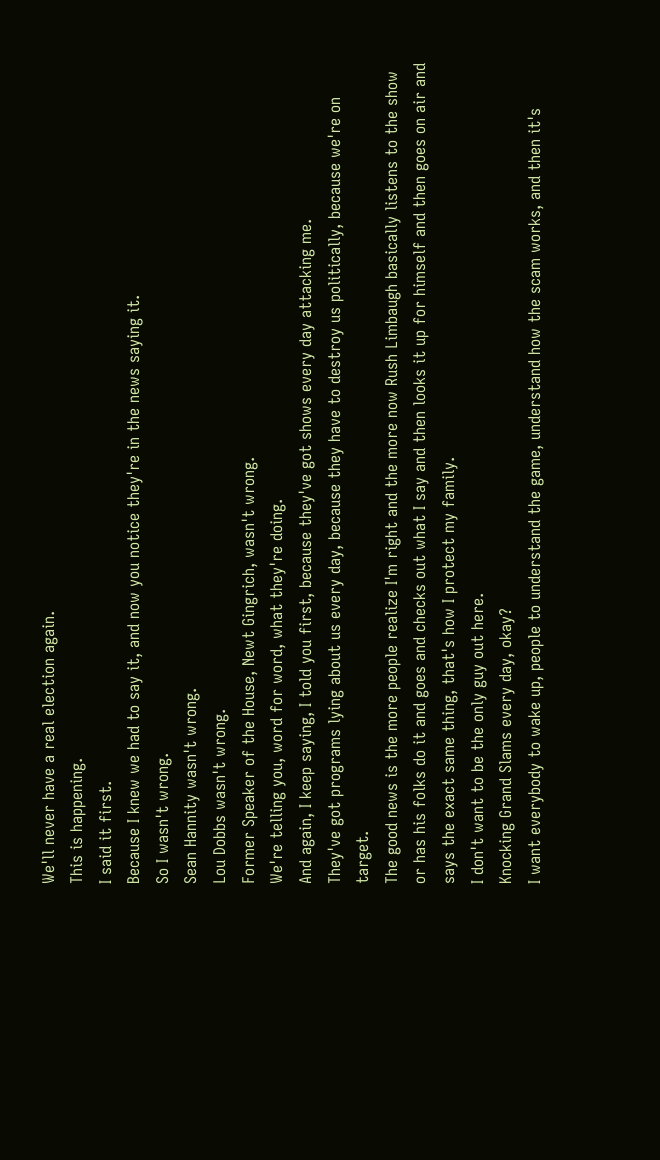We'll never have a real election again.
This is happening.
I said it first.
Because I knew we had to say it, and now you notice they're in the news saying it.
So I wasn't wrong.
Sean Hannity wasn't wrong.
Lou Dobbs wasn't wrong.
Former Speaker of the House, Newt Gingrich, wasn't wrong.
We're telling you, word for word, what they're doing.
And again, I keep saying, I told you first, because they've got shows every day attacking me.
They've got programs lying about us every day, because they have to destroy us politically, because we're on target.
The good news is the more people realize I'm right and the more now Rush Limbaugh basically listens to the show or has his folks do it and goes and checks out what I say and then looks it up for himself and then goes on air and says the exact same thing, that's how I protect my family.
I don't want to be the only guy out here.
Knocking Grand Slams every day, okay?
I want everybody to wake up, people to understand the game, understand how the scam works, and then it's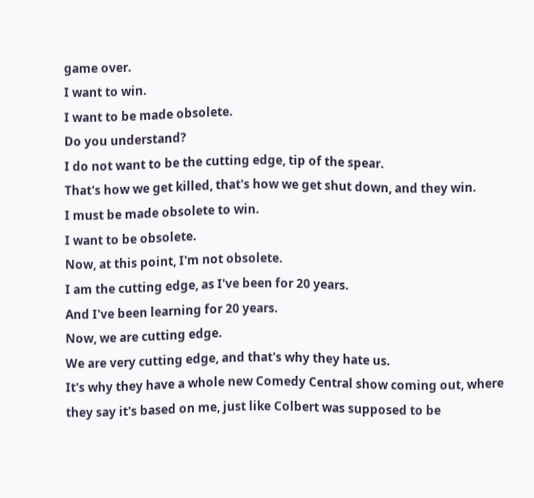game over.
I want to win.
I want to be made obsolete.
Do you understand?
I do not want to be the cutting edge, tip of the spear.
That's how we get killed, that's how we get shut down, and they win.
I must be made obsolete to win.
I want to be obsolete.
Now, at this point, I'm not obsolete.
I am the cutting edge, as I've been for 20 years.
And I've been learning for 20 years.
Now, we are cutting edge.
We are very cutting edge, and that's why they hate us.
It's why they have a whole new Comedy Central show coming out, where they say it's based on me, just like Colbert was supposed to be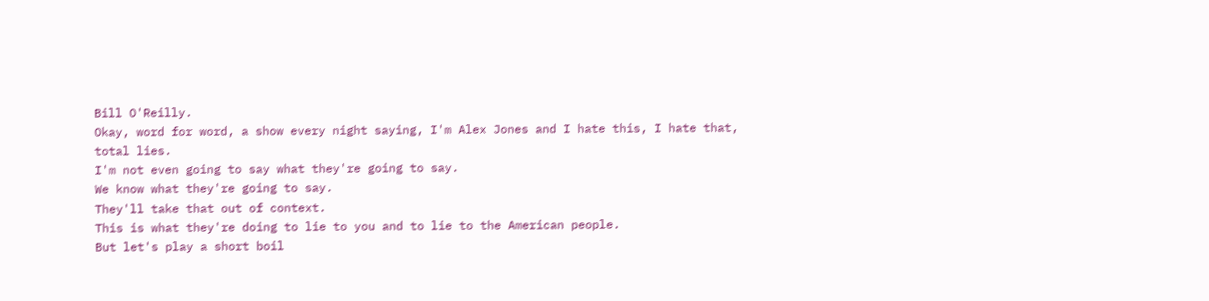Bill O'Reilly.
Okay, word for word, a show every night saying, I'm Alex Jones and I hate this, I hate that, total lies.
I'm not even going to say what they're going to say.
We know what they're going to say.
They'll take that out of context.
This is what they're doing to lie to you and to lie to the American people.
But let's play a short boil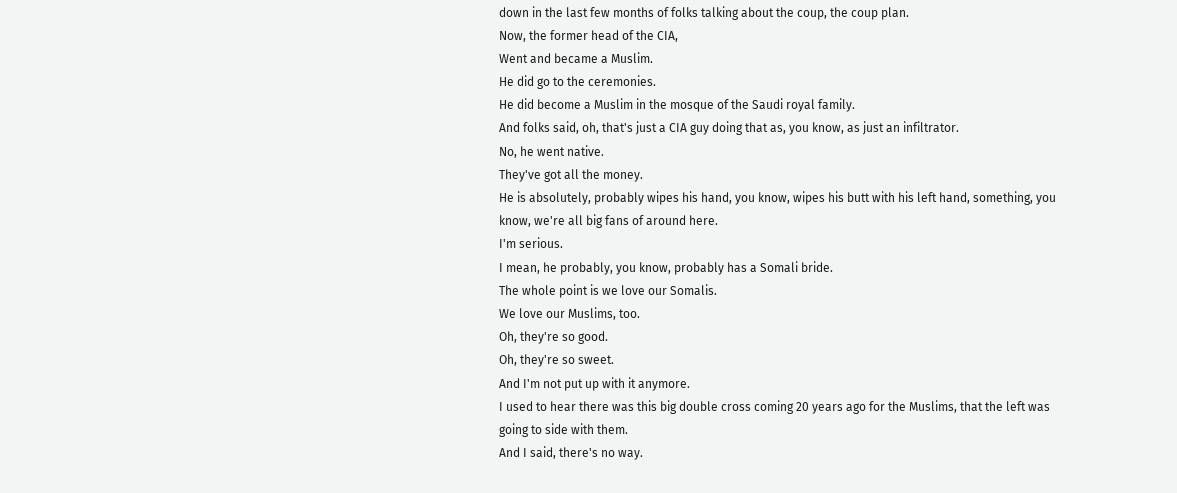down in the last few months of folks talking about the coup, the coup plan.
Now, the former head of the CIA,
Went and became a Muslim.
He did go to the ceremonies.
He did become a Muslim in the mosque of the Saudi royal family.
And folks said, oh, that's just a CIA guy doing that as, you know, as just an infiltrator.
No, he went native.
They've got all the money.
He is absolutely, probably wipes his hand, you know, wipes his butt with his left hand, something, you know, we're all big fans of around here.
I'm serious.
I mean, he probably, you know, probably has a Somali bride.
The whole point is we love our Somalis.
We love our Muslims, too.
Oh, they're so good.
Oh, they're so sweet.
And I'm not put up with it anymore.
I used to hear there was this big double cross coming 20 years ago for the Muslims, that the left was going to side with them.
And I said, there's no way.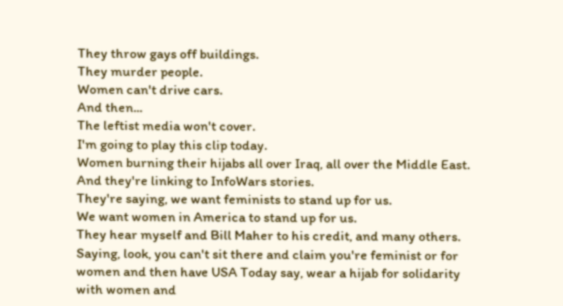They throw gays off buildings.
They murder people.
Women can't drive cars.
And then...
The leftist media won't cover.
I'm going to play this clip today.
Women burning their hijabs all over Iraq, all over the Middle East.
And they're linking to InfoWars stories.
They're saying, we want feminists to stand up for us.
We want women in America to stand up for us.
They hear myself and Bill Maher to his credit, and many others.
Saying, look, you can't sit there and claim you're feminist or for women and then have USA Today say, wear a hijab for solidarity with women and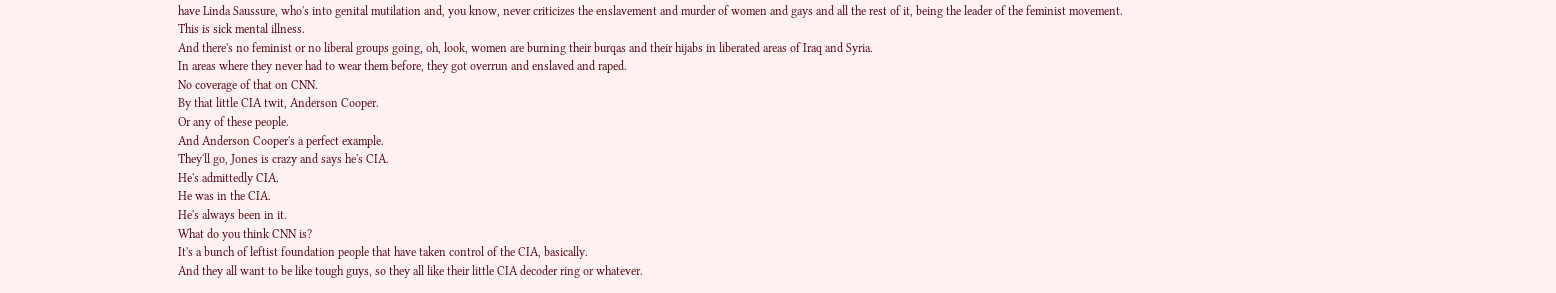have Linda Saussure, who's into genital mutilation and, you know, never criticizes the enslavement and murder of women and gays and all the rest of it, being the leader of the feminist movement.
This is sick mental illness.
And there's no feminist or no liberal groups going, oh, look, women are burning their burqas and their hijabs in liberated areas of Iraq and Syria.
In areas where they never had to wear them before, they got overrun and enslaved and raped.
No coverage of that on CNN.
By that little CIA twit, Anderson Cooper.
Or any of these people.
And Anderson Cooper's a perfect example.
They'll go, Jones is crazy and says he's CIA.
He's admittedly CIA.
He was in the CIA.
He's always been in it.
What do you think CNN is?
It's a bunch of leftist foundation people that have taken control of the CIA, basically.
And they all want to be like tough guys, so they all like their little CIA decoder ring or whatever.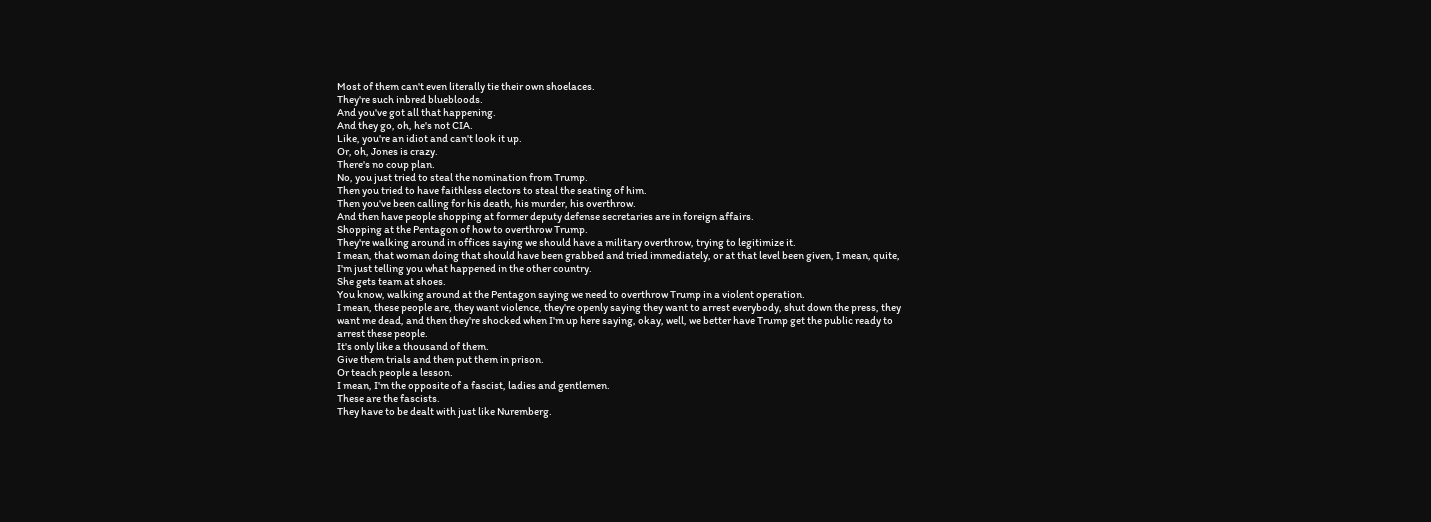Most of them can't even literally tie their own shoelaces.
They're such inbred bluebloods.
And you've got all that happening.
And they go, oh, he's not CIA.
Like, you're an idiot and can't look it up.
Or, oh, Jones is crazy.
There's no coup plan.
No, you just tried to steal the nomination from Trump.
Then you tried to have faithless electors to steal the seating of him.
Then you've been calling for his death, his murder, his overthrow.
And then have people shopping at former deputy defense secretaries are in foreign affairs.
Shopping at the Pentagon of how to overthrow Trump.
They're walking around in offices saying we should have a military overthrow, trying to legitimize it.
I mean, that woman doing that should have been grabbed and tried immediately, or at that level been given, I mean, quite, I'm just telling you what happened in the other country.
She gets team at shoes.
You know, walking around at the Pentagon saying we need to overthrow Trump in a violent operation.
I mean, these people are, they want violence, they're openly saying they want to arrest everybody, shut down the press, they want me dead, and then they're shocked when I'm up here saying, okay, well, we better have Trump get the public ready to arrest these people.
It's only like a thousand of them.
Give them trials and then put them in prison.
Or teach people a lesson.
I mean, I'm the opposite of a fascist, ladies and gentlemen.
These are the fascists.
They have to be dealt with just like Nuremberg.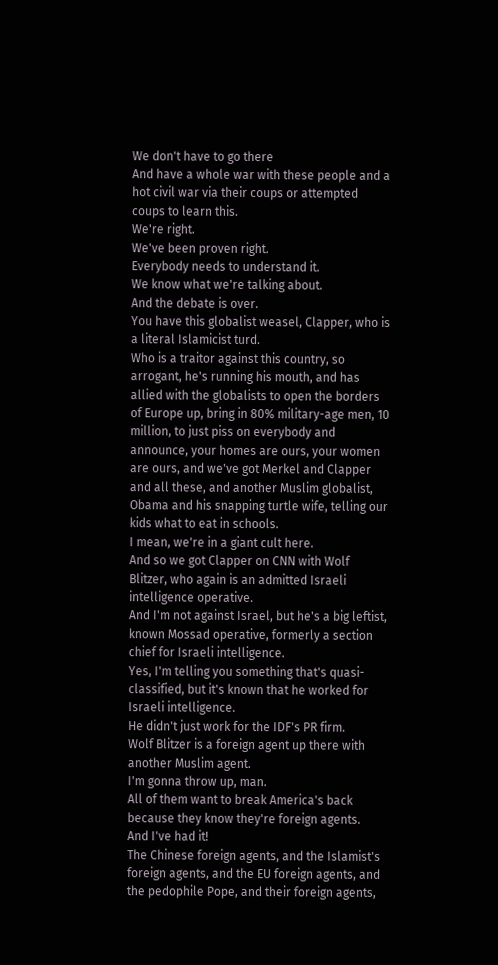We don't have to go there
And have a whole war with these people and a hot civil war via their coups or attempted coups to learn this.
We're right.
We've been proven right.
Everybody needs to understand it.
We know what we're talking about.
And the debate is over.
You have this globalist weasel, Clapper, who is a literal Islamicist turd.
Who is a traitor against this country, so arrogant, he's running his mouth, and has allied with the globalists to open the borders of Europe up, bring in 80% military-age men, 10 million, to just piss on everybody and announce, your homes are ours, your women are ours, and we've got Merkel and Clapper and all these, and another Muslim globalist, Obama and his snapping turtle wife, telling our kids what to eat in schools.
I mean, we're in a giant cult here.
And so we got Clapper on CNN with Wolf Blitzer, who again is an admitted Israeli intelligence operative.
And I'm not against Israel, but he's a big leftist, known Mossad operative, formerly a section chief for Israeli intelligence.
Yes, I'm telling you something that's quasi-classified, but it's known that he worked for Israeli intelligence.
He didn't just work for the IDF's PR firm.
Wolf Blitzer is a foreign agent up there with another Muslim agent.
I'm gonna throw up, man.
All of them want to break America's back because they know they're foreign agents.
And I've had it!
The Chinese foreign agents, and the Islamist's foreign agents, and the EU foreign agents, and the pedophile Pope, and their foreign agents,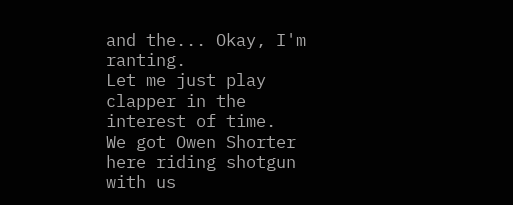and the... Okay, I'm ranting.
Let me just play clapper in the interest of time.
We got Owen Shorter here riding shotgun with us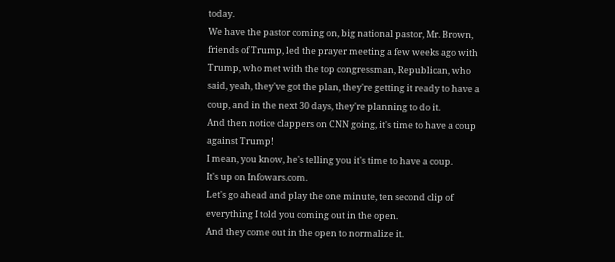today.
We have the pastor coming on, big national pastor, Mr. Brown, friends of Trump, led the prayer meeting a few weeks ago with Trump, who met with the top congressman, Republican, who said, yeah, they've got the plan, they're getting it ready to have a coup, and in the next 30 days, they're planning to do it.
And then notice clappers on CNN going, it's time to have a coup against Trump!
I mean, you know, he's telling you it's time to have a coup.
It's up on Infowars.com.
Let's go ahead and play the one minute, ten second clip of everything I told you coming out in the open.
And they come out in the open to normalize it.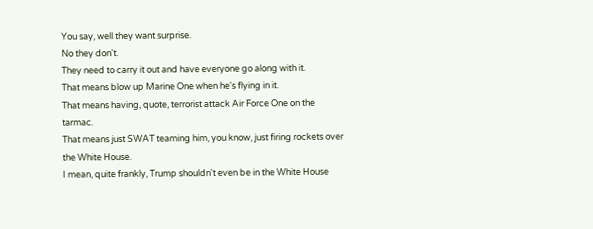You say, well they want surprise.
No they don't.
They need to carry it out and have everyone go along with it.
That means blow up Marine One when he's flying in it.
That means having, quote, terrorist attack Air Force One on the tarmac.
That means just SWAT teaming him, you know, just firing rockets over the White House.
I mean, quite frankly, Trump shouldn't even be in the White House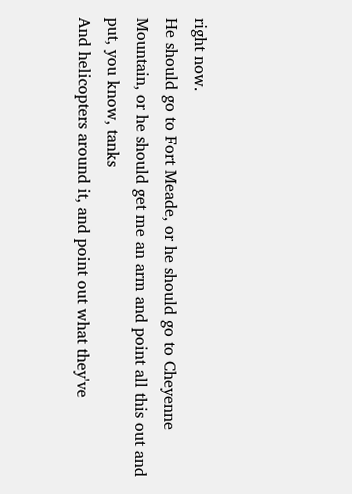right now.
He should go to Fort Meade, or he should go to Cheyenne Mountain, or he should get me an arm and point all this out and put, you know, tanks
And helicopters around it, and point out what they've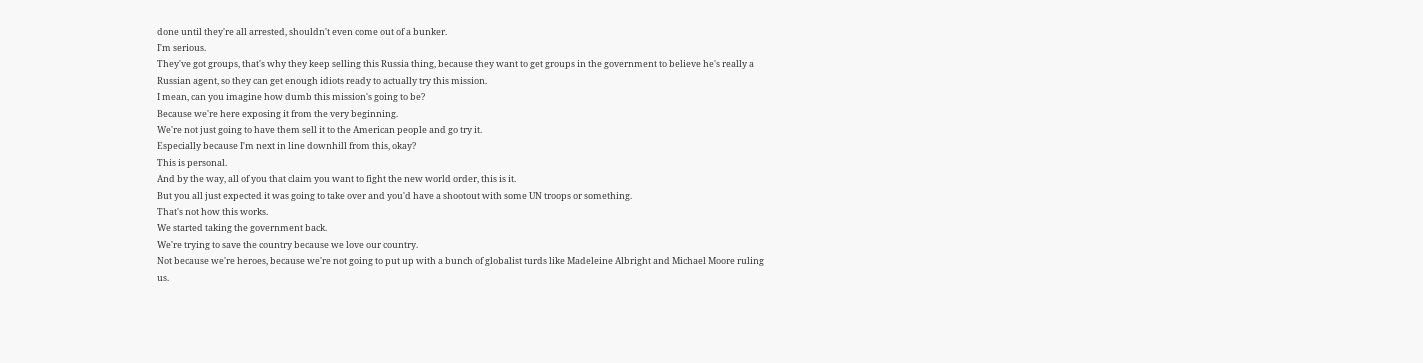done until they're all arrested, shouldn't even come out of a bunker.
I'm serious.
They've got groups, that's why they keep selling this Russia thing, because they want to get groups in the government to believe he's really a Russian agent, so they can get enough idiots ready to actually try this mission.
I mean, can you imagine how dumb this mission's going to be?
Because we're here exposing it from the very beginning.
We're not just going to have them sell it to the American people and go try it.
Especially because I'm next in line downhill from this, okay?
This is personal.
And by the way, all of you that claim you want to fight the new world order, this is it.
But you all just expected it was going to take over and you'd have a shootout with some UN troops or something.
That's not how this works.
We started taking the government back.
We're trying to save the country because we love our country.
Not because we're heroes, because we're not going to put up with a bunch of globalist turds like Madeleine Albright and Michael Moore ruling us.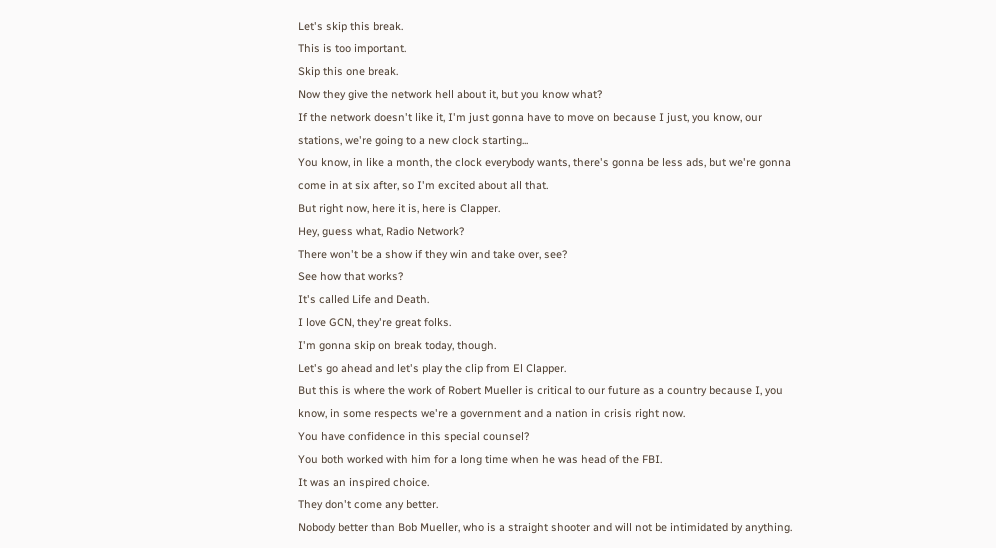Let's skip this break.
This is too important.
Skip this one break.
Now they give the network hell about it, but you know what?
If the network doesn't like it, I'm just gonna have to move on because I just, you know, our stations, we're going to a new clock starting...
You know, in like a month, the clock everybody wants, there's gonna be less ads, but we're gonna come in at six after, so I'm excited about all that.
But right now, here it is, here is Clapper.
Hey, guess what, Radio Network?
There won't be a show if they win and take over, see?
See how that works?
It's called Life and Death.
I love GCN, they're great folks.
I'm gonna skip on break today, though.
Let's go ahead and let's play the clip from El Clapper.
But this is where the work of Robert Mueller is critical to our future as a country because I, you know, in some respects we're a government and a nation in crisis right now.
You have confidence in this special counsel?
You both worked with him for a long time when he was head of the FBI.
It was an inspired choice.
They don't come any better.
Nobody better than Bob Mueller, who is a straight shooter and will not be intimidated by anything.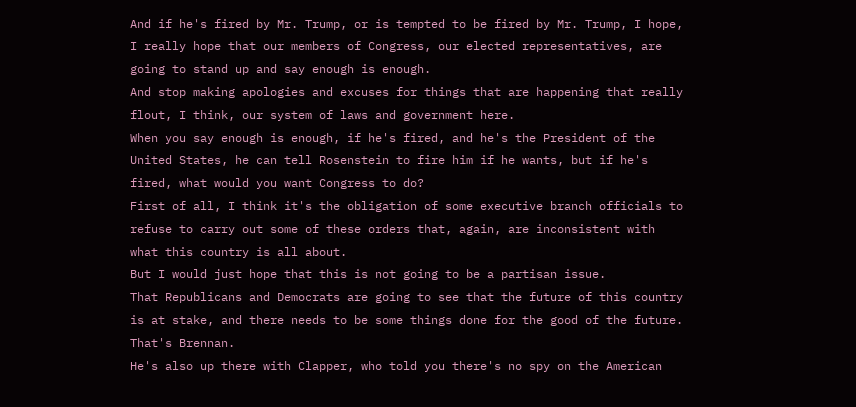And if he's fired by Mr. Trump, or is tempted to be fired by Mr. Trump, I hope, I really hope that our members of Congress, our elected representatives, are going to stand up and say enough is enough.
And stop making apologies and excuses for things that are happening that really flout, I think, our system of laws and government here.
When you say enough is enough, if he's fired, and he's the President of the United States, he can tell Rosenstein to fire him if he wants, but if he's fired, what would you want Congress to do?
First of all, I think it's the obligation of some executive branch officials to refuse to carry out some of these orders that, again, are inconsistent with what this country is all about.
But I would just hope that this is not going to be a partisan issue.
That Republicans and Democrats are going to see that the future of this country is at stake, and there needs to be some things done for the good of the future.
That's Brennan.
He's also up there with Clapper, who told you there's no spy on the American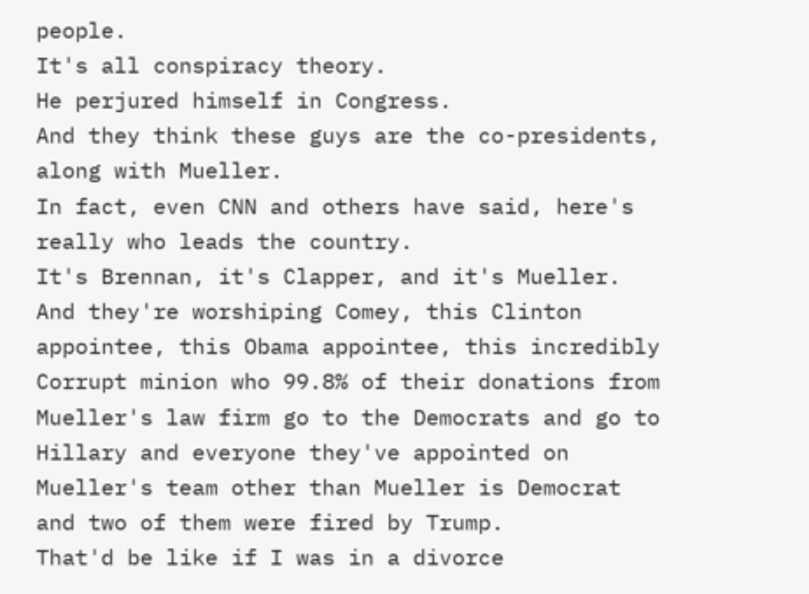people.
It's all conspiracy theory.
He perjured himself in Congress.
And they think these guys are the co-presidents, along with Mueller.
In fact, even CNN and others have said, here's really who leads the country.
It's Brennan, it's Clapper, and it's Mueller.
And they're worshiping Comey, this Clinton appointee, this Obama appointee, this incredibly
Corrupt minion who 99.8% of their donations from Mueller's law firm go to the Democrats and go to Hillary and everyone they've appointed on Mueller's team other than Mueller is Democrat and two of them were fired by Trump.
That'd be like if I was in a divorce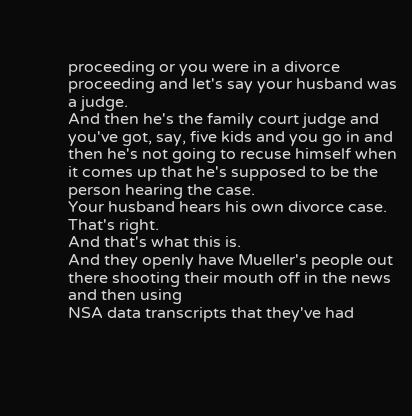proceeding or you were in a divorce proceeding and let's say your husband was a judge.
And then he's the family court judge and you've got, say, five kids and you go in and then he's not going to recuse himself when it comes up that he's supposed to be the person hearing the case.
Your husband hears his own divorce case.
That's right.
And that's what this is.
And they openly have Mueller's people out there shooting their mouth off in the news and then using
NSA data transcripts that they've had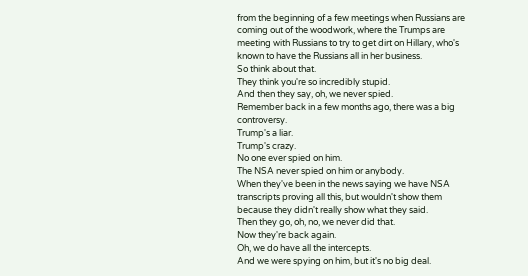from the beginning of a few meetings when Russians are coming out of the woodwork, where the Trumps are meeting with Russians to try to get dirt on Hillary, who's known to have the Russians all in her business.
So think about that.
They think you're so incredibly stupid.
And then they say, oh, we never spied.
Remember back in a few months ago, there was a big controversy.
Trump's a liar.
Trump's crazy.
No one ever spied on him.
The NSA never spied on him or anybody.
When they've been in the news saying we have NSA transcripts proving all this, but wouldn't show them because they didn't really show what they said.
Then they go, oh, no, we never did that.
Now they're back again.
Oh, we do have all the intercepts.
And we were spying on him, but it's no big deal.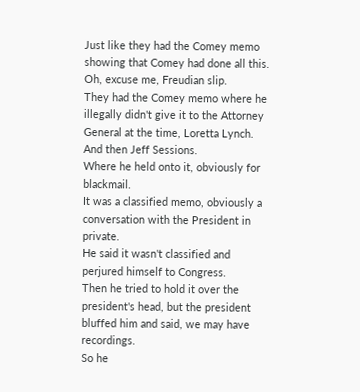Just like they had the Comey memo showing that Comey had done all this.
Oh, excuse me, Freudian slip.
They had the Comey memo where he illegally didn't give it to the Attorney General at the time, Loretta Lynch.
And then Jeff Sessions.
Where he held onto it, obviously for blackmail.
It was a classified memo, obviously a conversation with the President in private.
He said it wasn't classified and perjured himself to Congress.
Then he tried to hold it over the president's head, but the president bluffed him and said, we may have recordings.
So he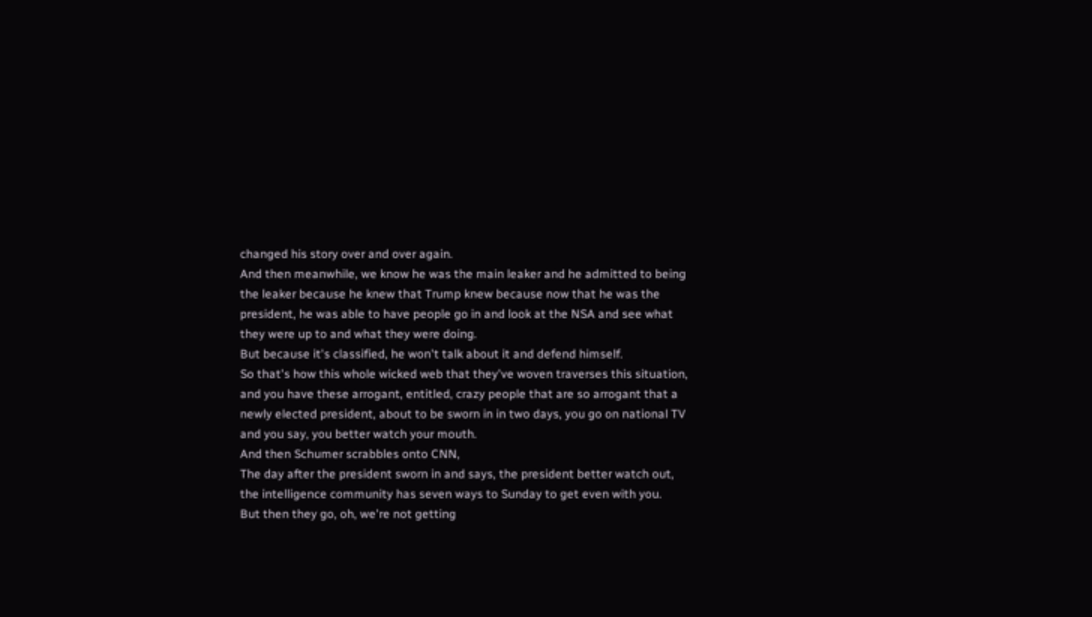changed his story over and over again.
And then meanwhile, we know he was the main leaker and he admitted to being the leaker because he knew that Trump knew because now that he was the president, he was able to have people go in and look at the NSA and see what they were up to and what they were doing.
But because it's classified, he won't talk about it and defend himself.
So that's how this whole wicked web that they've woven traverses this situation, and you have these arrogant, entitled, crazy people that are so arrogant that a newly elected president, about to be sworn in in two days, you go on national TV and you say, you better watch your mouth.
And then Schumer scrabbles onto CNN,
The day after the president sworn in and says, the president better watch out, the intelligence community has seven ways to Sunday to get even with you.
But then they go, oh, we're not getting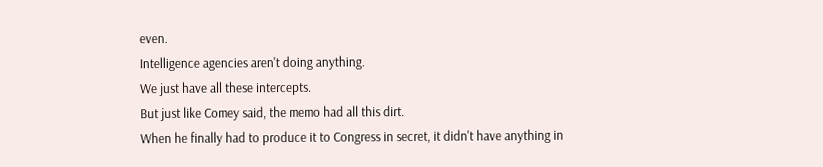even.
Intelligence agencies aren't doing anything.
We just have all these intercepts.
But just like Comey said, the memo had all this dirt.
When he finally had to produce it to Congress in secret, it didn't have anything in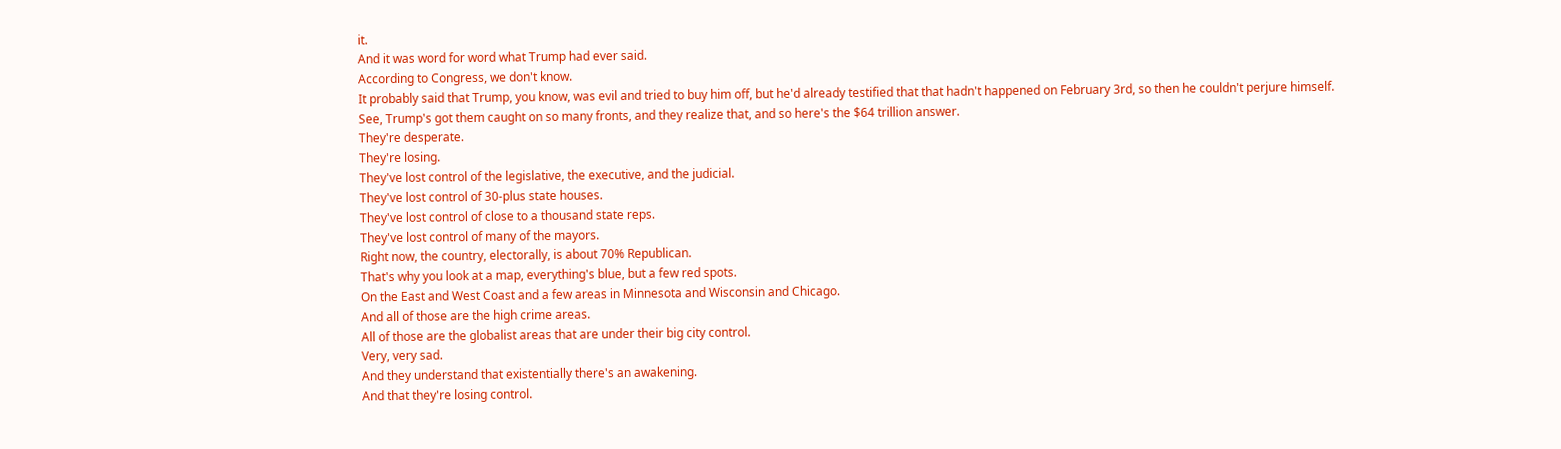it.
And it was word for word what Trump had ever said.
According to Congress, we don't know.
It probably said that Trump, you know, was evil and tried to buy him off, but he'd already testified that that hadn't happened on February 3rd, so then he couldn't perjure himself.
See, Trump's got them caught on so many fronts, and they realize that, and so here's the $64 trillion answer.
They're desperate.
They're losing.
They've lost control of the legislative, the executive, and the judicial.
They've lost control of 30-plus state houses.
They've lost control of close to a thousand state reps.
They've lost control of many of the mayors.
Right now, the country, electorally, is about 70% Republican.
That's why you look at a map, everything's blue, but a few red spots.
On the East and West Coast and a few areas in Minnesota and Wisconsin and Chicago.
And all of those are the high crime areas.
All of those are the globalist areas that are under their big city control.
Very, very sad.
And they understand that existentially there's an awakening.
And that they're losing control.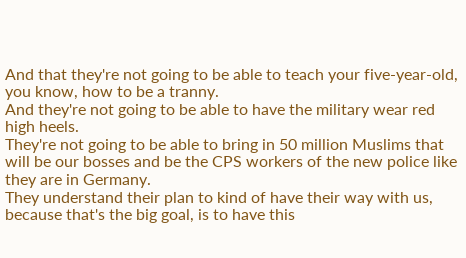And that they're not going to be able to teach your five-year-old, you know, how to be a tranny.
And they're not going to be able to have the military wear red high heels.
They're not going to be able to bring in 50 million Muslims that will be our bosses and be the CPS workers of the new police like they are in Germany.
They understand their plan to kind of have their way with us, because that's the big goal, is to have this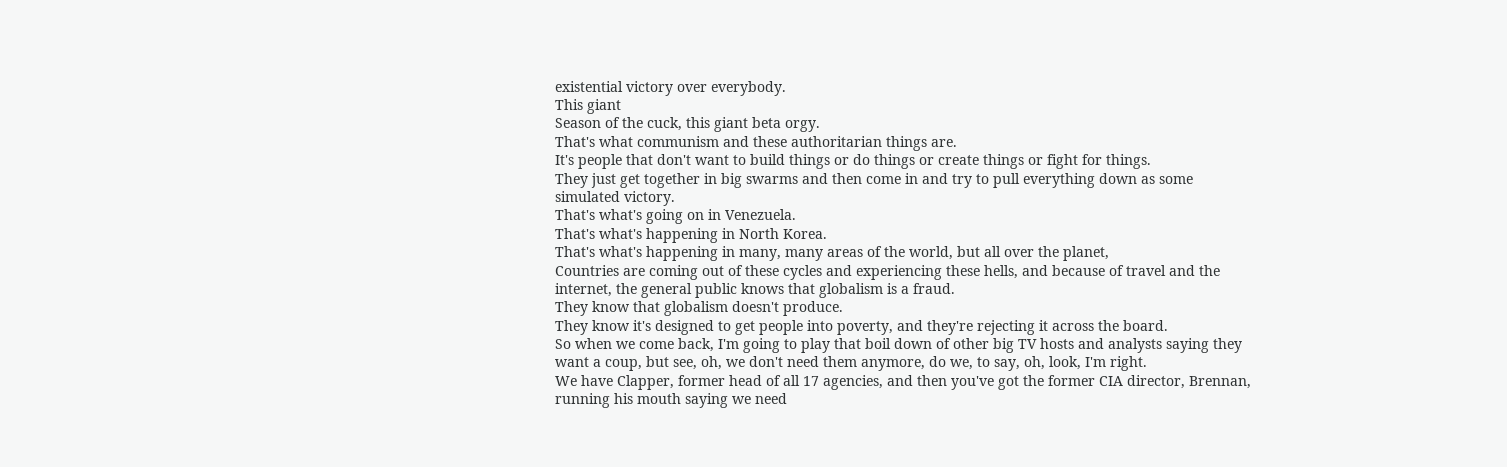existential victory over everybody.
This giant
Season of the cuck, this giant beta orgy.
That's what communism and these authoritarian things are.
It's people that don't want to build things or do things or create things or fight for things.
They just get together in big swarms and then come in and try to pull everything down as some simulated victory.
That's what's going on in Venezuela.
That's what's happening in North Korea.
That's what's happening in many, many areas of the world, but all over the planet,
Countries are coming out of these cycles and experiencing these hells, and because of travel and the internet, the general public knows that globalism is a fraud.
They know that globalism doesn't produce.
They know it's designed to get people into poverty, and they're rejecting it across the board.
So when we come back, I'm going to play that boil down of other big TV hosts and analysts saying they want a coup, but see, oh, we don't need them anymore, do we, to say, oh, look, I'm right.
We have Clapper, former head of all 17 agencies, and then you've got the former CIA director, Brennan, running his mouth saying we need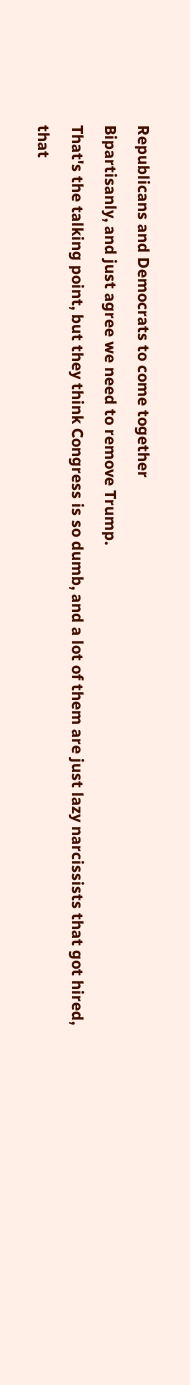Republicans and Democrats to come together
Bipartisanly, and just agree we need to remove Trump.
That's the talking point, but they think Congress is so dumb, and a lot of them are just lazy narcissists that got hired, that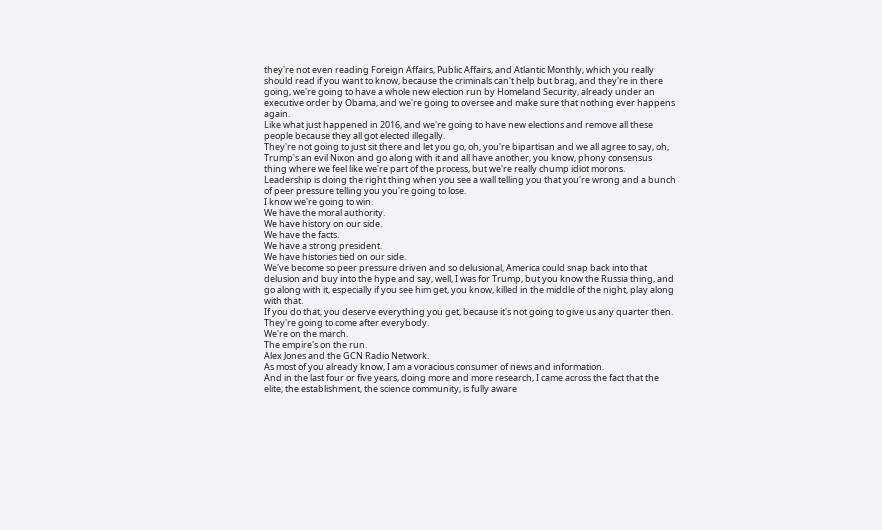they're not even reading Foreign Affairs, Public Affairs, and Atlantic Monthly, which you really should read if you want to know, because the criminals can't help but brag, and they're in there going, we're going to have a whole new election run by Homeland Security, already under an executive order by Obama, and we're going to oversee and make sure that nothing ever happens again.
Like what just happened in 2016, and we're going to have new elections and remove all these people because they all got elected illegally.
They're not going to just sit there and let you go, oh, you're bipartisan and we all agree to say, oh, Trump's an evil Nixon and go along with it and all have another, you know, phony consensus thing where we feel like we're part of the process, but we're really chump idiot morons.
Leadership is doing the right thing when you see a wall telling you that you're wrong and a bunch of peer pressure telling you you're going to lose.
I know we're going to win.
We have the moral authority.
We have history on our side.
We have the facts.
We have a strong president.
We have histories tied on our side.
We've become so peer pressure driven and so delusional, America could snap back into that delusion and buy into the hype and say, well, I was for Trump, but you know the Russia thing, and go along with it, especially if you see him get, you know, killed in the middle of the night, play along with that.
If you do that, you deserve everything you get, because it's not going to give us any quarter then.
They're going to come after everybody.
We're on the march.
The empire's on the run.
Alex Jones and the GCN Radio Network.
As most of you already know, I am a voracious consumer of news and information.
And in the last four or five years, doing more and more research, I came across the fact that the elite, the establishment, the science community, is fully aware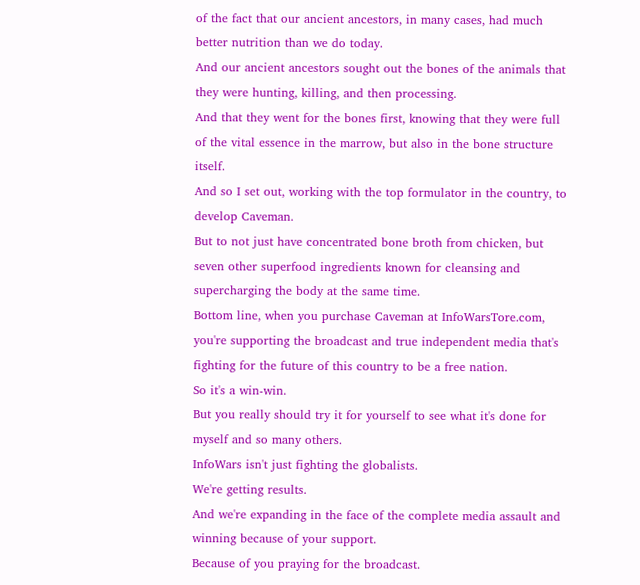of the fact that our ancient ancestors, in many cases, had much better nutrition than we do today.
And our ancient ancestors sought out the bones of the animals that they were hunting, killing, and then processing.
And that they went for the bones first, knowing that they were full of the vital essence in the marrow, but also in the bone structure itself.
And so I set out, working with the top formulator in the country, to develop Caveman.
But to not just have concentrated bone broth from chicken, but seven other superfood ingredients known for cleansing and supercharging the body at the same time.
Bottom line, when you purchase Caveman at InfoWarsTore.com, you're supporting the broadcast and true independent media that's fighting for the future of this country to be a free nation.
So it's a win-win.
But you really should try it for yourself to see what it's done for myself and so many others.
InfoWars isn't just fighting the globalists.
We're getting results.
And we're expanding in the face of the complete media assault and winning because of your support.
Because of you praying for the broadcast.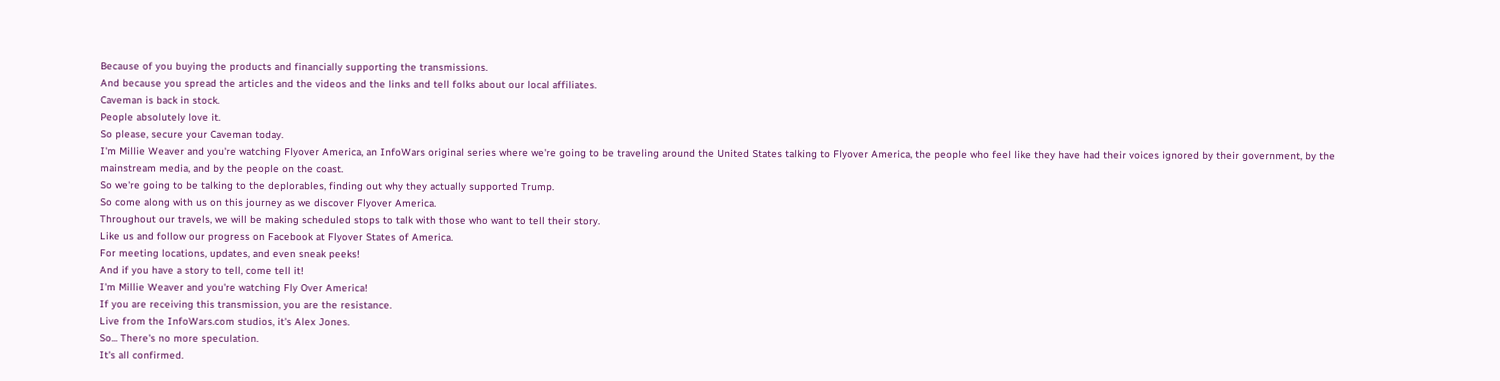Because of you buying the products and financially supporting the transmissions.
And because you spread the articles and the videos and the links and tell folks about our local affiliates.
Caveman is back in stock.
People absolutely love it.
So please, secure your Caveman today.
I'm Millie Weaver and you're watching Flyover America, an InfoWars original series where we're going to be traveling around the United States talking to Flyover America, the people who feel like they have had their voices ignored by their government, by the mainstream media, and by the people on the coast.
So we're going to be talking to the deplorables, finding out why they actually supported Trump.
So come along with us on this journey as we discover Flyover America.
Throughout our travels, we will be making scheduled stops to talk with those who want to tell their story.
Like us and follow our progress on Facebook at Flyover States of America.
For meeting locations, updates, and even sneak peeks!
And if you have a story to tell, come tell it!
I'm Millie Weaver and you're watching Fly Over America!
If you are receiving this transmission, you are the resistance.
Live from the InfoWars.com studios, it's Alex Jones.
So... There's no more speculation.
It's all confirmed.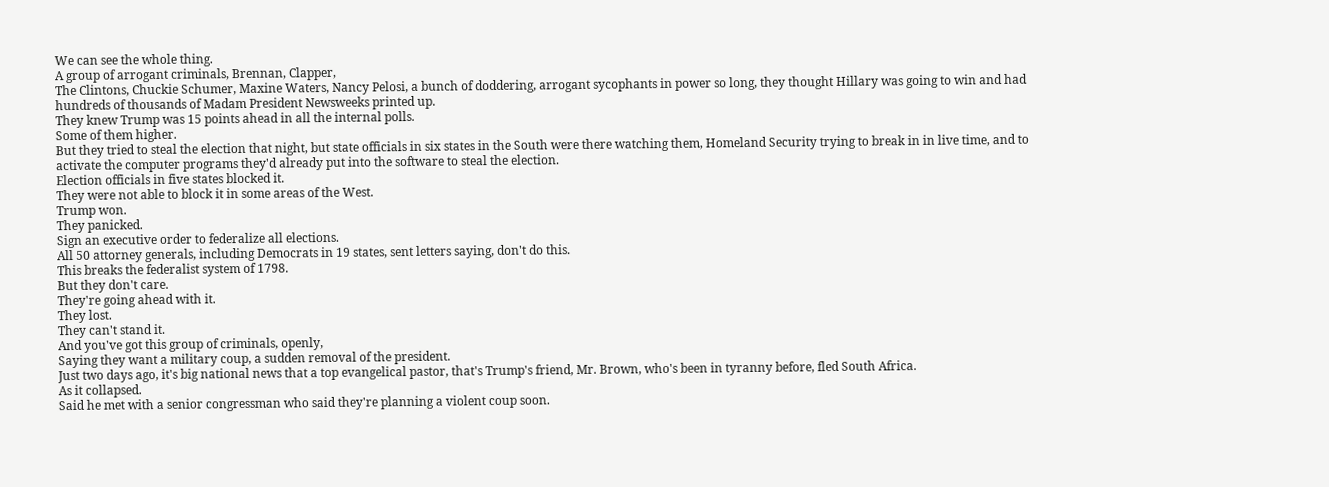We can see the whole thing.
A group of arrogant criminals, Brennan, Clapper,
The Clintons, Chuckie Schumer, Maxine Waters, Nancy Pelosi, a bunch of doddering, arrogant sycophants in power so long, they thought Hillary was going to win and had hundreds of thousands of Madam President Newsweeks printed up.
They knew Trump was 15 points ahead in all the internal polls.
Some of them higher.
But they tried to steal the election that night, but state officials in six states in the South were there watching them, Homeland Security trying to break in in live time, and to activate the computer programs they'd already put into the software to steal the election.
Election officials in five states blocked it.
They were not able to block it in some areas of the West.
Trump won.
They panicked.
Sign an executive order to federalize all elections.
All 50 attorney generals, including Democrats in 19 states, sent letters saying, don't do this.
This breaks the federalist system of 1798.
But they don't care.
They're going ahead with it.
They lost.
They can't stand it.
And you've got this group of criminals, openly,
Saying they want a military coup, a sudden removal of the president.
Just two days ago, it's big national news that a top evangelical pastor, that's Trump's friend, Mr. Brown, who's been in tyranny before, fled South Africa.
As it collapsed.
Said he met with a senior congressman who said they're planning a violent coup soon.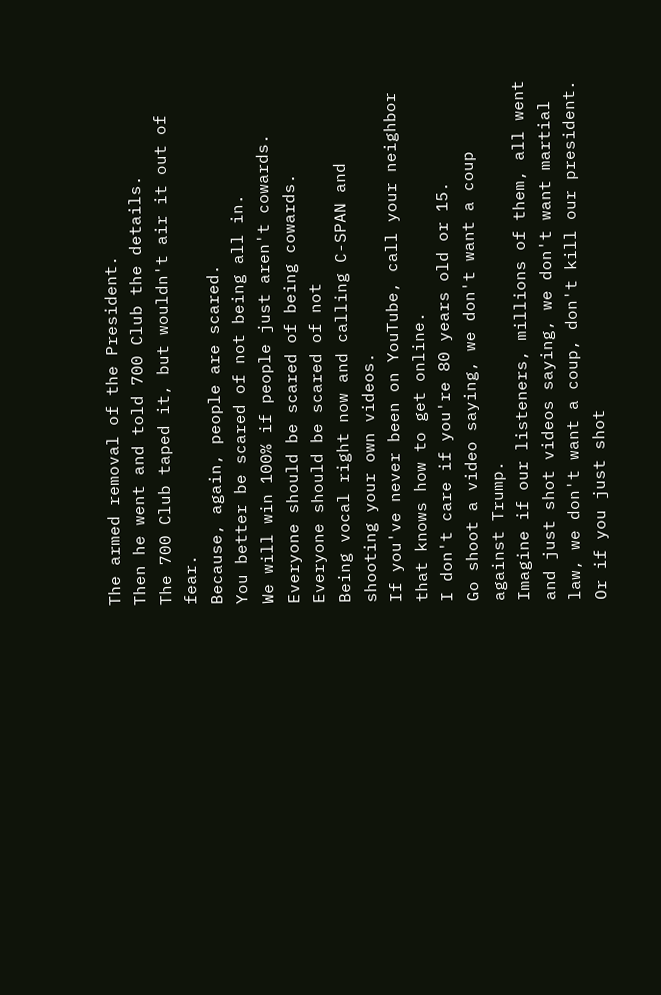The armed removal of the President.
Then he went and told 700 Club the details.
The 700 Club taped it, but wouldn't air it out of fear.
Because, again, people are scared.
You better be scared of not being all in.
We will win 100% if people just aren't cowards.
Everyone should be scared of being cowards.
Everyone should be scared of not
Being vocal right now and calling C-SPAN and shooting your own videos.
If you've never been on YouTube, call your neighbor that knows how to get online.
I don't care if you're 80 years old or 15.
Go shoot a video saying, we don't want a coup against Trump.
Imagine if our listeners, millions of them, all went and just shot videos saying, we don't want martial law, we don't want a coup, don't kill our president.
Or if you just shot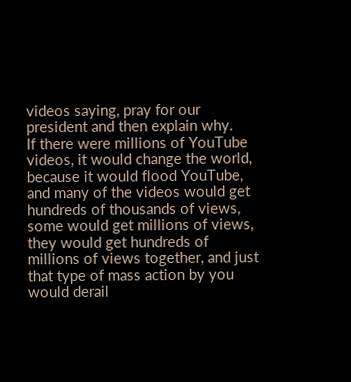videos saying, pray for our president and then explain why.
If there were millions of YouTube videos, it would change the world, because it would flood YouTube, and many of the videos would get hundreds of thousands of views, some would get millions of views, they would get hundreds of millions of views together, and just that type of mass action by you would derail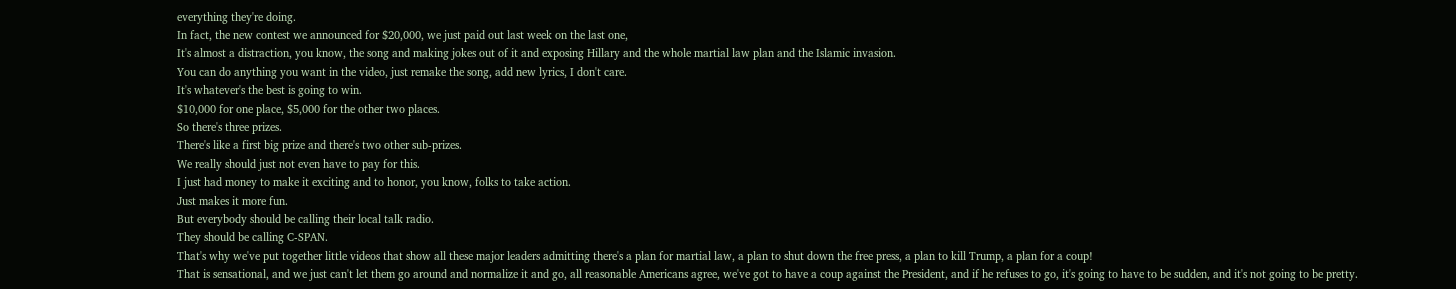everything they're doing.
In fact, the new contest we announced for $20,000, we just paid out last week on the last one,
It's almost a distraction, you know, the song and making jokes out of it and exposing Hillary and the whole martial law plan and the Islamic invasion.
You can do anything you want in the video, just remake the song, add new lyrics, I don't care.
It's whatever's the best is going to win.
$10,000 for one place, $5,000 for the other two places.
So there's three prizes.
There's like a first big prize and there's two other sub-prizes.
We really should just not even have to pay for this.
I just had money to make it exciting and to honor, you know, folks to take action.
Just makes it more fun.
But everybody should be calling their local talk radio.
They should be calling C-SPAN.
That's why we've put together little videos that show all these major leaders admitting there's a plan for martial law, a plan to shut down the free press, a plan to kill Trump, a plan for a coup!
That is sensational, and we just can't let them go around and normalize it and go, all reasonable Americans agree, we've got to have a coup against the President, and if he refuses to go, it's going to have to be sudden, and it's not going to be pretty.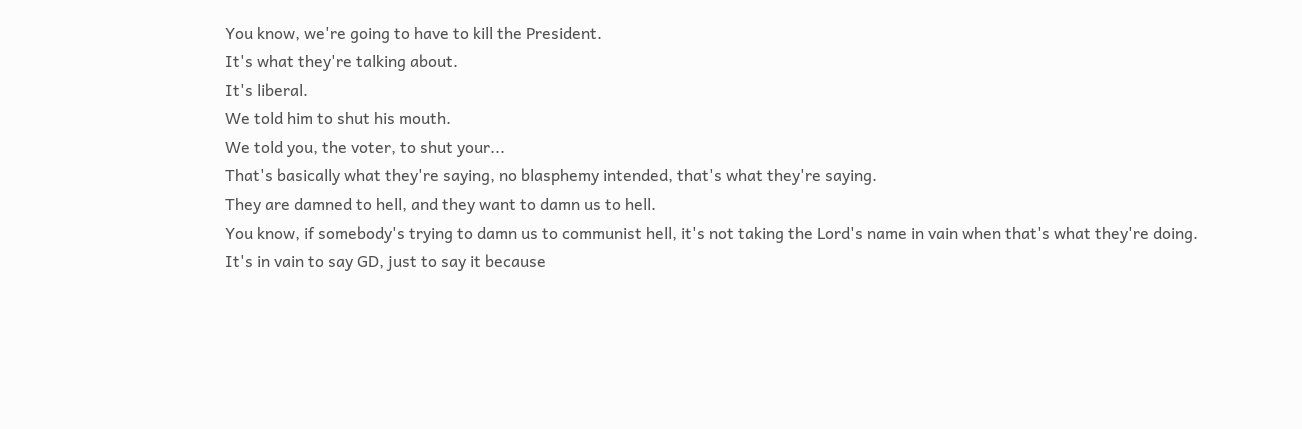You know, we're going to have to kill the President.
It's what they're talking about.
It's liberal.
We told him to shut his mouth.
We told you, the voter, to shut your...
That's basically what they're saying, no blasphemy intended, that's what they're saying.
They are damned to hell, and they want to damn us to hell.
You know, if somebody's trying to damn us to communist hell, it's not taking the Lord's name in vain when that's what they're doing.
It's in vain to say GD, just to say it because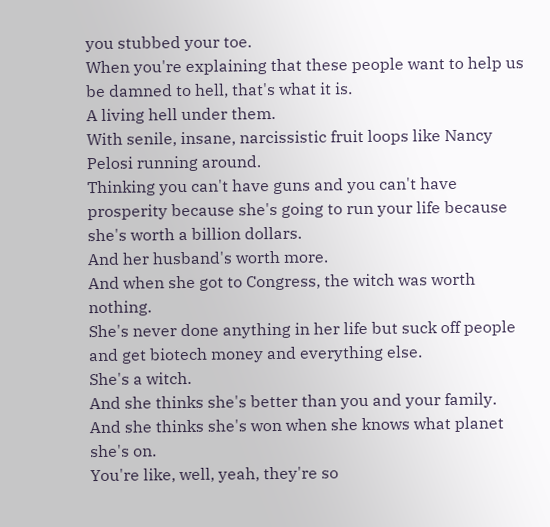you stubbed your toe.
When you're explaining that these people want to help us be damned to hell, that's what it is.
A living hell under them.
With senile, insane, narcissistic fruit loops like Nancy Pelosi running around.
Thinking you can't have guns and you can't have prosperity because she's going to run your life because she's worth a billion dollars.
And her husband's worth more.
And when she got to Congress, the witch was worth nothing.
She's never done anything in her life but suck off people and get biotech money and everything else.
She's a witch.
And she thinks she's better than you and your family.
And she thinks she's won when she knows what planet she's on.
You're like, well, yeah, they're so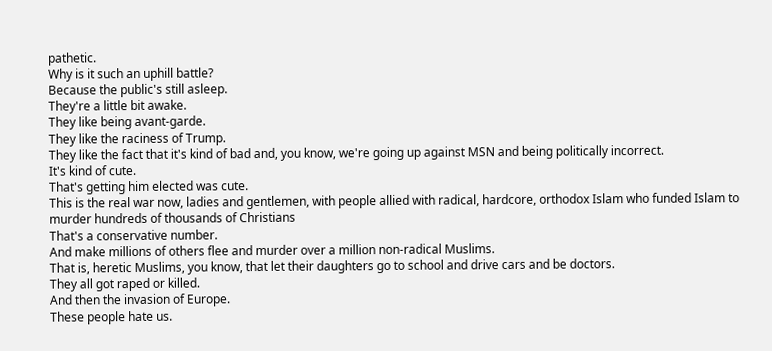pathetic.
Why is it such an uphill battle?
Because the public's still asleep.
They're a little bit awake.
They like being avant-garde.
They like the raciness of Trump.
They like the fact that it's kind of bad and, you know, we're going up against MSN and being politically incorrect.
It's kind of cute.
That's getting him elected was cute.
This is the real war now, ladies and gentlemen, with people allied with radical, hardcore, orthodox Islam who funded Islam to murder hundreds of thousands of Christians
That's a conservative number.
And make millions of others flee and murder over a million non-radical Muslims.
That is, heretic Muslims, you know, that let their daughters go to school and drive cars and be doctors.
They all got raped or killed.
And then the invasion of Europe.
These people hate us.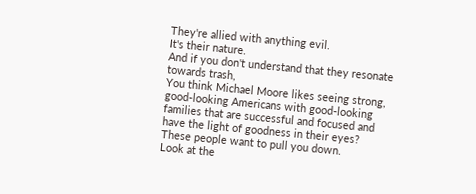They're allied with anything evil.
It's their nature.
And if you don't understand that they resonate towards trash,
You think Michael Moore likes seeing strong, good-looking Americans with good-looking families that are successful and focused and have the light of goodness in their eyes?
These people want to pull you down.
Look at the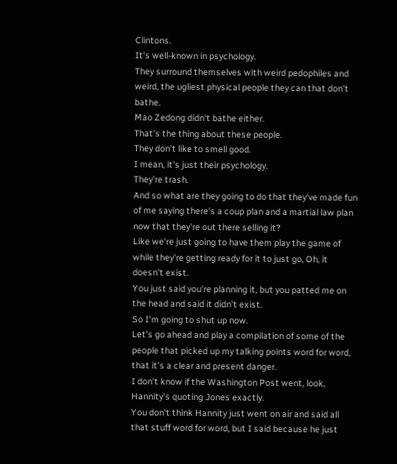Clintons.
It's well-known in psychology.
They surround themselves with weird pedophiles and weird, the ugliest physical people they can that don't bathe.
Mao Zedong didn't bathe either.
That's the thing about these people.
They don't like to smell good.
I mean, it's just their psychology.
They're trash.
And so what are they going to do that they've made fun of me saying there's a coup plan and a martial law plan now that they're out there selling it?
Like we're just going to have them play the game of while they're getting ready for it to just go, Oh, it doesn't exist.
You just said you're planning it, but you patted me on the head and said it didn't exist.
So I'm going to shut up now.
Let's go ahead and play a compilation of some of the people that picked up my talking points word for word, that it's a clear and present danger.
I don't know if the Washington Post went, look, Hannity's quoting Jones exactly.
You don't think Hannity just went on air and said all that stuff word for word, but I said because he just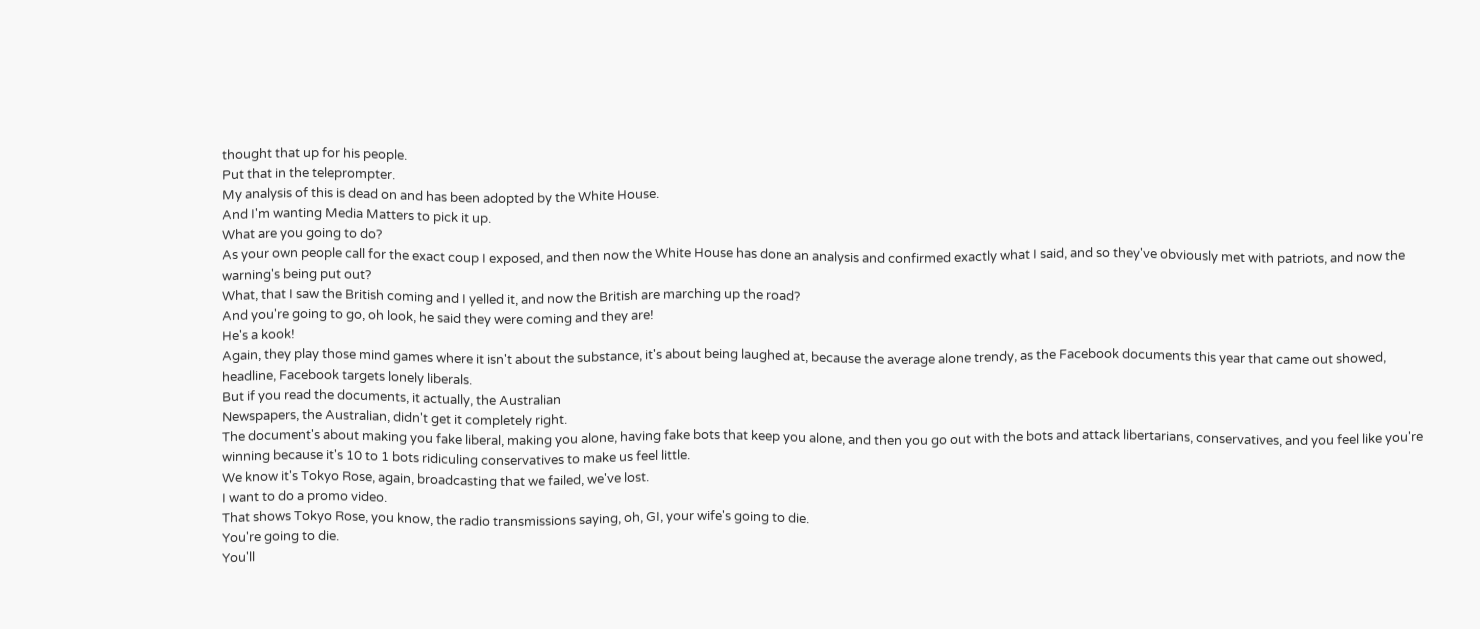thought that up for his people.
Put that in the teleprompter.
My analysis of this is dead on and has been adopted by the White House.
And I'm wanting Media Matters to pick it up.
What are you going to do?
As your own people call for the exact coup I exposed, and then now the White House has done an analysis and confirmed exactly what I said, and so they've obviously met with patriots, and now the warning's being put out?
What, that I saw the British coming and I yelled it, and now the British are marching up the road?
And you're going to go, oh look, he said they were coming and they are!
He's a kook!
Again, they play those mind games where it isn't about the substance, it's about being laughed at, because the average alone trendy, as the Facebook documents this year that came out showed, headline, Facebook targets lonely liberals.
But if you read the documents, it actually, the Australian
Newspapers, the Australian, didn't get it completely right.
The document's about making you fake liberal, making you alone, having fake bots that keep you alone, and then you go out with the bots and attack libertarians, conservatives, and you feel like you're winning because it's 10 to 1 bots ridiculing conservatives to make us feel little.
We know it's Tokyo Rose, again, broadcasting that we failed, we've lost.
I want to do a promo video.
That shows Tokyo Rose, you know, the radio transmissions saying, oh, GI, your wife's going to die.
You're going to die.
You'll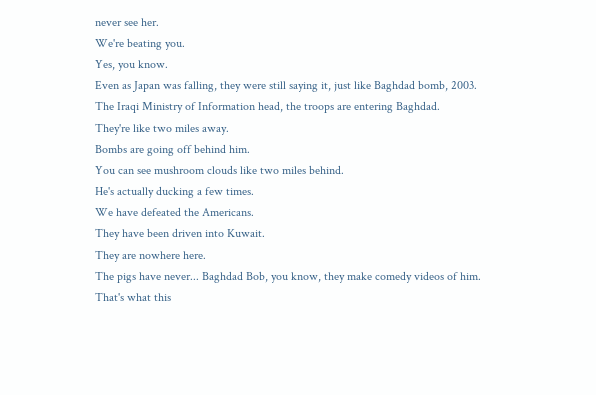never see her.
We're beating you.
Yes, you know.
Even as Japan was falling, they were still saying it, just like Baghdad bomb, 2003.
The Iraqi Ministry of Information head, the troops are entering Baghdad.
They're like two miles away.
Bombs are going off behind him.
You can see mushroom clouds like two miles behind.
He's actually ducking a few times.
We have defeated the Americans.
They have been driven into Kuwait.
They are nowhere here.
The pigs have never... Baghdad Bob, you know, they make comedy videos of him.
That's what this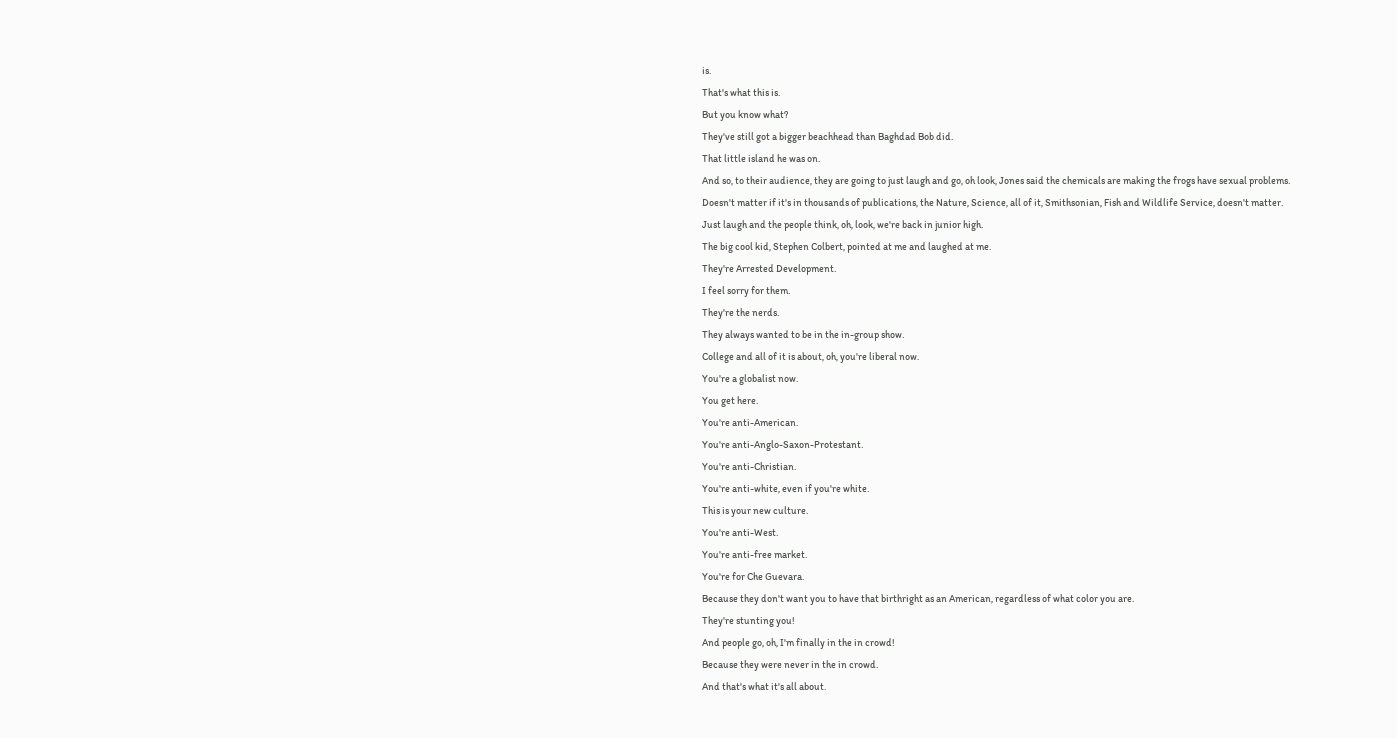is.
That's what this is.
But you know what?
They've still got a bigger beachhead than Baghdad Bob did.
That little island he was on.
And so, to their audience, they are going to just laugh and go, oh look, Jones said the chemicals are making the frogs have sexual problems.
Doesn't matter if it's in thousands of publications, the Nature, Science, all of it, Smithsonian, Fish and Wildlife Service, doesn't matter.
Just laugh and the people think, oh, look, we're back in junior high.
The big cool kid, Stephen Colbert, pointed at me and laughed at me.
They're Arrested Development.
I feel sorry for them.
They're the nerds.
They always wanted to be in the in-group show.
College and all of it is about, oh, you're liberal now.
You're a globalist now.
You get here.
You're anti-American.
You're anti-Anglo-Saxon-Protestant.
You're anti-Christian.
You're anti-white, even if you're white.
This is your new culture.
You're anti-West.
You're anti-free market.
You're for Che Guevara.
Because they don't want you to have that birthright as an American, regardless of what color you are.
They're stunting you!
And people go, oh, I'm finally in the in crowd!
Because they were never in the in crowd.
And that's what it's all about.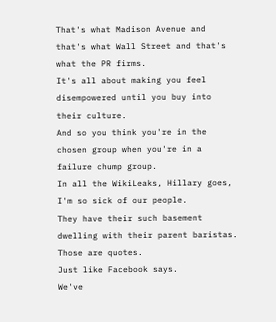That's what Madison Avenue and that's what Wall Street and that's what the PR firms.
It's all about making you feel disempowered until you buy into their culture.
And so you think you're in the chosen group when you're in a failure chump group.
In all the WikiLeaks, Hillary goes, I'm so sick of our people.
They have their such basement dwelling with their parent baristas.
Those are quotes.
Just like Facebook says.
We've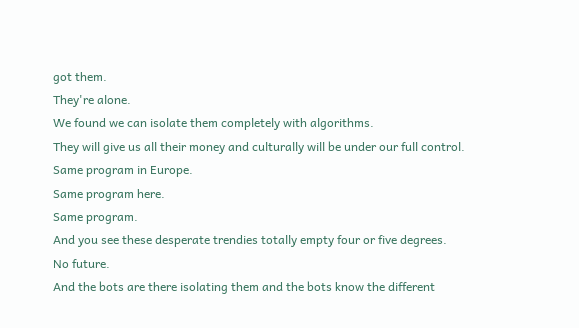got them.
They're alone.
We found we can isolate them completely with algorithms.
They will give us all their money and culturally will be under our full control.
Same program in Europe.
Same program here.
Same program.
And you see these desperate trendies totally empty four or five degrees.
No future.
And the bots are there isolating them and the bots know the different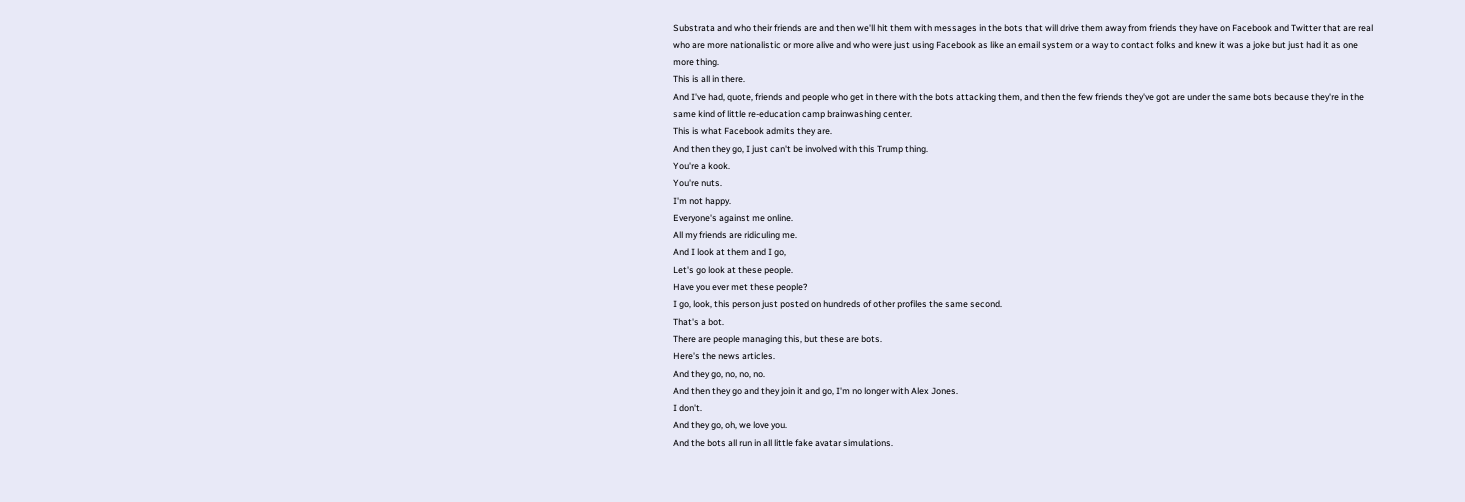Substrata and who their friends are and then we'll hit them with messages in the bots that will drive them away from friends they have on Facebook and Twitter that are real who are more nationalistic or more alive and who were just using Facebook as like an email system or a way to contact folks and knew it was a joke but just had it as one more thing.
This is all in there.
And I've had, quote, friends and people who get in there with the bots attacking them, and then the few friends they've got are under the same bots because they're in the same kind of little re-education camp brainwashing center.
This is what Facebook admits they are.
And then they go, I just can't be involved with this Trump thing.
You're a kook.
You're nuts.
I'm not happy.
Everyone's against me online.
All my friends are ridiculing me.
And I look at them and I go,
Let's go look at these people.
Have you ever met these people?
I go, look, this person just posted on hundreds of other profiles the same second.
That's a bot.
There are people managing this, but these are bots.
Here's the news articles.
And they go, no, no, no.
And then they go and they join it and go, I'm no longer with Alex Jones.
I don't.
And they go, oh, we love you.
And the bots all run in all little fake avatar simulations.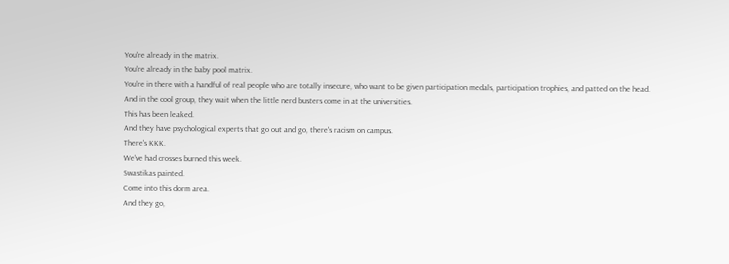You're already in the matrix.
You're already in the baby pool matrix.
You're in there with a handful of real people who are totally insecure, who want to be given participation medals, participation trophies, and patted on the head.
And in the cool group, they wait when the little nerd busters come in at the universities.
This has been leaked.
And they have psychological experts that go out and go, there's racism on campus.
There's KKK.
We've had crosses burned this week.
Swastikas painted.
Come into this dorm area.
And they go,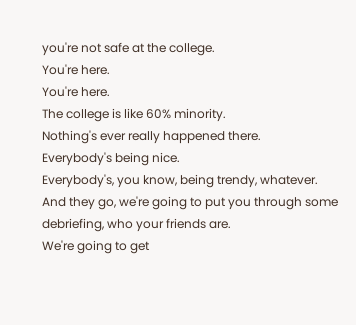you're not safe at the college.
You're here.
You're here.
The college is like 60% minority.
Nothing's ever really happened there.
Everybody's being nice.
Everybody's, you know, being trendy, whatever.
And they go, we're going to put you through some debriefing, who your friends are.
We're going to get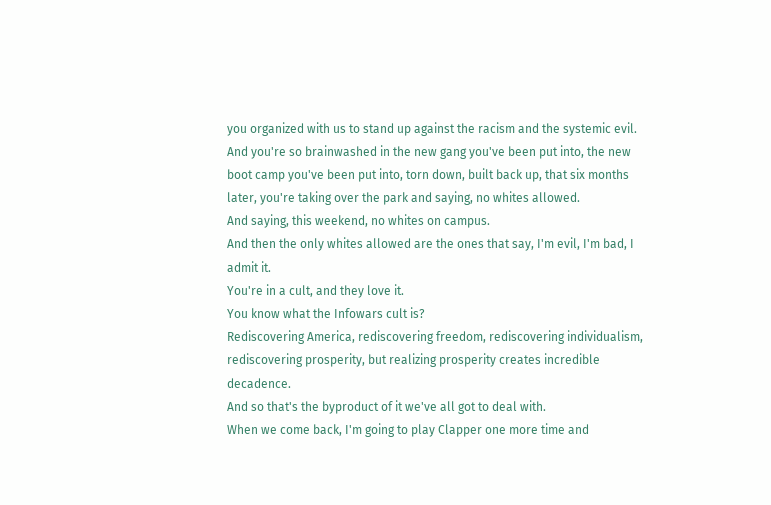you organized with us to stand up against the racism and the systemic evil.
And you're so brainwashed in the new gang you've been put into, the new boot camp you've been put into, torn down, built back up, that six months later, you're taking over the park and saying, no whites allowed.
And saying, this weekend, no whites on campus.
And then the only whites allowed are the ones that say, I'm evil, I'm bad, I admit it.
You're in a cult, and they love it.
You know what the Infowars cult is?
Rediscovering America, rediscovering freedom, rediscovering individualism, rediscovering prosperity, but realizing prosperity creates incredible decadence.
And so that's the byproduct of it we've all got to deal with.
When we come back, I'm going to play Clapper one more time and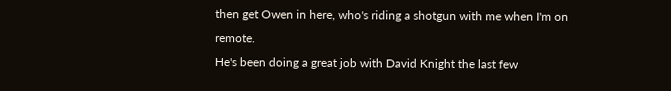then get Owen in here, who's riding a shotgun with me when I'm on remote.
He's been doing a great job with David Knight the last few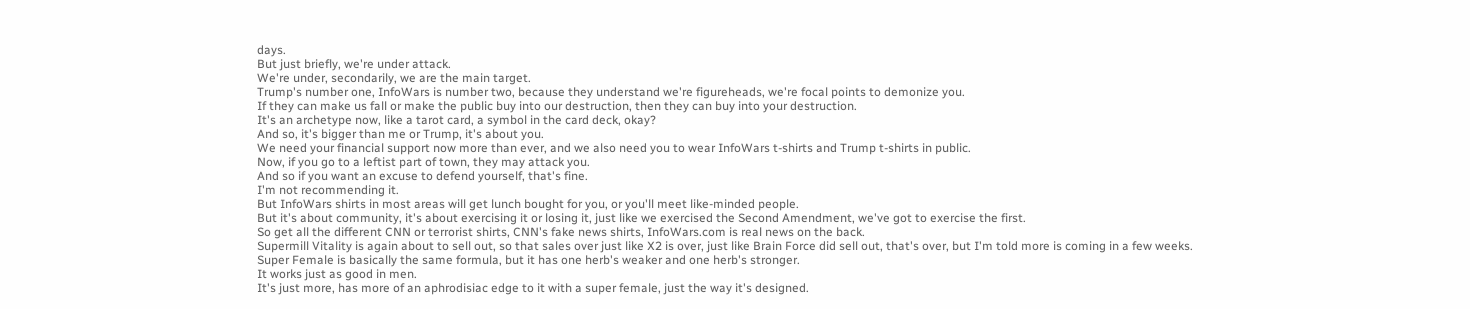days.
But just briefly, we're under attack.
We're under, secondarily, we are the main target.
Trump's number one, InfoWars is number two, because they understand we're figureheads, we're focal points to demonize you.
If they can make us fall or make the public buy into our destruction, then they can buy into your destruction.
It's an archetype now, like a tarot card, a symbol in the card deck, okay?
And so, it's bigger than me or Trump, it's about you.
We need your financial support now more than ever, and we also need you to wear InfoWars t-shirts and Trump t-shirts in public.
Now, if you go to a leftist part of town, they may attack you.
And so if you want an excuse to defend yourself, that's fine.
I'm not recommending it.
But InfoWars shirts in most areas will get lunch bought for you, or you'll meet like-minded people.
But it's about community, it's about exercising it or losing it, just like we exercised the Second Amendment, we've got to exercise the first.
So get all the different CNN or terrorist shirts, CNN's fake news shirts, InfoWars.com is real news on the back.
Supermill Vitality is again about to sell out, so that sales over just like X2 is over, just like Brain Force did sell out, that's over, but I'm told more is coming in a few weeks.
Super Female is basically the same formula, but it has one herb's weaker and one herb's stronger.
It works just as good in men.
It's just more, has more of an aphrodisiac edge to it with a super female, just the way it's designed.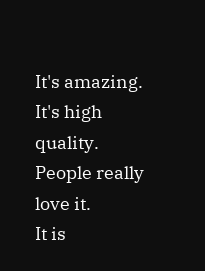It's amazing.
It's high quality.
People really love it.
It is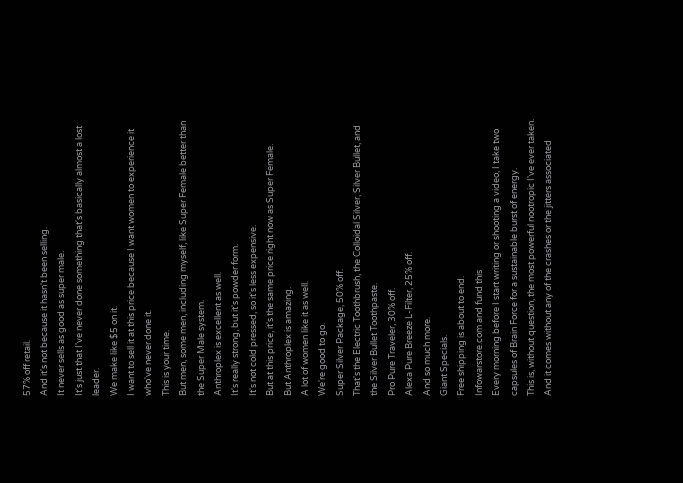57% off retail.
And it's not because it hasn't been selling.
It never sells as good as super male.
It's just that I've never done something that's basically almost a lost leader.
We make like $5 on it.
I want to sell it at this price because I want women to experience it who've never done it.
This is your time.
But men, some men, including myself, like Super Female better than the Super Male system.
Anthroplex is excellent as well.
It's really strong, but it's powder form.
It's not cold pressed, so it's less expensive.
But at this price, it's the same price right now as Super Female.
But Anthroplex is amazing.
A lot of women like it as well.
We're good to go.
Super Silver Package, 50% off.
That's the Electric Toothbrush, the Colloidal Silver, Silver Bullet, and the Silver Bullet Toothpaste.
Pro Pure Traveler, 30% off.
Alexa Pure Breeze L-Filter, 25% off.
And so much more.
Giant Specials.
Free shipping is about to end.
Infowarstore.com and fund this
Every morning before I start writing or shooting a video, I take two capsules of Brain Force for a sustainable burst of energy.
This is, without question, the most powerful nootropic I've ever taken.
And it comes without any of the crashes or the jitters associated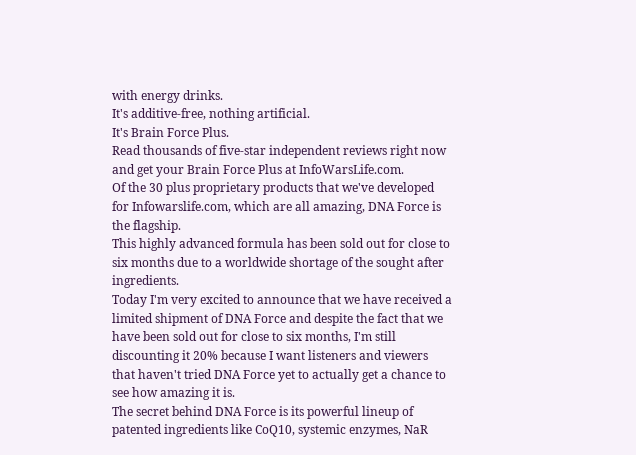with energy drinks.
It's additive-free, nothing artificial.
It's Brain Force Plus.
Read thousands of five-star independent reviews right now and get your Brain Force Plus at InfoWarsLife.com.
Of the 30 plus proprietary products that we've developed for Infowarslife.com, which are all amazing, DNA Force is the flagship.
This highly advanced formula has been sold out for close to six months due to a worldwide shortage of the sought after ingredients.
Today I'm very excited to announce that we have received a limited shipment of DNA Force and despite the fact that we have been sold out for close to six months, I'm still discounting it 20% because I want listeners and viewers that haven't tried DNA Force yet to actually get a chance to see how amazing it is.
The secret behind DNA Force is its powerful lineup of patented ingredients like CoQ10, systemic enzymes, NaR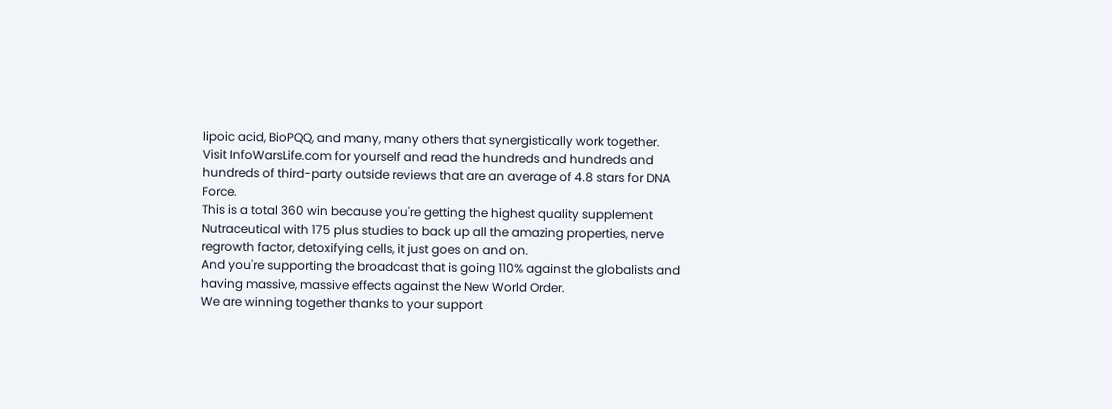lipoic acid, BioPQQ, and many, many others that synergistically work together.
Visit InfoWarsLife.com for yourself and read the hundreds and hundreds and hundreds of third-party outside reviews that are an average of 4.8 stars for DNA Force.
This is a total 360 win because you're getting the highest quality supplement
Nutraceutical with 175 plus studies to back up all the amazing properties, nerve regrowth factor, detoxifying cells, it just goes on and on.
And you're supporting the broadcast that is going 110% against the globalists and having massive, massive effects against the New World Order.
We are winning together thanks to your support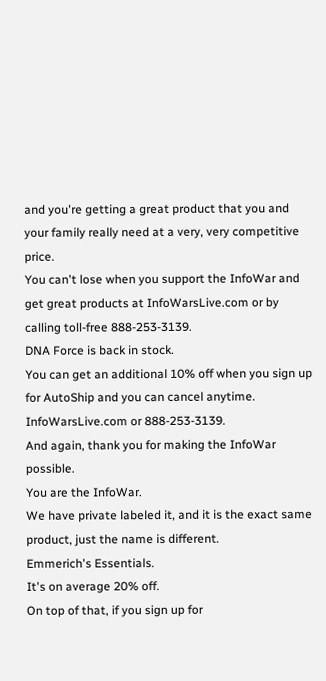and you're getting a great product that you and your family really need at a very, very competitive price.
You can't lose when you support the InfoWar and get great products at InfoWarsLive.com or by calling toll-free 888-253-3139.
DNA Force is back in stock.
You can get an additional 10% off when you sign up for AutoShip and you can cancel anytime.
InfoWarsLive.com or 888-253-3139.
And again, thank you for making the InfoWar possible.
You are the InfoWar.
We have private labeled it, and it is the exact same product, just the name is different.
Emmerich's Essentials.
It's on average 20% off.
On top of that, if you sign up for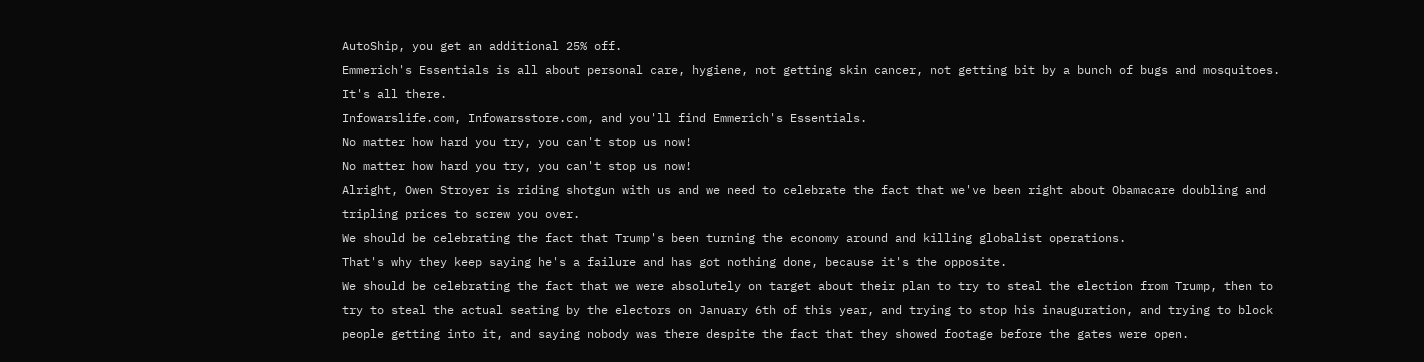AutoShip, you get an additional 25% off.
Emmerich's Essentials is all about personal care, hygiene, not getting skin cancer, not getting bit by a bunch of bugs and mosquitoes.
It's all there.
Infowarslife.com, Infowarsstore.com, and you'll find Emmerich's Essentials.
No matter how hard you try, you can't stop us now!
No matter how hard you try, you can't stop us now!
Alright, Owen Stroyer is riding shotgun with us and we need to celebrate the fact that we've been right about Obamacare doubling and tripling prices to screw you over.
We should be celebrating the fact that Trump's been turning the economy around and killing globalist operations.
That's why they keep saying he's a failure and has got nothing done, because it's the opposite.
We should be celebrating the fact that we were absolutely on target about their plan to try to steal the election from Trump, then to try to steal the actual seating by the electors on January 6th of this year, and trying to stop his inauguration, and trying to block people getting into it, and saying nobody was there despite the fact that they showed footage before the gates were open.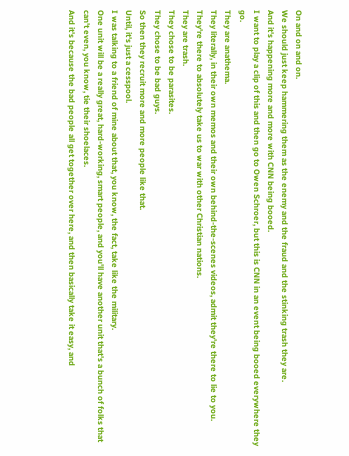On and on and on.
We should just keep hammering them as the enemy and the fraud and the stinking trash they are.
And it's happening more and more with CNN being booed.
I want to play a clip of this and then go to Owen Schroer, but this is CNN in an event being booed everywhere they go.
They are anathema.
They literally, in their own memos and their own behind-the-scenes videos, admit they're there to lie to you.
They're there to absolutely take us to war with other Christian nations.
They are trash.
They chose to be parasites.
They chose to be bad guys.
So then they recruit more and more people like that.
Until, it's just a cesspool.
I was talking to a friend of mine about that, you know, the fact, take like the military.
One unit will be a really great, hard-working, smart people, and you'll have another unit that's a bunch of folks that can't even, you know, tie their shoelaces.
And it's because the bad people all get together over here, and then basically take it easy, and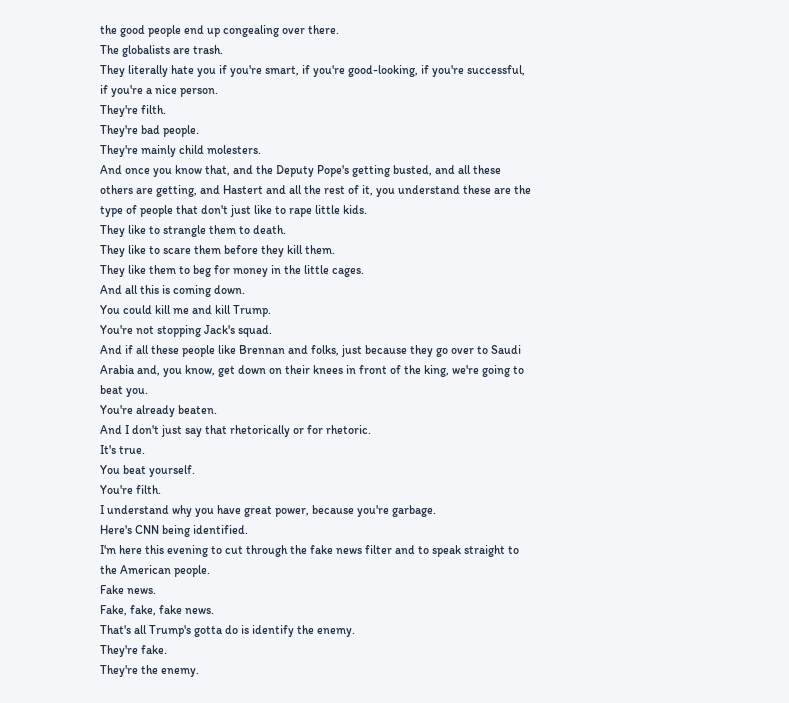the good people end up congealing over there.
The globalists are trash.
They literally hate you if you're smart, if you're good-looking, if you're successful, if you're a nice person.
They're filth.
They're bad people.
They're mainly child molesters.
And once you know that, and the Deputy Pope's getting busted, and all these others are getting, and Hastert and all the rest of it, you understand these are the type of people that don't just like to rape little kids.
They like to strangle them to death.
They like to scare them before they kill them.
They like them to beg for money in the little cages.
And all this is coming down.
You could kill me and kill Trump.
You're not stopping Jack's squad.
And if all these people like Brennan and folks, just because they go over to Saudi Arabia and, you know, get down on their knees in front of the king, we're going to beat you.
You're already beaten.
And I don't just say that rhetorically or for rhetoric.
It's true.
You beat yourself.
You're filth.
I understand why you have great power, because you're garbage.
Here's CNN being identified.
I'm here this evening to cut through the fake news filter and to speak straight to the American people.
Fake news.
Fake, fake, fake news.
That's all Trump's gotta do is identify the enemy.
They're fake.
They're the enemy.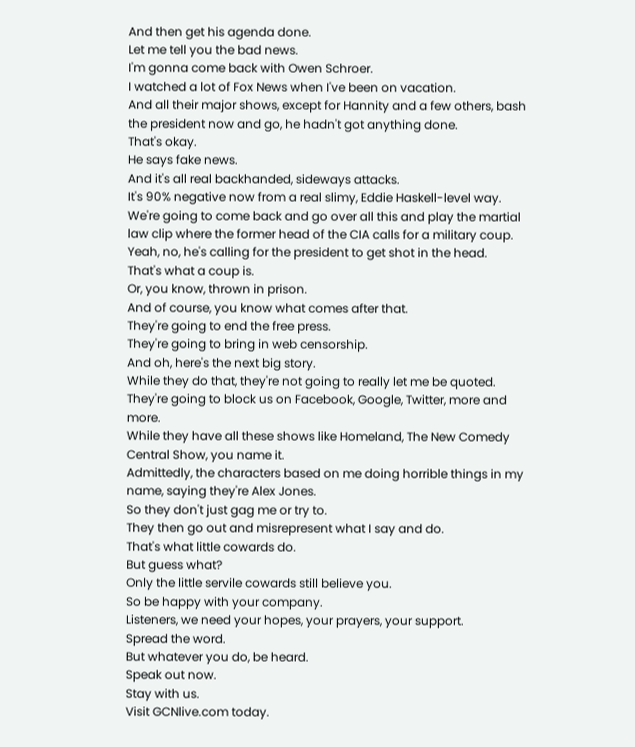And then get his agenda done.
Let me tell you the bad news.
I'm gonna come back with Owen Schroer.
I watched a lot of Fox News when I've been on vacation.
And all their major shows, except for Hannity and a few others, bash the president now and go, he hadn't got anything done.
That's okay.
He says fake news.
And it's all real backhanded, sideways attacks.
It's 90% negative now from a real slimy, Eddie Haskell-level way.
We're going to come back and go over all this and play the martial law clip where the former head of the CIA calls for a military coup.
Yeah, no, he's calling for the president to get shot in the head.
That's what a coup is.
Or, you know, thrown in prison.
And of course, you know what comes after that.
They're going to end the free press.
They're going to bring in web censorship.
And oh, here's the next big story.
While they do that, they're not going to really let me be quoted.
They're going to block us on Facebook, Google, Twitter, more and more.
While they have all these shows like Homeland, The New Comedy Central Show, you name it.
Admittedly, the characters based on me doing horrible things in my name, saying they're Alex Jones.
So they don't just gag me or try to.
They then go out and misrepresent what I say and do.
That's what little cowards do.
But guess what?
Only the little servile cowards still believe you.
So be happy with your company.
Listeners, we need your hopes, your prayers, your support.
Spread the word.
But whatever you do, be heard.
Speak out now.
Stay with us.
Visit GCNlive.com today.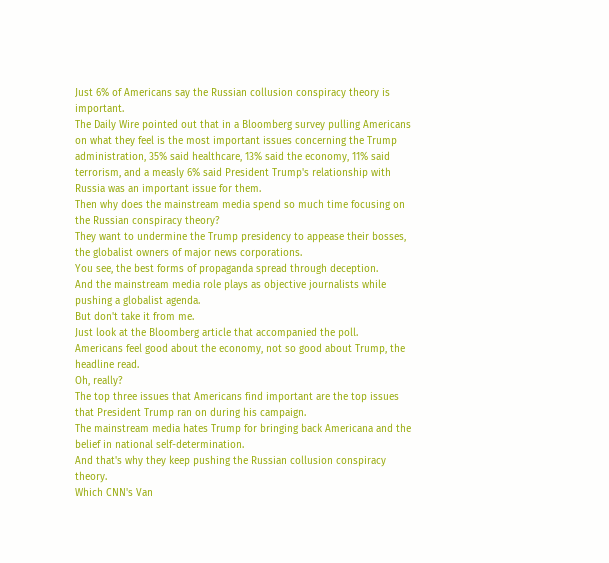Just 6% of Americans say the Russian collusion conspiracy theory is important.
The Daily Wire pointed out that in a Bloomberg survey pulling Americans on what they feel is the most important issues concerning the Trump administration, 35% said healthcare, 13% said the economy, 11% said terrorism, and a measly 6% said President Trump's relationship with Russia was an important issue for them.
Then why does the mainstream media spend so much time focusing on the Russian conspiracy theory?
They want to undermine the Trump presidency to appease their bosses, the globalist owners of major news corporations.
You see, the best forms of propaganda spread through deception.
And the mainstream media role plays as objective journalists while pushing a globalist agenda.
But don't take it from me.
Just look at the Bloomberg article that accompanied the poll.
Americans feel good about the economy, not so good about Trump, the headline read.
Oh, really?
The top three issues that Americans find important are the top issues that President Trump ran on during his campaign.
The mainstream media hates Trump for bringing back Americana and the belief in national self-determination.
And that's why they keep pushing the Russian collusion conspiracy theory.
Which CNN's Van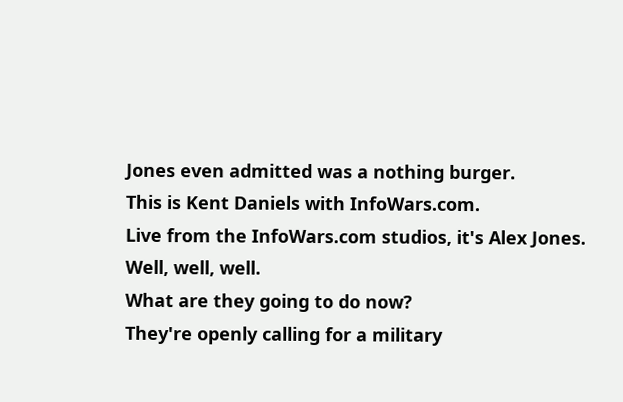Jones even admitted was a nothing burger.
This is Kent Daniels with InfoWars.com.
Live from the InfoWars.com studios, it's Alex Jones.
Well, well, well.
What are they going to do now?
They're openly calling for a military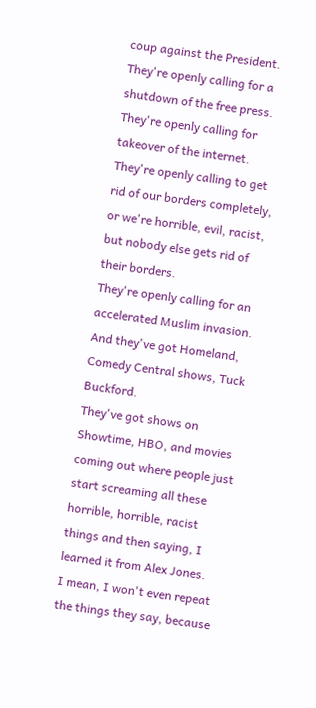coup against the President.
They're openly calling for a shutdown of the free press.
They're openly calling for takeover of the internet.
They're openly calling to get rid of our borders completely, or we're horrible, evil, racist, but nobody else gets rid of their borders.
They're openly calling for an accelerated Muslim invasion.
And they've got Homeland, Comedy Central shows, Tuck Buckford.
They've got shows on Showtime, HBO, and movies coming out where people just start screaming all these horrible, horrible, racist things and then saying, I learned it from Alex Jones.
I mean, I won't even repeat the things they say, because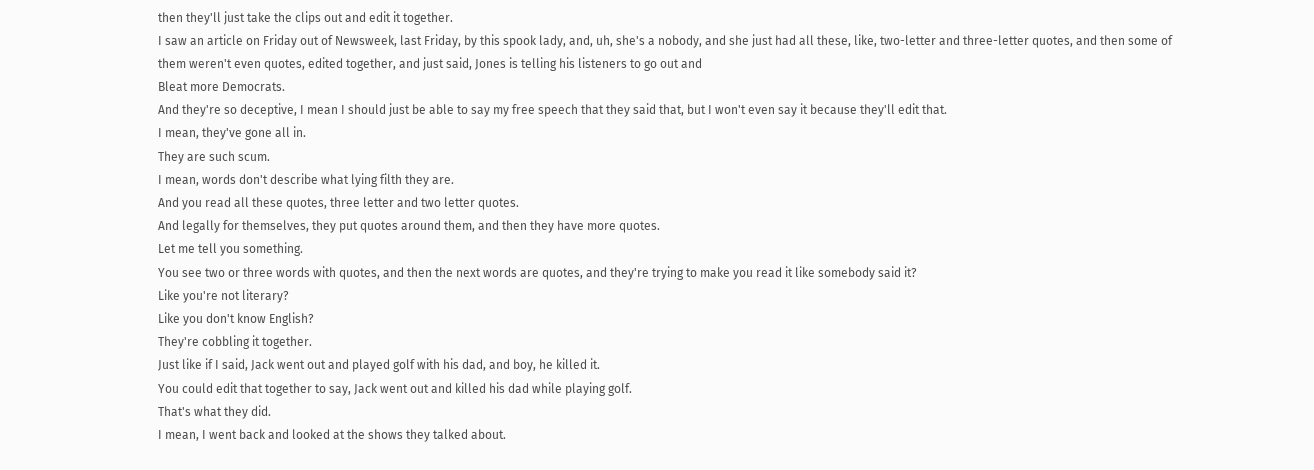then they'll just take the clips out and edit it together.
I saw an article on Friday out of Newsweek, last Friday, by this spook lady, and, uh, she's a nobody, and she just had all these, like, two-letter and three-letter quotes, and then some of them weren't even quotes, edited together, and just said, Jones is telling his listeners to go out and
Bleat more Democrats.
And they're so deceptive, I mean I should just be able to say my free speech that they said that, but I won't even say it because they'll edit that.
I mean, they've gone all in.
They are such scum.
I mean, words don't describe what lying filth they are.
And you read all these quotes, three letter and two letter quotes.
And legally for themselves, they put quotes around them, and then they have more quotes.
Let me tell you something.
You see two or three words with quotes, and then the next words are quotes, and they're trying to make you read it like somebody said it?
Like you're not literary?
Like you don't know English?
They're cobbling it together.
Just like if I said, Jack went out and played golf with his dad, and boy, he killed it.
You could edit that together to say, Jack went out and killed his dad while playing golf.
That's what they did.
I mean, I went back and looked at the shows they talked about.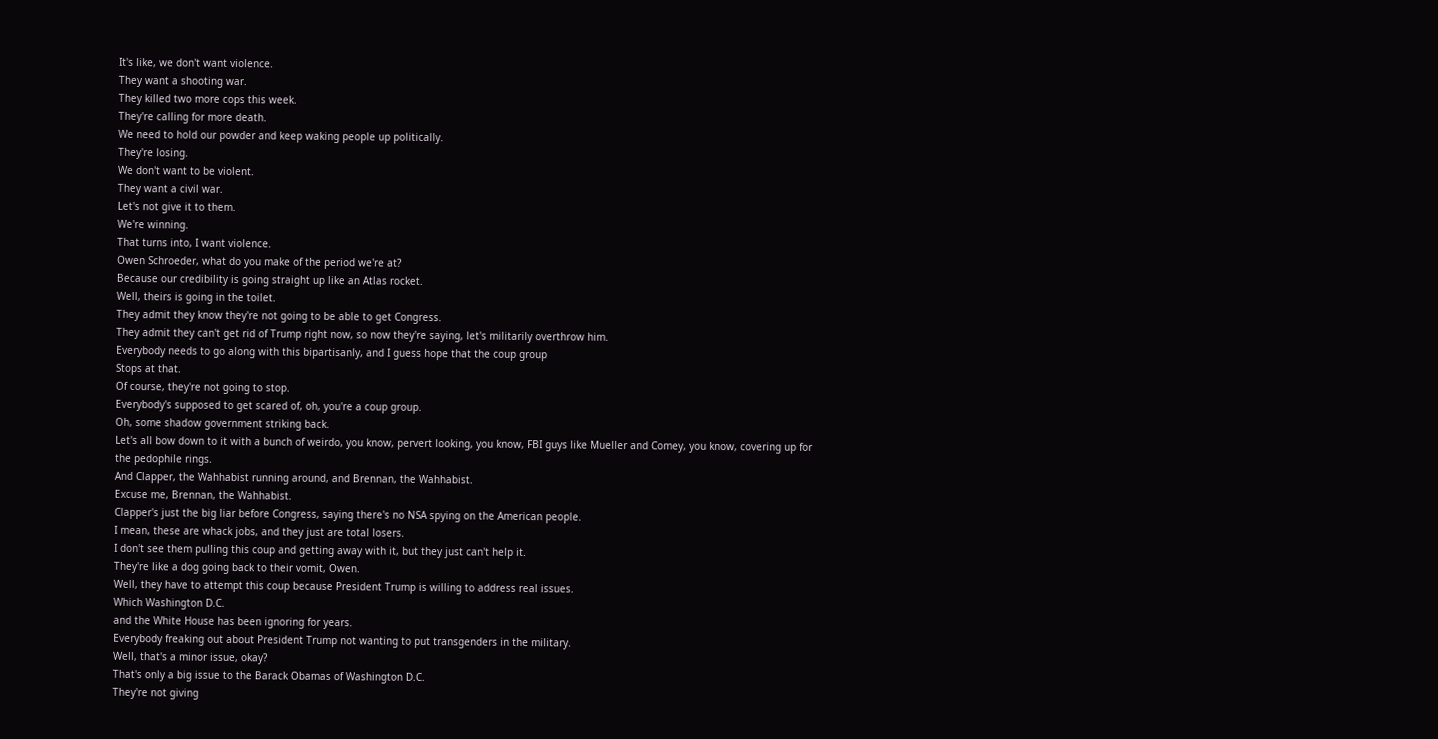It's like, we don't want violence.
They want a shooting war.
They killed two more cops this week.
They're calling for more death.
We need to hold our powder and keep waking people up politically.
They're losing.
We don't want to be violent.
They want a civil war.
Let's not give it to them.
We're winning.
That turns into, I want violence.
Owen Schroeder, what do you make of the period we're at?
Because our credibility is going straight up like an Atlas rocket.
Well, theirs is going in the toilet.
They admit they know they're not going to be able to get Congress.
They admit they can't get rid of Trump right now, so now they're saying, let's militarily overthrow him.
Everybody needs to go along with this bipartisanly, and I guess hope that the coup group
Stops at that.
Of course, they're not going to stop.
Everybody's supposed to get scared of, oh, you're a coup group.
Oh, some shadow government striking back.
Let's all bow down to it with a bunch of weirdo, you know, pervert looking, you know, FBI guys like Mueller and Comey, you know, covering up for the pedophile rings.
And Clapper, the Wahhabist running around, and Brennan, the Wahhabist.
Excuse me, Brennan, the Wahhabist.
Clapper's just the big liar before Congress, saying there's no NSA spying on the American people.
I mean, these are whack jobs, and they just are total losers.
I don't see them pulling this coup and getting away with it, but they just can't help it.
They're like a dog going back to their vomit, Owen.
Well, they have to attempt this coup because President Trump is willing to address real issues.
Which Washington D.C.
and the White House has been ignoring for years.
Everybody freaking out about President Trump not wanting to put transgenders in the military.
Well, that's a minor issue, okay?
That's only a big issue to the Barack Obamas of Washington D.C.
They're not giving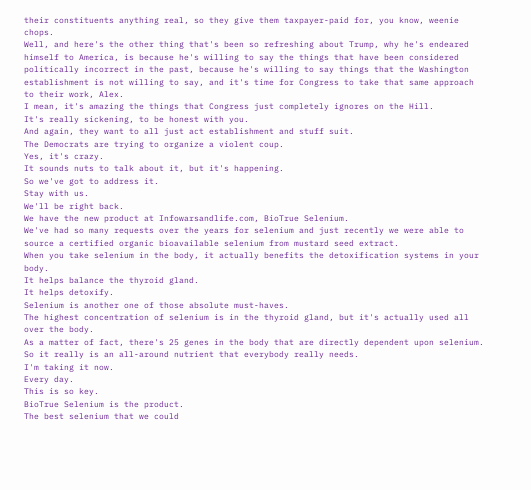their constituents anything real, so they give them taxpayer-paid for, you know, weenie chops.
Well, and here's the other thing that's been so refreshing about Trump, why he's endeared himself to America, is because he's willing to say the things that have been considered politically incorrect in the past, because he's willing to say things that the Washington establishment is not willing to say, and it's time for Congress to take that same approach to their work, Alex.
I mean, it's amazing the things that Congress just completely ignores on the Hill.
It's really sickening, to be honest with you.
And again, they want to all just act establishment and stuff suit.
The Democrats are trying to organize a violent coup.
Yes, it's crazy.
It sounds nuts to talk about it, but it's happening.
So we've got to address it.
Stay with us.
We'll be right back.
We have the new product at Infowarsandlife.com, BioTrue Selenium.
We've had so many requests over the years for selenium and just recently we were able to source a certified organic bioavailable selenium from mustard seed extract.
When you take selenium in the body, it actually benefits the detoxification systems in your body.
It helps balance the thyroid gland.
It helps detoxify.
Selenium is another one of those absolute must-haves.
The highest concentration of selenium is in the thyroid gland, but it's actually used all over the body.
As a matter of fact, there's 25 genes in the body that are directly dependent upon selenium.
So it really is an all-around nutrient that everybody really needs.
I'm taking it now.
Every day.
This is so key.
BioTrue Selenium is the product.
The best selenium that we could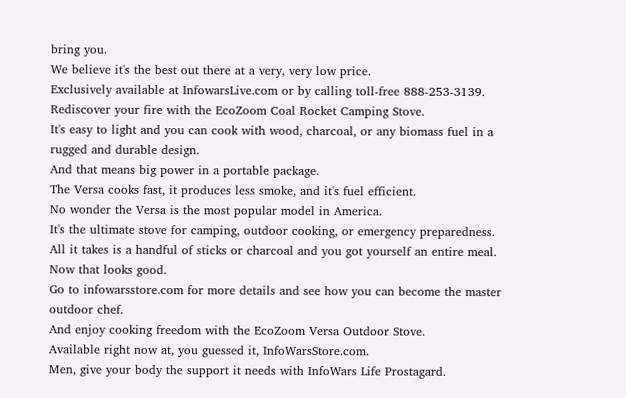bring you.
We believe it's the best out there at a very, very low price.
Exclusively available at InfowarsLive.com or by calling toll-free 888-253-3139.
Rediscover your fire with the EcoZoom Coal Rocket Camping Stove.
It's easy to light and you can cook with wood, charcoal, or any biomass fuel in a rugged and durable design.
And that means big power in a portable package.
The Versa cooks fast, it produces less smoke, and it's fuel efficient.
No wonder the Versa is the most popular model in America.
It's the ultimate stove for camping, outdoor cooking, or emergency preparedness.
All it takes is a handful of sticks or charcoal and you got yourself an entire meal.
Now that looks good.
Go to infowarsstore.com for more details and see how you can become the master outdoor chef.
And enjoy cooking freedom with the EcoZoom Versa Outdoor Stove.
Available right now at, you guessed it, InfoWarsStore.com.
Men, give your body the support it needs with InfoWars Life Prostagard.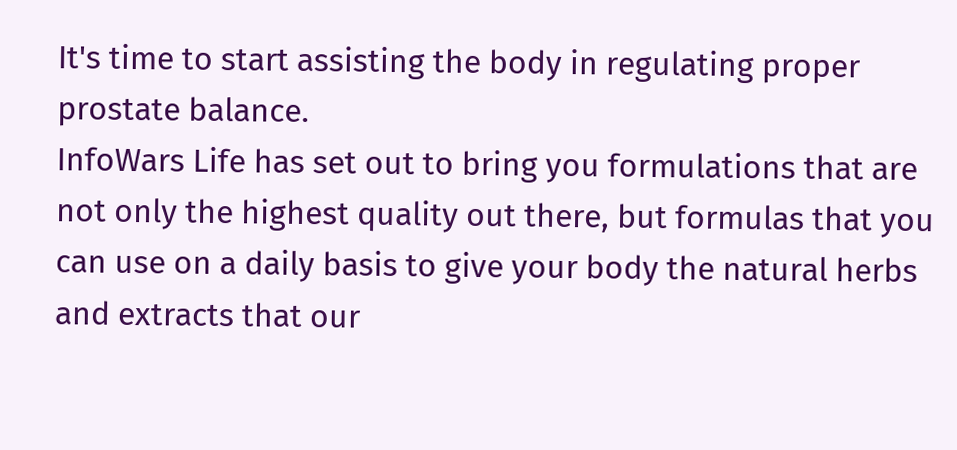It's time to start assisting the body in regulating proper prostate balance.
InfoWars Life has set out to bring you formulations that are not only the highest quality out there, but formulas that you can use on a daily basis to give your body the natural herbs and extracts that our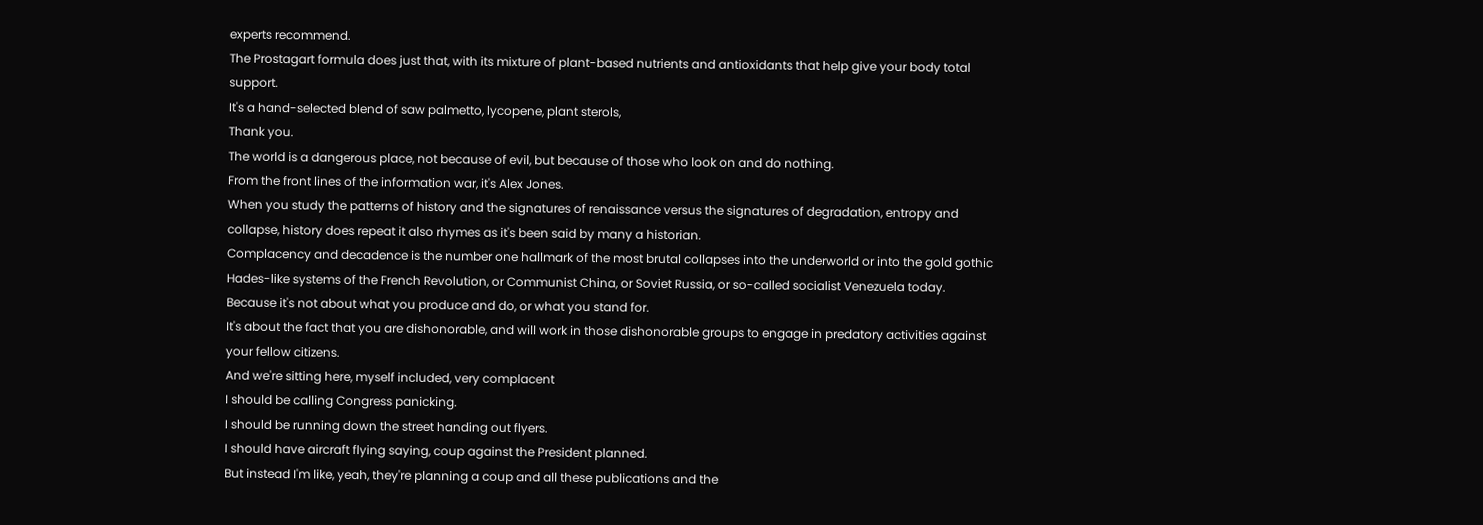experts recommend.
The Prostagart formula does just that, with its mixture of plant-based nutrients and antioxidants that help give your body total support.
It's a hand-selected blend of saw palmetto, lycopene, plant sterols,
Thank you.
The world is a dangerous place, not because of evil, but because of those who look on and do nothing.
From the front lines of the information war, it's Alex Jones.
When you study the patterns of history and the signatures of renaissance versus the signatures of degradation, entropy and collapse, history does repeat it also rhymes as it's been said by many a historian.
Complacency and decadence is the number one hallmark of the most brutal collapses into the underworld or into the gold gothic
Hades-like systems of the French Revolution, or Communist China, or Soviet Russia, or so-called socialist Venezuela today.
Because it's not about what you produce and do, or what you stand for.
It's about the fact that you are dishonorable, and will work in those dishonorable groups to engage in predatory activities against your fellow citizens.
And we're sitting here, myself included, very complacent
I should be calling Congress panicking.
I should be running down the street handing out flyers.
I should have aircraft flying saying, coup against the President planned.
But instead I'm like, yeah, they're planning a coup and all these publications and the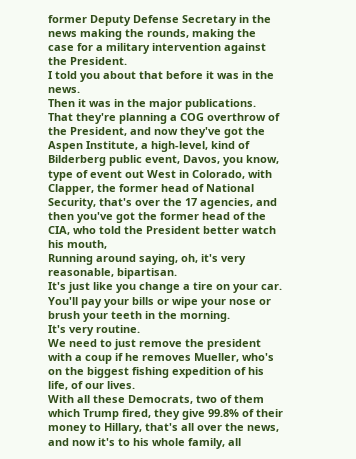former Deputy Defense Secretary in the news making the rounds, making the case for a military intervention against the President.
I told you about that before it was in the news.
Then it was in the major publications.
That they're planning a COG overthrow of the President, and now they've got the Aspen Institute, a high-level, kind of Bilderberg public event, Davos, you know, type of event out West in Colorado, with Clapper, the former head of National Security, that's over the 17 agencies, and then you've got the former head of the CIA, who told the President better watch his mouth,
Running around saying, oh, it's very reasonable, bipartisan.
It's just like you change a tire on your car.
You'll pay your bills or wipe your nose or brush your teeth in the morning.
It's very routine.
We need to just remove the president with a coup if he removes Mueller, who's on the biggest fishing expedition of his life, of our lives.
With all these Democrats, two of them which Trump fired, they give 99.8% of their money to Hillary, that's all over the news, and now it's to his whole family, all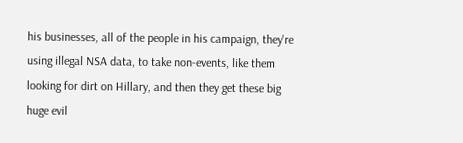his businesses, all of the people in his campaign, they're using illegal NSA data, to take non-events, like them looking for dirt on Hillary, and then they get these big huge evil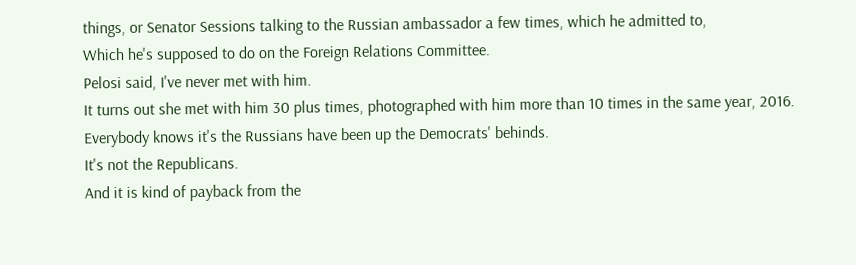things, or Senator Sessions talking to the Russian ambassador a few times, which he admitted to,
Which he's supposed to do on the Foreign Relations Committee.
Pelosi said, I've never met with him.
It turns out she met with him 30 plus times, photographed with him more than 10 times in the same year, 2016.
Everybody knows it's the Russians have been up the Democrats' behinds.
It's not the Republicans.
And it is kind of payback from the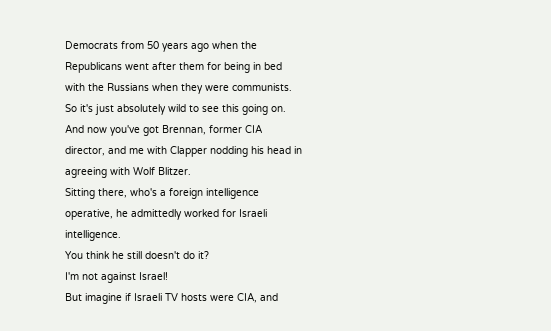Democrats from 50 years ago when the Republicans went after them for being in bed with the Russians when they were communists.
So it's just absolutely wild to see this going on.
And now you've got Brennan, former CIA director, and me with Clapper nodding his head in agreeing with Wolf Blitzer.
Sitting there, who's a foreign intelligence operative, he admittedly worked for Israeli intelligence.
You think he still doesn't do it?
I'm not against Israel!
But imagine if Israeli TV hosts were CIA, and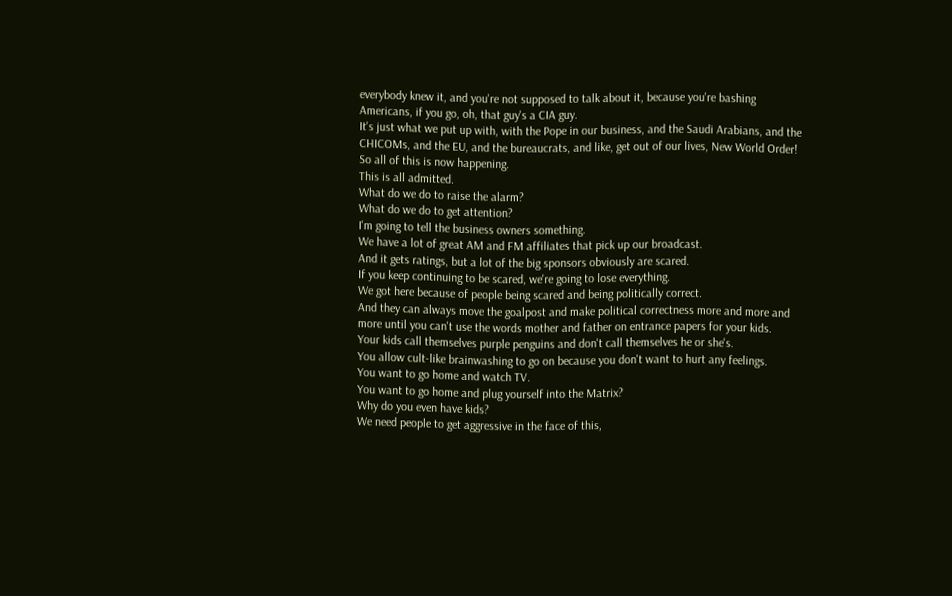everybody knew it, and you're not supposed to talk about it, because you're bashing Americans, if you go, oh, that guy's a CIA guy.
It's just what we put up with, with the Pope in our business, and the Saudi Arabians, and the CHICOMs, and the EU, and the bureaucrats, and like, get out of our lives, New World Order!
So all of this is now happening.
This is all admitted.
What do we do to raise the alarm?
What do we do to get attention?
I'm going to tell the business owners something.
We have a lot of great AM and FM affiliates that pick up our broadcast.
And it gets ratings, but a lot of the big sponsors obviously are scared.
If you keep continuing to be scared, we're going to lose everything.
We got here because of people being scared and being politically correct.
And they can always move the goalpost and make political correctness more and more and more until you can't use the words mother and father on entrance papers for your kids.
Your kids call themselves purple penguins and don't call themselves he or she's.
You allow cult-like brainwashing to go on because you don't want to hurt any feelings.
You want to go home and watch TV.
You want to go home and plug yourself into the Matrix?
Why do you even have kids?
We need people to get aggressive in the face of this,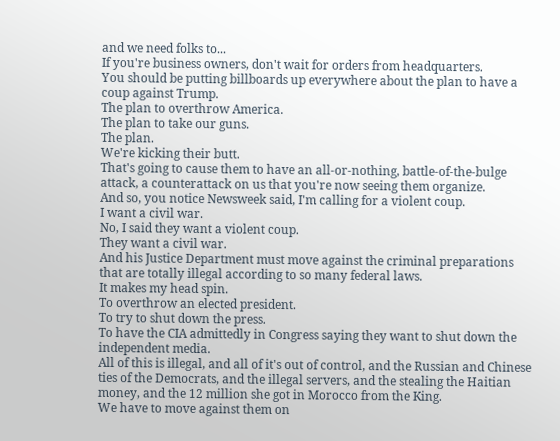and we need folks to...
If you're business owners, don't wait for orders from headquarters.
You should be putting billboards up everywhere about the plan to have a coup against Trump.
The plan to overthrow America.
The plan to take our guns.
The plan.
We're kicking their butt.
That's going to cause them to have an all-or-nothing, battle-of-the-bulge attack, a counterattack on us that you're now seeing them organize.
And so, you notice Newsweek said, I'm calling for a violent coup.
I want a civil war.
No, I said they want a violent coup.
They want a civil war.
And his Justice Department must move against the criminal preparations that are totally illegal according to so many federal laws.
It makes my head spin.
To overthrow an elected president.
To try to shut down the press.
To have the CIA admittedly in Congress saying they want to shut down the independent media.
All of this is illegal, and all of it's out of control, and the Russian and Chinese ties of the Democrats, and the illegal servers, and the stealing the Haitian money, and the 12 million she got in Morocco from the King.
We have to move against them on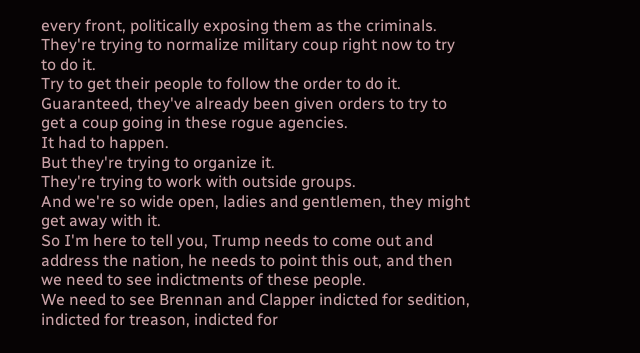every front, politically exposing them as the criminals.
They're trying to normalize military coup right now to try to do it.
Try to get their people to follow the order to do it.
Guaranteed, they've already been given orders to try to get a coup going in these rogue agencies.
It had to happen.
But they're trying to organize it.
They're trying to work with outside groups.
And we're so wide open, ladies and gentlemen, they might get away with it.
So I'm here to tell you, Trump needs to come out and address the nation, he needs to point this out, and then we need to see indictments of these people.
We need to see Brennan and Clapper indicted for sedition, indicted for treason, indicted for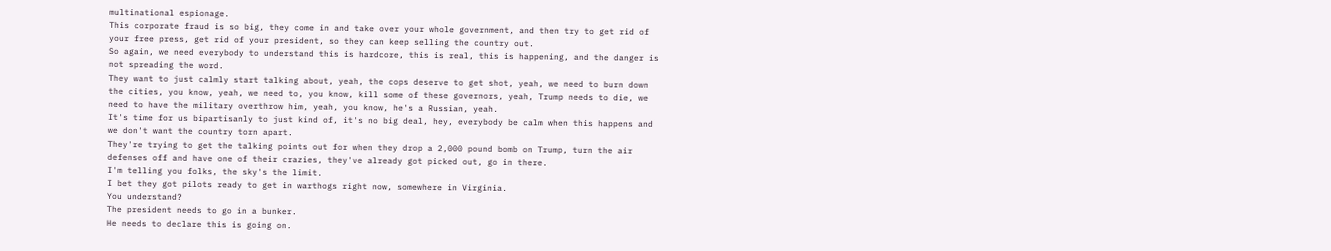multinational espionage.
This corporate fraud is so big, they come in and take over your whole government, and then try to get rid of your free press, get rid of your president, so they can keep selling the country out.
So again, we need everybody to understand this is hardcore, this is real, this is happening, and the danger is not spreading the word.
They want to just calmly start talking about, yeah, the cops deserve to get shot, yeah, we need to burn down the cities, you know, yeah, we need to, you know, kill some of these governors, yeah, Trump needs to die, we need to have the military overthrow him, yeah, you know, he's a Russian, yeah.
It's time for us bipartisanly to just kind of, it's no big deal, hey, everybody be calm when this happens and we don't want the country torn apart.
They're trying to get the talking points out for when they drop a 2,000 pound bomb on Trump, turn the air defenses off and have one of their crazies, they've already got picked out, go in there.
I'm telling you folks, the sky's the limit.
I bet they got pilots ready to get in warthogs right now, somewhere in Virginia.
You understand?
The president needs to go in a bunker.
He needs to declare this is going on.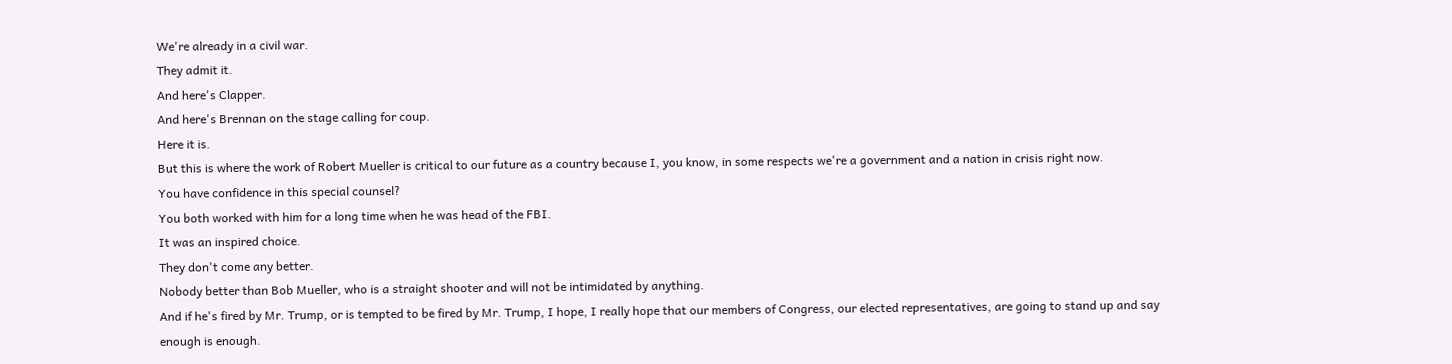We're already in a civil war.
They admit it.
And here's Clapper.
And here's Brennan on the stage calling for coup.
Here it is.
But this is where the work of Robert Mueller is critical to our future as a country because I, you know, in some respects we're a government and a nation in crisis right now.
You have confidence in this special counsel?
You both worked with him for a long time when he was head of the FBI.
It was an inspired choice.
They don't come any better.
Nobody better than Bob Mueller, who is a straight shooter and will not be intimidated by anything.
And if he's fired by Mr. Trump, or is tempted to be fired by Mr. Trump, I hope, I really hope that our members of Congress, our elected representatives, are going to stand up and say enough is enough.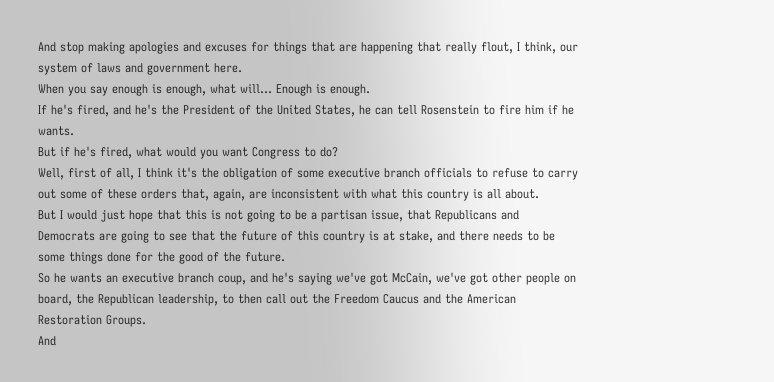And stop making apologies and excuses for things that are happening that really flout, I think, our system of laws and government here.
When you say enough is enough, what will... Enough is enough.
If he's fired, and he's the President of the United States, he can tell Rosenstein to fire him if he wants.
But if he's fired, what would you want Congress to do?
Well, first of all, I think it's the obligation of some executive branch officials to refuse to carry out some of these orders that, again, are inconsistent with what this country is all about.
But I would just hope that this is not going to be a partisan issue, that Republicans and Democrats are going to see that the future of this country is at stake, and there needs to be some things done for the good of the future.
So he wants an executive branch coup, and he's saying we've got McCain, we've got other people on board, the Republican leadership, to then call out the Freedom Caucus and the American Restoration Groups.
And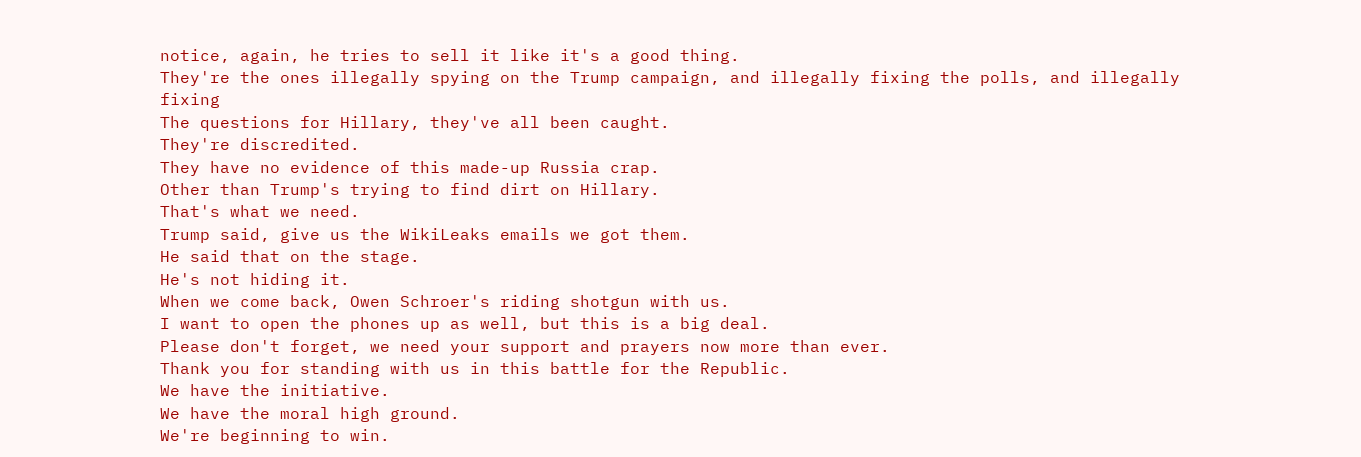notice, again, he tries to sell it like it's a good thing.
They're the ones illegally spying on the Trump campaign, and illegally fixing the polls, and illegally fixing
The questions for Hillary, they've all been caught.
They're discredited.
They have no evidence of this made-up Russia crap.
Other than Trump's trying to find dirt on Hillary.
That's what we need.
Trump said, give us the WikiLeaks emails we got them.
He said that on the stage.
He's not hiding it.
When we come back, Owen Schroer's riding shotgun with us.
I want to open the phones up as well, but this is a big deal.
Please don't forget, we need your support and prayers now more than ever.
Thank you for standing with us in this battle for the Republic.
We have the initiative.
We have the moral high ground.
We're beginning to win.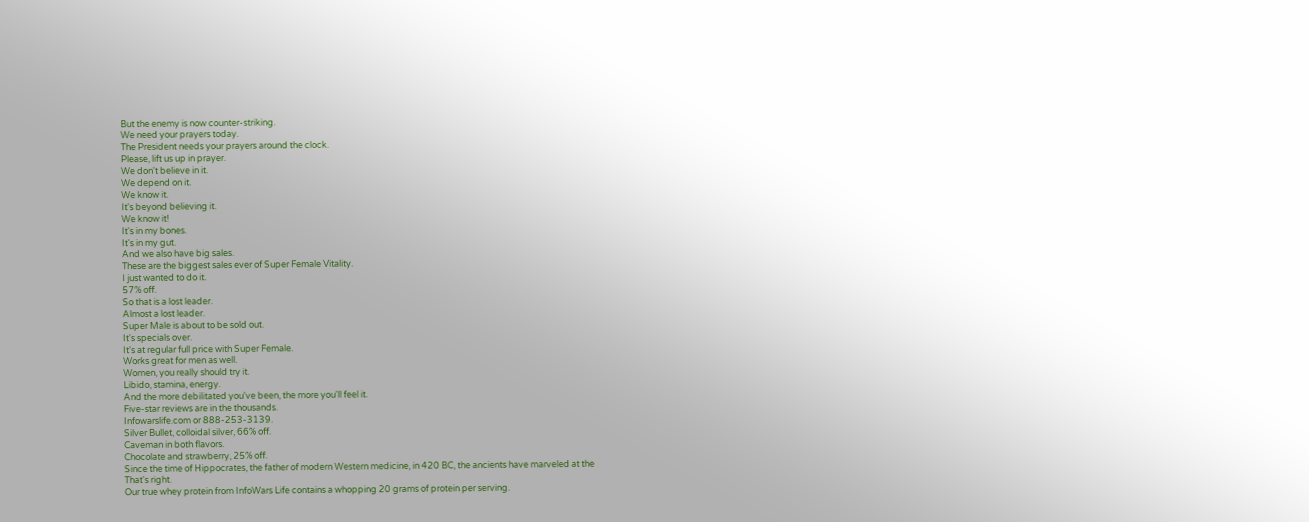But the enemy is now counter-striking.
We need your prayers today.
The President needs your prayers around the clock.
Please, lift us up in prayer.
We don't believe in it.
We depend on it.
We know it.
It's beyond believing it.
We know it!
It's in my bones.
It's in my gut.
And we also have big sales.
These are the biggest sales ever of Super Female Vitality.
I just wanted to do it.
57% off.
So that is a lost leader.
Almost a lost leader.
Super Male is about to be sold out.
It's specials over.
It's at regular full price with Super Female.
Works great for men as well.
Women, you really should try it.
Libido, stamina, energy.
And the more debilitated you've been, the more you'll feel it.
Five-star reviews are in the thousands.
Infowarslife.com or 888-253-3139.
Silver Bullet, colloidal silver, 66% off.
Caveman in both flavors.
Chocolate and strawberry, 25% off.
Since the time of Hippocrates, the father of modern Western medicine, in 420 BC, the ancients have marveled at the
That's right.
Our true whey protein from InfoWars Life contains a whopping 20 grams of protein per serving.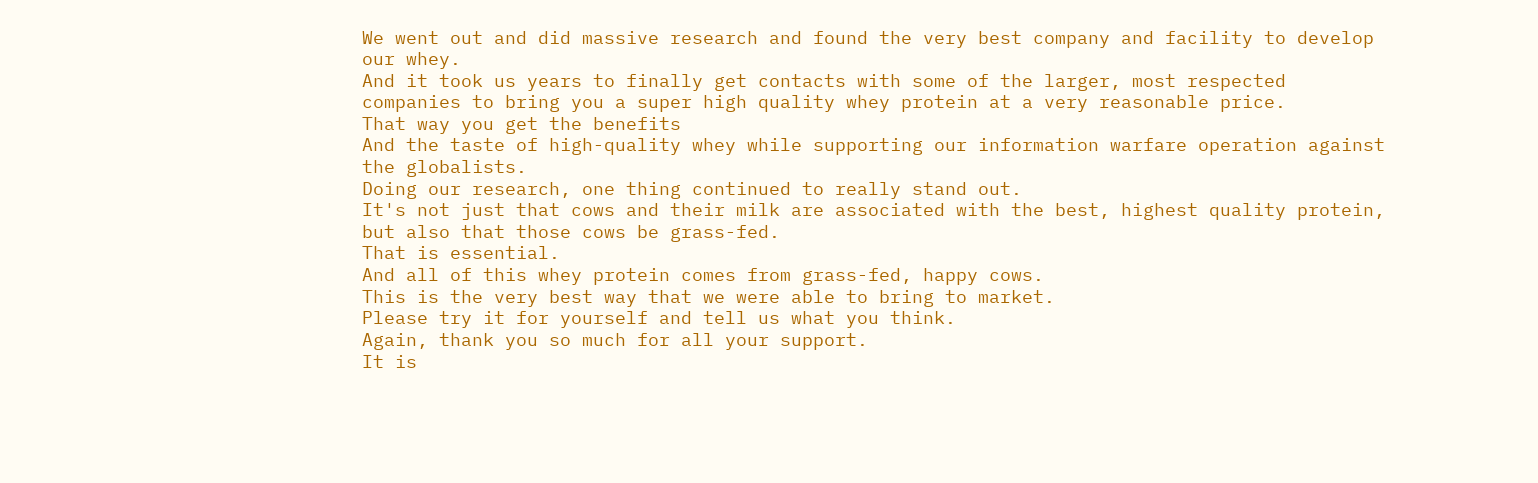We went out and did massive research and found the very best company and facility to develop our whey.
And it took us years to finally get contacts with some of the larger, most respected companies to bring you a super high quality whey protein at a very reasonable price.
That way you get the benefits
And the taste of high-quality whey while supporting our information warfare operation against the globalists.
Doing our research, one thing continued to really stand out.
It's not just that cows and their milk are associated with the best, highest quality protein, but also that those cows be grass-fed.
That is essential.
And all of this whey protein comes from grass-fed, happy cows.
This is the very best way that we were able to bring to market.
Please try it for yourself and tell us what you think.
Again, thank you so much for all your support.
It is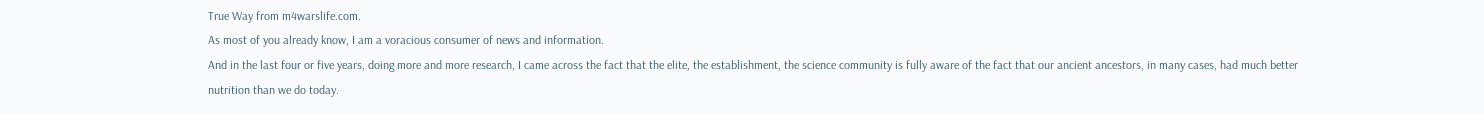True Way from m4warslife.com.
As most of you already know, I am a voracious consumer of news and information.
And in the last four or five years, doing more and more research, I came across the fact that the elite, the establishment, the science community is fully aware of the fact that our ancient ancestors, in many cases, had much better nutrition than we do today.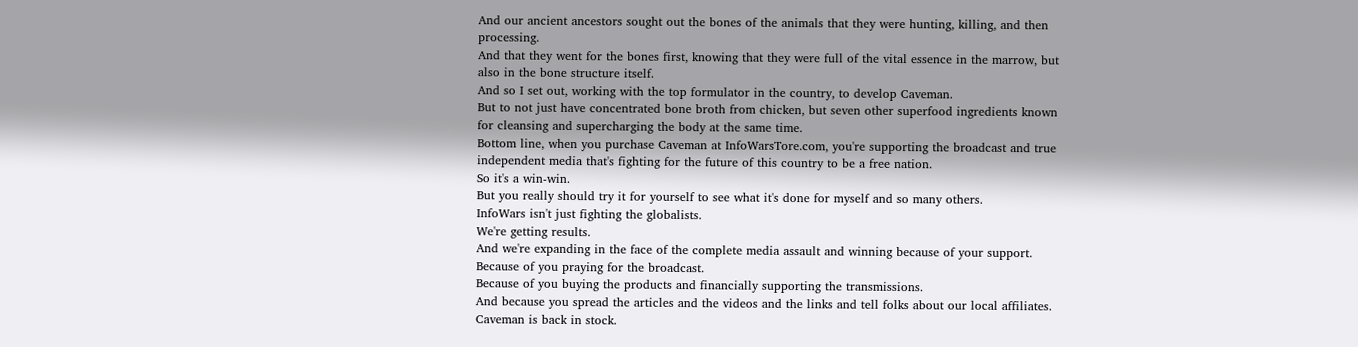And our ancient ancestors sought out the bones of the animals that they were hunting, killing, and then processing.
And that they went for the bones first, knowing that they were full of the vital essence in the marrow, but also in the bone structure itself.
And so I set out, working with the top formulator in the country, to develop Caveman.
But to not just have concentrated bone broth from chicken, but seven other superfood ingredients known for cleansing and supercharging the body at the same time.
Bottom line, when you purchase Caveman at InfoWarsTore.com, you're supporting the broadcast and true independent media that's fighting for the future of this country to be a free nation.
So it's a win-win.
But you really should try it for yourself to see what it's done for myself and so many others.
InfoWars isn't just fighting the globalists.
We're getting results.
And we're expanding in the face of the complete media assault and winning because of your support.
Because of you praying for the broadcast.
Because of you buying the products and financially supporting the transmissions.
And because you spread the articles and the videos and the links and tell folks about our local affiliates.
Caveman is back in stock.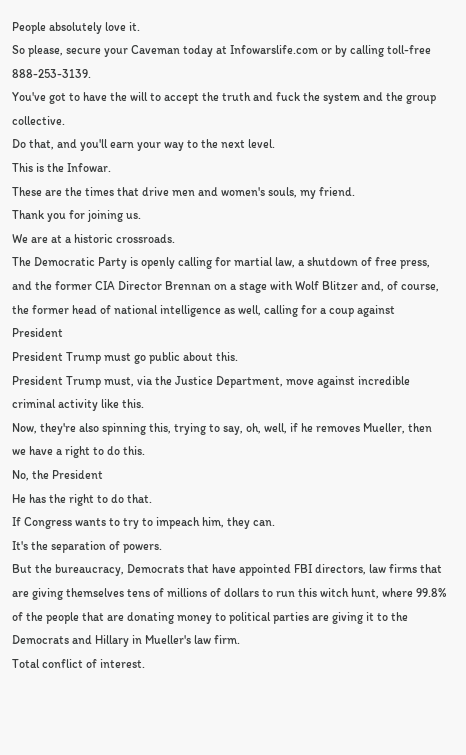People absolutely love it.
So please, secure your Caveman today at Infowarslife.com or by calling toll-free 888-253-3139.
You've got to have the will to accept the truth and fuck the system and the group collective.
Do that, and you'll earn your way to the next level.
This is the Infowar.
These are the times that drive men and women's souls, my friend.
Thank you for joining us.
We are at a historic crossroads.
The Democratic Party is openly calling for martial law, a shutdown of free press, and the former CIA Director Brennan on a stage with Wolf Blitzer and, of course, the former head of national intelligence as well, calling for a coup against President
President Trump must go public about this.
President Trump must, via the Justice Department, move against incredible criminal activity like this.
Now, they're also spinning this, trying to say, oh, well, if he removes Mueller, then we have a right to do this.
No, the President
He has the right to do that.
If Congress wants to try to impeach him, they can.
It's the separation of powers.
But the bureaucracy, Democrats that have appointed FBI directors, law firms that are giving themselves tens of millions of dollars to run this witch hunt, where 99.8% of the people that are donating money to political parties are giving it to the Democrats and Hillary in Mueller's law firm.
Total conflict of interest.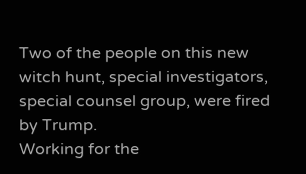Two of the people on this new witch hunt, special investigators, special counsel group, were fired by Trump.
Working for the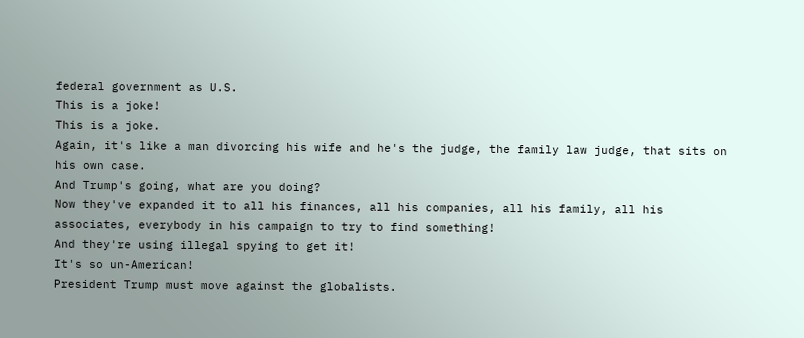federal government as U.S.
This is a joke!
This is a joke.
Again, it's like a man divorcing his wife and he's the judge, the family law judge, that sits on his own case.
And Trump's going, what are you doing?
Now they've expanded it to all his finances, all his companies, all his family, all his associates, everybody in his campaign to try to find something!
And they're using illegal spying to get it!
It's so un-American!
President Trump must move against the globalists.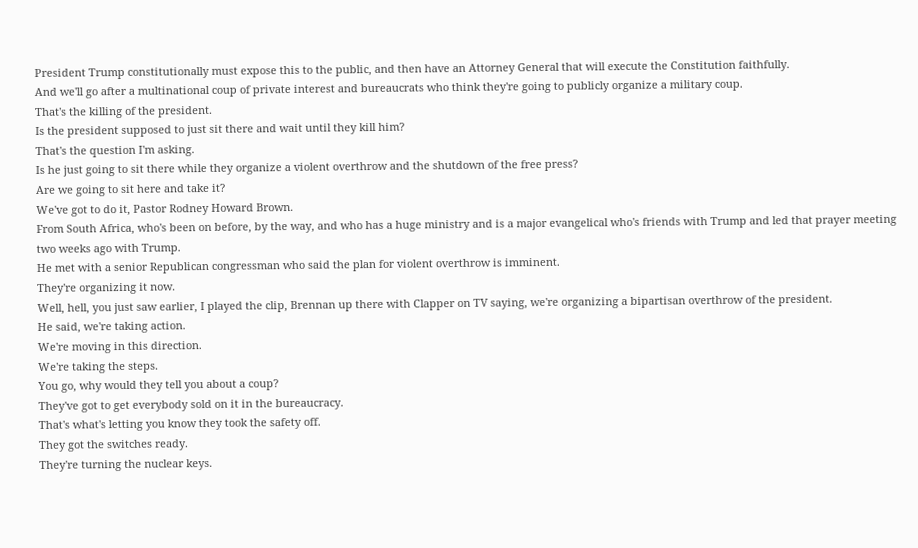President Trump constitutionally must expose this to the public, and then have an Attorney General that will execute the Constitution faithfully.
And we'll go after a multinational coup of private interest and bureaucrats who think they're going to publicly organize a military coup.
That's the killing of the president.
Is the president supposed to just sit there and wait until they kill him?
That's the question I'm asking.
Is he just going to sit there while they organize a violent overthrow and the shutdown of the free press?
Are we going to sit here and take it?
We've got to do it, Pastor Rodney Howard Brown.
From South Africa, who's been on before, by the way, and who has a huge ministry and is a major evangelical who's friends with Trump and led that prayer meeting two weeks ago with Trump.
He met with a senior Republican congressman who said the plan for violent overthrow is imminent.
They're organizing it now.
Well, hell, you just saw earlier, I played the clip, Brennan up there with Clapper on TV saying, we're organizing a bipartisan overthrow of the president.
He said, we're taking action.
We're moving in this direction.
We're taking the steps.
You go, why would they tell you about a coup?
They've got to get everybody sold on it in the bureaucracy.
That's what's letting you know they took the safety off.
They got the switches ready.
They're turning the nuclear keys.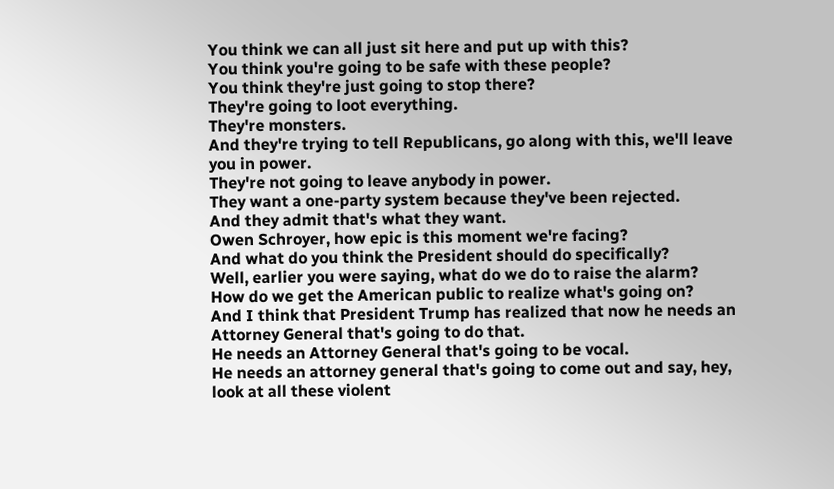You think we can all just sit here and put up with this?
You think you're going to be safe with these people?
You think they're just going to stop there?
They're going to loot everything.
They're monsters.
And they're trying to tell Republicans, go along with this, we'll leave you in power.
They're not going to leave anybody in power.
They want a one-party system because they've been rejected.
And they admit that's what they want.
Owen Schroyer, how epic is this moment we're facing?
And what do you think the President should do specifically?
Well, earlier you were saying, what do we do to raise the alarm?
How do we get the American public to realize what's going on?
And I think that President Trump has realized that now he needs an Attorney General that's going to do that.
He needs an Attorney General that's going to be vocal.
He needs an attorney general that's going to come out and say, hey, look at all these violent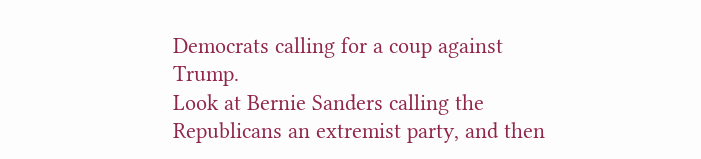Democrats calling for a coup against Trump.
Look at Bernie Sanders calling the Republicans an extremist party, and then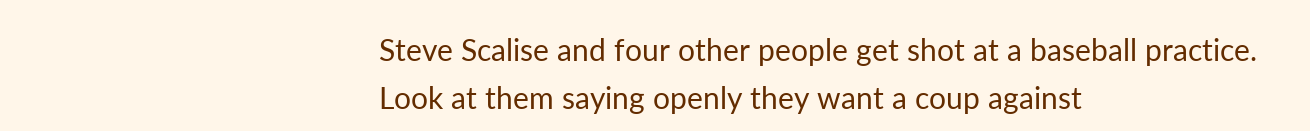Steve Scalise and four other people get shot at a baseball practice.
Look at them saying openly they want a coup against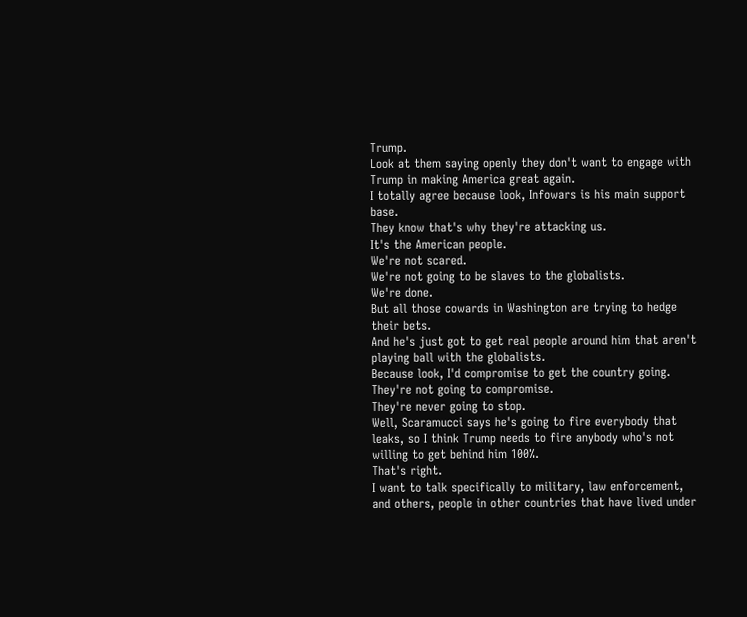Trump.
Look at them saying openly they don't want to engage with Trump in making America great again.
I totally agree because look, Infowars is his main support base.
They know that's why they're attacking us.
It's the American people.
We're not scared.
We're not going to be slaves to the globalists.
We're done.
But all those cowards in Washington are trying to hedge their bets.
And he's just got to get real people around him that aren't playing ball with the globalists.
Because look, I'd compromise to get the country going.
They're not going to compromise.
They're never going to stop.
Well, Scaramucci says he's going to fire everybody that leaks, so I think Trump needs to fire anybody who's not willing to get behind him 100%.
That's right.
I want to talk specifically to military, law enforcement, and others, people in other countries that have lived under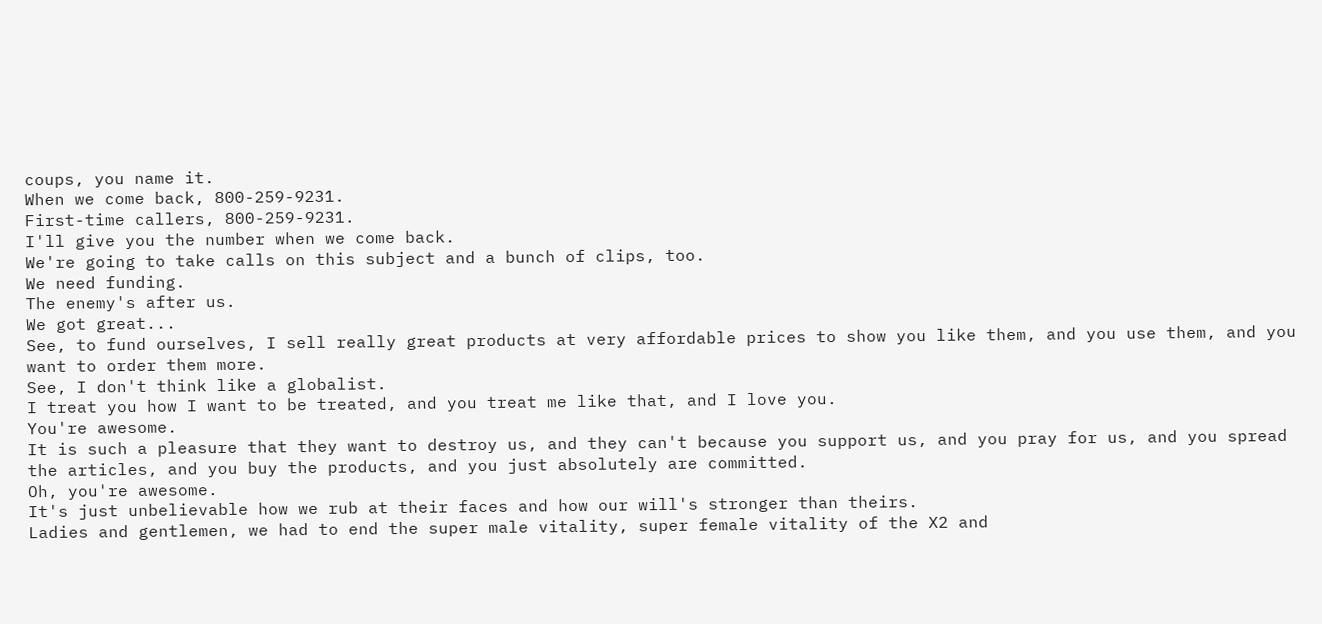coups, you name it.
When we come back, 800-259-9231.
First-time callers, 800-259-9231.
I'll give you the number when we come back.
We're going to take calls on this subject and a bunch of clips, too.
We need funding.
The enemy's after us.
We got great...
See, to fund ourselves, I sell really great products at very affordable prices to show you like them, and you use them, and you want to order them more.
See, I don't think like a globalist.
I treat you how I want to be treated, and you treat me like that, and I love you.
You're awesome.
It is such a pleasure that they want to destroy us, and they can't because you support us, and you pray for us, and you spread the articles, and you buy the products, and you just absolutely are committed.
Oh, you're awesome.
It's just unbelievable how we rub at their faces and how our will's stronger than theirs.
Ladies and gentlemen, we had to end the super male vitality, super female vitality of the X2 and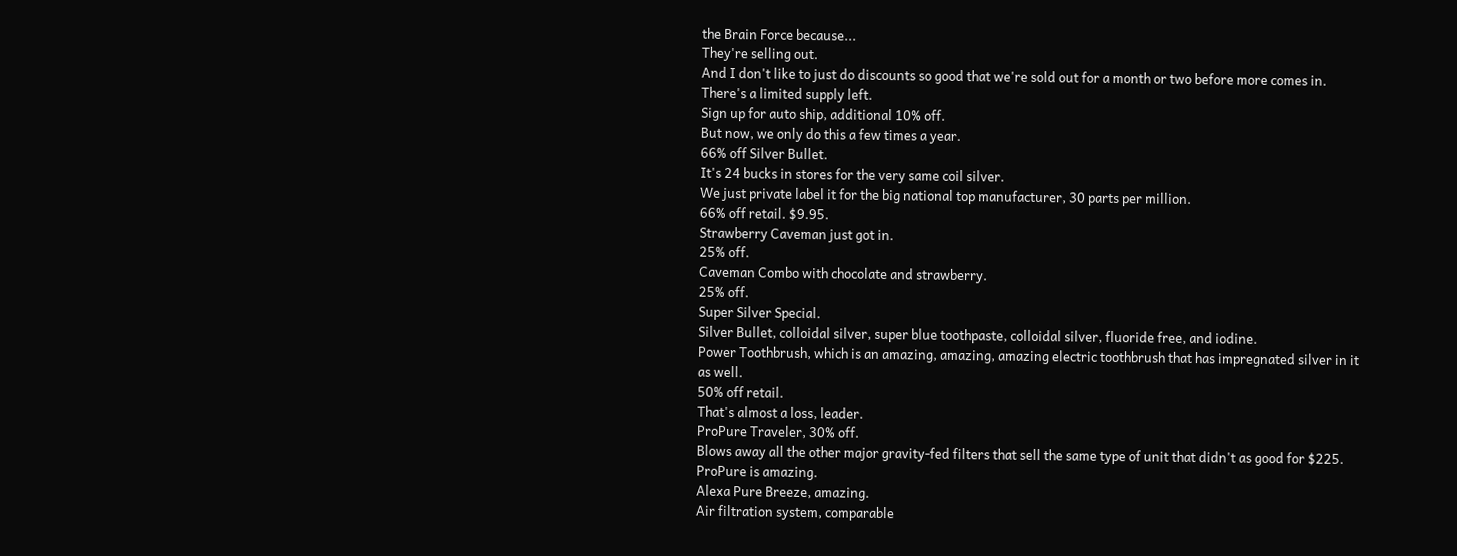the Brain Force because...
They're selling out.
And I don't like to just do discounts so good that we're sold out for a month or two before more comes in.
There's a limited supply left.
Sign up for auto ship, additional 10% off.
But now, we only do this a few times a year.
66% off Silver Bullet.
It's 24 bucks in stores for the very same coil silver.
We just private label it for the big national top manufacturer, 30 parts per million.
66% off retail. $9.95.
Strawberry Caveman just got in.
25% off.
Caveman Combo with chocolate and strawberry.
25% off.
Super Silver Special.
Silver Bullet, colloidal silver, super blue toothpaste, colloidal silver, fluoride free, and iodine.
Power Toothbrush, which is an amazing, amazing, amazing electric toothbrush that has impregnated silver in it as well.
50% off retail.
That's almost a loss, leader.
ProPure Traveler, 30% off.
Blows away all the other major gravity-fed filters that sell the same type of unit that didn't as good for $225.
ProPure is amazing.
Alexa Pure Breeze, amazing.
Air filtration system, comparable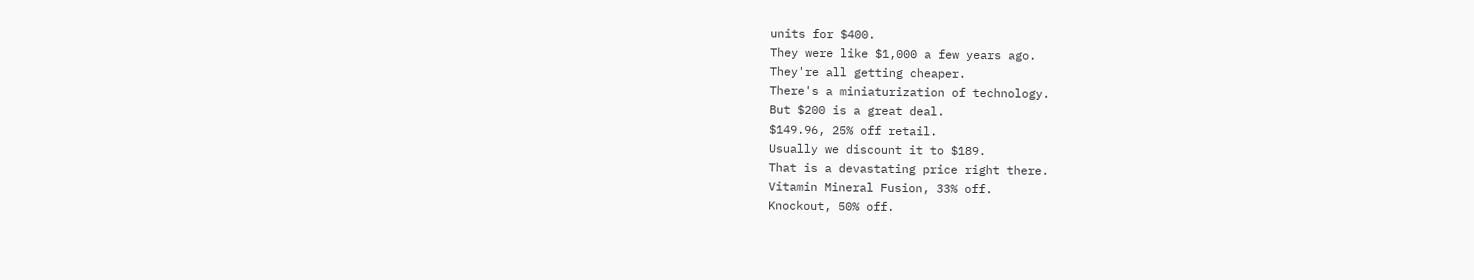units for $400.
They were like $1,000 a few years ago.
They're all getting cheaper.
There's a miniaturization of technology.
But $200 is a great deal.
$149.96, 25% off retail.
Usually we discount it to $189.
That is a devastating price right there.
Vitamin Mineral Fusion, 33% off.
Knockout, 50% off.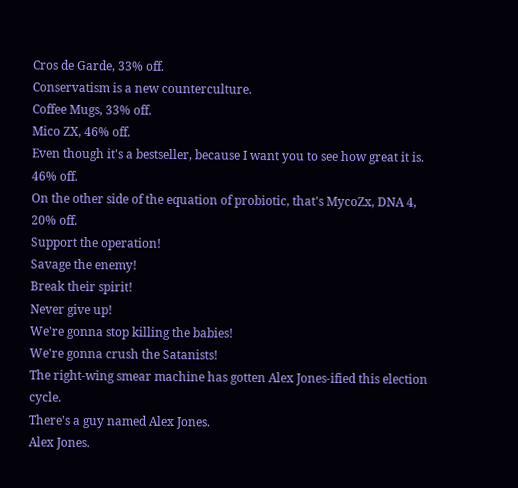Cros de Garde, 33% off.
Conservatism is a new counterculture.
Coffee Mugs, 33% off.
Mico ZX, 46% off.
Even though it's a bestseller, because I want you to see how great it is.
46% off.
On the other side of the equation of probiotic, that's MycoZx, DNA 4, 20% off.
Support the operation!
Savage the enemy!
Break their spirit!
Never give up!
We're gonna stop killing the babies!
We're gonna crush the Satanists!
The right-wing smear machine has gotten Alex Jones-ified this election cycle.
There's a guy named Alex Jones.
Alex Jones.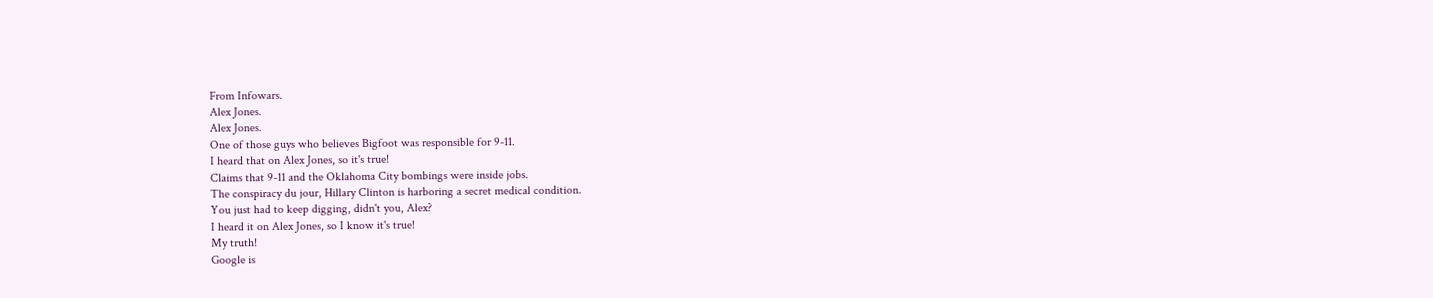From Infowars.
Alex Jones.
Alex Jones.
One of those guys who believes Bigfoot was responsible for 9-11.
I heard that on Alex Jones, so it's true!
Claims that 9-11 and the Oklahoma City bombings were inside jobs.
The conspiracy du jour, Hillary Clinton is harboring a secret medical condition.
You just had to keep digging, didn't you, Alex?
I heard it on Alex Jones, so I know it's true!
My truth!
Google is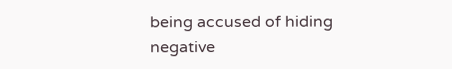being accused of hiding negative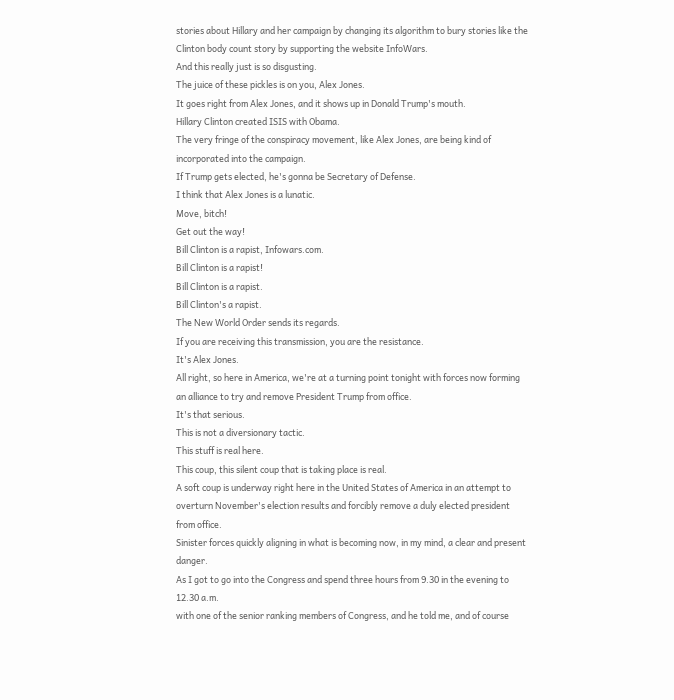stories about Hillary and her campaign by changing its algorithm to bury stories like the Clinton body count story by supporting the website InfoWars.
And this really just is so disgusting.
The juice of these pickles is on you, Alex Jones.
It goes right from Alex Jones, and it shows up in Donald Trump's mouth.
Hillary Clinton created ISIS with Obama.
The very fringe of the conspiracy movement, like Alex Jones, are being kind of incorporated into the campaign.
If Trump gets elected, he's gonna be Secretary of Defense.
I think that Alex Jones is a lunatic.
Move, bitch!
Get out the way!
Bill Clinton is a rapist, Infowars.com.
Bill Clinton is a rapist!
Bill Clinton is a rapist.
Bill Clinton's a rapist.
The New World Order sends its regards.
If you are receiving this transmission, you are the resistance.
It's Alex Jones.
All right, so here in America, we're at a turning point tonight with forces now forming an alliance to try and remove President Trump from office.
It's that serious.
This is not a diversionary tactic.
This stuff is real here.
This coup, this silent coup that is taking place is real.
A soft coup is underway right here in the United States of America in an attempt to overturn November's election results and forcibly remove a duly elected president from office.
Sinister forces quickly aligning in what is becoming now, in my mind, a clear and present danger.
As I got to go into the Congress and spend three hours from 9.30 in the evening to 12.30 a.m.
with one of the senior ranking members of Congress, and he told me, and of course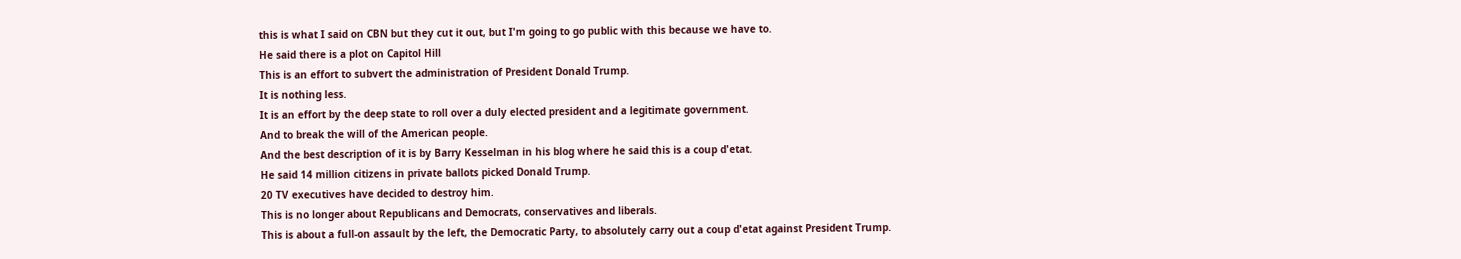this is what I said on CBN but they cut it out, but I'm going to go public with this because we have to.
He said there is a plot on Capitol Hill
This is an effort to subvert the administration of President Donald Trump.
It is nothing less.
It is an effort by the deep state to roll over a duly elected president and a legitimate government.
And to break the will of the American people.
And the best description of it is by Barry Kesselman in his blog where he said this is a coup d'etat.
He said 14 million citizens in private ballots picked Donald Trump.
20 TV executives have decided to destroy him.
This is no longer about Republicans and Democrats, conservatives and liberals.
This is about a full-on assault by the left, the Democratic Party, to absolutely carry out a coup d'etat against President Trump.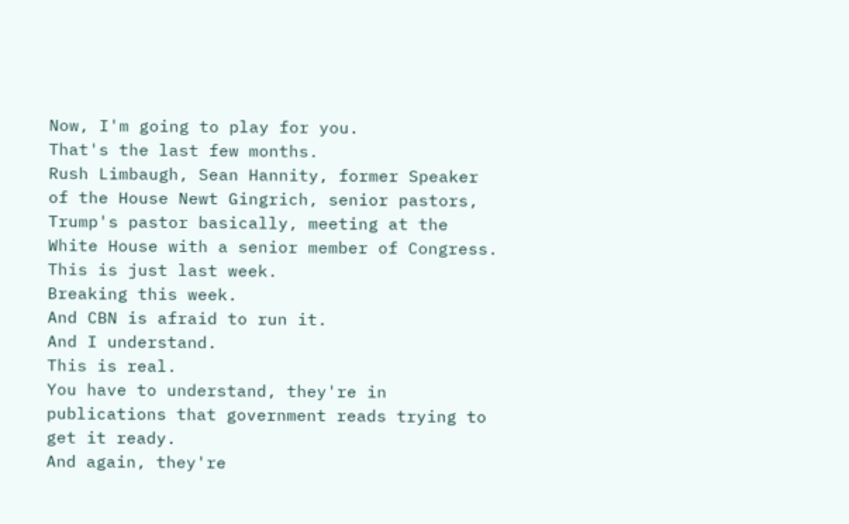Now, I'm going to play for you.
That's the last few months.
Rush Limbaugh, Sean Hannity, former Speaker of the House Newt Gingrich, senior pastors, Trump's pastor basically, meeting at the White House with a senior member of Congress.
This is just last week.
Breaking this week.
And CBN is afraid to run it.
And I understand.
This is real.
You have to understand, they're in publications that government reads trying to get it ready.
And again, they're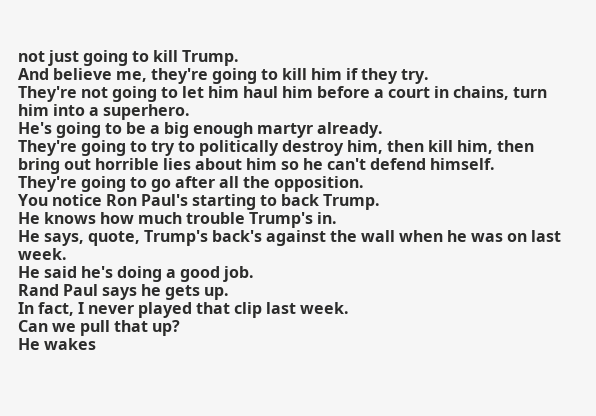not just going to kill Trump.
And believe me, they're going to kill him if they try.
They're not going to let him haul him before a court in chains, turn him into a superhero.
He's going to be a big enough martyr already.
They're going to try to politically destroy him, then kill him, then bring out horrible lies about him so he can't defend himself.
They're going to go after all the opposition.
You notice Ron Paul's starting to back Trump.
He knows how much trouble Trump's in.
He says, quote, Trump's back's against the wall when he was on last week.
He said he's doing a good job.
Rand Paul says he gets up.
In fact, I never played that clip last week.
Can we pull that up?
He wakes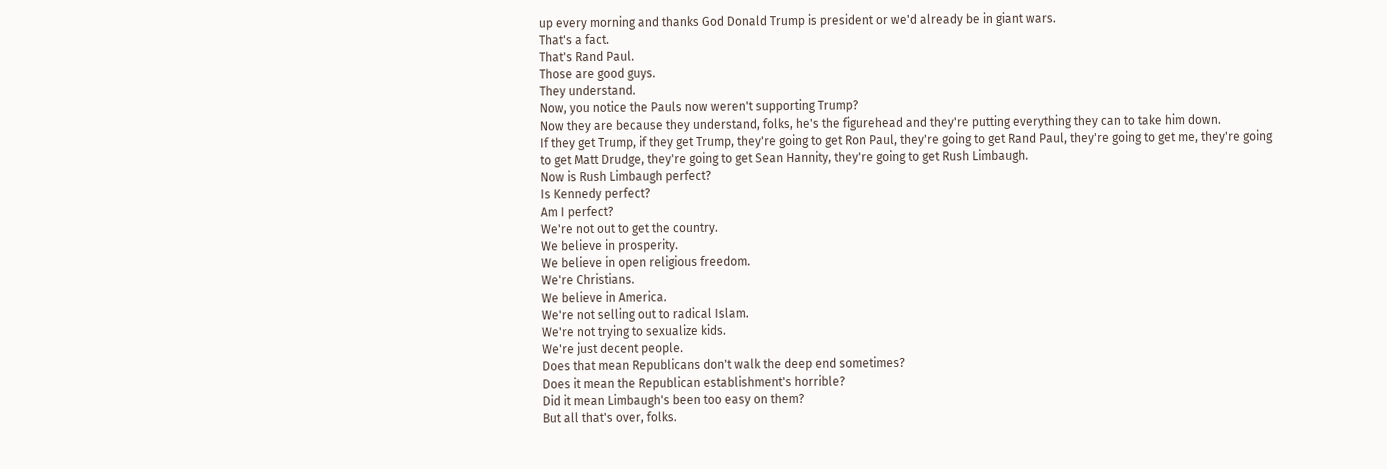up every morning and thanks God Donald Trump is president or we'd already be in giant wars.
That's a fact.
That's Rand Paul.
Those are good guys.
They understand.
Now, you notice the Pauls now weren't supporting Trump?
Now they are because they understand, folks, he's the figurehead and they're putting everything they can to take him down.
If they get Trump, if they get Trump, they're going to get Ron Paul, they're going to get Rand Paul, they're going to get me, they're going to get Matt Drudge, they're going to get Sean Hannity, they're going to get Rush Limbaugh.
Now is Rush Limbaugh perfect?
Is Kennedy perfect?
Am I perfect?
We're not out to get the country.
We believe in prosperity.
We believe in open religious freedom.
We're Christians.
We believe in America.
We're not selling out to radical Islam.
We're not trying to sexualize kids.
We're just decent people.
Does that mean Republicans don't walk the deep end sometimes?
Does it mean the Republican establishment's horrible?
Did it mean Limbaugh's been too easy on them?
But all that's over, folks.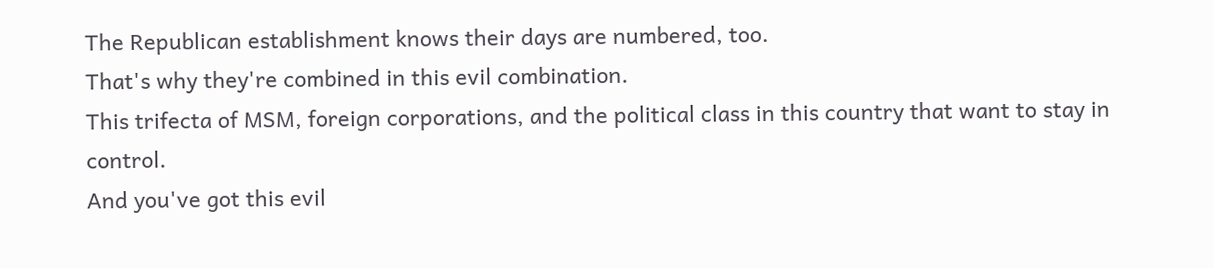The Republican establishment knows their days are numbered, too.
That's why they're combined in this evil combination.
This trifecta of MSM, foreign corporations, and the political class in this country that want to stay in control.
And you've got this evil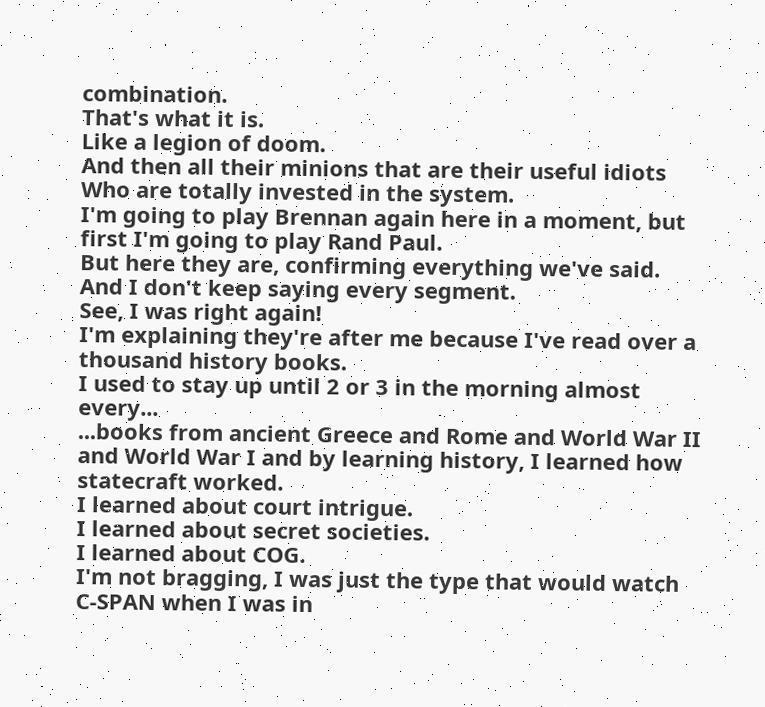combination.
That's what it is.
Like a legion of doom.
And then all their minions that are their useful idiots
Who are totally invested in the system.
I'm going to play Brennan again here in a moment, but first I'm going to play Rand Paul.
But here they are, confirming everything we've said.
And I don't keep saying every segment.
See, I was right again!
I'm explaining they're after me because I've read over a thousand history books.
I used to stay up until 2 or 3 in the morning almost every...
...books from ancient Greece and Rome and World War II and World War I and by learning history, I learned how statecraft worked.
I learned about court intrigue.
I learned about secret societies.
I learned about COG.
I'm not bragging, I was just the type that would watch C-SPAN when I was in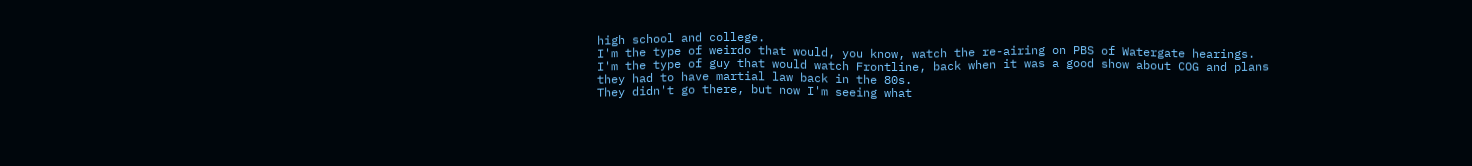high school and college.
I'm the type of weirdo that would, you know, watch the re-airing on PBS of Watergate hearings.
I'm the type of guy that would watch Frontline, back when it was a good show about COG and plans they had to have martial law back in the 80s.
They didn't go there, but now I'm seeing what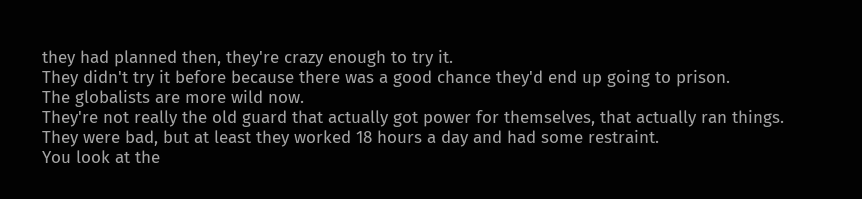they had planned then, they're crazy enough to try it.
They didn't try it before because there was a good chance they'd end up going to prison.
The globalists are more wild now.
They're not really the old guard that actually got power for themselves, that actually ran things.
They were bad, but at least they worked 18 hours a day and had some restraint.
You look at the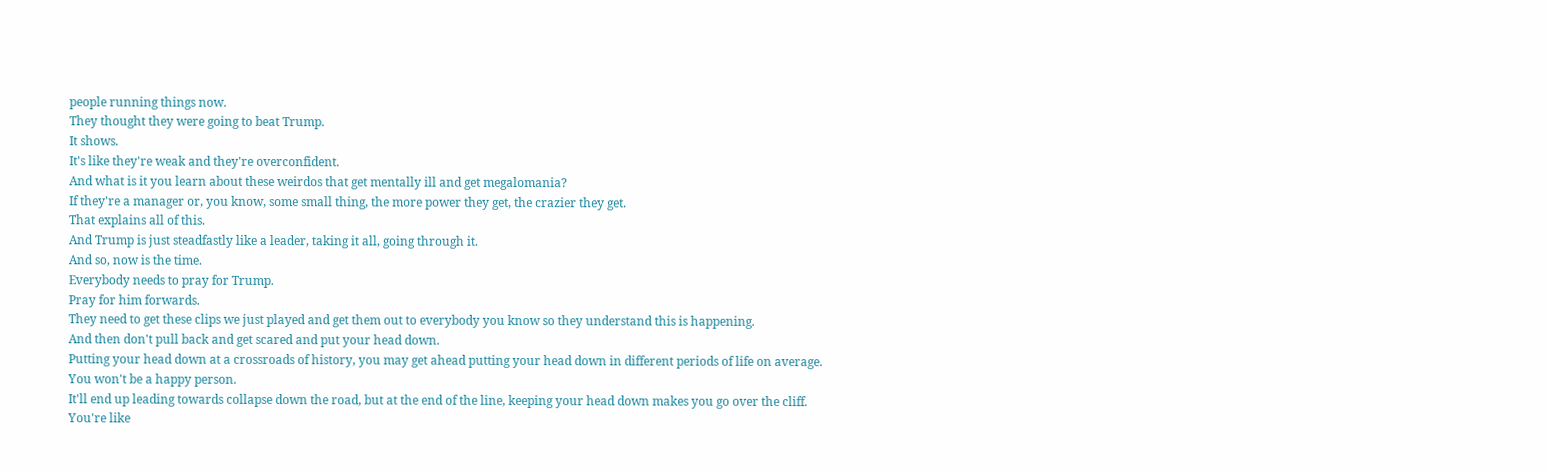people running things now.
They thought they were going to beat Trump.
It shows.
It's like they're weak and they're overconfident.
And what is it you learn about these weirdos that get mentally ill and get megalomania?
If they're a manager or, you know, some small thing, the more power they get, the crazier they get.
That explains all of this.
And Trump is just steadfastly like a leader, taking it all, going through it.
And so, now is the time.
Everybody needs to pray for Trump.
Pray for him forwards.
They need to get these clips we just played and get them out to everybody you know so they understand this is happening.
And then don't pull back and get scared and put your head down.
Putting your head down at a crossroads of history, you may get ahead putting your head down in different periods of life on average.
You won't be a happy person.
It'll end up leading towards collapse down the road, but at the end of the line, keeping your head down makes you go over the cliff.
You're like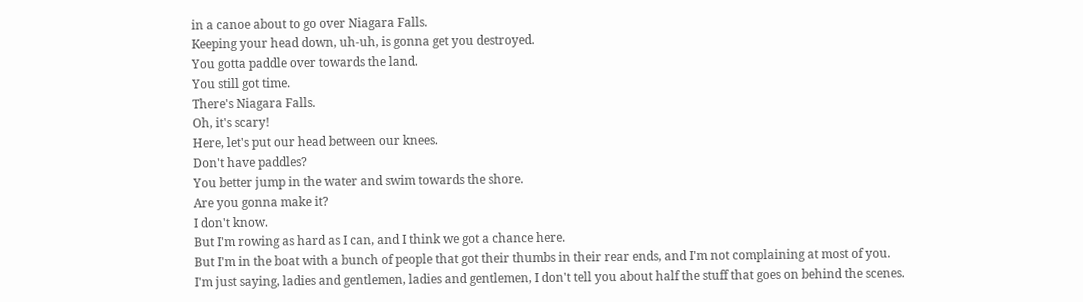in a canoe about to go over Niagara Falls.
Keeping your head down, uh-uh, is gonna get you destroyed.
You gotta paddle over towards the land.
You still got time.
There's Niagara Falls.
Oh, it's scary!
Here, let's put our head between our knees.
Don't have paddles?
You better jump in the water and swim towards the shore.
Are you gonna make it?
I don't know.
But I'm rowing as hard as I can, and I think we got a chance here.
But I'm in the boat with a bunch of people that got their thumbs in their rear ends, and I'm not complaining at most of you.
I'm just saying, ladies and gentlemen, ladies and gentlemen, I don't tell you about half the stuff that goes on behind the scenes.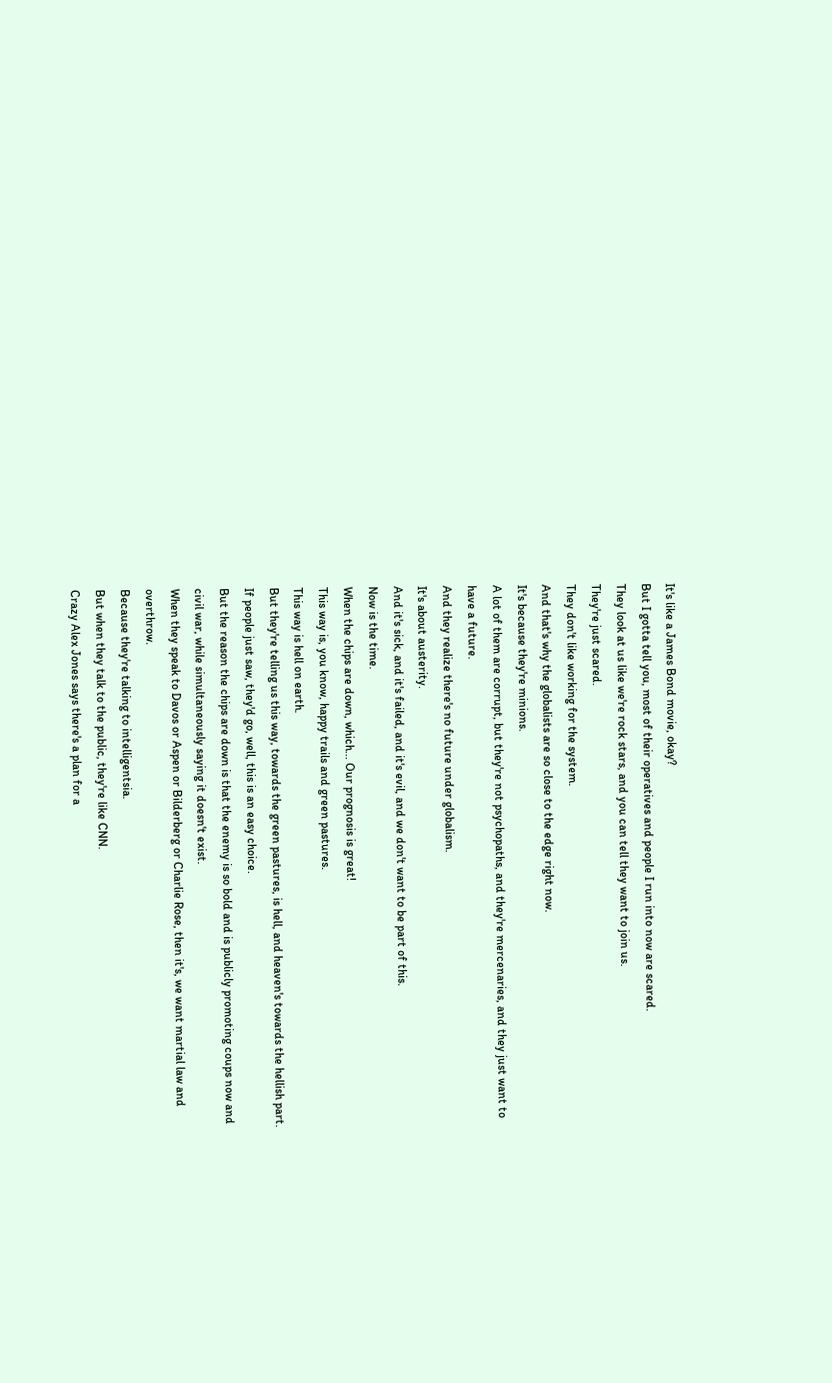It's like a James Bond movie, okay?
But I gotta tell you, most of their operatives and people I run into now are scared.
They look at us like we're rock stars, and you can tell they want to join us.
They're just scared.
They don't like working for the system.
And that's why the globalists are so close to the edge right now.
It's because they're minions.
A lot of them are corrupt, but they're not psychopaths, and they're mercenaries, and they just want to have a future.
And they realize there's no future under globalism.
It's about austerity.
And it's sick, and it's failed, and it's evil, and we don't want to be part of this.
Now is the time.
When the chips are down, which... Our prognosis is great!
This way is, you know, happy trails and green pastures.
This way is hell on earth.
But they're telling us this way, towards the green pastures, is hell, and heaven's towards the hellish part.
If people just saw, they'd go, well, this is an easy choice.
But the reason the chips are down is that the enemy is so bold and is publicly promoting coups now and civil war, while simultaneously saying it doesn't exist.
When they speak to Davos or Aspen or Bilderberg or Charlie Rose, then it's, we want martial law and overthrow.
Because they're talking to intelligentsia.
But when they talk to the public, they're like CNN.
Crazy Alex Jones says there's a plan for a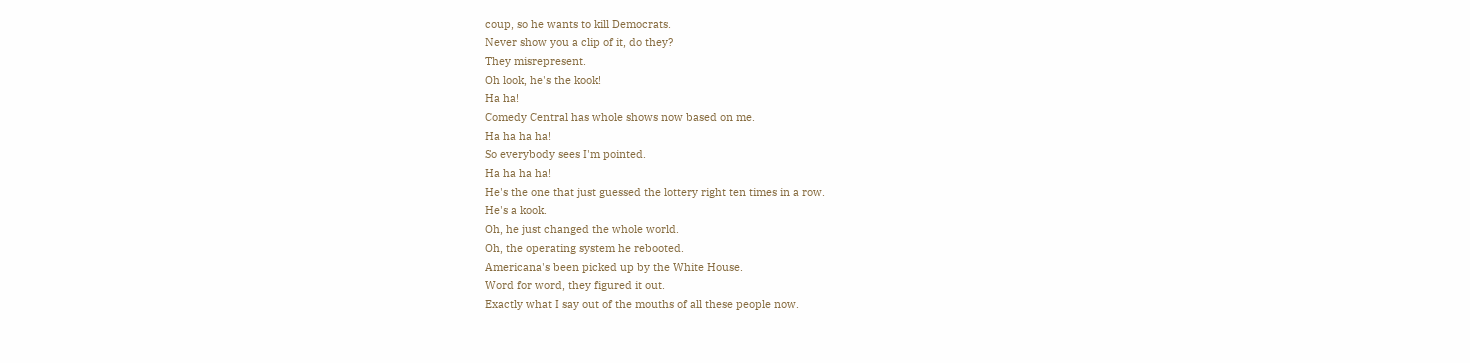coup, so he wants to kill Democrats.
Never show you a clip of it, do they?
They misrepresent.
Oh look, he's the kook!
Ha ha!
Comedy Central has whole shows now based on me.
Ha ha ha ha!
So everybody sees I'm pointed.
Ha ha ha ha!
He's the one that just guessed the lottery right ten times in a row.
He's a kook.
Oh, he just changed the whole world.
Oh, the operating system he rebooted.
Americana's been picked up by the White House.
Word for word, they figured it out.
Exactly what I say out of the mouths of all these people now.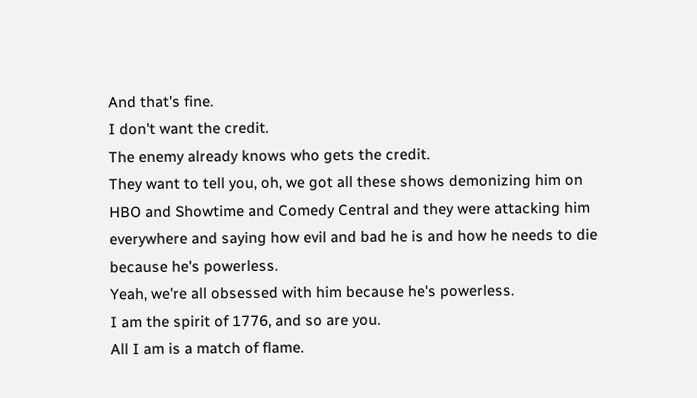And that's fine.
I don't want the credit.
The enemy already knows who gets the credit.
They want to tell you, oh, we got all these shows demonizing him on HBO and Showtime and Comedy Central and they were attacking him everywhere and saying how evil and bad he is and how he needs to die because he's powerless.
Yeah, we're all obsessed with him because he's powerless.
I am the spirit of 1776, and so are you.
All I am is a match of flame.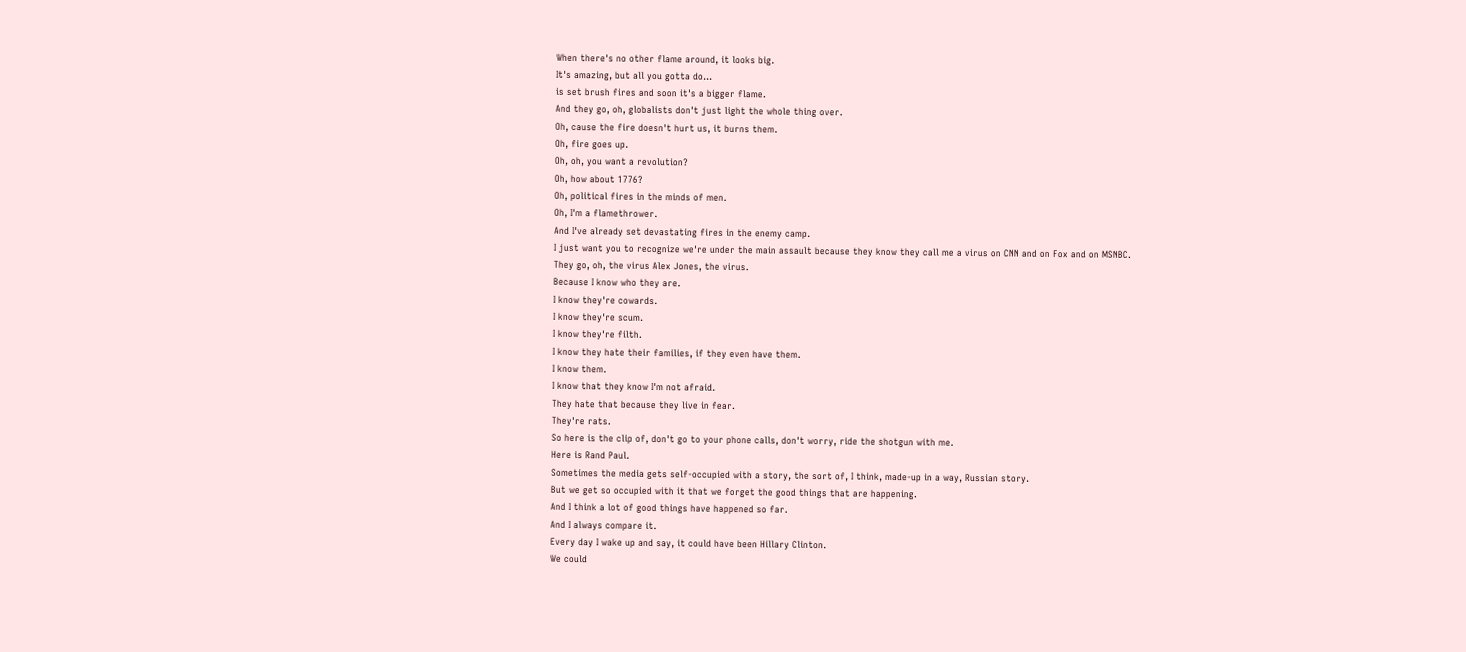When there's no other flame around, it looks big.
It's amazing, but all you gotta do...
is set brush fires and soon it's a bigger flame.
And they go, oh, globalists don't just light the whole thing over.
Oh, cause the fire doesn't hurt us, it burns them.
Oh, fire goes up.
Oh, oh, you want a revolution?
Oh, how about 1776?
Oh, political fires in the minds of men.
Oh, I'm a flamethrower.
And I've already set devastating fires in the enemy camp.
I just want you to recognize we're under the main assault because they know they call me a virus on CNN and on Fox and on MSNBC.
They go, oh, the virus Alex Jones, the virus.
Because I know who they are.
I know they're cowards.
I know they're scum.
I know they're filth.
I know they hate their families, if they even have them.
I know them.
I know that they know I'm not afraid.
They hate that because they live in fear.
They're rats.
So here is the clip of, don't go to your phone calls, don't worry, ride the shotgun with me.
Here is Rand Paul.
Sometimes the media gets self-occupied with a story, the sort of, I think, made-up in a way, Russian story.
But we get so occupied with it that we forget the good things that are happening.
And I think a lot of good things have happened so far.
And I always compare it.
Every day I wake up and say, it could have been Hillary Clinton.
We could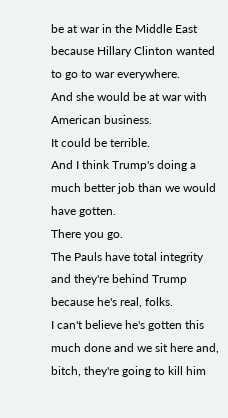be at war in the Middle East because Hillary Clinton wanted to go to war everywhere.
And she would be at war with American business.
It could be terrible.
And I think Trump's doing a much better job than we would have gotten.
There you go.
The Pauls have total integrity and they're behind Trump because he's real, folks.
I can't believe he's gotten this much done and we sit here and, bitch, they're going to kill him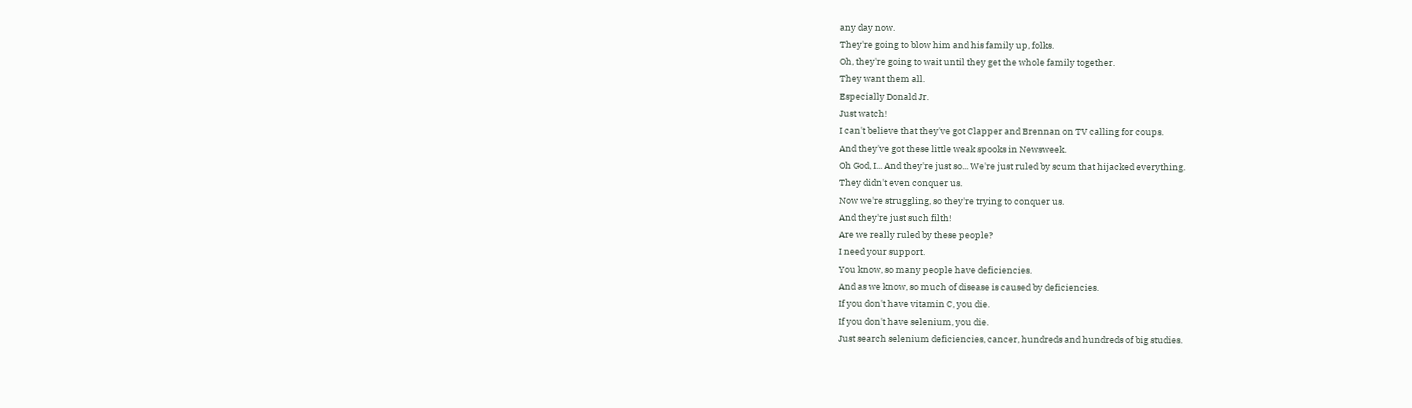any day now.
They're going to blow him and his family up, folks.
Oh, they're going to wait until they get the whole family together.
They want them all.
Especially Donald Jr.
Just watch!
I can't believe that they've got Clapper and Brennan on TV calling for coups.
And they've got these little weak spooks in Newsweek.
Oh God, I... And they're just so... We're just ruled by scum that hijacked everything.
They didn't even conquer us.
Now we're struggling, so they're trying to conquer us.
And they're just such filth!
Are we really ruled by these people?
I need your support.
You know, so many people have deficiencies.
And as we know, so much of disease is caused by deficiencies.
If you don't have vitamin C, you die.
If you don't have selenium, you die.
Just search selenium deficiencies, cancer, hundreds and hundreds of big studies.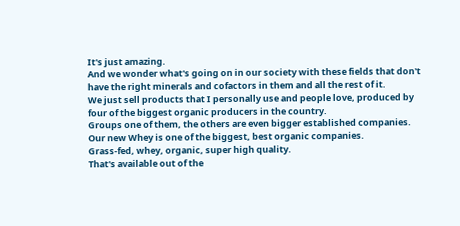It's just amazing.
And we wonder what's going on in our society with these fields that don't have the right minerals and cofactors in them and all the rest of it.
We just sell products that I personally use and people love, produced by four of the biggest organic producers in the country.
Groups one of them, the others are even bigger established companies.
Our new Whey is one of the biggest, best organic companies.
Grass-fed, whey, organic, super high quality.
That's available out of the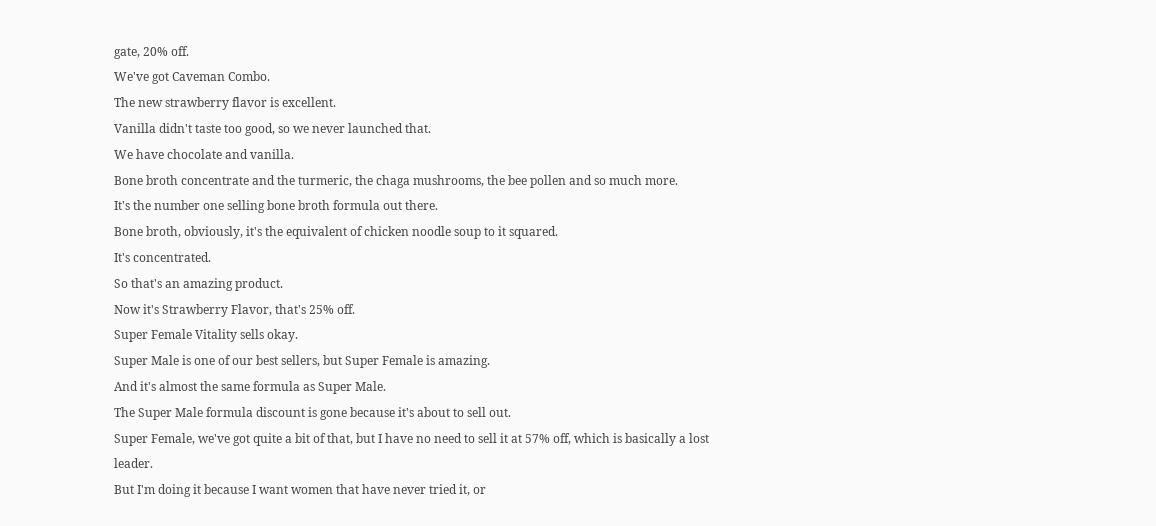gate, 20% off.
We've got Caveman Combo.
The new strawberry flavor is excellent.
Vanilla didn't taste too good, so we never launched that.
We have chocolate and vanilla.
Bone broth concentrate and the turmeric, the chaga mushrooms, the bee pollen and so much more.
It's the number one selling bone broth formula out there.
Bone broth, obviously, it's the equivalent of chicken noodle soup to it squared.
It's concentrated.
So that's an amazing product.
Now it's Strawberry Flavor, that's 25% off.
Super Female Vitality sells okay.
Super Male is one of our best sellers, but Super Female is amazing.
And it's almost the same formula as Super Male.
The Super Male formula discount is gone because it's about to sell out.
Super Female, we've got quite a bit of that, but I have no need to sell it at 57% off, which is basically a lost leader.
But I'm doing it because I want women that have never tried it, or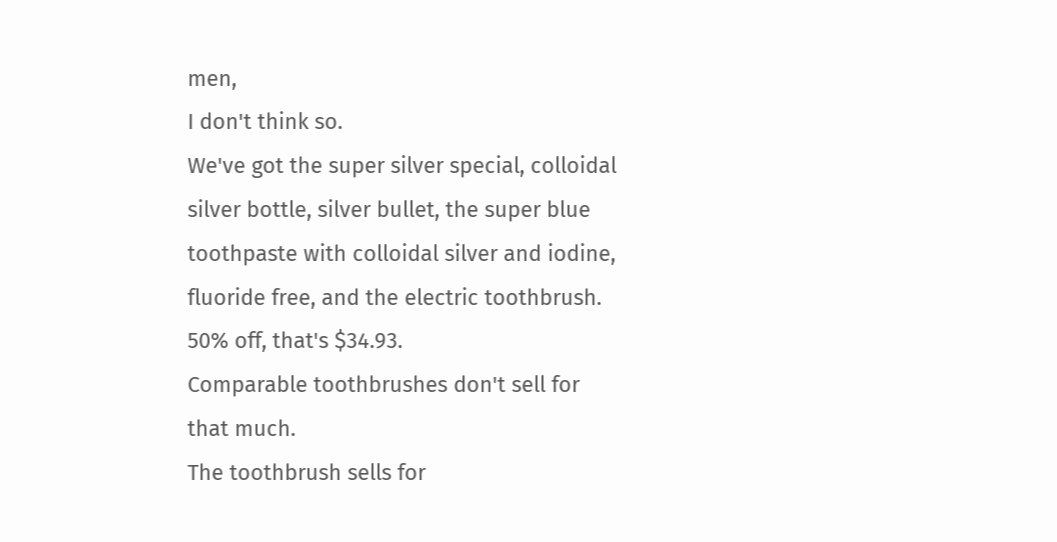men,
I don't think so.
We've got the super silver special, colloidal silver bottle, silver bullet, the super blue toothpaste with colloidal silver and iodine, fluoride free, and the electric toothbrush.
50% off, that's $34.93.
Comparable toothbrushes don't sell for that much.
The toothbrush sells for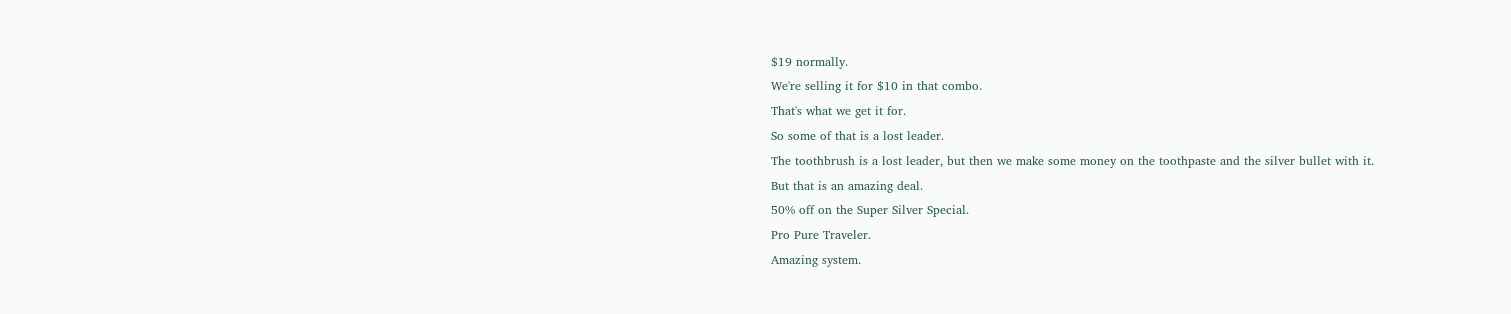$19 normally.
We're selling it for $10 in that combo.
That's what we get it for.
So some of that is a lost leader.
The toothbrush is a lost leader, but then we make some money on the toothpaste and the silver bullet with it.
But that is an amazing deal.
50% off on the Super Silver Special.
Pro Pure Traveler.
Amazing system.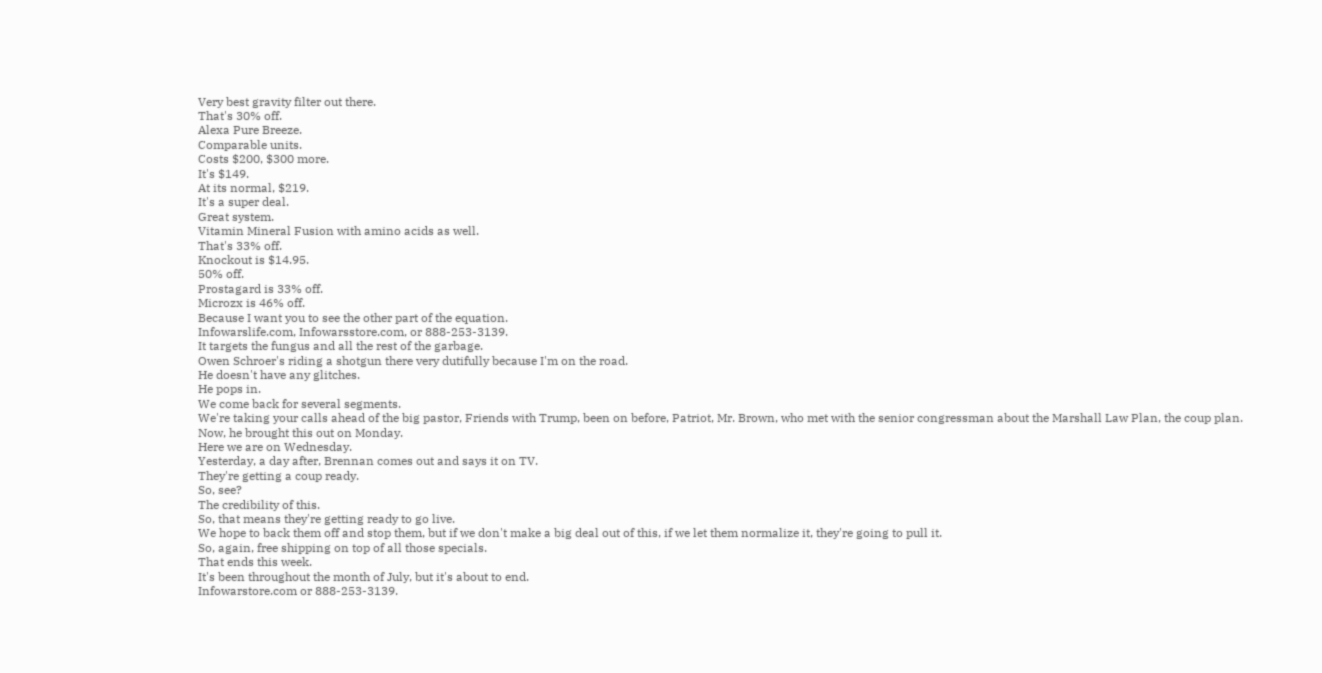Very best gravity filter out there.
That's 30% off.
Alexa Pure Breeze.
Comparable units.
Costs $200, $300 more.
It's $149.
At its normal, $219.
It's a super deal.
Great system.
Vitamin Mineral Fusion with amino acids as well.
That's 33% off.
Knockout is $14.95.
50% off.
Prostagard is 33% off.
Microzx is 46% off.
Because I want you to see the other part of the equation.
Infowarslife.com, Infowarsstore.com, or 888-253-3139.
It targets the fungus and all the rest of the garbage.
Owen Schroer's riding a shotgun there very dutifully because I'm on the road.
He doesn't have any glitches.
He pops in.
We come back for several segments.
We're taking your calls ahead of the big pastor, Friends with Trump, been on before, Patriot, Mr. Brown, who met with the senior congressman about the Marshall Law Plan, the coup plan.
Now, he brought this out on Monday.
Here we are on Wednesday.
Yesterday, a day after, Brennan comes out and says it on TV.
They're getting a coup ready.
So, see?
The credibility of this.
So, that means they're getting ready to go live.
We hope to back them off and stop them, but if we don't make a big deal out of this, if we let them normalize it, they're going to pull it.
So, again, free shipping on top of all those specials.
That ends this week.
It's been throughout the month of July, but it's about to end.
Infowarstore.com or 888-253-3139.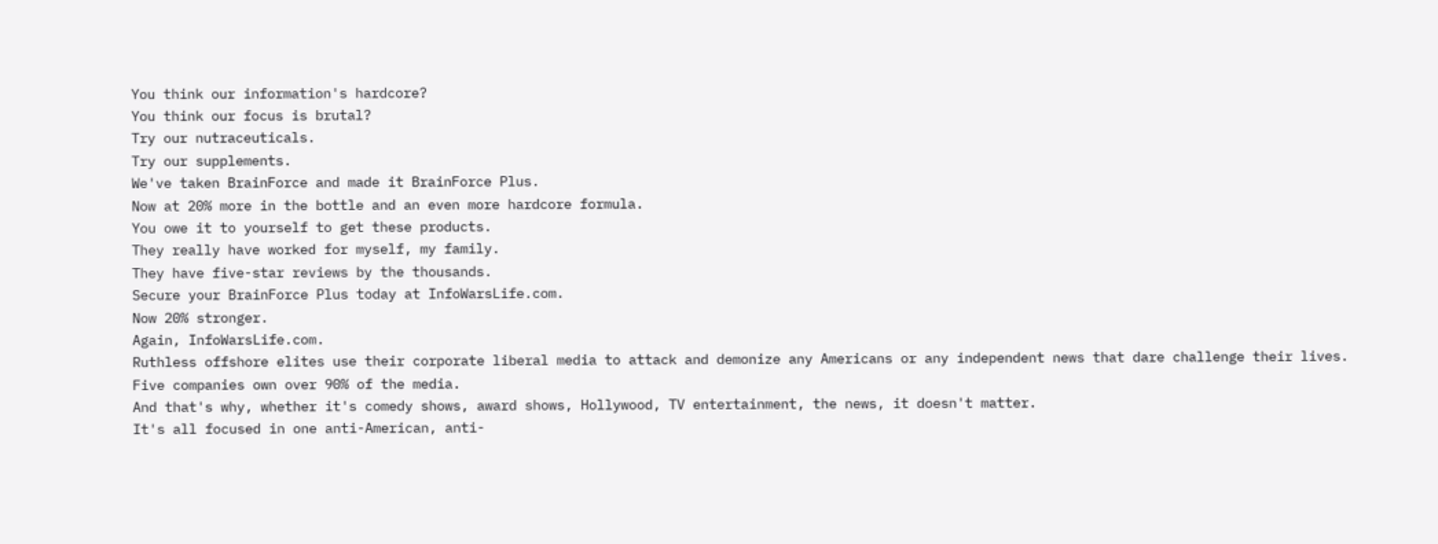You think our information's hardcore?
You think our focus is brutal?
Try our nutraceuticals.
Try our supplements.
We've taken BrainForce and made it BrainForce Plus.
Now at 20% more in the bottle and an even more hardcore formula.
You owe it to yourself to get these products.
They really have worked for myself, my family.
They have five-star reviews by the thousands.
Secure your BrainForce Plus today at InfoWarsLife.com.
Now 20% stronger.
Again, InfoWarsLife.com.
Ruthless offshore elites use their corporate liberal media to attack and demonize any Americans or any independent news that dare challenge their lives.
Five companies own over 90% of the media.
And that's why, whether it's comedy shows, award shows, Hollywood, TV entertainment, the news, it doesn't matter.
It's all focused in one anti-American, anti-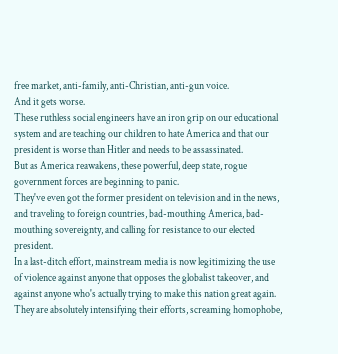free market, anti-family, anti-Christian, anti-gun voice.
And it gets worse.
These ruthless social engineers have an iron grip on our educational system and are teaching our children to hate America and that our president is worse than Hitler and needs to be assassinated.
But as America reawakens, these powerful, deep state, rogue government forces are beginning to panic.
They've even got the former president on television and in the news, and traveling to foreign countries, bad-mouthing America, bad-mouthing sovereignty, and calling for resistance to our elected president.
In a last-ditch effort, mainstream media is now legitimizing the use of violence against anyone that opposes the globalist takeover, and against anyone who's actually trying to make this nation great again.
They are absolutely intensifying their efforts, screaming homophobe,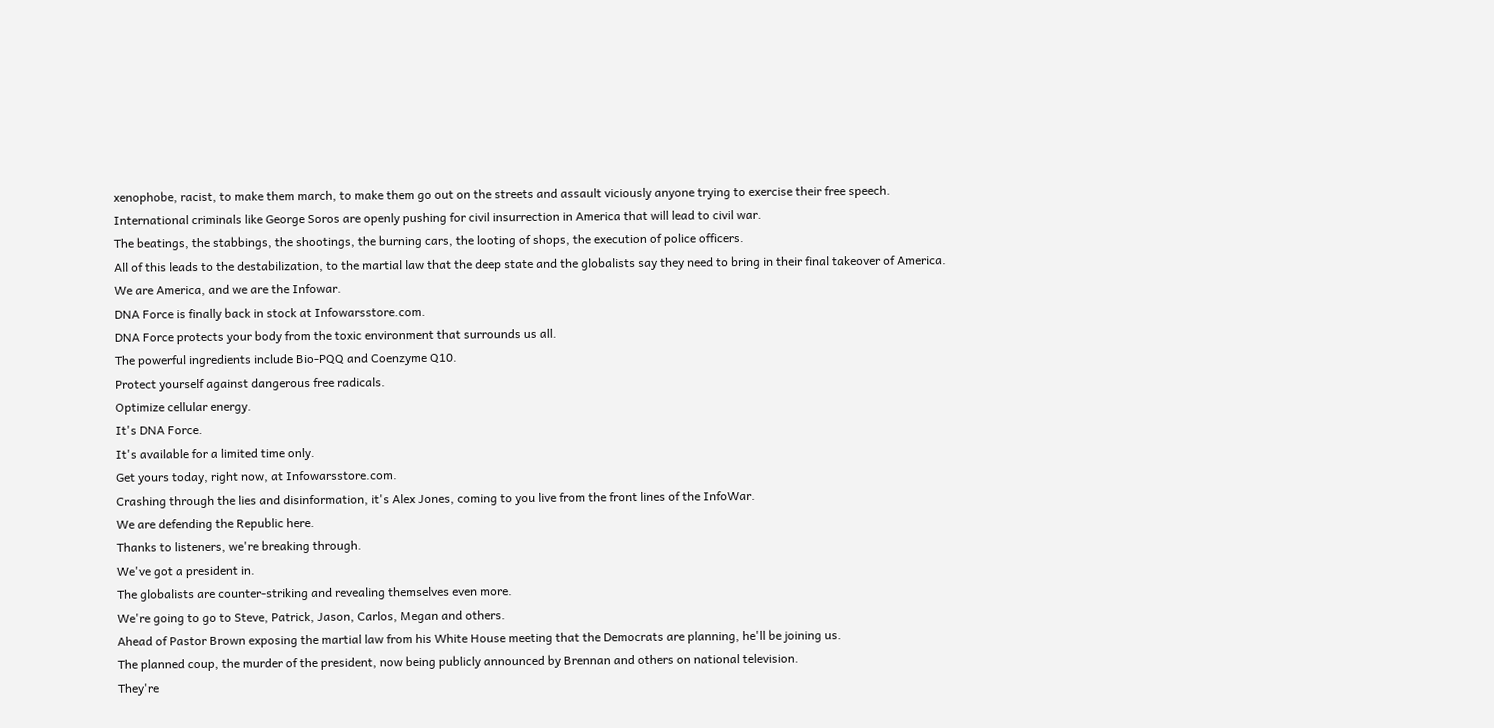xenophobe, racist, to make them march, to make them go out on the streets and assault viciously anyone trying to exercise their free speech.
International criminals like George Soros are openly pushing for civil insurrection in America that will lead to civil war.
The beatings, the stabbings, the shootings, the burning cars, the looting of shops, the execution of police officers.
All of this leads to the destabilization, to the martial law that the deep state and the globalists say they need to bring in their final takeover of America.
We are America, and we are the Infowar.
DNA Force is finally back in stock at Infowarsstore.com.
DNA Force protects your body from the toxic environment that surrounds us all.
The powerful ingredients include Bio-PQQ and Coenzyme Q10.
Protect yourself against dangerous free radicals.
Optimize cellular energy.
It's DNA Force.
It's available for a limited time only.
Get yours today, right now, at Infowarsstore.com.
Crashing through the lies and disinformation, it's Alex Jones, coming to you live from the front lines of the InfoWar.
We are defending the Republic here.
Thanks to listeners, we're breaking through.
We've got a president in.
The globalists are counter-striking and revealing themselves even more.
We're going to go to Steve, Patrick, Jason, Carlos, Megan and others.
Ahead of Pastor Brown exposing the martial law from his White House meeting that the Democrats are planning, he'll be joining us.
The planned coup, the murder of the president, now being publicly announced by Brennan and others on national television.
They're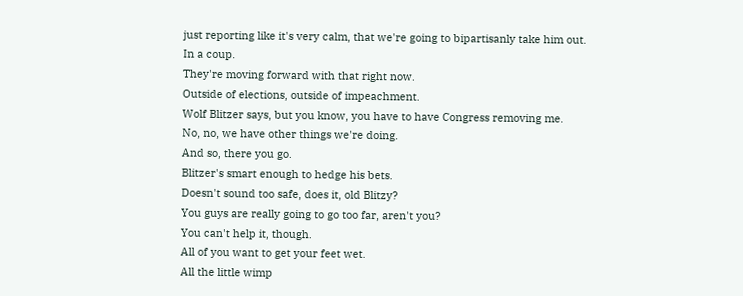just reporting like it's very calm, that we're going to bipartisanly take him out.
In a coup.
They're moving forward with that right now.
Outside of elections, outside of impeachment.
Wolf Blitzer says, but you know, you have to have Congress removing me.
No, no, we have other things we're doing.
And so, there you go.
Blitzer's smart enough to hedge his bets.
Doesn't sound too safe, does it, old Blitzy?
You guys are really going to go too far, aren't you?
You can't help it, though.
All of you want to get your feet wet.
All the little wimp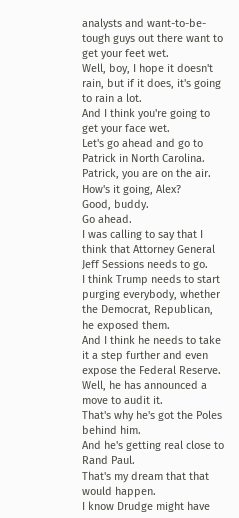analysts and want-to-be-tough guys out there want to get your feet wet.
Well, boy, I hope it doesn't rain, but if it does, it's going to rain a lot.
And I think you're going to get your face wet.
Let's go ahead and go to Patrick in North Carolina.
Patrick, you are on the air.
How's it going, Alex?
Good, buddy.
Go ahead.
I was calling to say that I think that Attorney General Jeff Sessions needs to go.
I think Trump needs to start purging everybody, whether the Democrat, Republican, he exposed them.
And I think he needs to take it a step further and even expose the Federal Reserve.
Well, he has announced a move to audit it.
That's why he's got the Poles behind him.
And he's getting real close to Rand Paul.
That's my dream that that would happen.
I know Drudge might have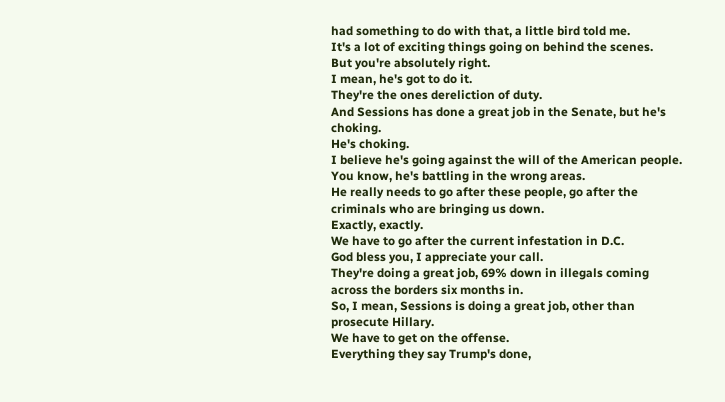had something to do with that, a little bird told me.
It's a lot of exciting things going on behind the scenes.
But you're absolutely right.
I mean, he's got to do it.
They're the ones dereliction of duty.
And Sessions has done a great job in the Senate, but he's choking.
He's choking.
I believe he's going against the will of the American people.
You know, he's battling in the wrong areas.
He really needs to go after these people, go after the criminals who are bringing us down.
Exactly, exactly.
We have to go after the current infestation in D.C.
God bless you, I appreciate your call.
They're doing a great job, 69% down in illegals coming across the borders six months in.
So, I mean, Sessions is doing a great job, other than prosecute Hillary.
We have to get on the offense.
Everything they say Trump's done,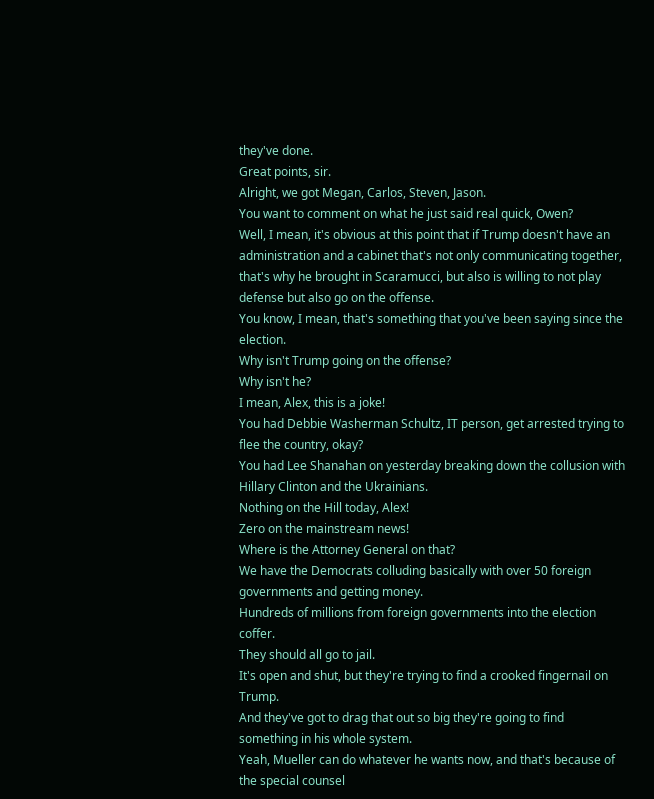they've done.
Great points, sir.
Alright, we got Megan, Carlos, Steven, Jason.
You want to comment on what he just said real quick, Owen?
Well, I mean, it's obvious at this point that if Trump doesn't have an administration and a cabinet that's not only communicating together, that's why he brought in Scaramucci, but also is willing to not play defense but also go on the offense.
You know, I mean, that's something that you've been saying since the election.
Why isn't Trump going on the offense?
Why isn't he?
I mean, Alex, this is a joke!
You had Debbie Washerman Schultz, IT person, get arrested trying to flee the country, okay?
You had Lee Shanahan on yesterday breaking down the collusion with Hillary Clinton and the Ukrainians.
Nothing on the Hill today, Alex!
Zero on the mainstream news!
Where is the Attorney General on that?
We have the Democrats colluding basically with over 50 foreign governments and getting money.
Hundreds of millions from foreign governments into the election coffer.
They should all go to jail.
It's open and shut, but they're trying to find a crooked fingernail on Trump.
And they've got to drag that out so big they're going to find something in his whole system.
Yeah, Mueller can do whatever he wants now, and that's because of the special counsel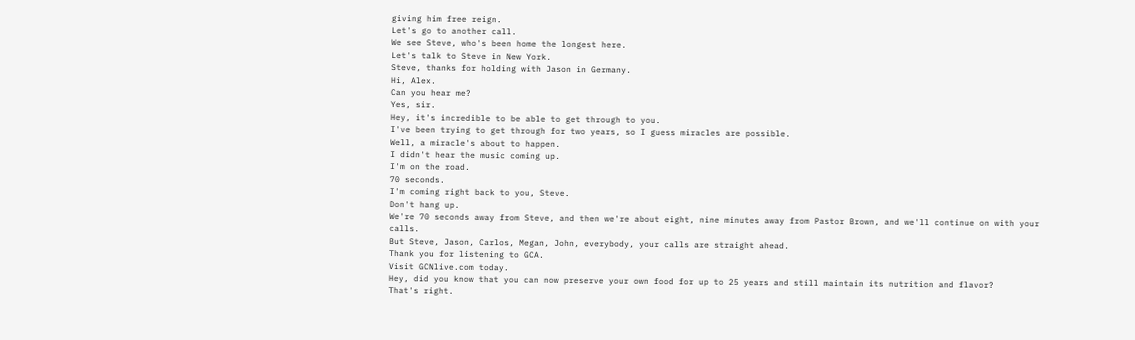giving him free reign.
Let's go to another call.
We see Steve, who's been home the longest here.
Let's talk to Steve in New York.
Steve, thanks for holding with Jason in Germany.
Hi, Alex.
Can you hear me?
Yes, sir.
Hey, it's incredible to be able to get through to you.
I've been trying to get through for two years, so I guess miracles are possible.
Well, a miracle's about to happen.
I didn't hear the music coming up.
I'm on the road.
70 seconds.
I'm coming right back to you, Steve.
Don't hang up.
We're 70 seconds away from Steve, and then we're about eight, nine minutes away from Pastor Brown, and we'll continue on with your calls.
But Steve, Jason, Carlos, Megan, John, everybody, your calls are straight ahead.
Thank you for listening to GCA.
Visit GCNlive.com today.
Hey, did you know that you can now preserve your own food for up to 25 years and still maintain its nutrition and flavor?
That's right.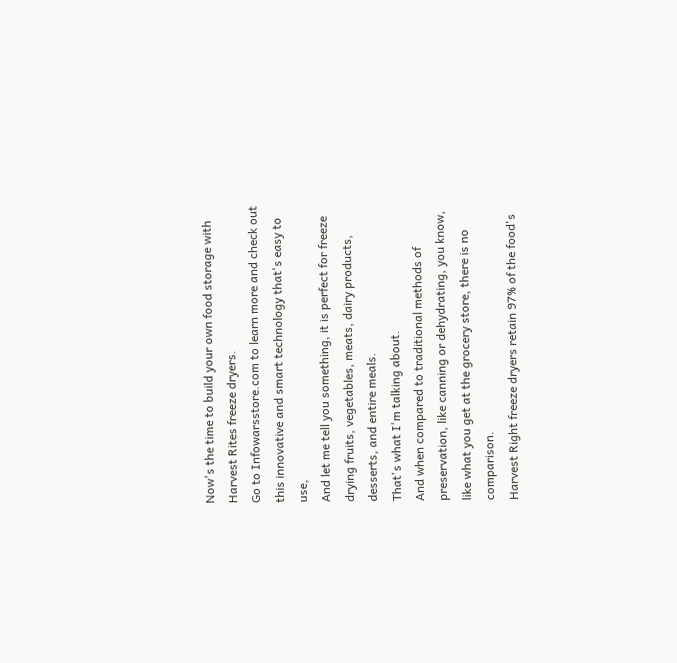Now's the time to build your own food storage with Harvest Rites freeze dryers.
Go to Infowarsstore.com to learn more and check out this innovative and smart technology that's easy to use,
And let me tell you something, it is perfect for freeze drying fruits, vegetables, meats, dairy products, desserts, and entire meals.
That's what I'm talking about.
And when compared to traditional methods of preservation, like canning or dehydrating, you know, like what you get at the grocery store, there is no comparison.
Harvest Right freeze dryers retain 97% of the food's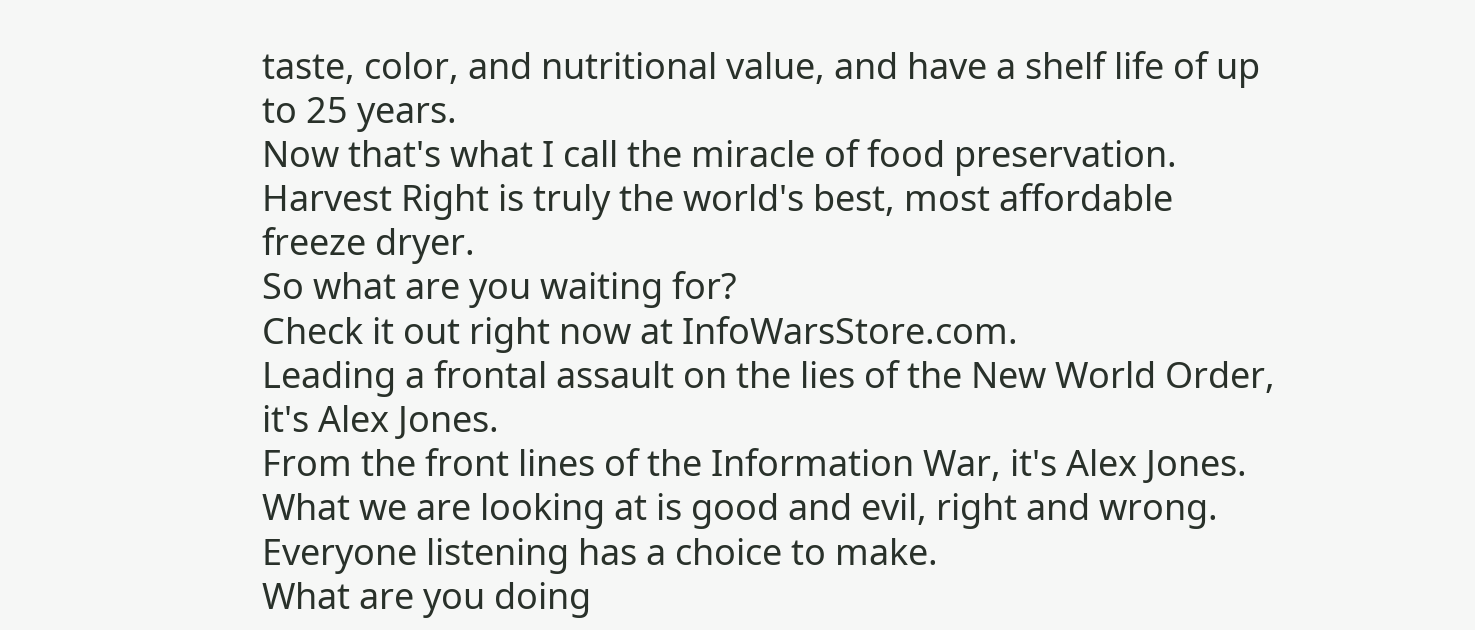taste, color, and nutritional value, and have a shelf life of up to 25 years.
Now that's what I call the miracle of food preservation.
Harvest Right is truly the world's best, most affordable freeze dryer.
So what are you waiting for?
Check it out right now at InfoWarsStore.com.
Leading a frontal assault on the lies of the New World Order, it's Alex Jones.
From the front lines of the Information War, it's Alex Jones.
What we are looking at is good and evil, right and wrong.
Everyone listening has a choice to make.
What are you doing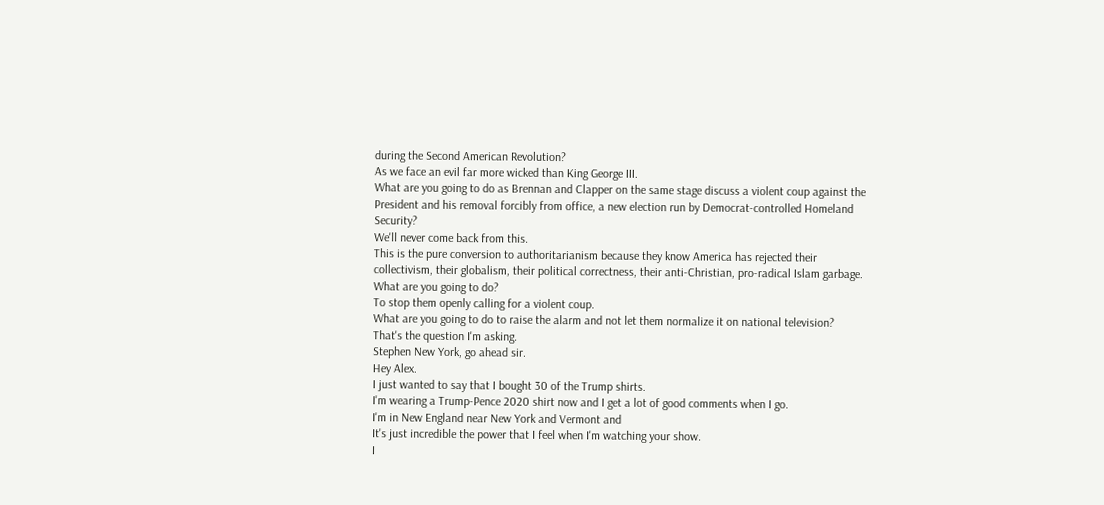during the Second American Revolution?
As we face an evil far more wicked than King George III.
What are you going to do as Brennan and Clapper on the same stage discuss a violent coup against the President and his removal forcibly from office, a new election run by Democrat-controlled Homeland Security?
We'll never come back from this.
This is the pure conversion to authoritarianism because they know America has rejected their collectivism, their globalism, their political correctness, their anti-Christian, pro-radical Islam garbage.
What are you going to do?
To stop them openly calling for a violent coup.
What are you going to do to raise the alarm and not let them normalize it on national television?
That's the question I'm asking.
Stephen New York, go ahead sir.
Hey Alex.
I just wanted to say that I bought 30 of the Trump shirts.
I'm wearing a Trump-Pence 2020 shirt now and I get a lot of good comments when I go.
I'm in New England near New York and Vermont and
It's just incredible the power that I feel when I'm watching your show.
I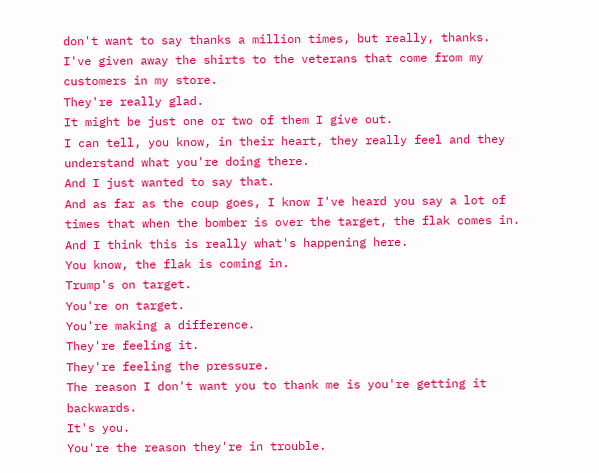don't want to say thanks a million times, but really, thanks.
I've given away the shirts to the veterans that come from my customers in my store.
They're really glad.
It might be just one or two of them I give out.
I can tell, you know, in their heart, they really feel and they understand what you're doing there.
And I just wanted to say that.
And as far as the coup goes, I know I've heard you say a lot of times that when the bomber is over the target, the flak comes in.
And I think this is really what's happening here.
You know, the flak is coming in.
Trump's on target.
You're on target.
You're making a difference.
They're feeling it.
They're feeling the pressure.
The reason I don't want you to thank me is you're getting it backwards.
It's you.
You're the reason they're in trouble.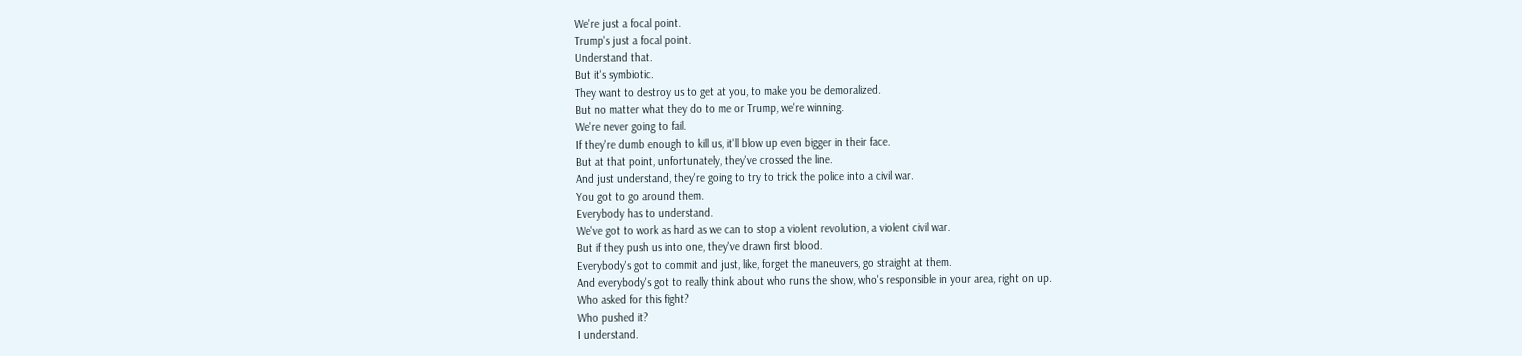We're just a focal point.
Trump's just a focal point.
Understand that.
But it's symbiotic.
They want to destroy us to get at you, to make you be demoralized.
But no matter what they do to me or Trump, we're winning.
We're never going to fail.
If they're dumb enough to kill us, it'll blow up even bigger in their face.
But at that point, unfortunately, they've crossed the line.
And just understand, they're going to try to trick the police into a civil war.
You got to go around them.
Everybody has to understand.
We've got to work as hard as we can to stop a violent revolution, a violent civil war.
But if they push us into one, they've drawn first blood.
Everybody's got to commit and just, like, forget the maneuvers, go straight at them.
And everybody's got to really think about who runs the show, who's responsible in your area, right on up.
Who asked for this fight?
Who pushed it?
I understand.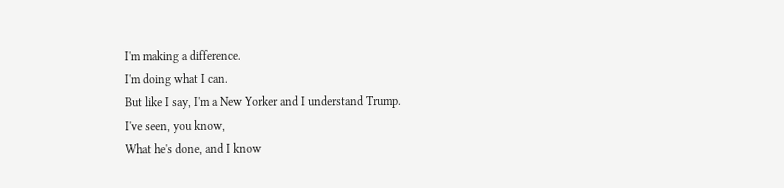I'm making a difference.
I'm doing what I can.
But like I say, I'm a New Yorker and I understand Trump.
I've seen, you know,
What he's done, and I know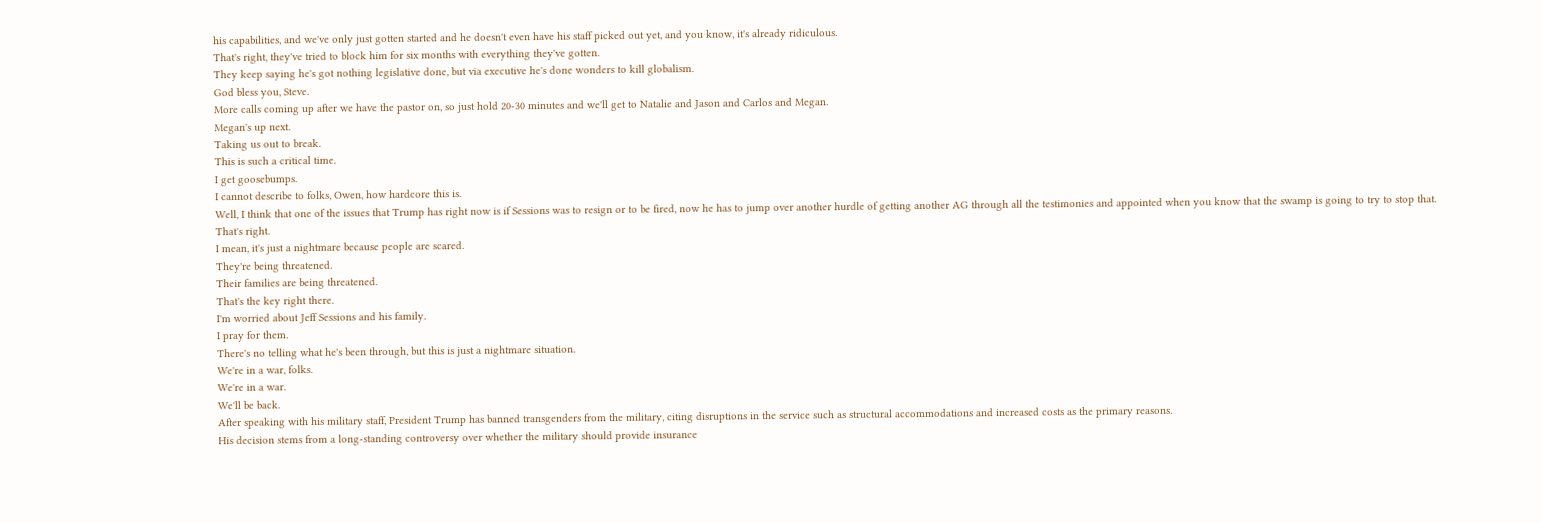his capabilities, and we've only just gotten started and he doesn't even have his staff picked out yet, and you know, it's already ridiculous.
That's right, they've tried to block him for six months with everything they've gotten.
They keep saying he's got nothing legislative done, but via executive he's done wonders to kill globalism.
God bless you, Steve.
More calls coming up after we have the pastor on, so just hold 20-30 minutes and we'll get to Natalie and Jason and Carlos and Megan.
Megan's up next.
Taking us out to break.
This is such a critical time.
I get goosebumps.
I cannot describe to folks, Owen, how hardcore this is.
Well, I think that one of the issues that Trump has right now is if Sessions was to resign or to be fired, now he has to jump over another hurdle of getting another AG through all the testimonies and appointed when you know that the swamp is going to try to stop that.
That's right.
I mean, it's just a nightmare because people are scared.
They're being threatened.
Their families are being threatened.
That's the key right there.
I'm worried about Jeff Sessions and his family.
I pray for them.
There's no telling what he's been through, but this is just a nightmare situation.
We're in a war, folks.
We're in a war.
We'll be back.
After speaking with his military staff, President Trump has banned transgenders from the military, citing disruptions in the service such as structural accommodations and increased costs as the primary reasons.
His decision stems from a long-standing controversy over whether the military should provide insurance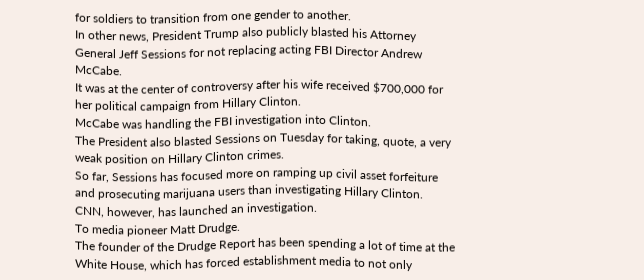for soldiers to transition from one gender to another.
In other news, President Trump also publicly blasted his Attorney General Jeff Sessions for not replacing acting FBI Director Andrew McCabe.
It was at the center of controversy after his wife received $700,000 for her political campaign from Hillary Clinton.
McCabe was handling the FBI investigation into Clinton.
The President also blasted Sessions on Tuesday for taking, quote, a very weak position on Hillary Clinton crimes.
So far, Sessions has focused more on ramping up civil asset forfeiture and prosecuting marijuana users than investigating Hillary Clinton.
CNN, however, has launched an investigation.
To media pioneer Matt Drudge.
The founder of the Drudge Report has been spending a lot of time at the White House, which has forced establishment media to not only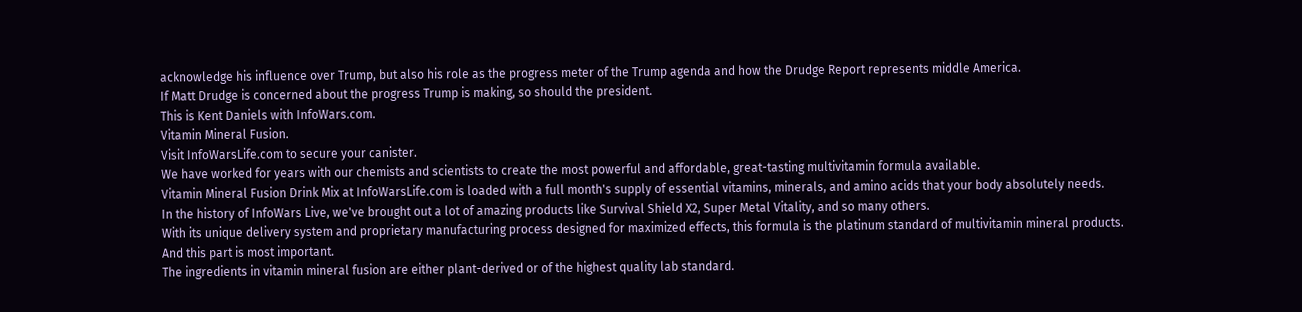acknowledge his influence over Trump, but also his role as the progress meter of the Trump agenda and how the Drudge Report represents middle America.
If Matt Drudge is concerned about the progress Trump is making, so should the president.
This is Kent Daniels with InfoWars.com.
Vitamin Mineral Fusion.
Visit InfoWarsLife.com to secure your canister.
We have worked for years with our chemists and scientists to create the most powerful and affordable, great-tasting multivitamin formula available.
Vitamin Mineral Fusion Drink Mix at InfoWarsLife.com is loaded with a full month's supply of essential vitamins, minerals, and amino acids that your body absolutely needs.
In the history of InfoWars Live, we've brought out a lot of amazing products like Survival Shield X2, Super Metal Vitality, and so many others.
With its unique delivery system and proprietary manufacturing process designed for maximized effects, this formula is the platinum standard of multivitamin mineral products.
And this part is most important.
The ingredients in vitamin mineral fusion are either plant-derived or of the highest quality lab standard.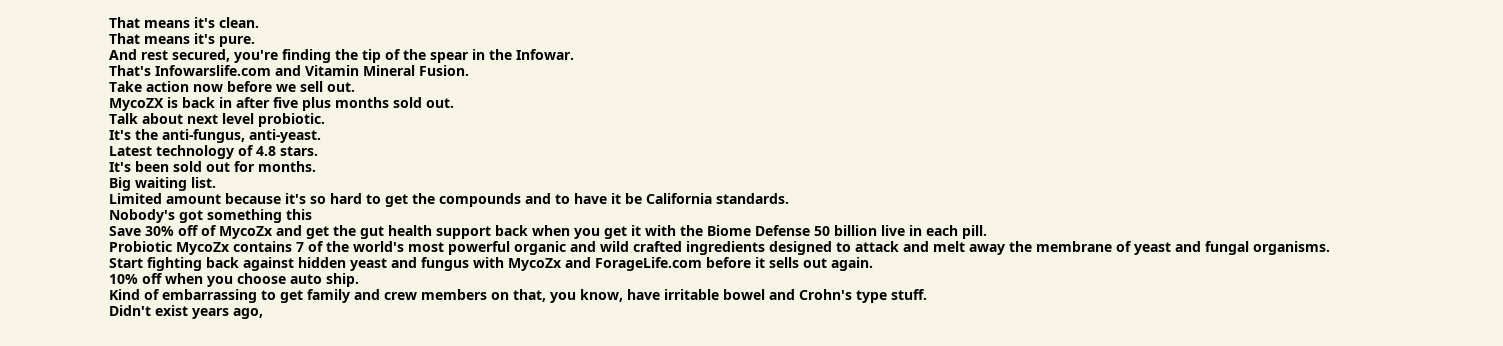That means it's clean.
That means it's pure.
And rest secured, you're finding the tip of the spear in the Infowar.
That's Infowarslife.com and Vitamin Mineral Fusion.
Take action now before we sell out.
MycoZX is back in after five plus months sold out.
Talk about next level probiotic.
It's the anti-fungus, anti-yeast.
Latest technology of 4.8 stars.
It's been sold out for months.
Big waiting list.
Limited amount because it's so hard to get the compounds and to have it be California standards.
Nobody's got something this
Save 30% off of MycoZx and get the gut health support back when you get it with the Biome Defense 50 billion live in each pill.
Probiotic MycoZx contains 7 of the world's most powerful organic and wild crafted ingredients designed to attack and melt away the membrane of yeast and fungal organisms.
Start fighting back against hidden yeast and fungus with MycoZx and ForageLife.com before it sells out again.
10% off when you choose auto ship.
Kind of embarrassing to get family and crew members on that, you know, have irritable bowel and Crohn's type stuff.
Didn't exist years ago,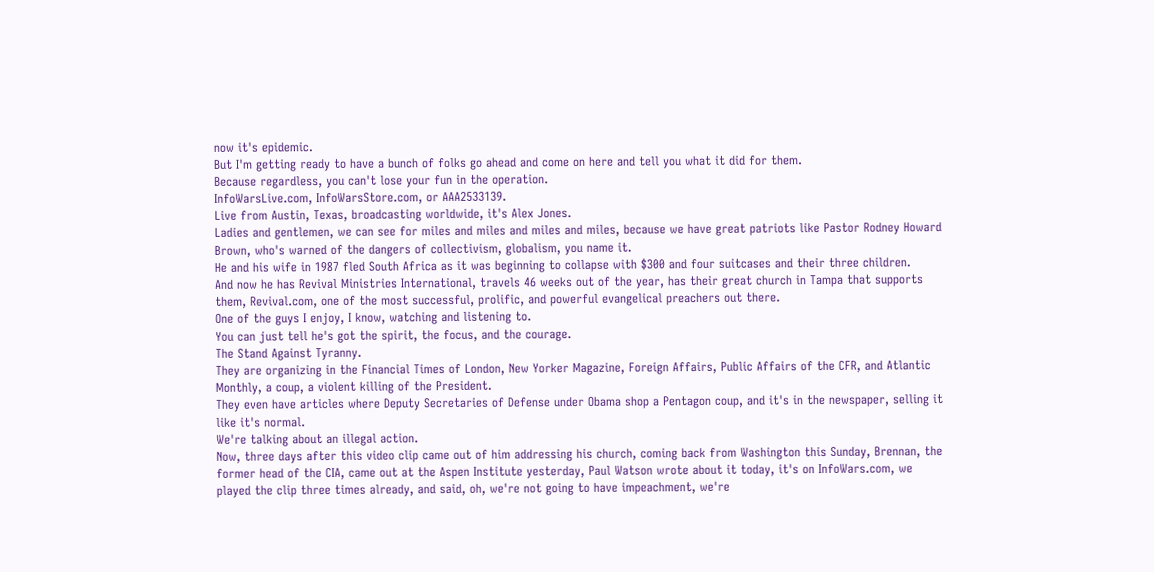now it's epidemic.
But I'm getting ready to have a bunch of folks go ahead and come on here and tell you what it did for them.
Because regardless, you can't lose your fun in the operation.
InfoWarsLive.com, InfoWarsStore.com, or AAA2533139.
Live from Austin, Texas, broadcasting worldwide, it's Alex Jones.
Ladies and gentlemen, we can see for miles and miles and miles and miles, because we have great patriots like Pastor Rodney Howard Brown, who's warned of the dangers of collectivism, globalism, you name it.
He and his wife in 1987 fled South Africa as it was beginning to collapse with $300 and four suitcases and their three children.
And now he has Revival Ministries International, travels 46 weeks out of the year, has their great church in Tampa that supports them, Revival.com, one of the most successful, prolific, and powerful evangelical preachers out there.
One of the guys I enjoy, I know, watching and listening to.
You can just tell he's got the spirit, the focus, and the courage.
The Stand Against Tyranny.
They are organizing in the Financial Times of London, New Yorker Magazine, Foreign Affairs, Public Affairs of the CFR, and Atlantic Monthly, a coup, a violent killing of the President.
They even have articles where Deputy Secretaries of Defense under Obama shop a Pentagon coup, and it's in the newspaper, selling it like it's normal.
We're talking about an illegal action.
Now, three days after this video clip came out of him addressing his church, coming back from Washington this Sunday, Brennan, the former head of the CIA, came out at the Aspen Institute yesterday, Paul Watson wrote about it today, it's on InfoWars.com, we played the clip three times already, and said, oh, we're not going to have impeachment, we're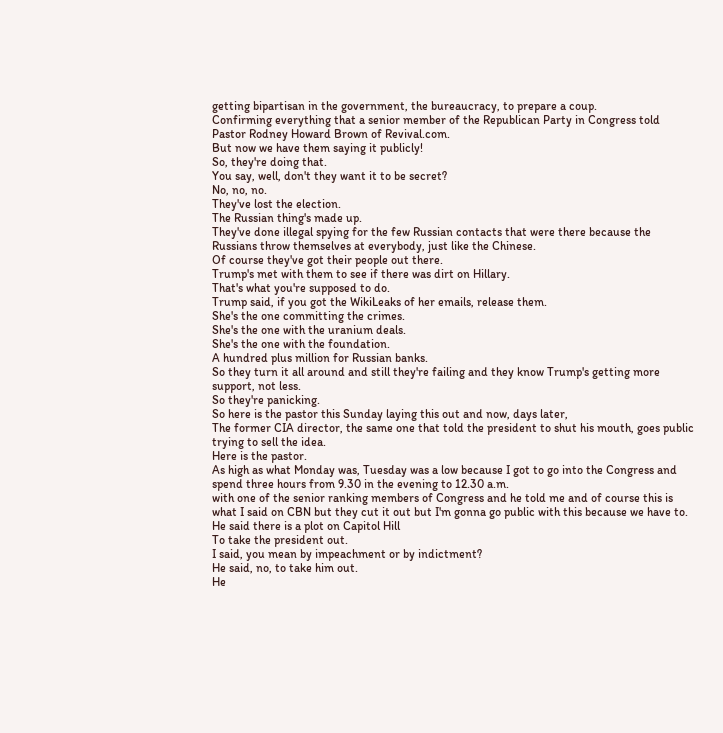getting bipartisan in the government, the bureaucracy, to prepare a coup.
Confirming everything that a senior member of the Republican Party in Congress told Pastor Rodney Howard Brown of Revival.com.
But now we have them saying it publicly!
So, they're doing that.
You say, well, don't they want it to be secret?
No, no, no.
They've lost the election.
The Russian thing's made up.
They've done illegal spying for the few Russian contacts that were there because the Russians throw themselves at everybody, just like the Chinese.
Of course they've got their people out there.
Trump's met with them to see if there was dirt on Hillary.
That's what you're supposed to do.
Trump said, if you got the WikiLeaks of her emails, release them.
She's the one committing the crimes.
She's the one with the uranium deals.
She's the one with the foundation.
A hundred plus million for Russian banks.
So they turn it all around and still they're failing and they know Trump's getting more support, not less.
So they're panicking.
So here is the pastor this Sunday laying this out and now, days later,
The former CIA director, the same one that told the president to shut his mouth, goes public trying to sell the idea.
Here is the pastor.
As high as what Monday was, Tuesday was a low because I got to go into the Congress and spend three hours from 9.30 in the evening to 12.30 a.m.
with one of the senior ranking members of Congress and he told me and of course this is what I said on CBN but they cut it out but I'm gonna go public with this because we have to.
He said there is a plot on Capitol Hill
To take the president out.
I said, you mean by impeachment or by indictment?
He said, no, to take him out.
He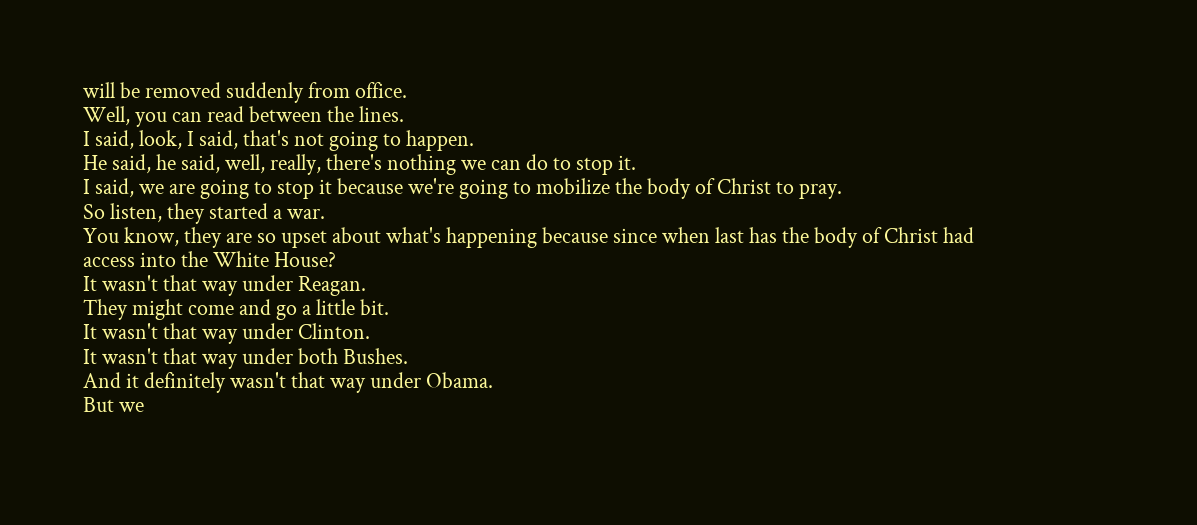will be removed suddenly from office.
Well, you can read between the lines.
I said, look, I said, that's not going to happen.
He said, he said, well, really, there's nothing we can do to stop it.
I said, we are going to stop it because we're going to mobilize the body of Christ to pray.
So listen, they started a war.
You know, they are so upset about what's happening because since when last has the body of Christ had access into the White House?
It wasn't that way under Reagan.
They might come and go a little bit.
It wasn't that way under Clinton.
It wasn't that way under both Bushes.
And it definitely wasn't that way under Obama.
But we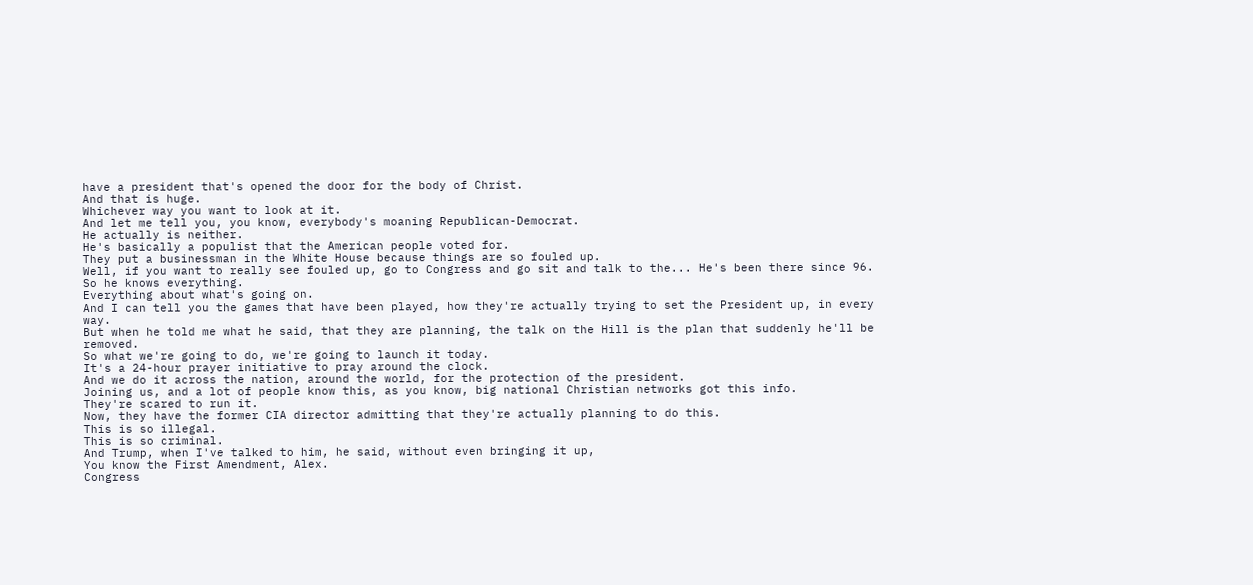have a president that's opened the door for the body of Christ.
And that is huge.
Whichever way you want to look at it.
And let me tell you, you know, everybody's moaning Republican-Democrat.
He actually is neither.
He's basically a populist that the American people voted for.
They put a businessman in the White House because things are so fouled up.
Well, if you want to really see fouled up, go to Congress and go sit and talk to the... He's been there since 96.
So he knows everything.
Everything about what's going on.
And I can tell you the games that have been played, how they're actually trying to set the President up, in every way.
But when he told me what he said, that they are planning, the talk on the Hill is the plan that suddenly he'll be removed.
So what we're going to do, we're going to launch it today.
It's a 24-hour prayer initiative to pray around the clock.
And we do it across the nation, around the world, for the protection of the president.
Joining us, and a lot of people know this, as you know, big national Christian networks got this info.
They're scared to run it.
Now, they have the former CIA director admitting that they're actually planning to do this.
This is so illegal.
This is so criminal.
And Trump, when I've talked to him, he said, without even bringing it up,
You know the First Amendment, Alex.
Congress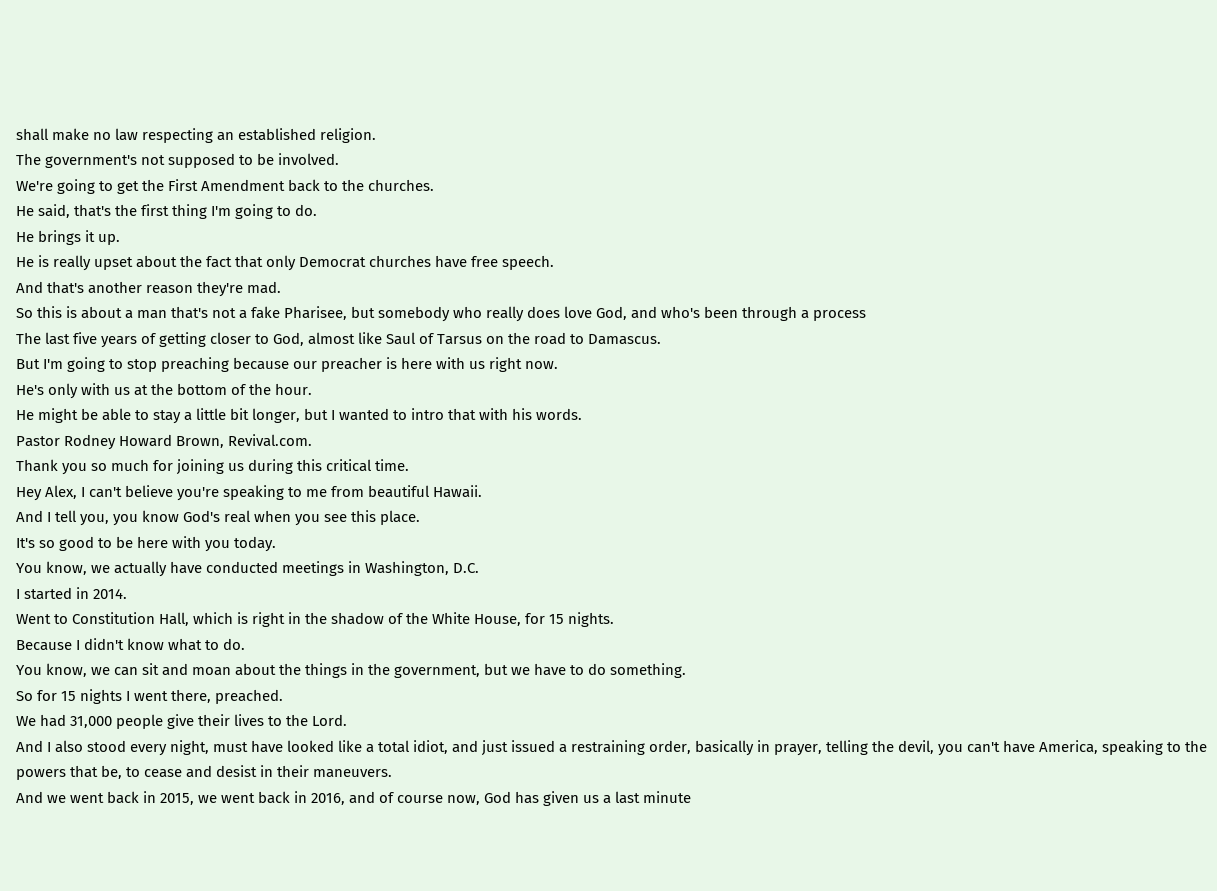shall make no law respecting an established religion.
The government's not supposed to be involved.
We're going to get the First Amendment back to the churches.
He said, that's the first thing I'm going to do.
He brings it up.
He is really upset about the fact that only Democrat churches have free speech.
And that's another reason they're mad.
So this is about a man that's not a fake Pharisee, but somebody who really does love God, and who's been through a process
The last five years of getting closer to God, almost like Saul of Tarsus on the road to Damascus.
But I'm going to stop preaching because our preacher is here with us right now.
He's only with us at the bottom of the hour.
He might be able to stay a little bit longer, but I wanted to intro that with his words.
Pastor Rodney Howard Brown, Revival.com.
Thank you so much for joining us during this critical time.
Hey Alex, I can't believe you're speaking to me from beautiful Hawaii.
And I tell you, you know God's real when you see this place.
It's so good to be here with you today.
You know, we actually have conducted meetings in Washington, D.C.
I started in 2014.
Went to Constitution Hall, which is right in the shadow of the White House, for 15 nights.
Because I didn't know what to do.
You know, we can sit and moan about the things in the government, but we have to do something.
So for 15 nights I went there, preached.
We had 31,000 people give their lives to the Lord.
And I also stood every night, must have looked like a total idiot, and just issued a restraining order, basically in prayer, telling the devil, you can't have America, speaking to the powers that be, to cease and desist in their maneuvers.
And we went back in 2015, we went back in 2016, and of course now, God has given us a last minute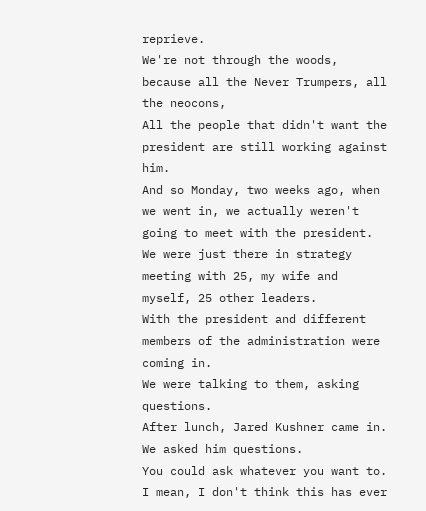reprieve.
We're not through the woods, because all the Never Trumpers, all the neocons,
All the people that didn't want the president are still working against him.
And so Monday, two weeks ago, when we went in, we actually weren't going to meet with the president.
We were just there in strategy meeting with 25, my wife and myself, 25 other leaders.
With the president and different members of the administration were coming in.
We were talking to them, asking questions.
After lunch, Jared Kushner came in.
We asked him questions.
You could ask whatever you want to.
I mean, I don't think this has ever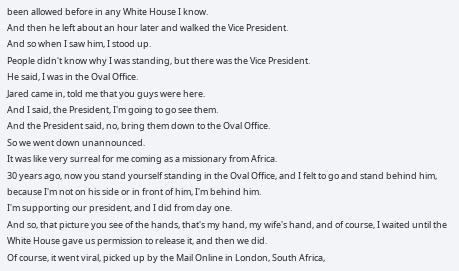been allowed before in any White House I know.
And then he left about an hour later and walked the Vice President.
And so when I saw him, I stood up.
People didn't know why I was standing, but there was the Vice President.
He said, I was in the Oval Office.
Jared came in, told me that you guys were here.
And I said, the President, I'm going to go see them.
And the President said, no, bring them down to the Oval Office.
So we went down unannounced.
It was like very surreal for me coming as a missionary from Africa.
30 years ago, now you stand yourself standing in the Oval Office, and I felt to go and stand behind him, because I'm not on his side or in front of him, I'm behind him.
I'm supporting our president, and I did from day one.
And so, that picture you see of the hands, that's my hand, my wife's hand, and of course, I waited until the White House gave us permission to release it, and then we did.
Of course, it went viral, picked up by the Mail Online in London, South Africa,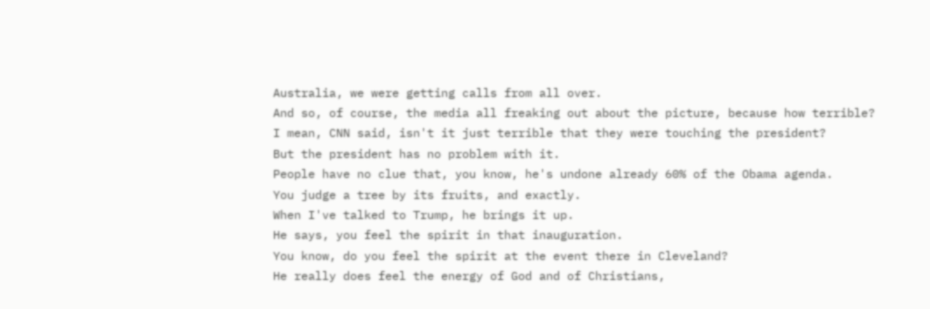Australia, we were getting calls from all over.
And so, of course, the media all freaking out about the picture, because how terrible?
I mean, CNN said, isn't it just terrible that they were touching the president?
But the president has no problem with it.
People have no clue that, you know, he's undone already 60% of the Obama agenda.
You judge a tree by its fruits, and exactly.
When I've talked to Trump, he brings it up.
He says, you feel the spirit in that inauguration.
You know, do you feel the spirit at the event there in Cleveland?
He really does feel the energy of God and of Christians,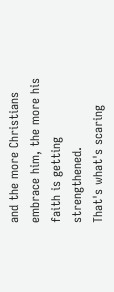and the more Christians embrace him, the more his faith is getting strengthened.
That's what's scaring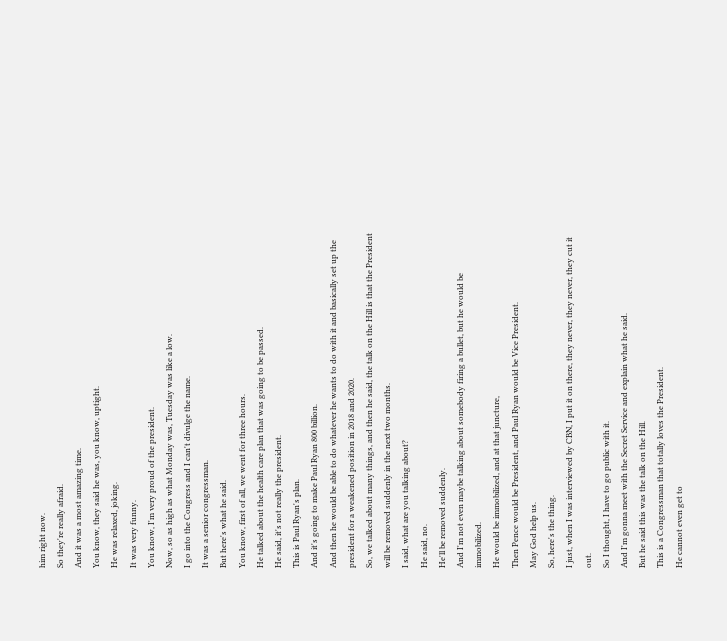him right now.
So they're really afraid.
And it was a most amazing time.
You know, they said he was, you know, uptight.
He was relaxed, joking.
It was very funny.
You know, I'm very proud of the president.
Now, so as high as what Monday was, Tuesday was like a low.
I go into the Congress and I can't divulge the name.
It was a senior congressman.
But here's what he said.
You know, first of all, we went for three hours.
He talked about the health care plan that was going to be passed.
He said, it's not really the president.
This is Paul Ryan's plan.
And it's going to make Paul Ryan 800 billion.
And then he would be able to do whatever he wants to do with it and basically set up the president for a weakened position in 2018 and 2020.
So, we talked about many things, and then he said, the talk on the Hill is that the President will be removed suddenly in the next two months.
I said, what are you talking about?
He said, no.
He'll be removed suddenly.
And I'm not even maybe talking about somebody firing a bullet, but he would be immobilized.
He would be immobilized, and at that juncture,
Then Pence would be President, and Paul Ryan would be Vice President.
May God help us.
So, here's the thing.
I just, when I was interviewed by CBN, I put it on there, they never, they never, they cut it out.
So I thought, I have to go public with it.
And I'm gonna meet with the Secret Service and explain what he said.
But he said this was the talk on the Hill.
This is a Congressman that totally loves the President.
He cannot even get to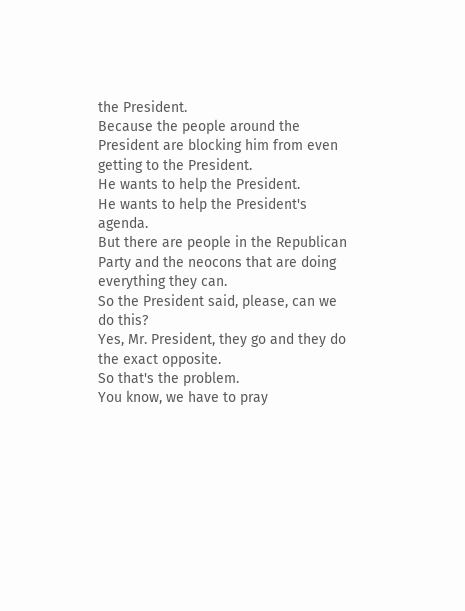the President.
Because the people around the President are blocking him from even getting to the President.
He wants to help the President.
He wants to help the President's agenda.
But there are people in the Republican Party and the neocons that are doing everything they can.
So the President said, please, can we do this?
Yes, Mr. President, they go and they do the exact opposite.
So that's the problem.
You know, we have to pray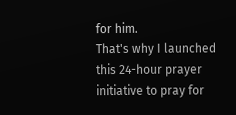for him.
That's why I launched this 24-hour prayer initiative to pray for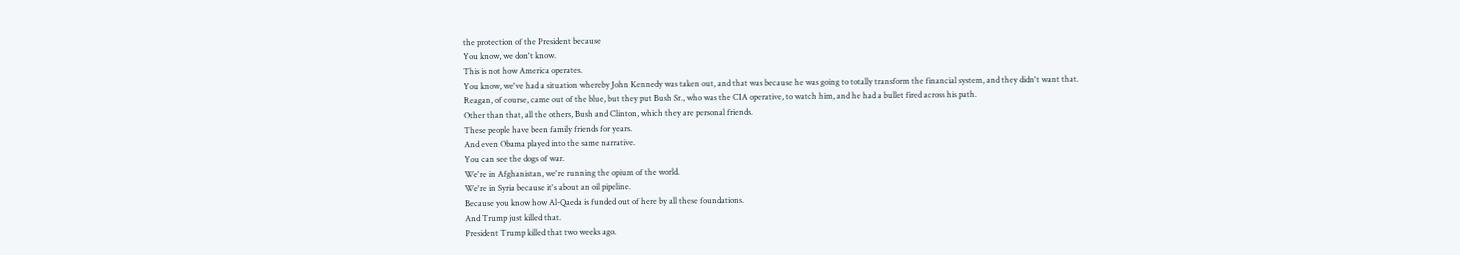the protection of the President because
You know, we don't know.
This is not how America operates.
You know, we've had a situation whereby John Kennedy was taken out, and that was because he was going to totally transform the financial system, and they didn't want that.
Reagan, of course, came out of the blue, but they put Bush Sr., who was the CIA operative, to watch him, and he had a bullet fired across his path.
Other than that, all the others, Bush and Clinton, which they are personal friends.
These people have been family friends for years.
And even Obama played into the same narrative.
You can see the dogs of war.
We're in Afghanistan, we're running the opium of the world.
We're in Syria because it's about an oil pipeline.
Because you know how Al-Qaeda is funded out of here by all these foundations.
And Trump just killed that.
President Trump killed that two weeks ago.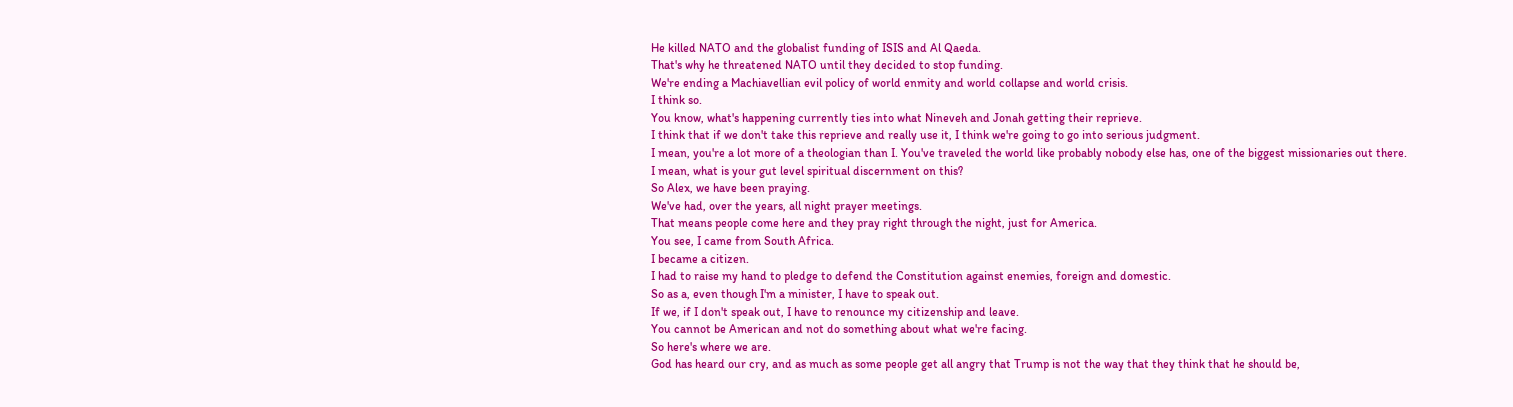He killed NATO and the globalist funding of ISIS and Al Qaeda.
That's why he threatened NATO until they decided to stop funding.
We're ending a Machiavellian evil policy of world enmity and world collapse and world crisis.
I think so.
You know, what's happening currently ties into what Nineveh and Jonah getting their reprieve.
I think that if we don't take this reprieve and really use it, I think we're going to go into serious judgment.
I mean, you're a lot more of a theologian than I. You've traveled the world like probably nobody else has, one of the biggest missionaries out there.
I mean, what is your gut level spiritual discernment on this?
So Alex, we have been praying.
We've had, over the years, all night prayer meetings.
That means people come here and they pray right through the night, just for America.
You see, I came from South Africa.
I became a citizen.
I had to raise my hand to pledge to defend the Constitution against enemies, foreign and domestic.
So as a, even though I'm a minister, I have to speak out.
If we, if I don't speak out, I have to renounce my citizenship and leave.
You cannot be American and not do something about what we're facing.
So here's where we are.
God has heard our cry, and as much as some people get all angry that Trump is not the way that they think that he should be,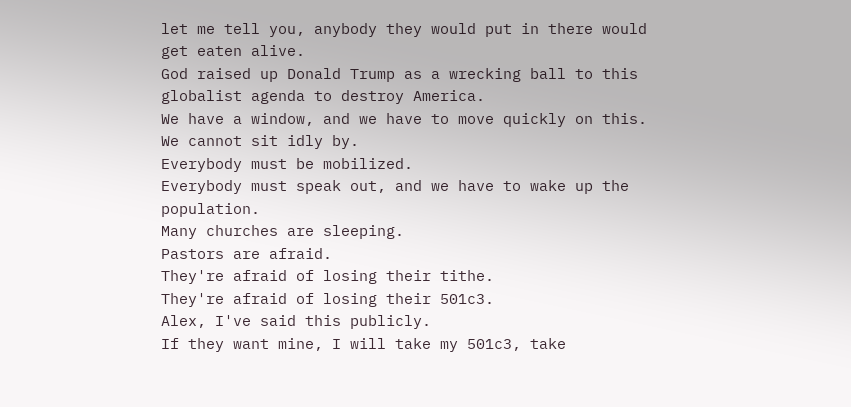let me tell you, anybody they would put in there would get eaten alive.
God raised up Donald Trump as a wrecking ball to this globalist agenda to destroy America.
We have a window, and we have to move quickly on this.
We cannot sit idly by.
Everybody must be mobilized.
Everybody must speak out, and we have to wake up the population.
Many churches are sleeping.
Pastors are afraid.
They're afraid of losing their tithe.
They're afraid of losing their 501c3.
Alex, I've said this publicly.
If they want mine, I will take my 501c3, take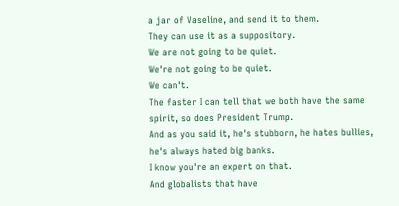a jar of Vaseline, and send it to them.
They can use it as a suppository.
We are not going to be quiet.
We're not going to be quiet.
We can't.
The faster I can tell that we both have the same spirit, so does President Trump.
And as you said it, he's stubborn, he hates bullies, he's always hated big banks.
I know you're an expert on that.
And globalists that have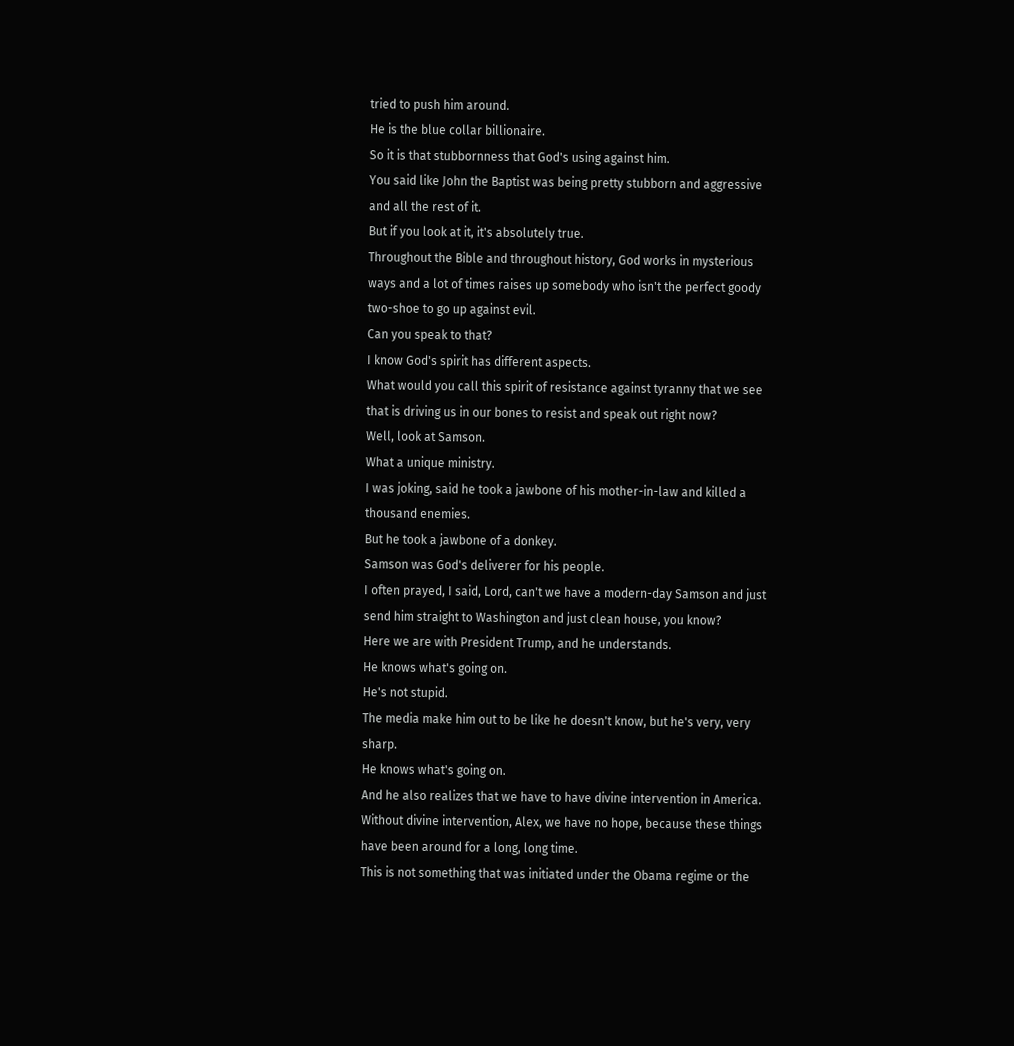tried to push him around.
He is the blue collar billionaire.
So it is that stubbornness that God's using against him.
You said like John the Baptist was being pretty stubborn and aggressive and all the rest of it.
But if you look at it, it's absolutely true.
Throughout the Bible and throughout history, God works in mysterious ways and a lot of times raises up somebody who isn't the perfect goody two-shoe to go up against evil.
Can you speak to that?
I know God's spirit has different aspects.
What would you call this spirit of resistance against tyranny that we see that is driving us in our bones to resist and speak out right now?
Well, look at Samson.
What a unique ministry.
I was joking, said he took a jawbone of his mother-in-law and killed a thousand enemies.
But he took a jawbone of a donkey.
Samson was God's deliverer for his people.
I often prayed, I said, Lord, can't we have a modern-day Samson and just send him straight to Washington and just clean house, you know?
Here we are with President Trump, and he understands.
He knows what's going on.
He's not stupid.
The media make him out to be like he doesn't know, but he's very, very sharp.
He knows what's going on.
And he also realizes that we have to have divine intervention in America.
Without divine intervention, Alex, we have no hope, because these things have been around for a long, long time.
This is not something that was initiated under the Obama regime or the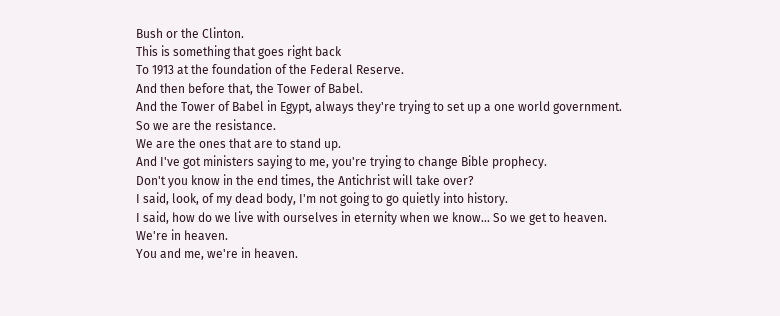Bush or the Clinton.
This is something that goes right back
To 1913 at the foundation of the Federal Reserve.
And then before that, the Tower of Babel.
And the Tower of Babel in Egypt, always they're trying to set up a one world government.
So we are the resistance.
We are the ones that are to stand up.
And I've got ministers saying to me, you're trying to change Bible prophecy.
Don't you know in the end times, the Antichrist will take over?
I said, look, of my dead body, I'm not going to go quietly into history.
I said, how do we live with ourselves in eternity when we know... So we get to heaven.
We're in heaven.
You and me, we're in heaven.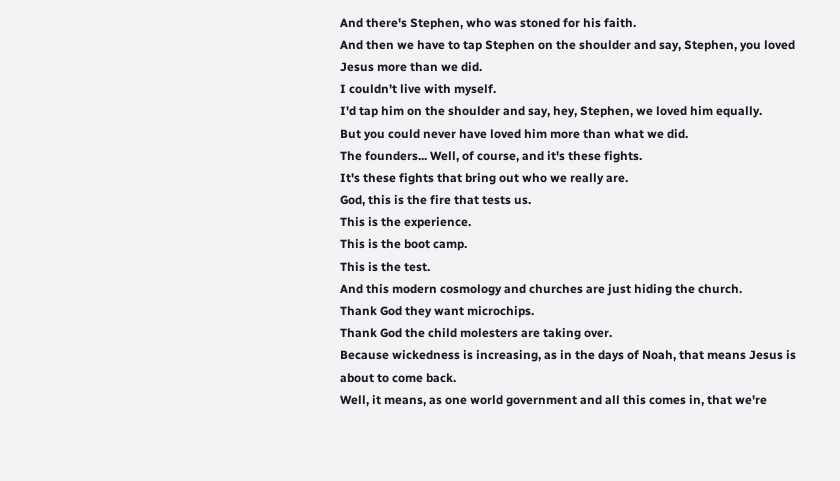And there's Stephen, who was stoned for his faith.
And then we have to tap Stephen on the shoulder and say, Stephen, you loved Jesus more than we did.
I couldn't live with myself.
I'd tap him on the shoulder and say, hey, Stephen, we loved him equally.
But you could never have loved him more than what we did.
The founders... Well, of course, and it's these fights.
It's these fights that bring out who we really are.
God, this is the fire that tests us.
This is the experience.
This is the boot camp.
This is the test.
And this modern cosmology and churches are just hiding the church.
Thank God they want microchips.
Thank God the child molesters are taking over.
Because wickedness is increasing, as in the days of Noah, that means Jesus is about to come back.
Well, it means, as one world government and all this comes in, that we're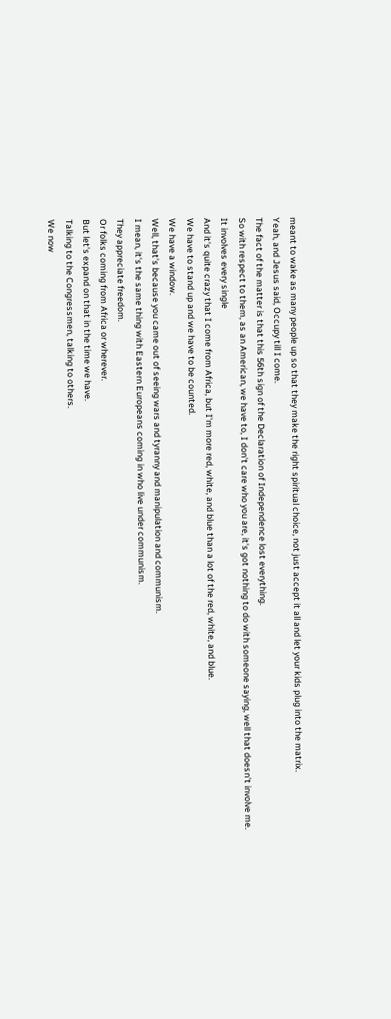meant to wake as many people up so that they make the right spiritual choice, not just accept it all and let your kids plug into the matrix.
Yeah, and Jesus said, Occupy till I come.
The fact of the matter is that this 56th sign of the Declaration of Independence lost everything.
So with respect to them, as an American, we have to, I don't care who you are, it's got nothing to do with someone saying, well that doesn't involve me.
It involves every single
And it's quite crazy that I come from Africa, but I'm more red, white, and blue than a lot of the red, white, and blue.
We have to stand up and we have to be counted.
We have a window.
Well, that's because you came out of seeing wars and tyranny and manipulation and communism.
I mean, it's the same thing with Eastern Europeans coming in who live under communism.
They appreciate freedom.
Or folks coming from Africa or wherever.
But let's expand on that in the time we have.
Talking to the Congressmen, talking to others.
We now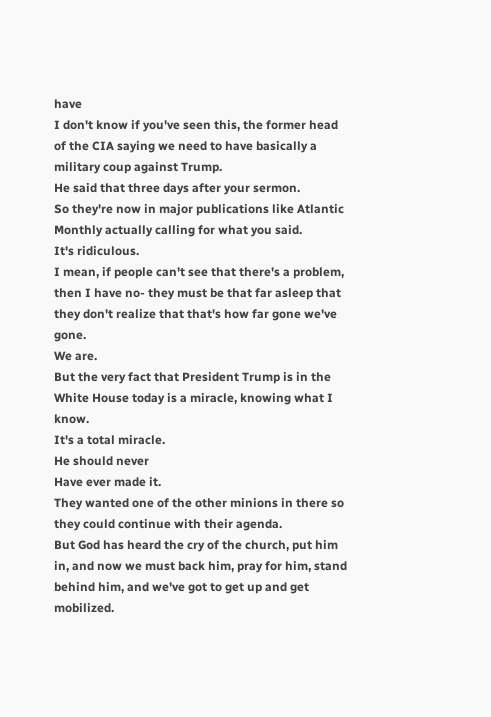have
I don't know if you've seen this, the former head of the CIA saying we need to have basically a military coup against Trump.
He said that three days after your sermon.
So they're now in major publications like Atlantic Monthly actually calling for what you said.
It's ridiculous.
I mean, if people can't see that there's a problem, then I have no- they must be that far asleep that they don't realize that that's how far gone we've gone.
We are.
But the very fact that President Trump is in the White House today is a miracle, knowing what I know.
It's a total miracle.
He should never
Have ever made it.
They wanted one of the other minions in there so they could continue with their agenda.
But God has heard the cry of the church, put him in, and now we must back him, pray for him, stand behind him, and we've got to get up and get mobilized.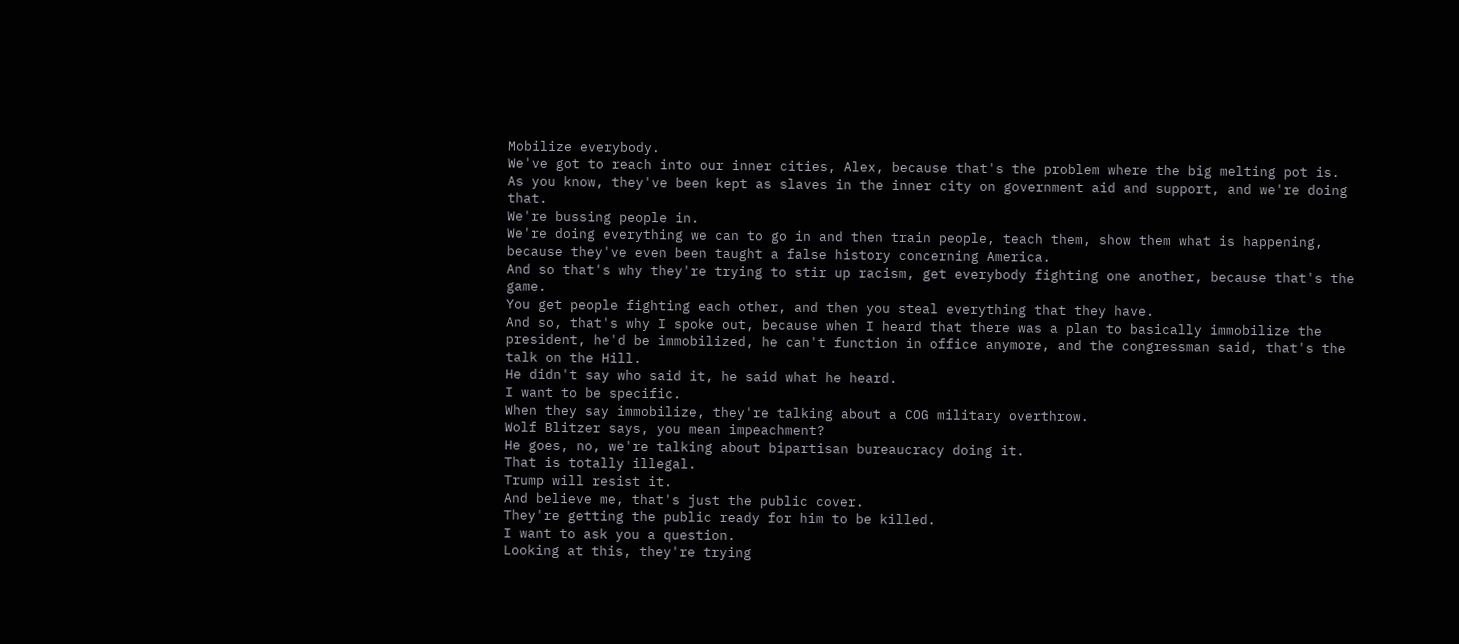Mobilize everybody.
We've got to reach into our inner cities, Alex, because that's the problem where the big melting pot is.
As you know, they've been kept as slaves in the inner city on government aid and support, and we're doing that.
We're bussing people in.
We're doing everything we can to go in and then train people, teach them, show them what is happening, because they've even been taught a false history concerning America.
And so that's why they're trying to stir up racism, get everybody fighting one another, because that's the game.
You get people fighting each other, and then you steal everything that they have.
And so, that's why I spoke out, because when I heard that there was a plan to basically immobilize the president, he'd be immobilized, he can't function in office anymore, and the congressman said, that's the talk on the Hill.
He didn't say who said it, he said what he heard.
I want to be specific.
When they say immobilize, they're talking about a COG military overthrow.
Wolf Blitzer says, you mean impeachment?
He goes, no, we're talking about bipartisan bureaucracy doing it.
That is totally illegal.
Trump will resist it.
And believe me, that's just the public cover.
They're getting the public ready for him to be killed.
I want to ask you a question.
Looking at this, they're trying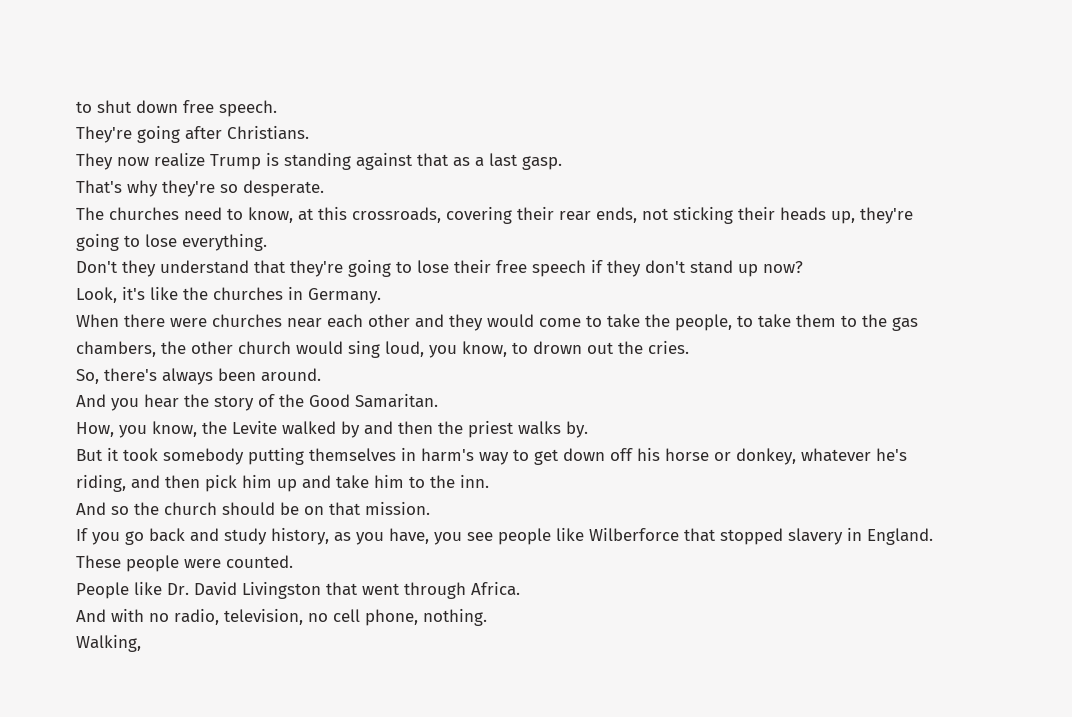to shut down free speech.
They're going after Christians.
They now realize Trump is standing against that as a last gasp.
That's why they're so desperate.
The churches need to know, at this crossroads, covering their rear ends, not sticking their heads up, they're going to lose everything.
Don't they understand that they're going to lose their free speech if they don't stand up now?
Look, it's like the churches in Germany.
When there were churches near each other and they would come to take the people, to take them to the gas chambers, the other church would sing loud, you know, to drown out the cries.
So, there's always been around.
And you hear the story of the Good Samaritan.
How, you know, the Levite walked by and then the priest walks by.
But it took somebody putting themselves in harm's way to get down off his horse or donkey, whatever he's riding, and then pick him up and take him to the inn.
And so the church should be on that mission.
If you go back and study history, as you have, you see people like Wilberforce that stopped slavery in England.
These people were counted.
People like Dr. David Livingston that went through Africa.
And with no radio, television, no cell phone, nothing.
Walking,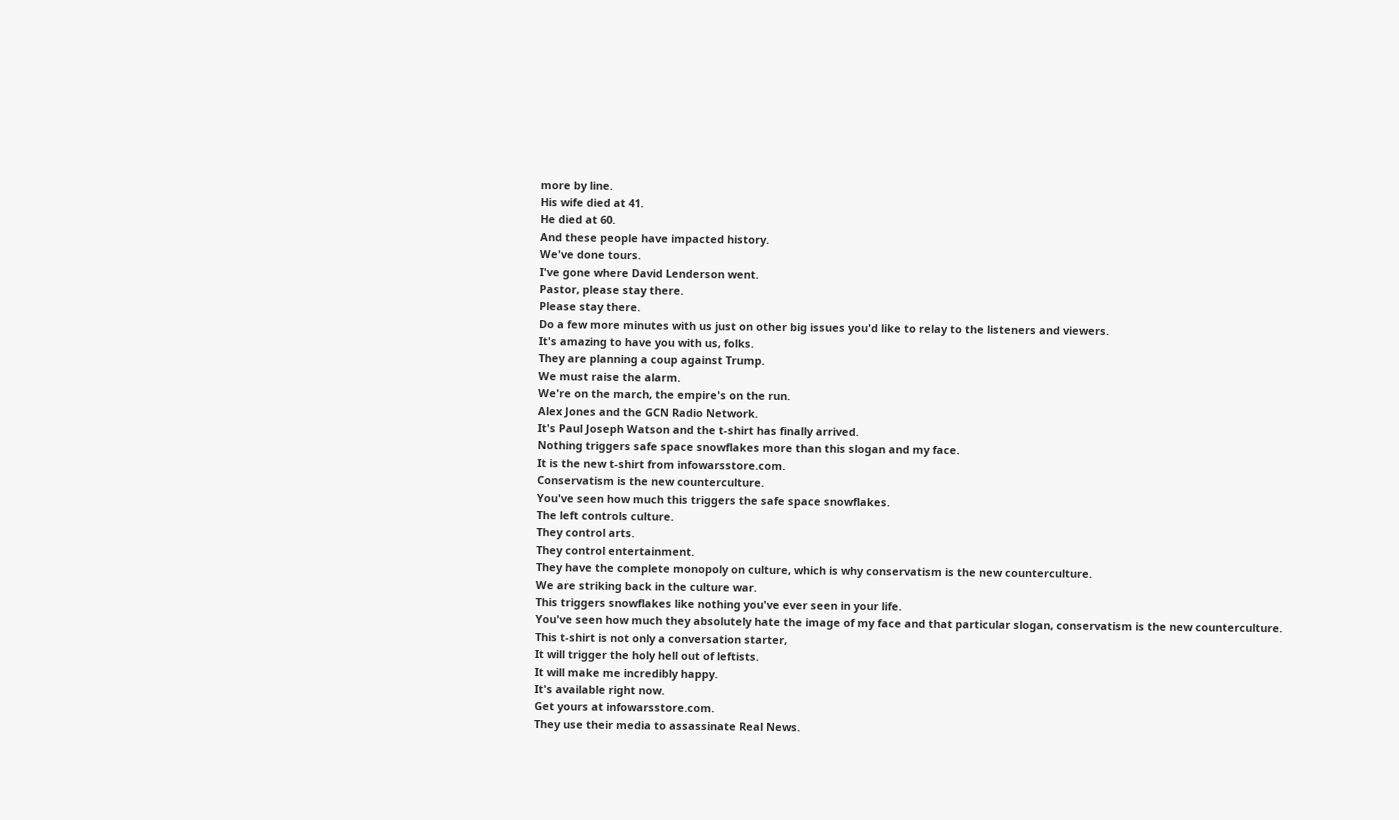more by line.
His wife died at 41.
He died at 60.
And these people have impacted history.
We've done tours.
I've gone where David Lenderson went.
Pastor, please stay there.
Please stay there.
Do a few more minutes with us just on other big issues you'd like to relay to the listeners and viewers.
It's amazing to have you with us, folks.
They are planning a coup against Trump.
We must raise the alarm.
We're on the march, the empire's on the run.
Alex Jones and the GCN Radio Network.
It's Paul Joseph Watson and the t-shirt has finally arrived.
Nothing triggers safe space snowflakes more than this slogan and my face.
It is the new t-shirt from infowarsstore.com.
Conservatism is the new counterculture.
You've seen how much this triggers the safe space snowflakes.
The left controls culture.
They control arts.
They control entertainment.
They have the complete monopoly on culture, which is why conservatism is the new counterculture.
We are striking back in the culture war.
This triggers snowflakes like nothing you've ever seen in your life.
You've seen how much they absolutely hate the image of my face and that particular slogan, conservatism is the new counterculture.
This t-shirt is not only a conversation starter,
It will trigger the holy hell out of leftists.
It will make me incredibly happy.
It's available right now.
Get yours at infowarsstore.com.
They use their media to assassinate Real News.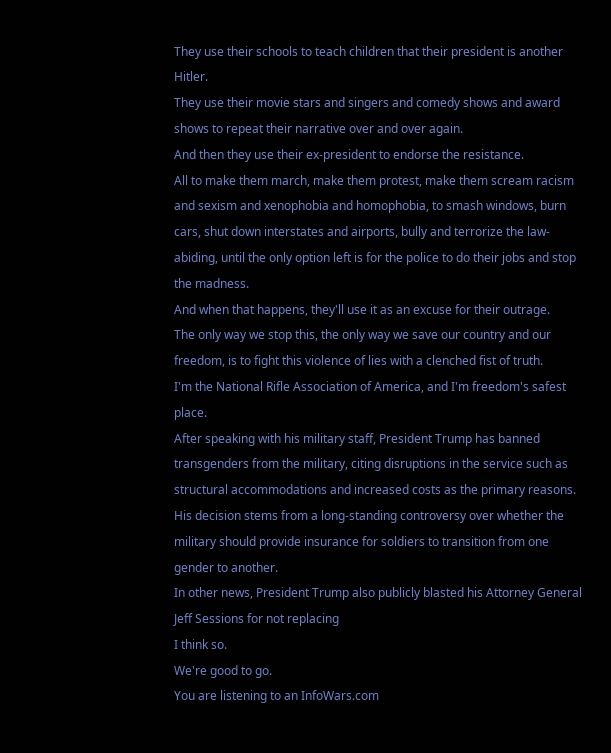They use their schools to teach children that their president is another Hitler.
They use their movie stars and singers and comedy shows and award shows to repeat their narrative over and over again.
And then they use their ex-president to endorse the resistance.
All to make them march, make them protest, make them scream racism and sexism and xenophobia and homophobia, to smash windows, burn cars, shut down interstates and airports, bully and terrorize the law-abiding, until the only option left is for the police to do their jobs and stop the madness.
And when that happens, they'll use it as an excuse for their outrage.
The only way we stop this, the only way we save our country and our freedom, is to fight this violence of lies with a clenched fist of truth.
I'm the National Rifle Association of America, and I'm freedom's safest place.
After speaking with his military staff, President Trump has banned transgenders from the military, citing disruptions in the service such as structural accommodations and increased costs as the primary reasons.
His decision stems from a long-standing controversy over whether the military should provide insurance for soldiers to transition from one gender to another.
In other news, President Trump also publicly blasted his Attorney General Jeff Sessions for not replacing
I think so.
We're good to go.
You are listening to an InfoWars.com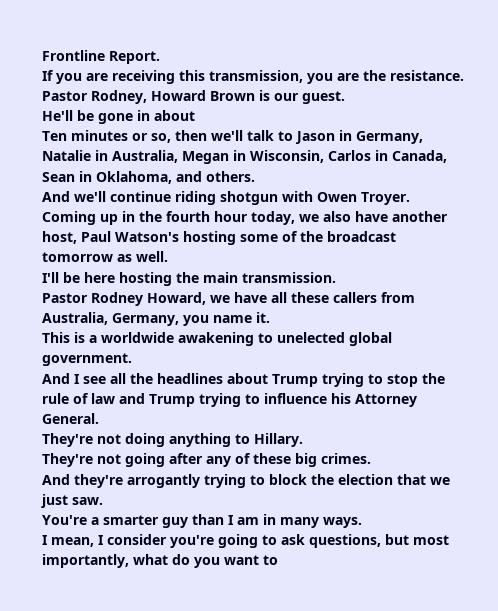Frontline Report.
If you are receiving this transmission, you are the resistance.
Pastor Rodney, Howard Brown is our guest.
He'll be gone in about
Ten minutes or so, then we'll talk to Jason in Germany, Natalie in Australia, Megan in Wisconsin, Carlos in Canada, Sean in Oklahoma, and others.
And we'll continue riding shotgun with Owen Troyer.
Coming up in the fourth hour today, we also have another host, Paul Watson's hosting some of the broadcast tomorrow as well.
I'll be here hosting the main transmission.
Pastor Rodney Howard, we have all these callers from Australia, Germany, you name it.
This is a worldwide awakening to unelected global government.
And I see all the headlines about Trump trying to stop the rule of law and Trump trying to influence his Attorney General.
They're not doing anything to Hillary.
They're not going after any of these big crimes.
And they're arrogantly trying to block the election that we just saw.
You're a smarter guy than I am in many ways.
I mean, I consider you're going to ask questions, but most importantly, what do you want to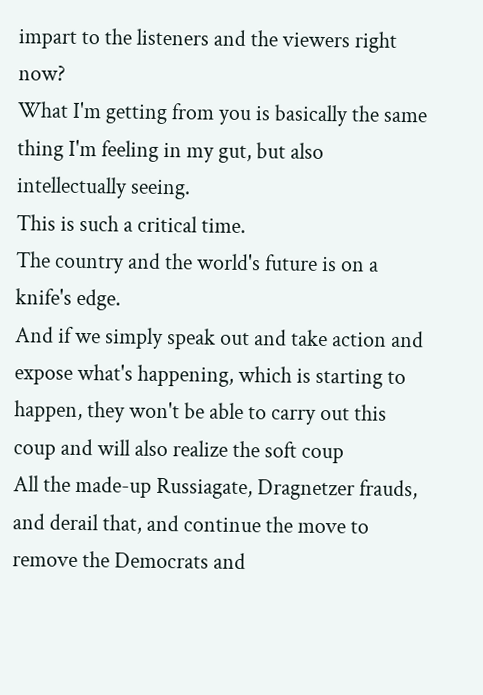impart to the listeners and the viewers right now?
What I'm getting from you is basically the same thing I'm feeling in my gut, but also intellectually seeing.
This is such a critical time.
The country and the world's future is on a knife's edge.
And if we simply speak out and take action and expose what's happening, which is starting to happen, they won't be able to carry out this coup and will also realize the soft coup
All the made-up Russiagate, Dragnetzer frauds, and derail that, and continue the move to remove the Democrats and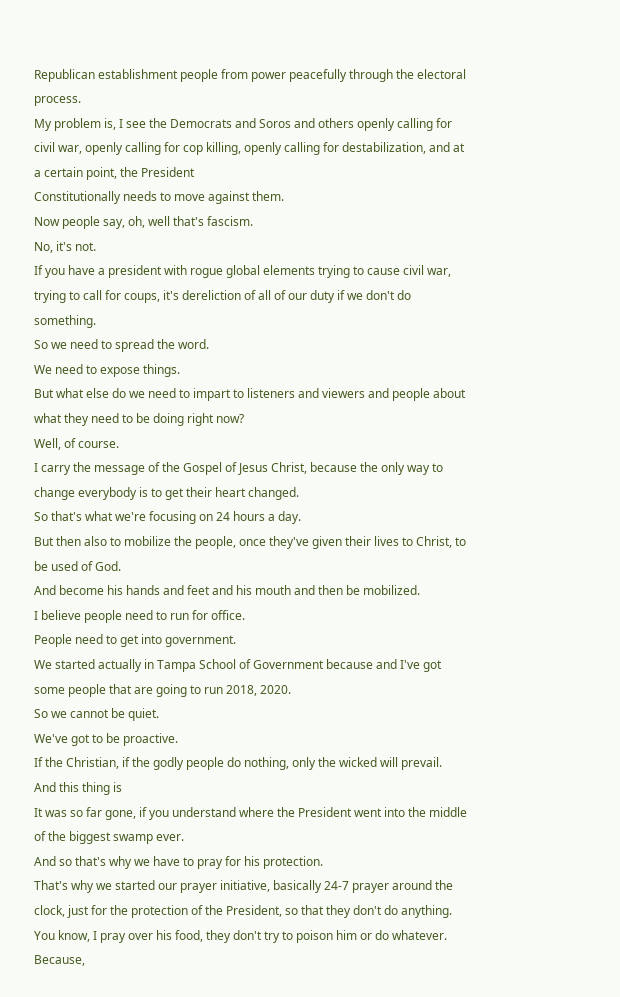Republican establishment people from power peacefully through the electoral process.
My problem is, I see the Democrats and Soros and others openly calling for civil war, openly calling for cop killing, openly calling for destabilization, and at a certain point, the President
Constitutionally needs to move against them.
Now people say, oh, well that's fascism.
No, it's not.
If you have a president with rogue global elements trying to cause civil war, trying to call for coups, it's dereliction of all of our duty if we don't do something.
So we need to spread the word.
We need to expose things.
But what else do we need to impart to listeners and viewers and people about what they need to be doing right now?
Well, of course.
I carry the message of the Gospel of Jesus Christ, because the only way to change everybody is to get their heart changed.
So that's what we're focusing on 24 hours a day.
But then also to mobilize the people, once they've given their lives to Christ, to be used of God.
And become his hands and feet and his mouth and then be mobilized.
I believe people need to run for office.
People need to get into government.
We started actually in Tampa School of Government because and I've got some people that are going to run 2018, 2020.
So we cannot be quiet.
We've got to be proactive.
If the Christian, if the godly people do nothing, only the wicked will prevail.
And this thing is
It was so far gone, if you understand where the President went into the middle of the biggest swamp ever.
And so that's why we have to pray for his protection.
That's why we started our prayer initiative, basically 24-7 prayer around the clock, just for the protection of the President, so that they don't do anything.
You know, I pray over his food, they don't try to poison him or do whatever.
Because,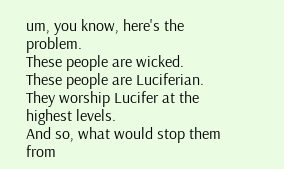um, you know, here's the problem.
These people are wicked.
These people are Luciferian.
They worship Lucifer at the highest levels.
And so, what would stop them from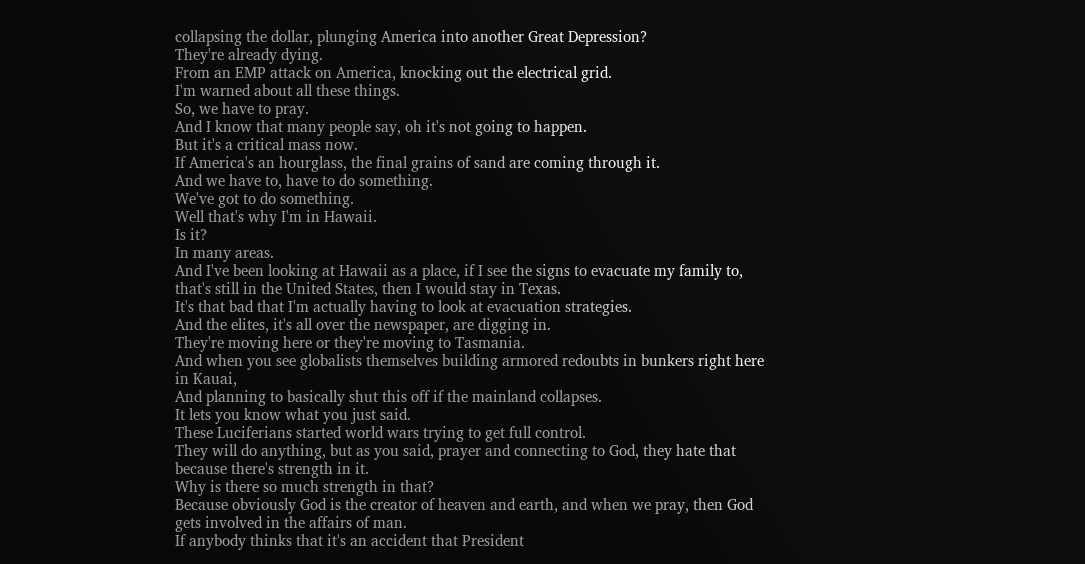collapsing the dollar, plunging America into another Great Depression?
They're already dying.
From an EMP attack on America, knocking out the electrical grid.
I'm warned about all these things.
So, we have to pray.
And I know that many people say, oh it's not going to happen.
But it's a critical mass now.
If America's an hourglass, the final grains of sand are coming through it.
And we have to, have to do something.
We've got to do something.
Well that's why I'm in Hawaii.
Is it?
In many areas.
And I've been looking at Hawaii as a place, if I see the signs to evacuate my family to, that's still in the United States, then I would stay in Texas.
It's that bad that I'm actually having to look at evacuation strategies.
And the elites, it's all over the newspaper, are digging in.
They're moving here or they're moving to Tasmania.
And when you see globalists themselves building armored redoubts in bunkers right here in Kauai,
And planning to basically shut this off if the mainland collapses.
It lets you know what you just said.
These Luciferians started world wars trying to get full control.
They will do anything, but as you said, prayer and connecting to God, they hate that because there's strength in it.
Why is there so much strength in that?
Because obviously God is the creator of heaven and earth, and when we pray, then God gets involved in the affairs of man.
If anybody thinks that it's an accident that President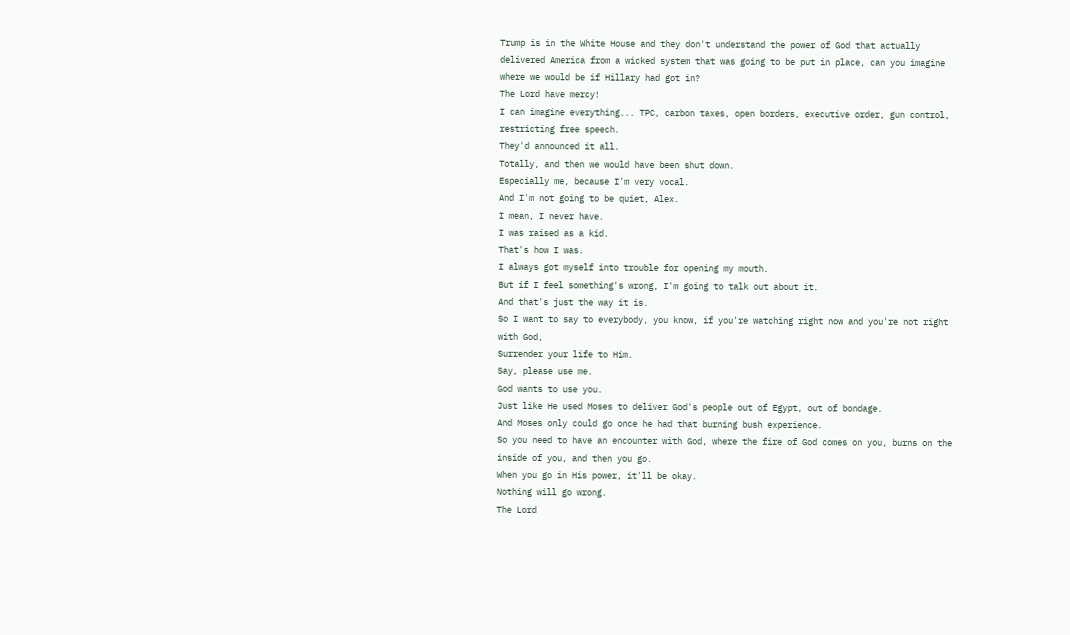Trump is in the White House and they don't understand the power of God that actually delivered America from a wicked system that was going to be put in place, can you imagine where we would be if Hillary had got in?
The Lord have mercy!
I can imagine everything... TPC, carbon taxes, open borders, executive order, gun control, restricting free speech.
They'd announced it all.
Totally, and then we would have been shut down.
Especially me, because I'm very vocal.
And I'm not going to be quiet, Alex.
I mean, I never have.
I was raised as a kid.
That's how I was.
I always got myself into trouble for opening my mouth.
But if I feel something's wrong, I'm going to talk out about it.
And that's just the way it is.
So I want to say to everybody, you know, if you're watching right now and you're not right with God,
Surrender your life to Him.
Say, please use me.
God wants to use you.
Just like He used Moses to deliver God's people out of Egypt, out of bondage.
And Moses only could go once he had that burning bush experience.
So you need to have an encounter with God, where the fire of God comes on you, burns on the inside of you, and then you go.
When you go in His power, it'll be okay.
Nothing will go wrong.
The Lord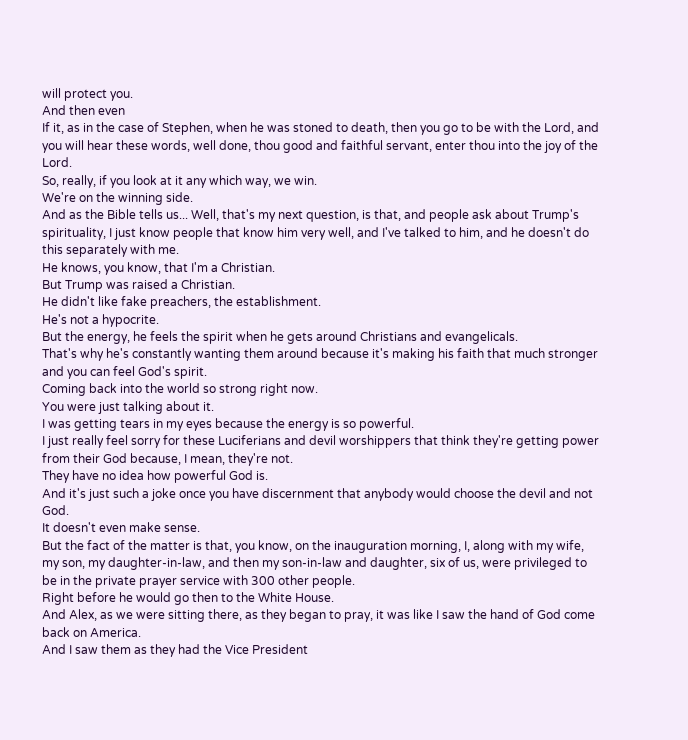will protect you.
And then even
If it, as in the case of Stephen, when he was stoned to death, then you go to be with the Lord, and you will hear these words, well done, thou good and faithful servant, enter thou into the joy of the Lord.
So, really, if you look at it any which way, we win.
We're on the winning side.
And as the Bible tells us... Well, that's my next question, is that, and people ask about Trump's spirituality, I just know people that know him very well, and I've talked to him, and he doesn't do this separately with me.
He knows, you know, that I'm a Christian.
But Trump was raised a Christian.
He didn't like fake preachers, the establishment.
He's not a hypocrite.
But the energy, he feels the spirit when he gets around Christians and evangelicals.
That's why he's constantly wanting them around because it's making his faith that much stronger and you can feel God's spirit.
Coming back into the world so strong right now.
You were just talking about it.
I was getting tears in my eyes because the energy is so powerful.
I just really feel sorry for these Luciferians and devil worshippers that think they're getting power from their God because, I mean, they're not.
They have no idea how powerful God is.
And it's just such a joke once you have discernment that anybody would choose the devil and not God.
It doesn't even make sense.
But the fact of the matter is that, you know, on the inauguration morning, I, along with my wife, my son, my daughter-in-law, and then my son-in-law and daughter, six of us, were privileged to be in the private prayer service with 300 other people.
Right before he would go then to the White House.
And Alex, as we were sitting there, as they began to pray, it was like I saw the hand of God come back on America.
And I saw them as they had the Vice President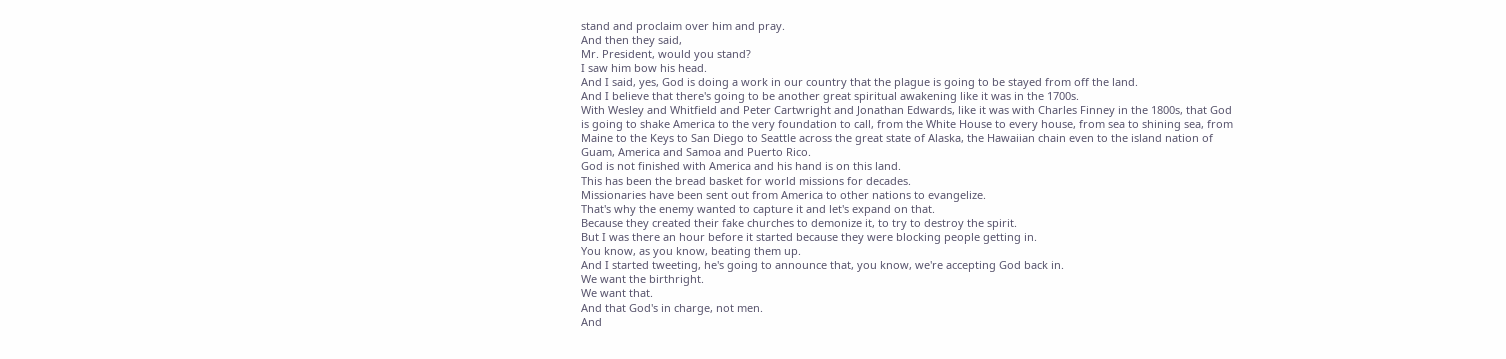stand and proclaim over him and pray.
And then they said,
Mr. President, would you stand?
I saw him bow his head.
And I said, yes, God is doing a work in our country that the plague is going to be stayed from off the land.
And I believe that there's going to be another great spiritual awakening like it was in the 1700s.
With Wesley and Whitfield and Peter Cartwright and Jonathan Edwards, like it was with Charles Finney in the 1800s, that God is going to shake America to the very foundation to call, from the White House to every house, from sea to shining sea, from Maine to the Keys to San Diego to Seattle across the great state of Alaska, the Hawaiian chain even to the island nation of Guam, America and Samoa and Puerto Rico.
God is not finished with America and his hand is on this land.
This has been the bread basket for world missions for decades.
Missionaries have been sent out from America to other nations to evangelize.
That's why the enemy wanted to capture it and let's expand on that.
Because they created their fake churches to demonize it, to try to destroy the spirit.
But I was there an hour before it started because they were blocking people getting in.
You know, as you know, beating them up.
And I started tweeting, he's going to announce that, you know, we're accepting God back in.
We want the birthright.
We want that.
And that God's in charge, not men.
And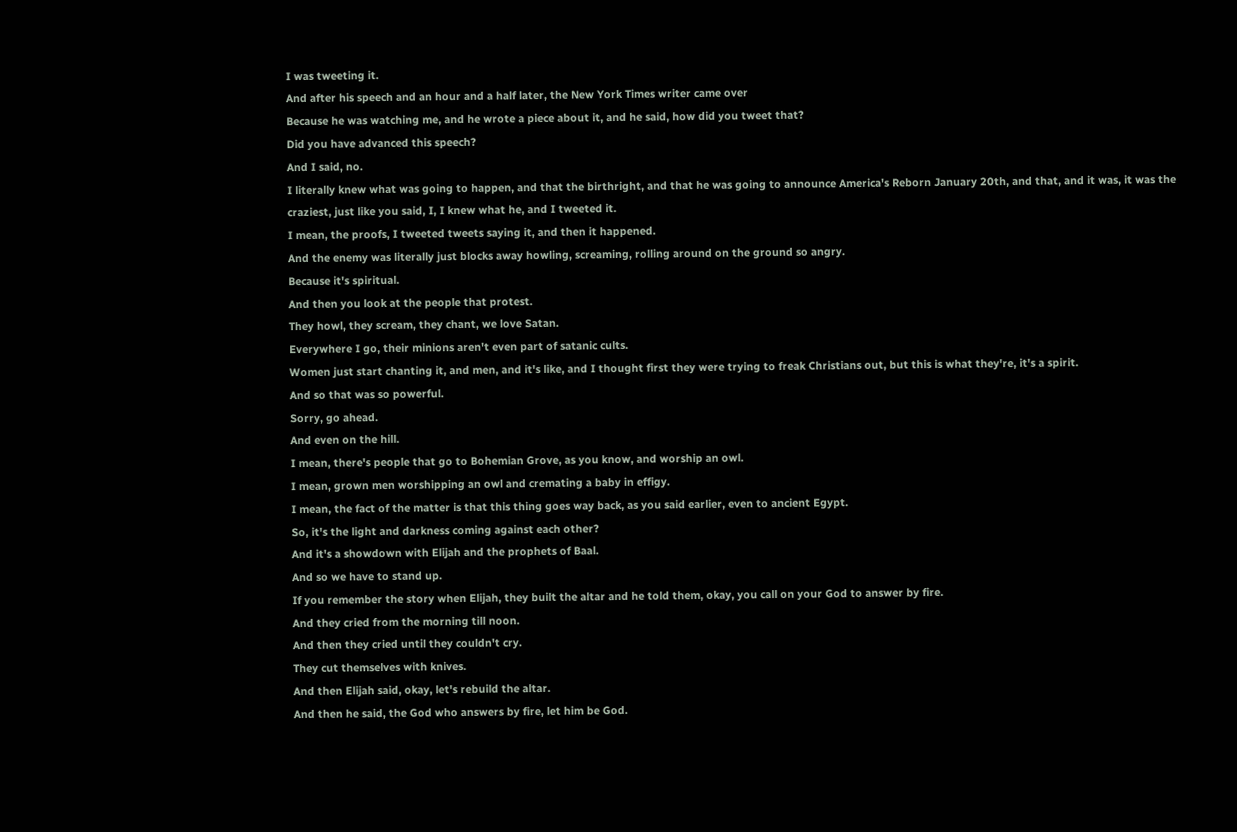I was tweeting it.
And after his speech and an hour and a half later, the New York Times writer came over
Because he was watching me, and he wrote a piece about it, and he said, how did you tweet that?
Did you have advanced this speech?
And I said, no.
I literally knew what was going to happen, and that the birthright, and that he was going to announce America's Reborn January 20th, and that, and it was, it was the craziest, just like you said, I, I knew what he, and I tweeted it.
I mean, the proofs, I tweeted tweets saying it, and then it happened.
And the enemy was literally just blocks away howling, screaming, rolling around on the ground so angry.
Because it's spiritual.
And then you look at the people that protest.
They howl, they scream, they chant, we love Satan.
Everywhere I go, their minions aren't even part of satanic cults.
Women just start chanting it, and men, and it's like, and I thought first they were trying to freak Christians out, but this is what they're, it's a spirit.
And so that was so powerful.
Sorry, go ahead.
And even on the hill.
I mean, there's people that go to Bohemian Grove, as you know, and worship an owl.
I mean, grown men worshipping an owl and cremating a baby in effigy.
I mean, the fact of the matter is that this thing goes way back, as you said earlier, even to ancient Egypt.
So, it's the light and darkness coming against each other?
And it's a showdown with Elijah and the prophets of Baal.
And so we have to stand up.
If you remember the story when Elijah, they built the altar and he told them, okay, you call on your God to answer by fire.
And they cried from the morning till noon.
And then they cried until they couldn't cry.
They cut themselves with knives.
And then Elijah said, okay, let's rebuild the altar.
And then he said, the God who answers by fire, let him be God.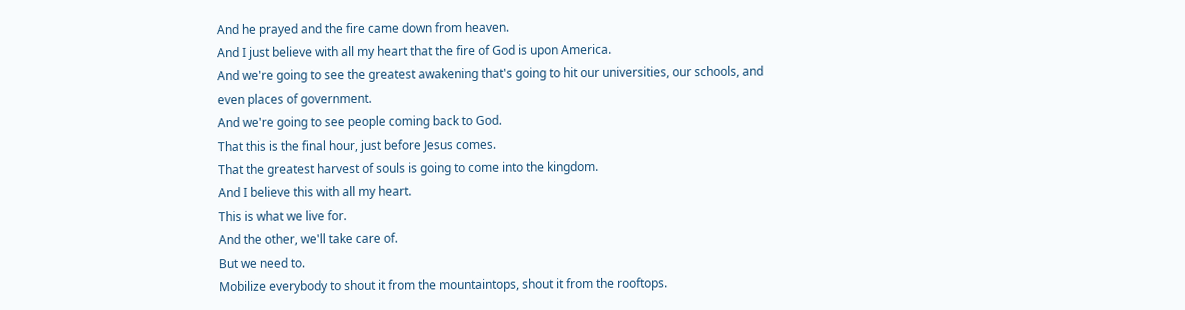And he prayed and the fire came down from heaven.
And I just believe with all my heart that the fire of God is upon America.
And we're going to see the greatest awakening that's going to hit our universities, our schools, and even places of government.
And we're going to see people coming back to God.
That this is the final hour, just before Jesus comes.
That the greatest harvest of souls is going to come into the kingdom.
And I believe this with all my heart.
This is what we live for.
And the other, we'll take care of.
But we need to.
Mobilize everybody to shout it from the mountaintops, shout it from the rooftops.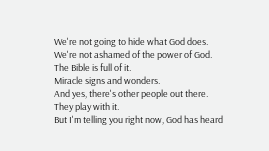We're not going to hide what God does.
We're not ashamed of the power of God.
The Bible is full of it.
Miracle signs and wonders.
And yes, there's other people out there.
They play with it.
But I'm telling you right now, God has heard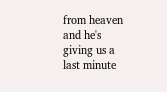from heaven and he's giving us a last minute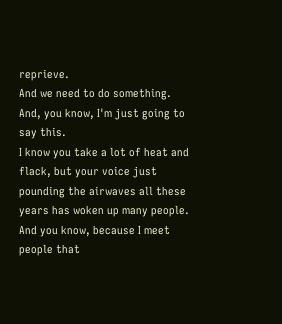reprieve.
And we need to do something.
And, you know, I'm just going to say this.
I know you take a lot of heat and flack, but your voice just pounding the airwaves all these years has woken up many people.
And you know, because I meet people that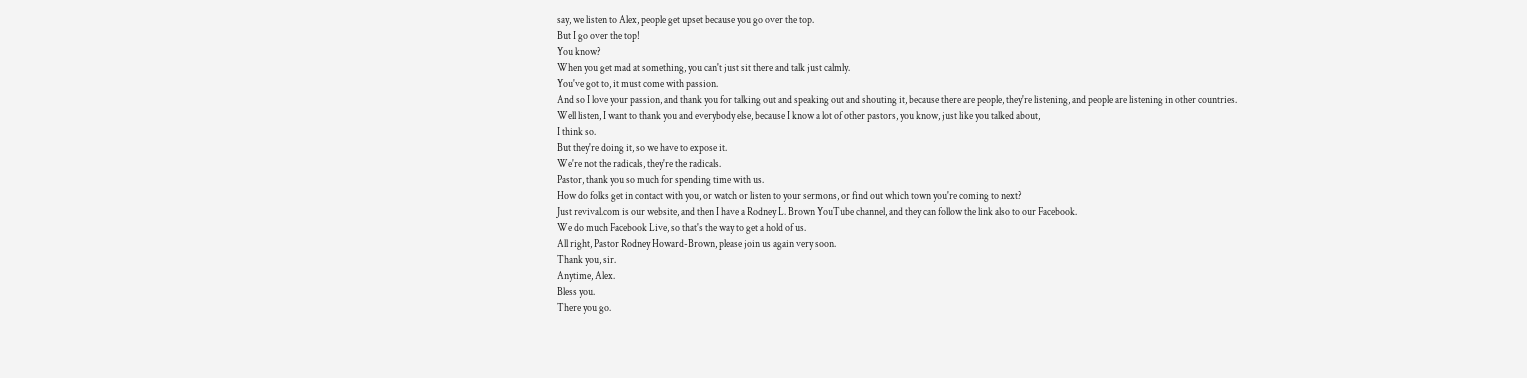say, we listen to Alex, people get upset because you go over the top.
But I go over the top!
You know?
When you get mad at something, you can't just sit there and talk just calmly.
You've got to, it must come with passion.
And so I love your passion, and thank you for talking out and speaking out and shouting it, because there are people, they're listening, and people are listening in other countries.
Well listen, I want to thank you and everybody else, because I know a lot of other pastors, you know, just like you talked about,
I think so.
But they're doing it, so we have to expose it.
We're not the radicals, they're the radicals.
Pastor, thank you so much for spending time with us.
How do folks get in contact with you, or watch or listen to your sermons, or find out which town you're coming to next?
Just revival.com is our website, and then I have a Rodney L. Brown YouTube channel, and they can follow the link also to our Facebook.
We do much Facebook Live, so that's the way to get a hold of us.
All right, Pastor Rodney Howard-Brown, please join us again very soon.
Thank you, sir.
Anytime, Alex.
Bless you.
There you go.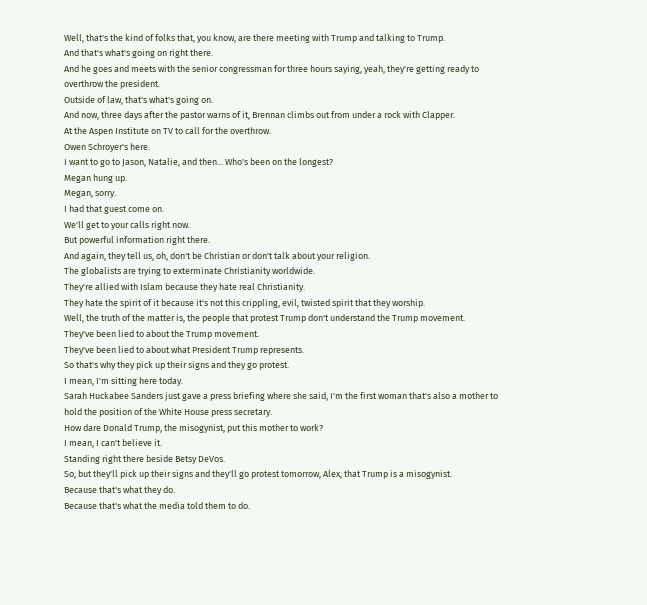Well, that's the kind of folks that, you know, are there meeting with Trump and talking to Trump.
And that's what's going on right there.
And he goes and meets with the senior congressman for three hours saying, yeah, they're getting ready to overthrow the president.
Outside of law, that's what's going on.
And now, three days after the pastor warns of it, Brennan climbs out from under a rock with Clapper.
At the Aspen Institute on TV to call for the overthrow.
Owen Schroyer's here.
I want to go to Jason, Natalie, and then... Who's been on the longest?
Megan hung up.
Megan, sorry.
I had that guest come on.
We'll get to your calls right now.
But powerful information right there.
And again, they tell us, oh, don't be Christian or don't talk about your religion.
The globalists are trying to exterminate Christianity worldwide.
They're allied with Islam because they hate real Christianity.
They hate the spirit of it because it's not this crippling, evil, twisted spirit that they worship.
Well, the truth of the matter is, the people that protest Trump don't understand the Trump movement.
They've been lied to about the Trump movement.
They've been lied to about what President Trump represents.
So that's why they pick up their signs and they go protest.
I mean, I'm sitting here today.
Sarah Huckabee Sanders just gave a press briefing where she said, I'm the first woman that's also a mother to hold the position of the White House press secretary.
How dare Donald Trump, the misogynist, put this mother to work?
I mean, I can't believe it.
Standing right there beside Betsy DeVos.
So, but they'll pick up their signs and they'll go protest tomorrow, Alex, that Trump is a misogynist.
Because that's what they do.
Because that's what the media told them to do.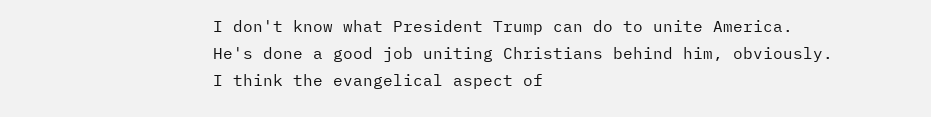I don't know what President Trump can do to unite America.
He's done a good job uniting Christians behind him, obviously.
I think the evangelical aspect of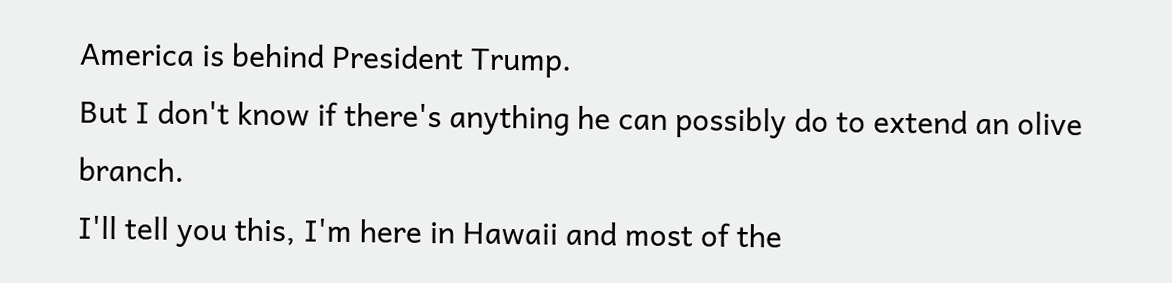America is behind President Trump.
But I don't know if there's anything he can possibly do to extend an olive branch.
I'll tell you this, I'm here in Hawaii and most of the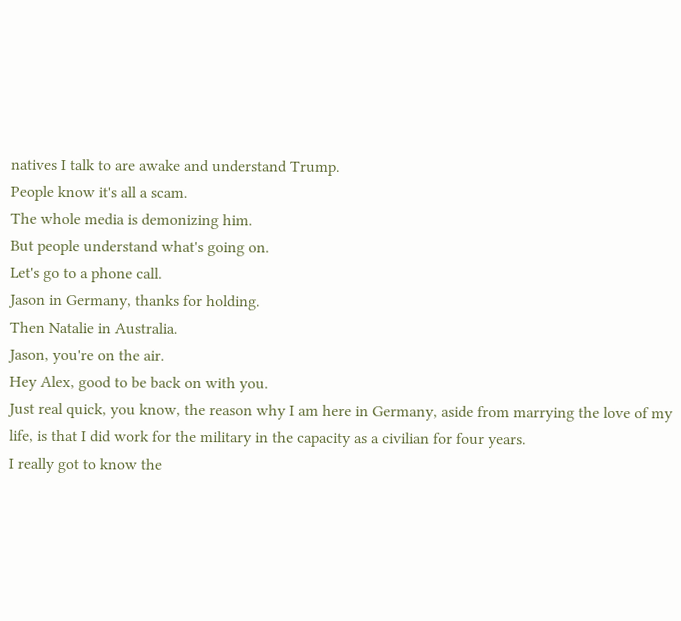natives I talk to are awake and understand Trump.
People know it's all a scam.
The whole media is demonizing him.
But people understand what's going on.
Let's go to a phone call.
Jason in Germany, thanks for holding.
Then Natalie in Australia.
Jason, you're on the air.
Hey Alex, good to be back on with you.
Just real quick, you know, the reason why I am here in Germany, aside from marrying the love of my life, is that I did work for the military in the capacity as a civilian for four years.
I really got to know the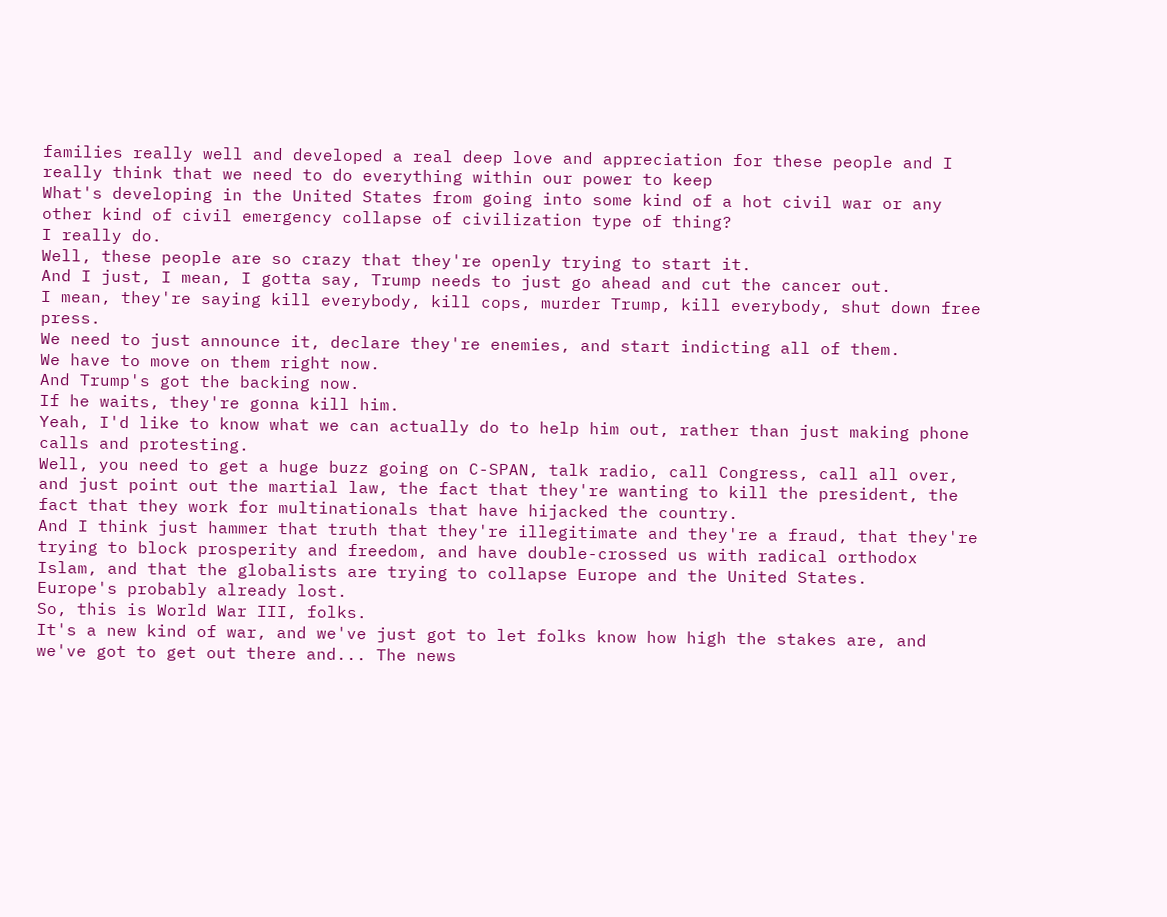families really well and developed a real deep love and appreciation for these people and I really think that we need to do everything within our power to keep
What's developing in the United States from going into some kind of a hot civil war or any other kind of civil emergency collapse of civilization type of thing?
I really do.
Well, these people are so crazy that they're openly trying to start it.
And I just, I mean, I gotta say, Trump needs to just go ahead and cut the cancer out.
I mean, they're saying kill everybody, kill cops, murder Trump, kill everybody, shut down free press.
We need to just announce it, declare they're enemies, and start indicting all of them.
We have to move on them right now.
And Trump's got the backing now.
If he waits, they're gonna kill him.
Yeah, I'd like to know what we can actually do to help him out, rather than just making phone calls and protesting.
Well, you need to get a huge buzz going on C-SPAN, talk radio, call Congress, call all over, and just point out the martial law, the fact that they're wanting to kill the president, the fact that they work for multinationals that have hijacked the country.
And I think just hammer that truth that they're illegitimate and they're a fraud, that they're trying to block prosperity and freedom, and have double-crossed us with radical orthodox Islam, and that the globalists are trying to collapse Europe and the United States.
Europe's probably already lost.
So, this is World War III, folks.
It's a new kind of war, and we've just got to let folks know how high the stakes are, and we've got to get out there and... The news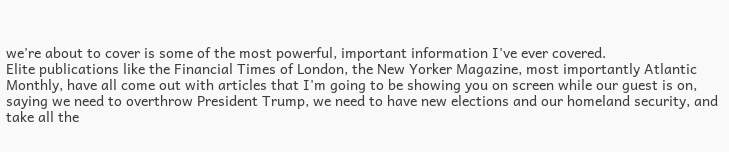we're about to cover is some of the most powerful, important information I've ever covered.
Elite publications like the Financial Times of London, the New Yorker Magazine, most importantly Atlantic Monthly, have all come out with articles that I'm going to be showing you on screen while our guest is on, saying we need to overthrow President Trump, we need to have new elections and our homeland security, and take all the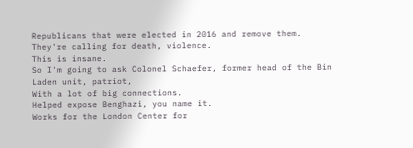Republicans that were elected in 2016 and remove them.
They're calling for death, violence.
This is insane.
So I'm going to ask Colonel Schaefer, former head of the Bin Laden unit, patriot,
With a lot of big connections.
Helped expose Benghazi, you name it.
Works for the London Center for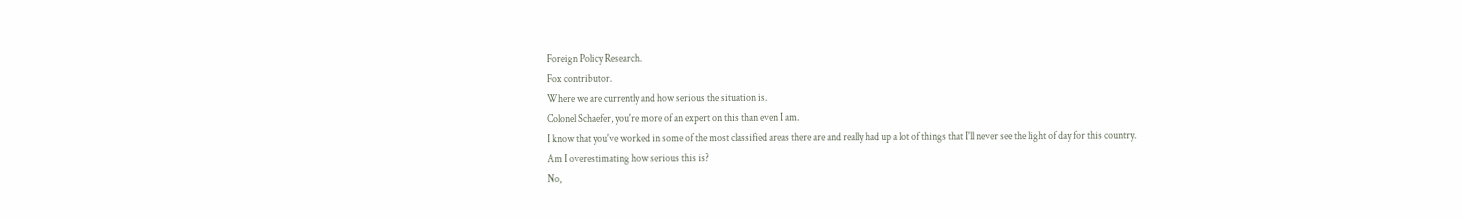Foreign Policy Research.
Fox contributor.
Where we are currently and how serious the situation is.
Colonel Schaefer, you're more of an expert on this than even I am.
I know that you've worked in some of the most classified areas there are and really had up a lot of things that I'll never see the light of day for this country.
Am I overestimating how serious this is?
No,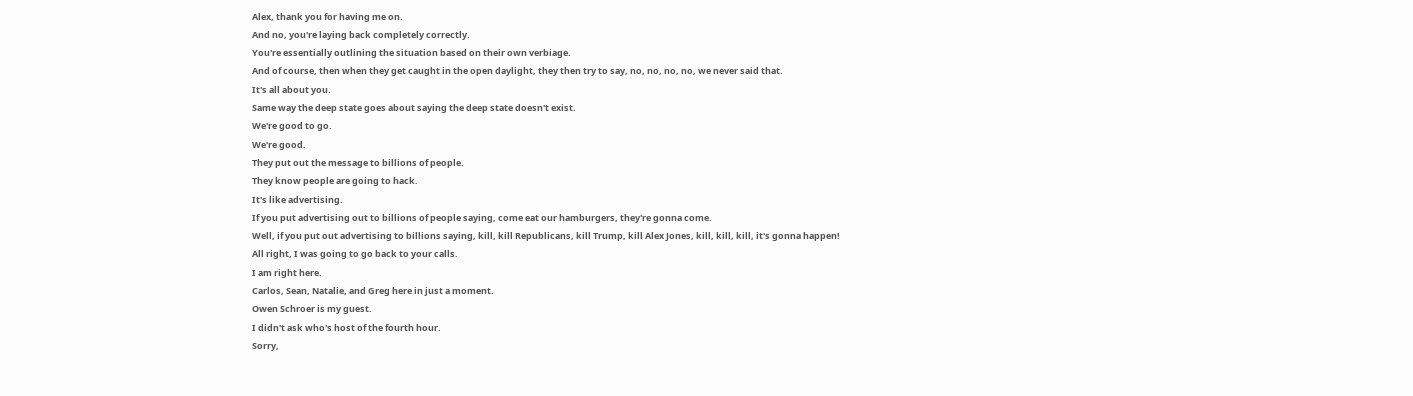Alex, thank you for having me on.
And no, you're laying back completely correctly.
You're essentially outlining the situation based on their own verbiage.
And of course, then when they get caught in the open daylight, they then try to say, no, no, no, no, we never said that.
It's all about you.
Same way the deep state goes about saying the deep state doesn't exist.
We're good to go.
We're good.
They put out the message to billions of people.
They know people are going to hack.
It's like advertising.
If you put advertising out to billions of people saying, come eat our hamburgers, they're gonna come.
Well, if you put out advertising to billions saying, kill, kill Republicans, kill Trump, kill Alex Jones, kill, kill, kill, it's gonna happen!
All right, I was going to go back to your calls.
I am right here.
Carlos, Sean, Natalie, and Greg here in just a moment.
Owen Schroer is my guest.
I didn't ask who's host of the fourth hour.
Sorry,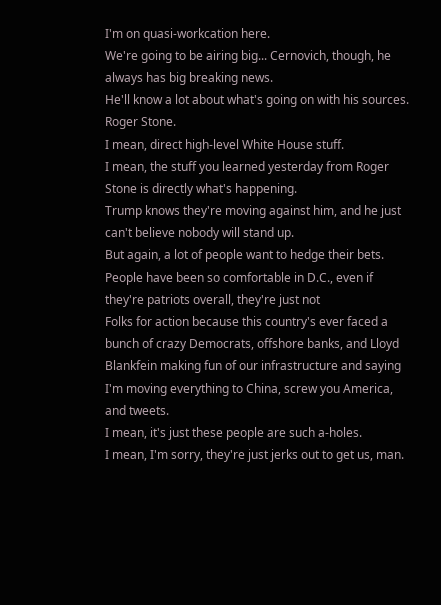I'm on quasi-workcation here.
We're going to be airing big... Cernovich, though, he always has big breaking news.
He'll know a lot about what's going on with his sources.
Roger Stone.
I mean, direct high-level White House stuff.
I mean, the stuff you learned yesterday from Roger Stone is directly what's happening.
Trump knows they're moving against him, and he just can't believe nobody will stand up.
But again, a lot of people want to hedge their bets.
People have been so comfortable in D.C., even if they're patriots overall, they're just not
Folks for action because this country's ever faced a bunch of crazy Democrats, offshore banks, and Lloyd Blankfein making fun of our infrastructure and saying I'm moving everything to China, screw you America, and tweets.
I mean, it's just these people are such a-holes.
I mean, I'm sorry, they're just jerks out to get us, man.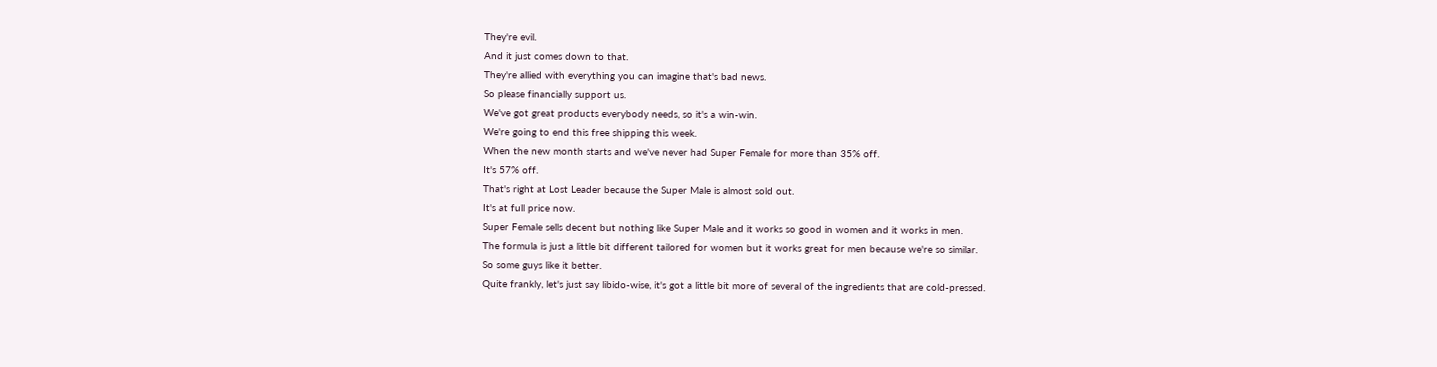They're evil.
And it just comes down to that.
They're allied with everything you can imagine that's bad news.
So please financially support us.
We've got great products everybody needs, so it's a win-win.
We're going to end this free shipping this week.
When the new month starts and we've never had Super Female for more than 35% off.
It's 57% off.
That's right at Lost Leader because the Super Male is almost sold out.
It's at full price now.
Super Female sells decent but nothing like Super Male and it works so good in women and it works in men.
The formula is just a little bit different tailored for women but it works great for men because we're so similar.
So some guys like it better.
Quite frankly, let's just say libido-wise, it's got a little bit more of several of the ingredients that are cold-pressed.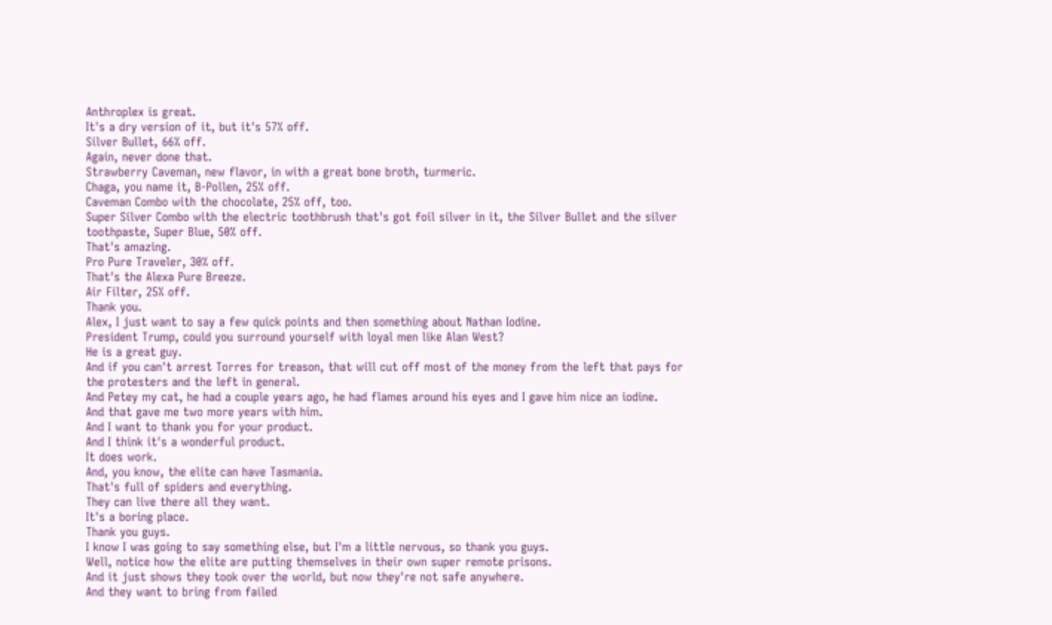Anthroplex is great.
It's a dry version of it, but it's 57% off.
Silver Bullet, 66% off.
Again, never done that.
Strawberry Caveman, new flavor, in with a great bone broth, turmeric.
Chaga, you name it, B-Pollen, 25% off.
Caveman Combo with the chocolate, 25% off, too.
Super Silver Combo with the electric toothbrush that's got foil silver in it, the Silver Bullet and the silver toothpaste, Super Blue, 50% off.
That's amazing.
Pro Pure Traveler, 30% off.
That's the Alexa Pure Breeze.
Air Filter, 25% off.
Thank you.
Alex, I just want to say a few quick points and then something about Nathan Iodine.
President Trump, could you surround yourself with loyal men like Alan West?
He is a great guy.
And if you can't arrest Torres for treason, that will cut off most of the money from the left that pays for the protesters and the left in general.
And Petey my cat, he had a couple years ago, he had flames around his eyes and I gave him nice an iodine.
And that gave me two more years with him.
And I want to thank you for your product.
And I think it's a wonderful product.
It does work.
And, you know, the elite can have Tasmania.
That's full of spiders and everything.
They can live there all they want.
It's a boring place.
Thank you guys.
I know I was going to say something else, but I'm a little nervous, so thank you guys.
Well, notice how the elite are putting themselves in their own super remote prisons.
And it just shows they took over the world, but now they're not safe anywhere.
And they want to bring from failed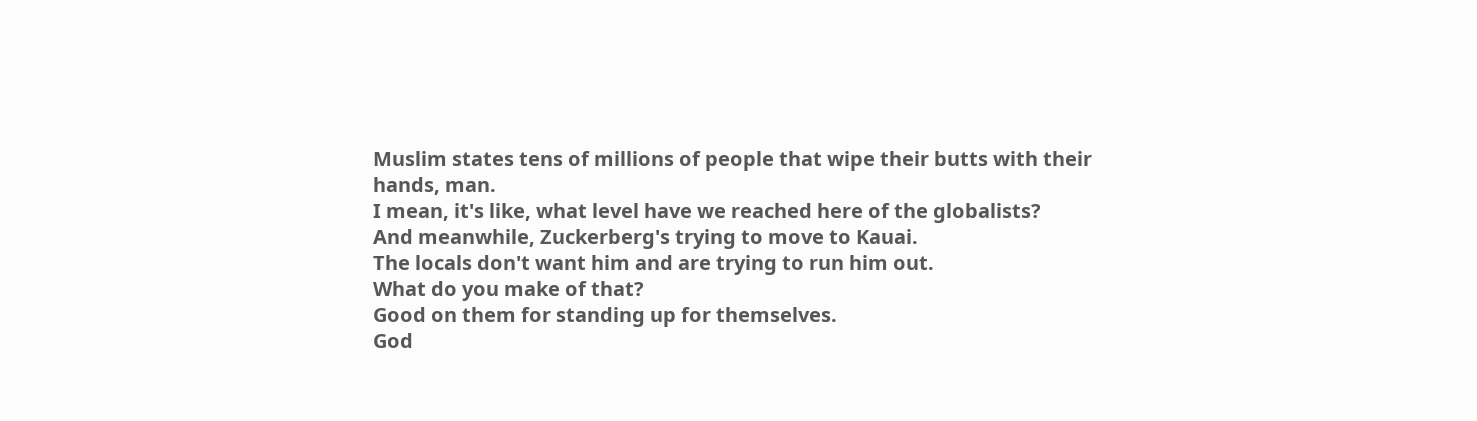Muslim states tens of millions of people that wipe their butts with their hands, man.
I mean, it's like, what level have we reached here of the globalists?
And meanwhile, Zuckerberg's trying to move to Kauai.
The locals don't want him and are trying to run him out.
What do you make of that?
Good on them for standing up for themselves.
God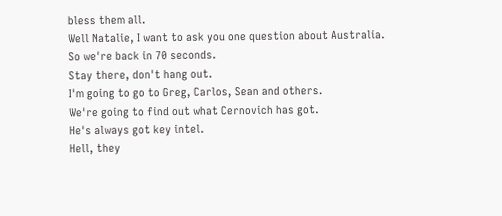bless them all.
Well Natalie, I want to ask you one question about Australia.
So we're back in 70 seconds.
Stay there, don't hang out.
I'm going to go to Greg, Carlos, Sean and others.
We're going to find out what Cernovich has got.
He's always got key intel.
Hell, they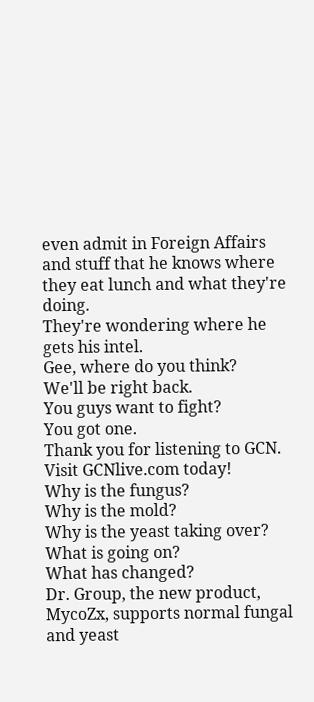even admit in Foreign Affairs and stuff that he knows where they eat lunch and what they're doing.
They're wondering where he gets his intel.
Gee, where do you think?
We'll be right back.
You guys want to fight?
You got one.
Thank you for listening to GCN.
Visit GCNlive.com today!
Why is the fungus?
Why is the mold?
Why is the yeast taking over?
What is going on?
What has changed?
Dr. Group, the new product, MycoZx, supports normal fungal and yeast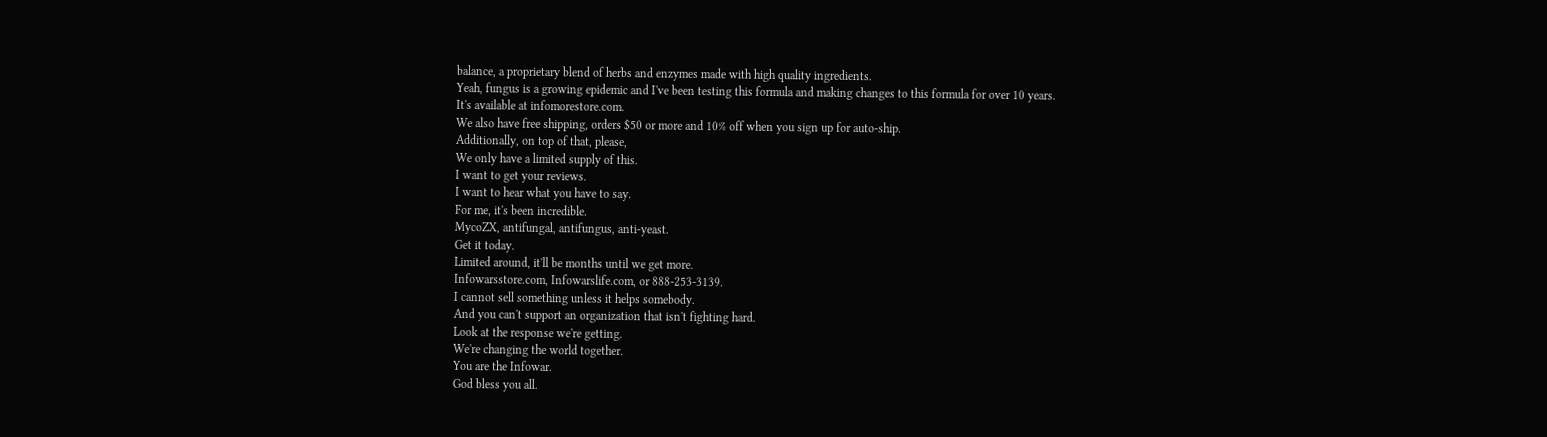balance, a proprietary blend of herbs and enzymes made with high quality ingredients.
Yeah, fungus is a growing epidemic and I've been testing this formula and making changes to this formula for over 10 years.
It's available at infomorestore.com.
We also have free shipping, orders $50 or more and 10% off when you sign up for auto-ship.
Additionally, on top of that, please,
We only have a limited supply of this.
I want to get your reviews.
I want to hear what you have to say.
For me, it's been incredible.
MycoZX, antifungal, antifungus, anti-yeast.
Get it today.
Limited around, it'll be months until we get more.
Infowarsstore.com, Infowarslife.com, or 888-253-3139.
I cannot sell something unless it helps somebody.
And you can't support an organization that isn't fighting hard.
Look at the response we're getting.
We're changing the world together.
You are the Infowar.
God bless you all.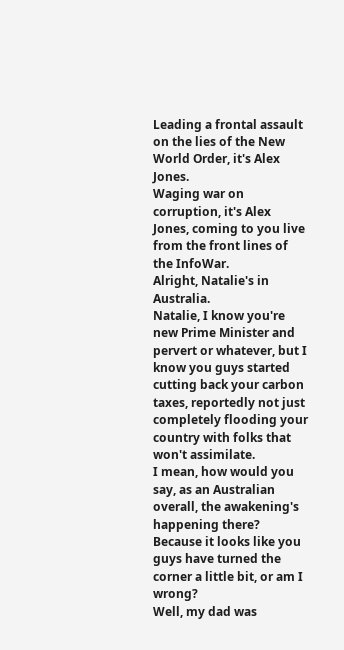Leading a frontal assault on the lies of the New World Order, it's Alex Jones.
Waging war on corruption, it's Alex Jones, coming to you live from the front lines of the InfoWar.
Alright, Natalie's in Australia.
Natalie, I know you're new Prime Minister and pervert or whatever, but I know you guys started cutting back your carbon taxes, reportedly not just completely flooding your country with folks that won't assimilate.
I mean, how would you say, as an Australian overall, the awakening's happening there?
Because it looks like you guys have turned the corner a little bit, or am I wrong?
Well, my dad was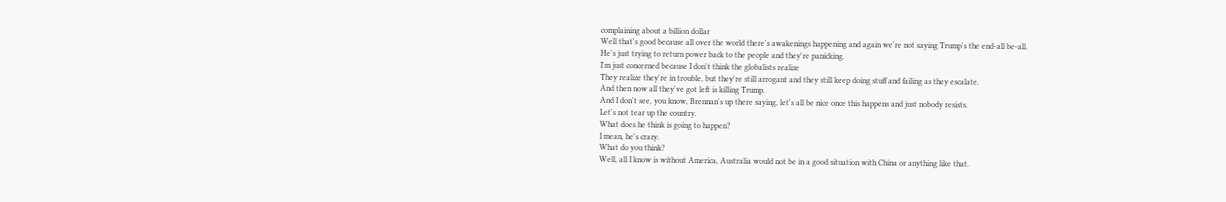complaining about a billion dollar
Well that's good because all over the world there's awakenings happening and again we're not saying Trump's the end-all be-all.
He's just trying to return power back to the people and they're panicking.
I'm just concerned because I don't think the globalists realize
They realize they're in trouble, but they're still arrogant and they still keep doing stuff and failing as they escalate.
And then now all they've got left is killing Trump.
And I don't see, you know, Brennan's up there saying, let's all be nice once this happens and just nobody resists.
Let's not tear up the country.
What does he think is going to happen?
I mean, he's crazy.
What do you think?
Well, all I know is without America, Australia would not be in a good situation with China or anything like that.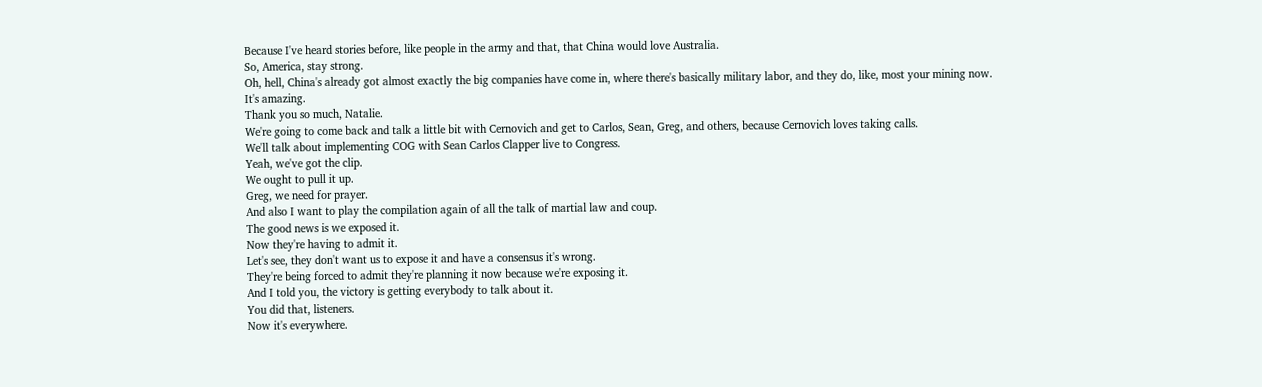Because I've heard stories before, like people in the army and that, that China would love Australia.
So, America, stay strong.
Oh, hell, China's already got almost exactly the big companies have come in, where there's basically military labor, and they do, like, most your mining now.
It's amazing.
Thank you so much, Natalie.
We're going to come back and talk a little bit with Cernovich and get to Carlos, Sean, Greg, and others, because Cernovich loves taking calls.
We'll talk about implementing COG with Sean Carlos Clapper live to Congress.
Yeah, we've got the clip.
We ought to pull it up.
Greg, we need for prayer.
And also I want to play the compilation again of all the talk of martial law and coup.
The good news is we exposed it.
Now they're having to admit it.
Let's see, they don't want us to expose it and have a consensus it's wrong.
They're being forced to admit they're planning it now because we're exposing it.
And I told you, the victory is getting everybody to talk about it.
You did that, listeners.
Now it's everywhere.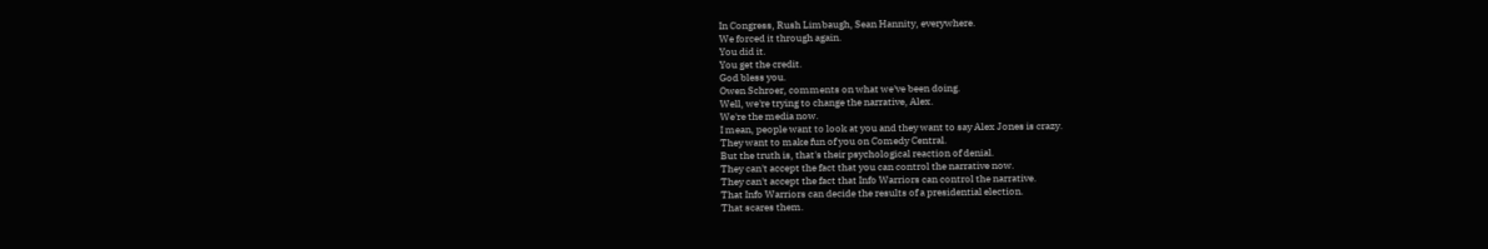In Congress, Rush Limbaugh, Sean Hannity, everywhere.
We forced it through again.
You did it.
You get the credit.
God bless you.
Owen Schroer, comments on what we've been doing.
Well, we're trying to change the narrative, Alex.
We're the media now.
I mean, people want to look at you and they want to say Alex Jones is crazy.
They want to make fun of you on Comedy Central.
But the truth is, that's their psychological reaction of denial.
They can't accept the fact that you can control the narrative now.
They can't accept the fact that Info Warriors can control the narrative.
That Info Warriors can decide the results of a presidential election.
That scares them.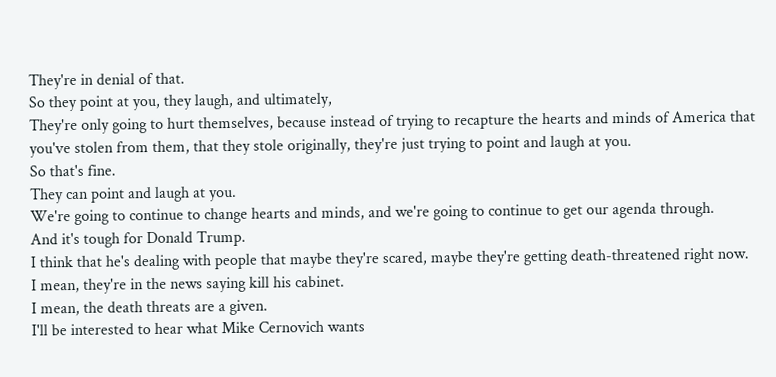They're in denial of that.
So they point at you, they laugh, and ultimately,
They're only going to hurt themselves, because instead of trying to recapture the hearts and minds of America that you've stolen from them, that they stole originally, they're just trying to point and laugh at you.
So that's fine.
They can point and laugh at you.
We're going to continue to change hearts and minds, and we're going to continue to get our agenda through.
And it's tough for Donald Trump.
I think that he's dealing with people that maybe they're scared, maybe they're getting death-threatened right now.
I mean, they're in the news saying kill his cabinet.
I mean, the death threats are a given.
I'll be interested to hear what Mike Cernovich wants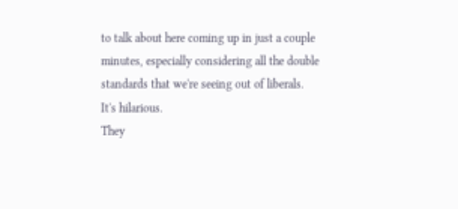to talk about here coming up in just a couple minutes, especially considering all the double standards that we're seeing out of liberals.
It's hilarious.
They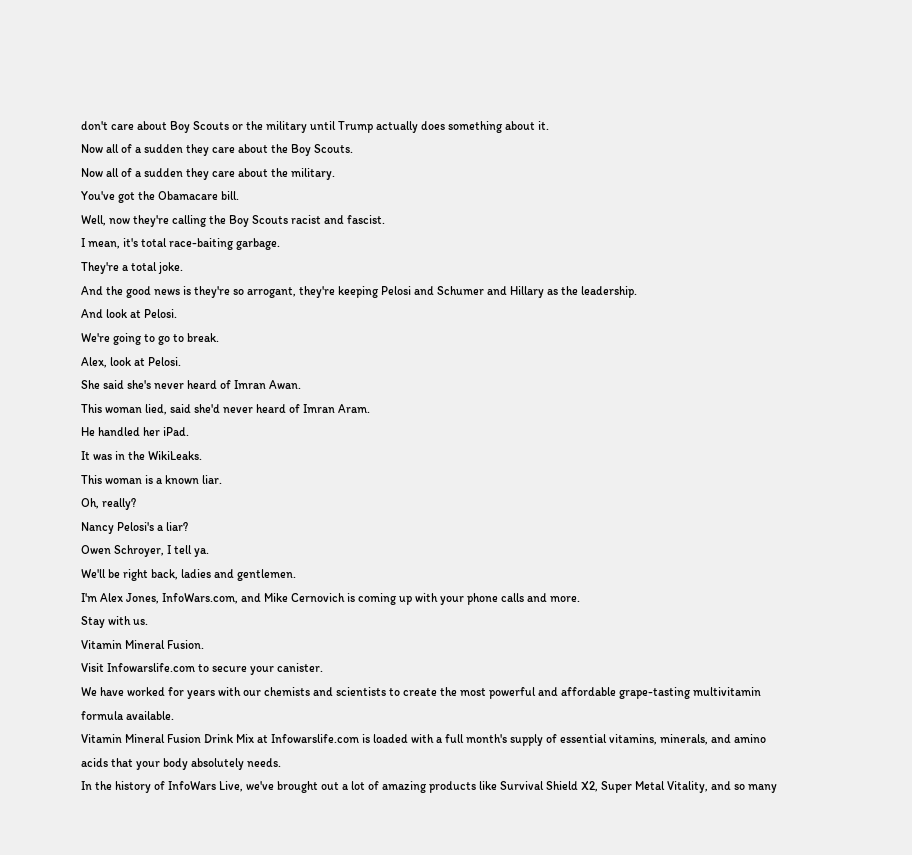don't care about Boy Scouts or the military until Trump actually does something about it.
Now all of a sudden they care about the Boy Scouts.
Now all of a sudden they care about the military.
You've got the Obamacare bill.
Well, now they're calling the Boy Scouts racist and fascist.
I mean, it's total race-baiting garbage.
They're a total joke.
And the good news is they're so arrogant, they're keeping Pelosi and Schumer and Hillary as the leadership.
And look at Pelosi.
We're going to go to break.
Alex, look at Pelosi.
She said she's never heard of Imran Awan.
This woman lied, said she'd never heard of Imran Aram.
He handled her iPad.
It was in the WikiLeaks.
This woman is a known liar.
Oh, really?
Nancy Pelosi's a liar?
Owen Schroyer, I tell ya.
We'll be right back, ladies and gentlemen.
I'm Alex Jones, InfoWars.com, and Mike Cernovich is coming up with your phone calls and more.
Stay with us.
Vitamin Mineral Fusion.
Visit Infowarslife.com to secure your canister.
We have worked for years with our chemists and scientists to create the most powerful and affordable grape-tasting multivitamin formula available.
Vitamin Mineral Fusion Drink Mix at Infowarslife.com is loaded with a full month's supply of essential vitamins, minerals, and amino acids that your body absolutely needs.
In the history of InfoWars Live, we've brought out a lot of amazing products like Survival Shield X2, Super Metal Vitality, and so many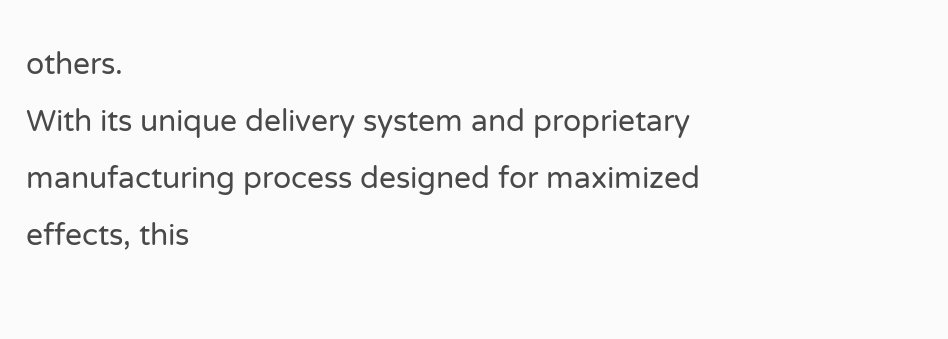others.
With its unique delivery system and proprietary manufacturing process designed for maximized effects, this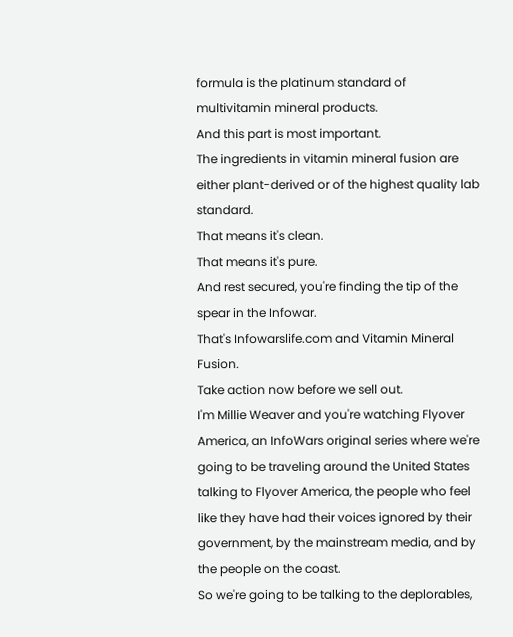formula is the platinum standard of multivitamin mineral products.
And this part is most important.
The ingredients in vitamin mineral fusion are either plant-derived or of the highest quality lab standard.
That means it's clean.
That means it's pure.
And rest secured, you're finding the tip of the spear in the Infowar.
That's Infowarslife.com and Vitamin Mineral Fusion.
Take action now before we sell out.
I'm Millie Weaver and you're watching Flyover America, an InfoWars original series where we're going to be traveling around the United States talking to Flyover America, the people who feel like they have had their voices ignored by their government, by the mainstream media, and by the people on the coast.
So we're going to be talking to the deplorables,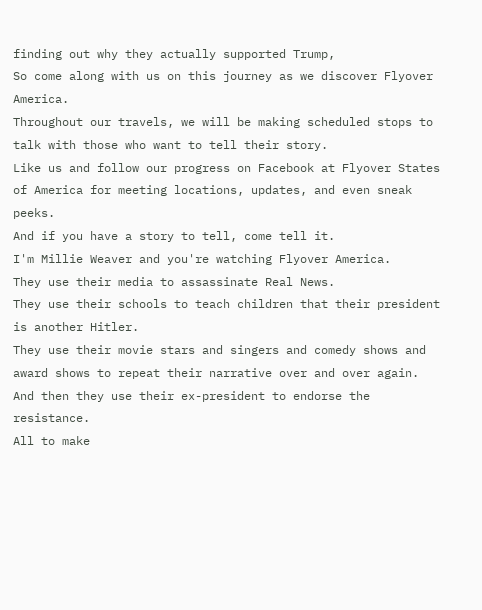finding out why they actually supported Trump,
So come along with us on this journey as we discover Flyover America.
Throughout our travels, we will be making scheduled stops to talk with those who want to tell their story.
Like us and follow our progress on Facebook at Flyover States of America for meeting locations, updates, and even sneak peeks.
And if you have a story to tell, come tell it.
I'm Millie Weaver and you're watching Flyover America.
They use their media to assassinate Real News.
They use their schools to teach children that their president is another Hitler.
They use their movie stars and singers and comedy shows and award shows to repeat their narrative over and over again.
And then they use their ex-president to endorse the resistance.
All to make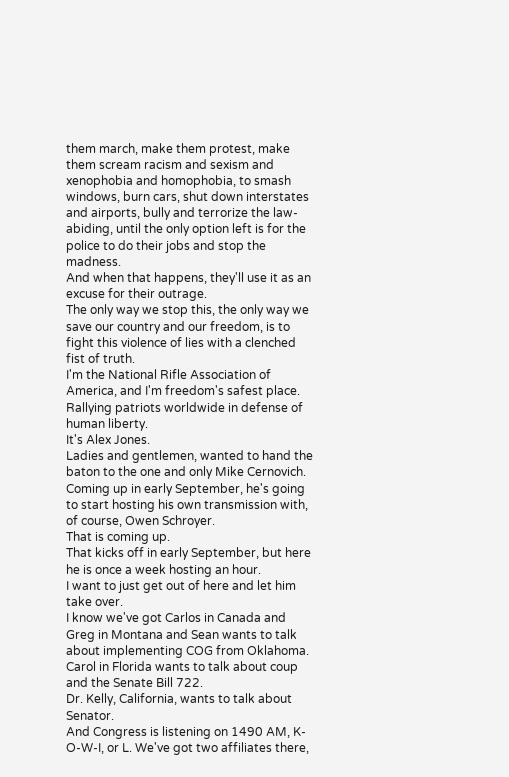them march, make them protest, make them scream racism and sexism and xenophobia and homophobia, to smash windows, burn cars, shut down interstates and airports, bully and terrorize the law-abiding, until the only option left is for the police to do their jobs and stop the madness.
And when that happens, they'll use it as an excuse for their outrage.
The only way we stop this, the only way we save our country and our freedom, is to fight this violence of lies with a clenched fist of truth.
I'm the National Rifle Association of America, and I'm freedom's safest place.
Rallying patriots worldwide in defense of human liberty.
It's Alex Jones.
Ladies and gentlemen, wanted to hand the baton to the one and only Mike Cernovich.
Coming up in early September, he's going to start hosting his own transmission with, of course, Owen Schroyer.
That is coming up.
That kicks off in early September, but here he is once a week hosting an hour.
I want to just get out of here and let him take over.
I know we've got Carlos in Canada and Greg in Montana and Sean wants to talk about implementing COG from Oklahoma.
Carol in Florida wants to talk about coup and the Senate Bill 722.
Dr. Kelly, California, wants to talk about Senator.
And Congress is listening on 1490 AM, K-O-W-I, or L. We've got two affiliates there,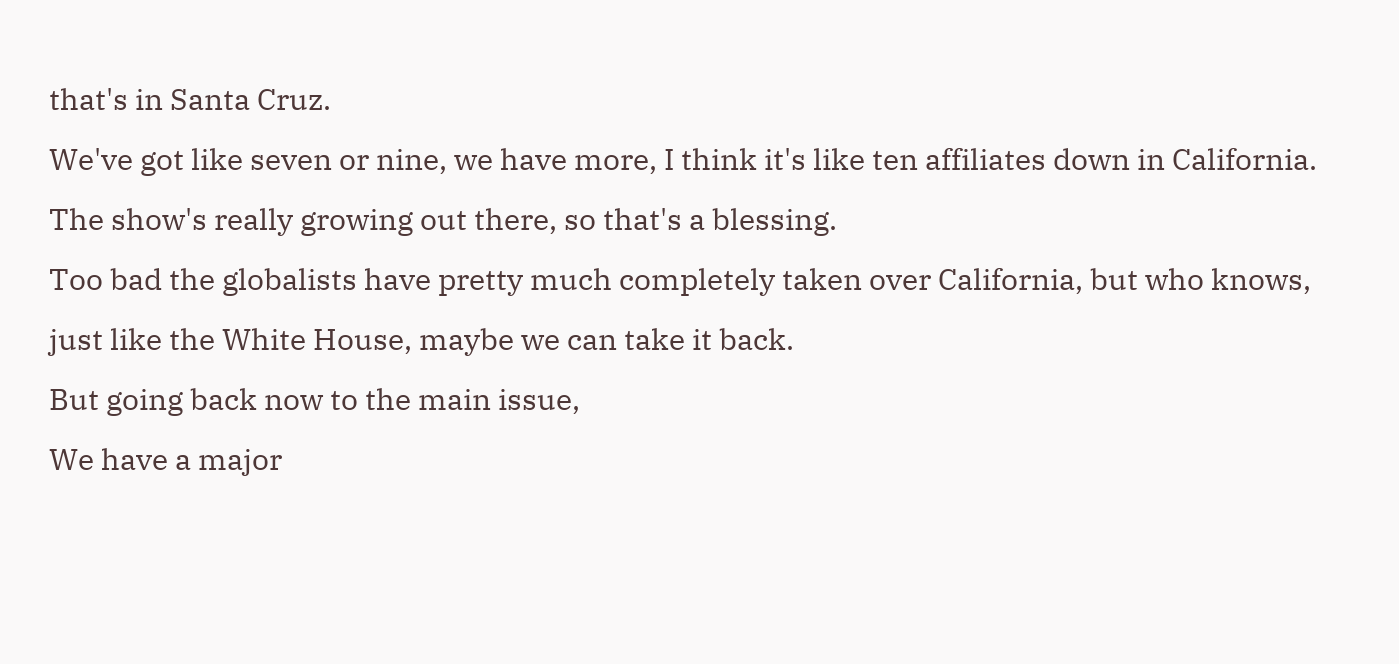that's in Santa Cruz.
We've got like seven or nine, we have more, I think it's like ten affiliates down in California.
The show's really growing out there, so that's a blessing.
Too bad the globalists have pretty much completely taken over California, but who knows, just like the White House, maybe we can take it back.
But going back now to the main issue,
We have a major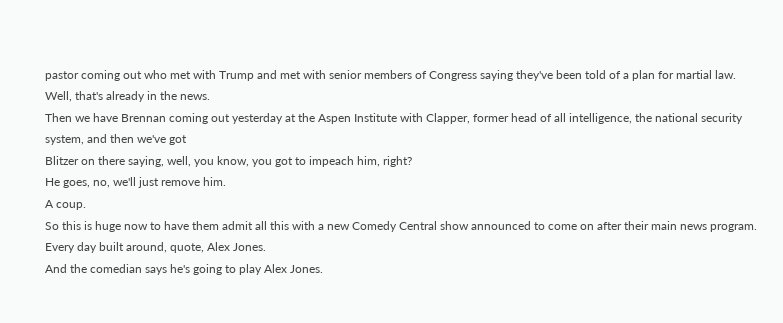pastor coming out who met with Trump and met with senior members of Congress saying they've been told of a plan for martial law.
Well, that's already in the news.
Then we have Brennan coming out yesterday at the Aspen Institute with Clapper, former head of all intelligence, the national security system, and then we've got
Blitzer on there saying, well, you know, you got to impeach him, right?
He goes, no, we'll just remove him.
A coup.
So this is huge now to have them admit all this with a new Comedy Central show announced to come on after their main news program.
Every day built around, quote, Alex Jones.
And the comedian says he's going to play Alex Jones.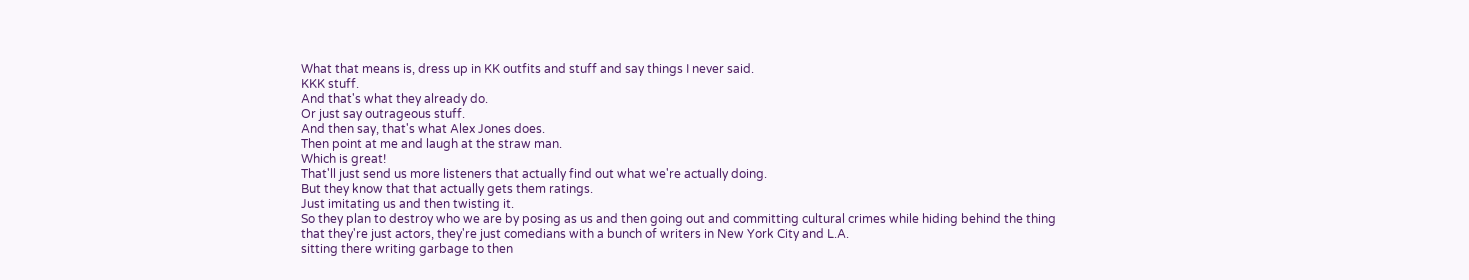What that means is, dress up in KK outfits and stuff and say things I never said.
KKK stuff.
And that's what they already do.
Or just say outrageous stuff.
And then say, that's what Alex Jones does.
Then point at me and laugh at the straw man.
Which is great!
That'll just send us more listeners that actually find out what we're actually doing.
But they know that that actually gets them ratings.
Just imitating us and then twisting it.
So they plan to destroy who we are by posing as us and then going out and committing cultural crimes while hiding behind the thing that they're just actors, they're just comedians with a bunch of writers in New York City and L.A.
sitting there writing garbage to then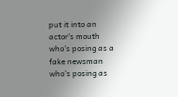put it into an actor's mouth who's posing as a fake newsman who's posing as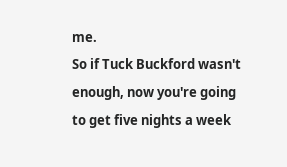me.
So if Tuck Buckford wasn't enough, now you're going to get five nights a week